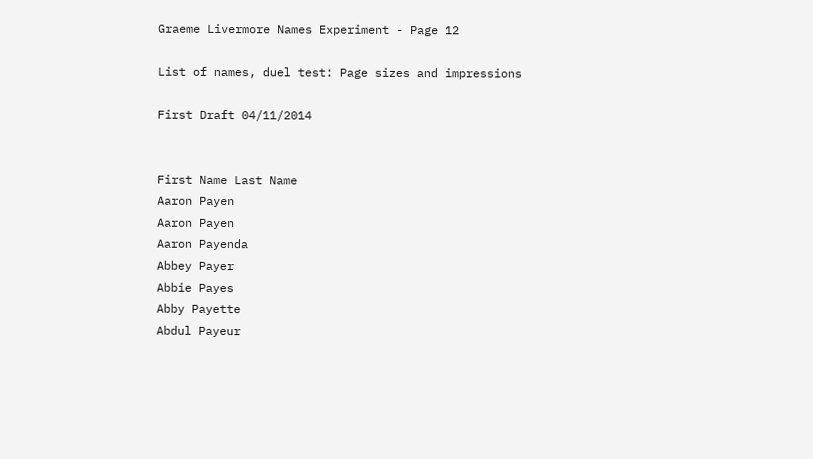Graeme Livermore Names Experiment - Page 12

List of names, duel test: Page sizes and impressions

First Draft 04/11/2014


First Name Last Name
Aaron Payen
Aaron Payen
Aaron Payenda
Abbey Payer
Abbie Payes
Abby Payette
Abdul Payeur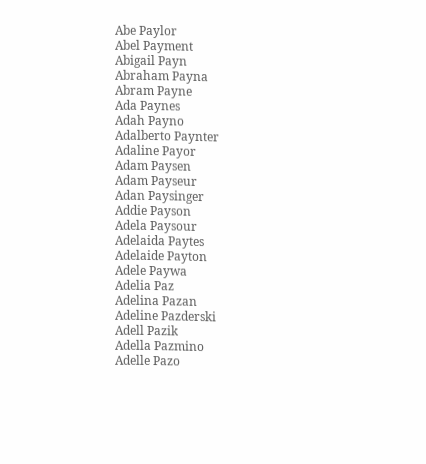Abe Paylor
Abel Payment
Abigail Payn
Abraham Payna
Abram Payne
Ada Paynes
Adah Payno
Adalberto Paynter
Adaline Payor
Adam Paysen
Adam Payseur
Adan Paysinger
Addie Payson
Adela Paysour
Adelaida Paytes
Adelaide Payton
Adele Paywa
Adelia Paz
Adelina Pazan
Adeline Pazderski
Adell Pazik
Adella Pazmino
Adelle Pazo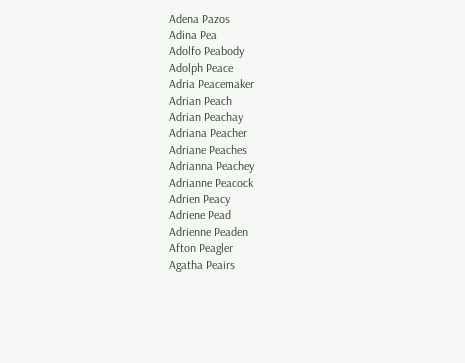Adena Pazos
Adina Pea
Adolfo Peabody
Adolph Peace
Adria Peacemaker
Adrian Peach
Adrian Peachay
Adriana Peacher
Adriane Peaches
Adrianna Peachey
Adrianne Peacock
Adrien Peacy
Adriene Pead
Adrienne Peaden
Afton Peagler
Agatha Peairs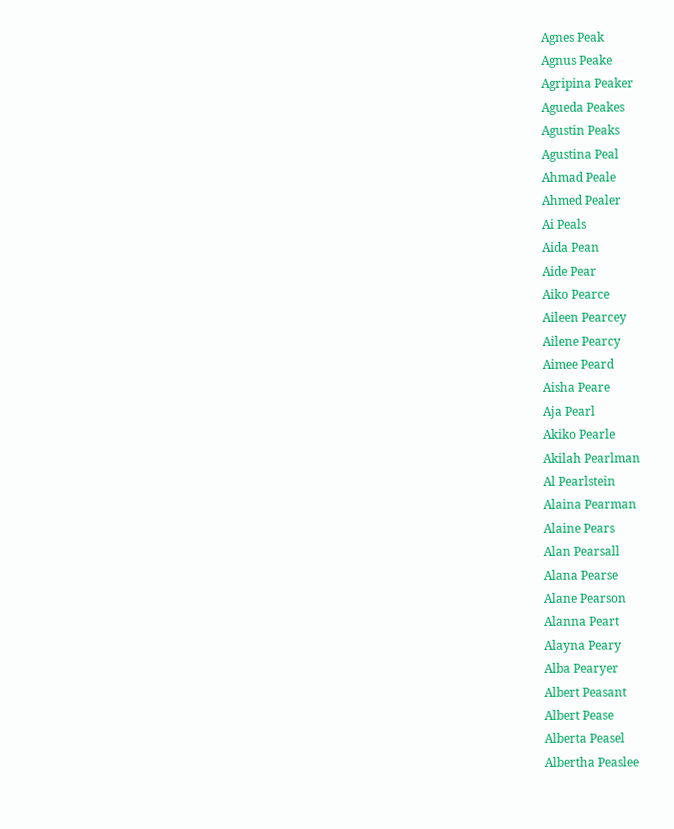Agnes Peak
Agnus Peake
Agripina Peaker
Agueda Peakes
Agustin Peaks
Agustina Peal
Ahmad Peale
Ahmed Pealer
Ai Peals
Aida Pean
Aide Pear
Aiko Pearce
Aileen Pearcey
Ailene Pearcy
Aimee Peard
Aisha Peare
Aja Pearl
Akiko Pearle
Akilah Pearlman
Al Pearlstein
Alaina Pearman
Alaine Pears
Alan Pearsall
Alana Pearse
Alane Pearson
Alanna Peart
Alayna Peary
Alba Pearyer
Albert Peasant
Albert Pease
Alberta Peasel
Albertha Peaslee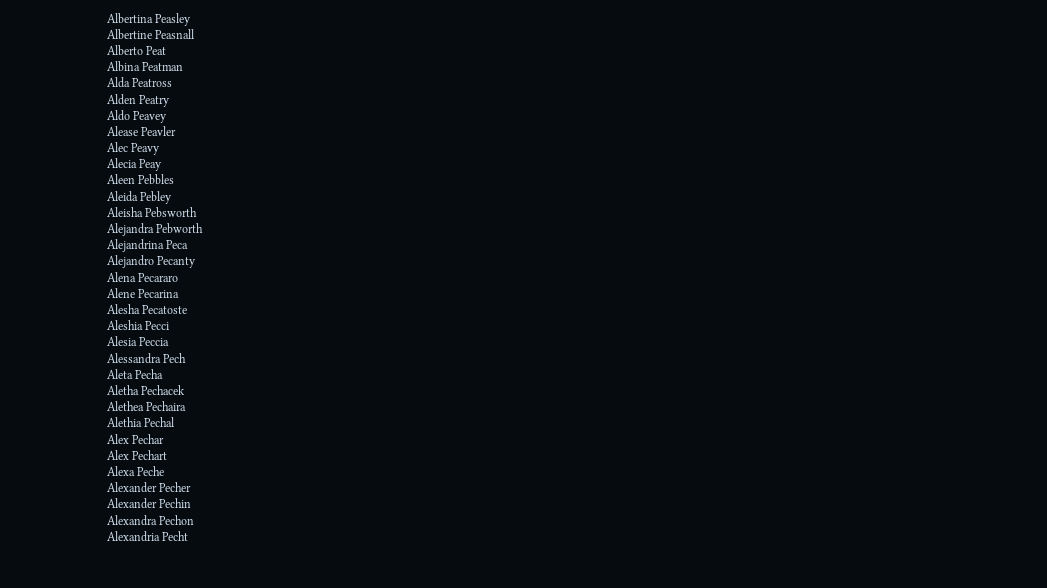Albertina Peasley
Albertine Peasnall
Alberto Peat
Albina Peatman
Alda Peatross
Alden Peatry
Aldo Peavey
Alease Peavler
Alec Peavy
Alecia Peay
Aleen Pebbles
Aleida Pebley
Aleisha Pebsworth
Alejandra Pebworth
Alejandrina Peca
Alejandro Pecanty
Alena Pecararo
Alene Pecarina
Alesha Pecatoste
Aleshia Pecci
Alesia Peccia
Alessandra Pech
Aleta Pecha
Aletha Pechacek
Alethea Pechaira
Alethia Pechal
Alex Pechar
Alex Pechart
Alexa Peche
Alexander Pecher
Alexander Pechin
Alexandra Pechon
Alexandria Pecht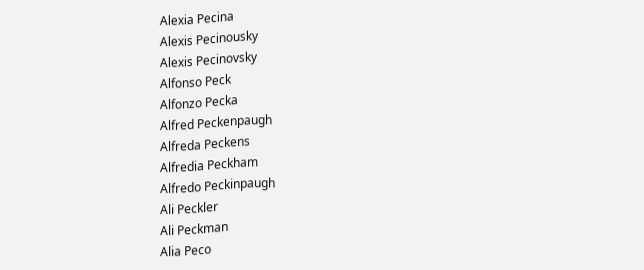Alexia Pecina
Alexis Pecinousky
Alexis Pecinovsky
Alfonso Peck
Alfonzo Pecka
Alfred Peckenpaugh
Alfreda Peckens
Alfredia Peckham
Alfredo Peckinpaugh
Ali Peckler
Ali Peckman
Alia Peco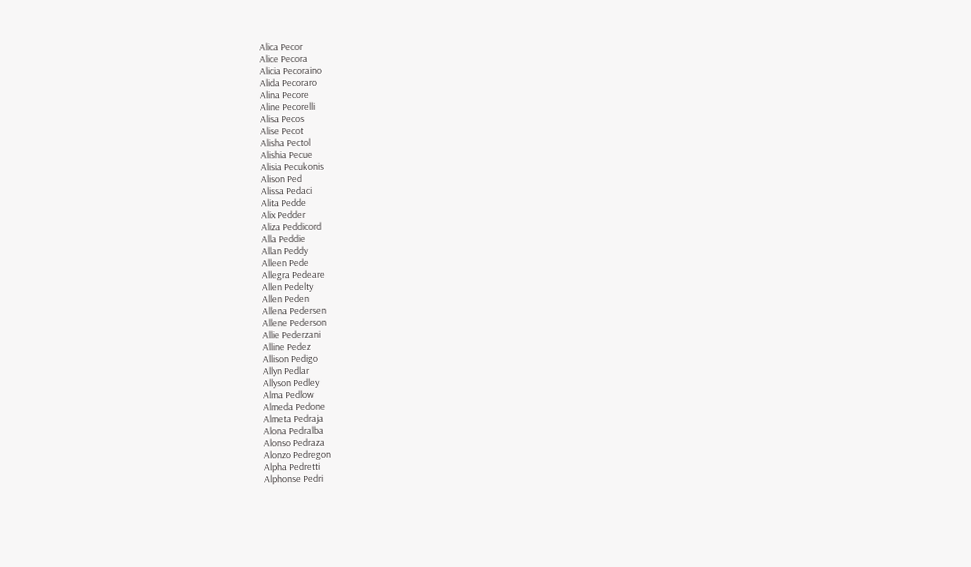Alica Pecor
Alice Pecora
Alicia Pecoraino
Alida Pecoraro
Alina Pecore
Aline Pecorelli
Alisa Pecos
Alise Pecot
Alisha Pectol
Alishia Pecue
Alisia Pecukonis
Alison Ped
Alissa Pedaci
Alita Pedde
Alix Pedder
Aliza Peddicord
Alla Peddie
Allan Peddy
Alleen Pede
Allegra Pedeare
Allen Pedelty
Allen Peden
Allena Pedersen
Allene Pederson
Allie Pederzani
Alline Pedez
Allison Pedigo
Allyn Pedlar
Allyson Pedley
Alma Pedlow
Almeda Pedone
Almeta Pedraja
Alona Pedralba
Alonso Pedraza
Alonzo Pedregon
Alpha Pedretti
Alphonse Pedri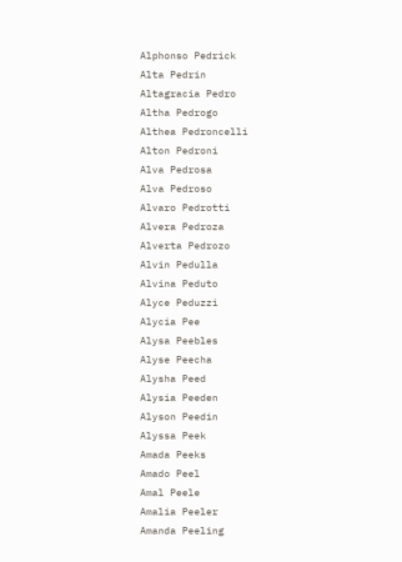Alphonso Pedrick
Alta Pedrin
Altagracia Pedro
Altha Pedrogo
Althea Pedroncelli
Alton Pedroni
Alva Pedrosa
Alva Pedroso
Alvaro Pedrotti
Alvera Pedroza
Alverta Pedrozo
Alvin Pedulla
Alvina Peduto
Alyce Peduzzi
Alycia Pee
Alysa Peebles
Alyse Peecha
Alysha Peed
Alysia Peeden
Alyson Peedin
Alyssa Peek
Amada Peeks
Amado Peel
Amal Peele
Amalia Peeler
Amanda Peeling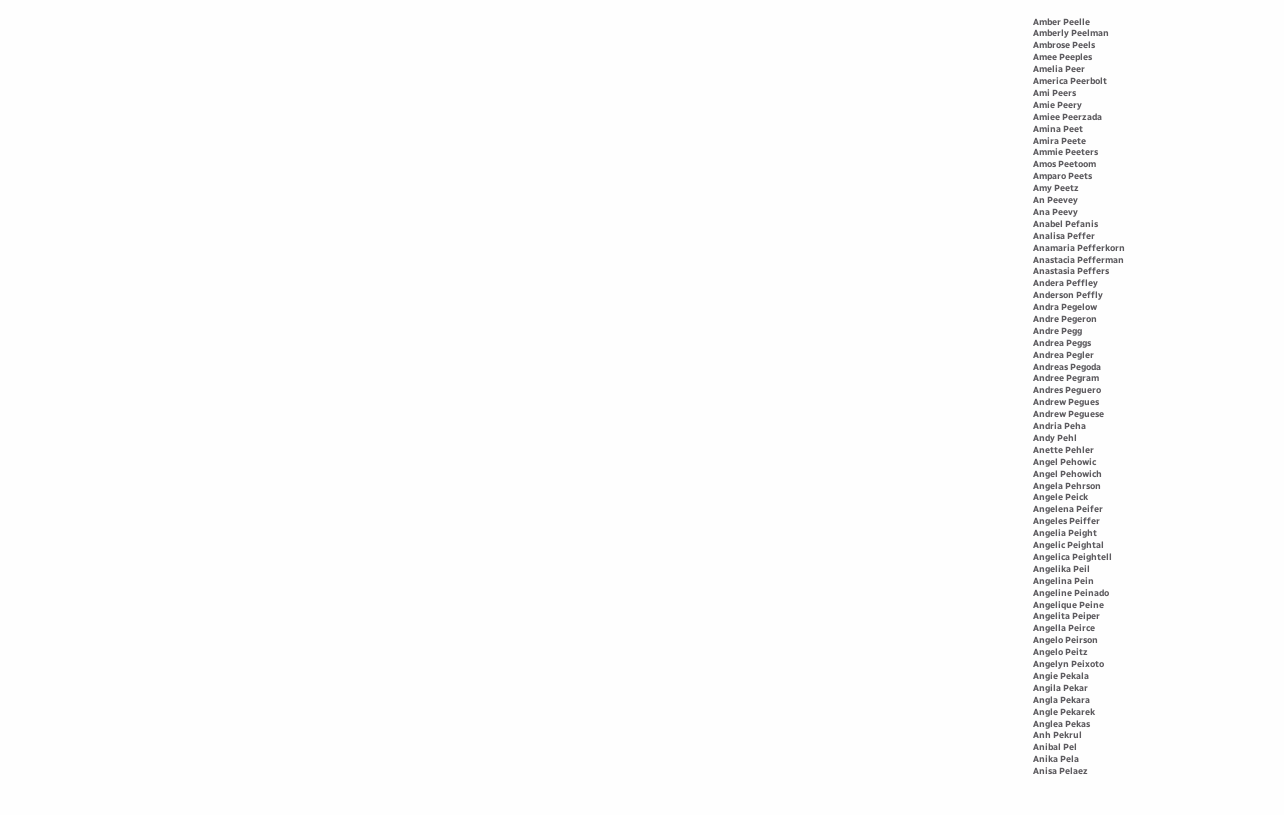Amber Peelle
Amberly Peelman
Ambrose Peels
Amee Peeples
Amelia Peer
America Peerbolt
Ami Peers
Amie Peery
Amiee Peerzada
Amina Peet
Amira Peete
Ammie Peeters
Amos Peetoom
Amparo Peets
Amy Peetz
An Peevey
Ana Peevy
Anabel Pefanis
Analisa Peffer
Anamaria Pefferkorn
Anastacia Pefferman
Anastasia Peffers
Andera Peffley
Anderson Peffly
Andra Pegelow
Andre Pegeron
Andre Pegg
Andrea Peggs
Andrea Pegler
Andreas Pegoda
Andree Pegram
Andres Peguero
Andrew Pegues
Andrew Peguese
Andria Peha
Andy Pehl
Anette Pehler
Angel Pehowic
Angel Pehowich
Angela Pehrson
Angele Peick
Angelena Peifer
Angeles Peiffer
Angelia Peight
Angelic Peightal
Angelica Peightell
Angelika Peil
Angelina Pein
Angeline Peinado
Angelique Peine
Angelita Peiper
Angella Peirce
Angelo Peirson
Angelo Peitz
Angelyn Peixoto
Angie Pekala
Angila Pekar
Angla Pekara
Angle Pekarek
Anglea Pekas
Anh Pekrul
Anibal Pel
Anika Pela
Anisa Pelaez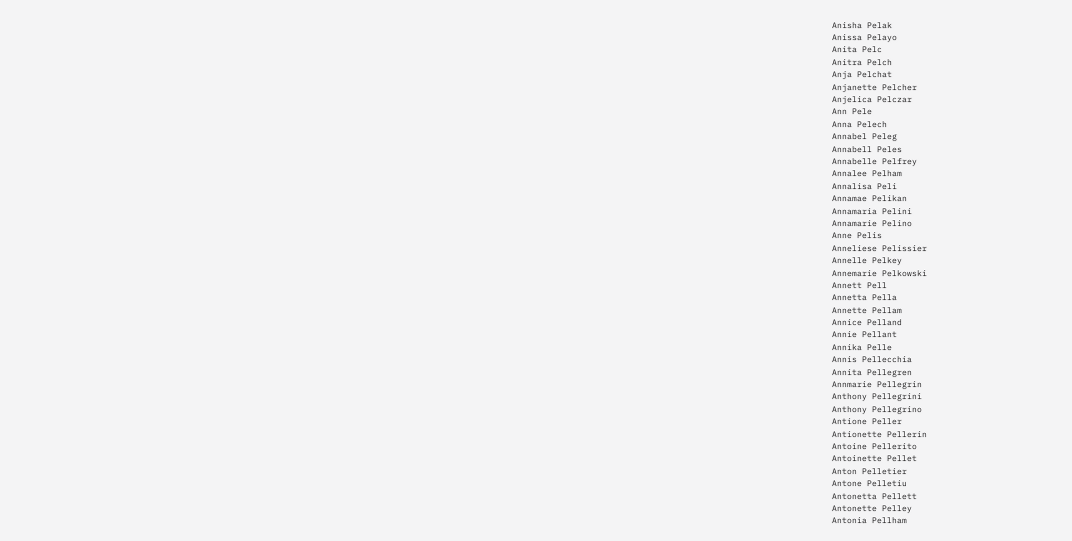Anisha Pelak
Anissa Pelayo
Anita Pelc
Anitra Pelch
Anja Pelchat
Anjanette Pelcher
Anjelica Pelczar
Ann Pele
Anna Pelech
Annabel Peleg
Annabell Peles
Annabelle Pelfrey
Annalee Pelham
Annalisa Peli
Annamae Pelikan
Annamaria Pelini
Annamarie Pelino
Anne Pelis
Anneliese Pelissier
Annelle Pelkey
Annemarie Pelkowski
Annett Pell
Annetta Pella
Annette Pellam
Annice Pelland
Annie Pellant
Annika Pelle
Annis Pellecchia
Annita Pellegren
Annmarie Pellegrin
Anthony Pellegrini
Anthony Pellegrino
Antione Peller
Antionette Pellerin
Antoine Pellerito
Antoinette Pellet
Anton Pelletier
Antone Pelletiu
Antonetta Pellett
Antonette Pelley
Antonia Pellham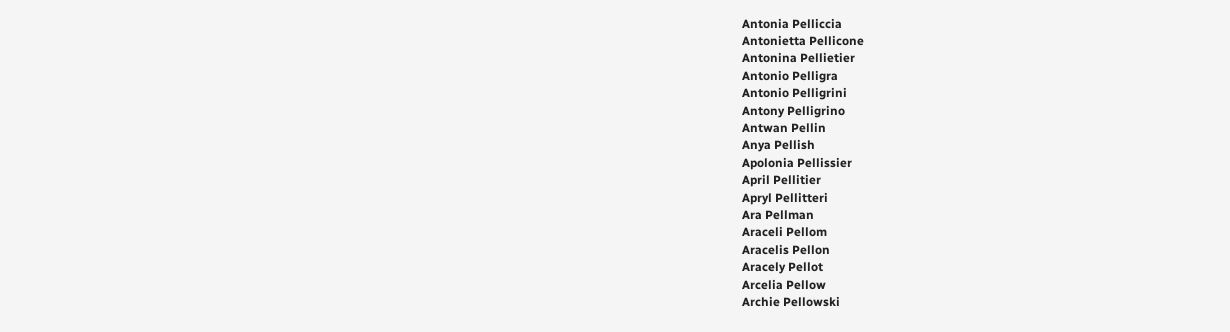Antonia Pelliccia
Antonietta Pellicone
Antonina Pellietier
Antonio Pelligra
Antonio Pelligrini
Antony Pelligrino
Antwan Pellin
Anya Pellish
Apolonia Pellissier
April Pellitier
Apryl Pellitteri
Ara Pellman
Araceli Pellom
Aracelis Pellon
Aracely Pellot
Arcelia Pellow
Archie Pellowski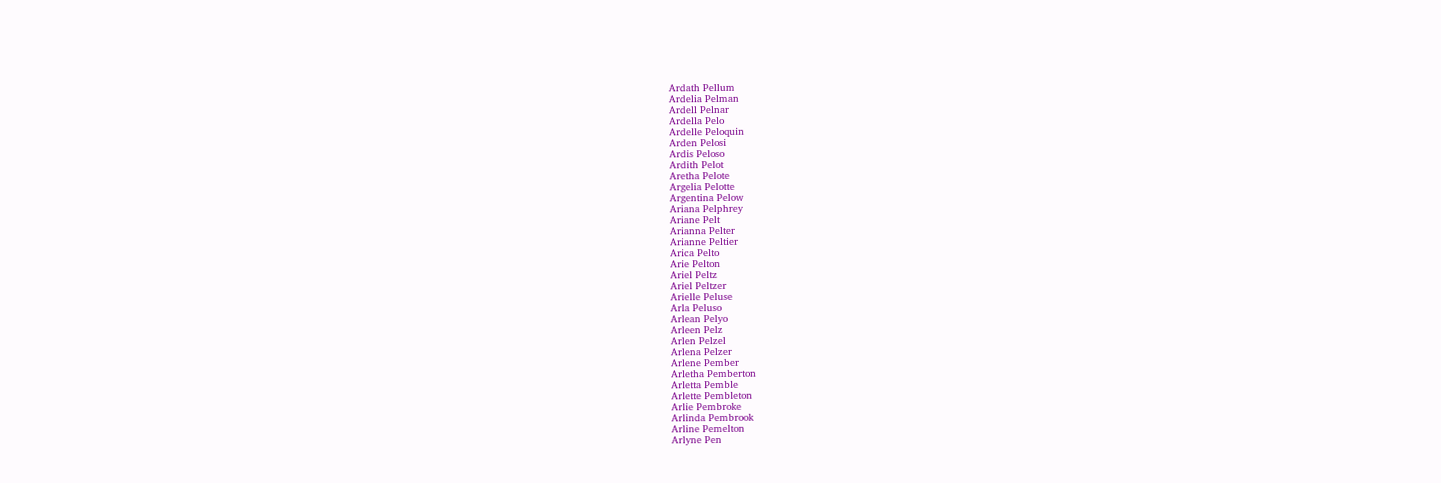Ardath Pellum
Ardelia Pelman
Ardell Pelnar
Ardella Pelo
Ardelle Peloquin
Arden Pelosi
Ardis Peloso
Ardith Pelot
Aretha Pelote
Argelia Pelotte
Argentina Pelow
Ariana Pelphrey
Ariane Pelt
Arianna Pelter
Arianne Peltier
Arica Pelto
Arie Pelton
Ariel Peltz
Ariel Peltzer
Arielle Peluse
Arla Peluso
Arlean Pelyo
Arleen Pelz
Arlen Pelzel
Arlena Pelzer
Arlene Pember
Arletha Pemberton
Arletta Pemble
Arlette Pembleton
Arlie Pembroke
Arlinda Pembrook
Arline Pemelton
Arlyne Pen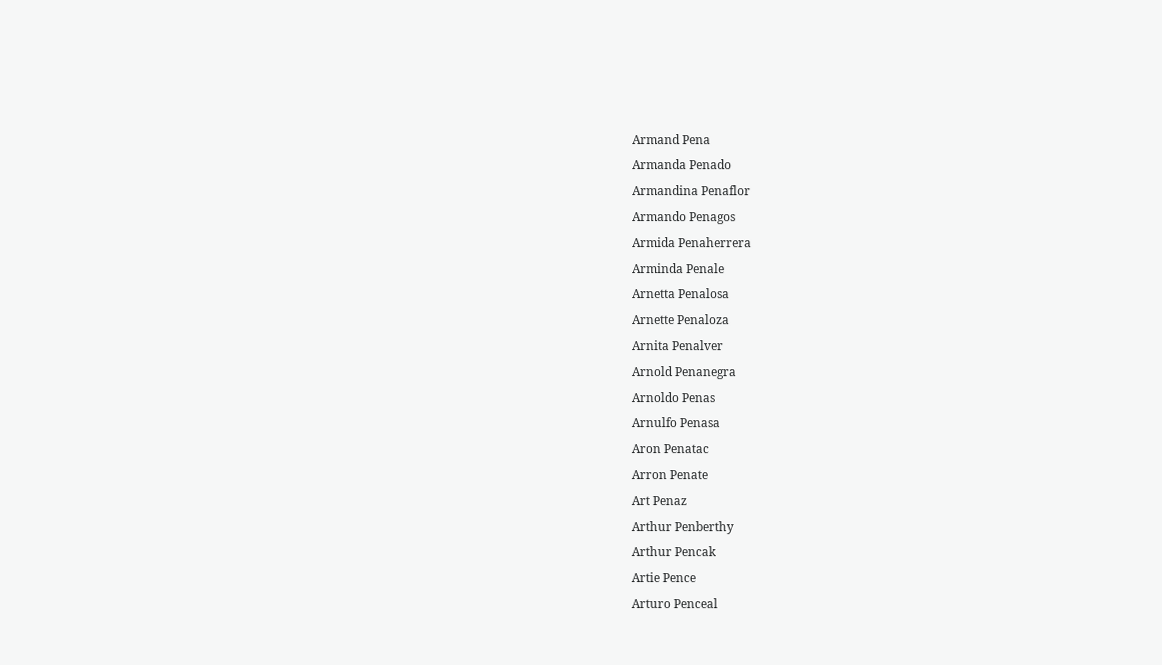Armand Pena
Armanda Penado
Armandina Penaflor
Armando Penagos
Armida Penaherrera
Arminda Penale
Arnetta Penalosa
Arnette Penaloza
Arnita Penalver
Arnold Penanegra
Arnoldo Penas
Arnulfo Penasa
Aron Penatac
Arron Penate
Art Penaz
Arthur Penberthy
Arthur Pencak
Artie Pence
Arturo Penceal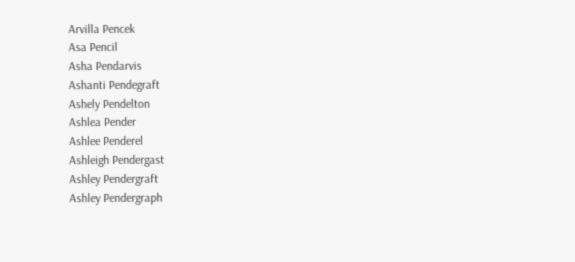Arvilla Pencek
Asa Pencil
Asha Pendarvis
Ashanti Pendegraft
Ashely Pendelton
Ashlea Pender
Ashlee Penderel
Ashleigh Pendergast
Ashley Pendergraft
Ashley Pendergraph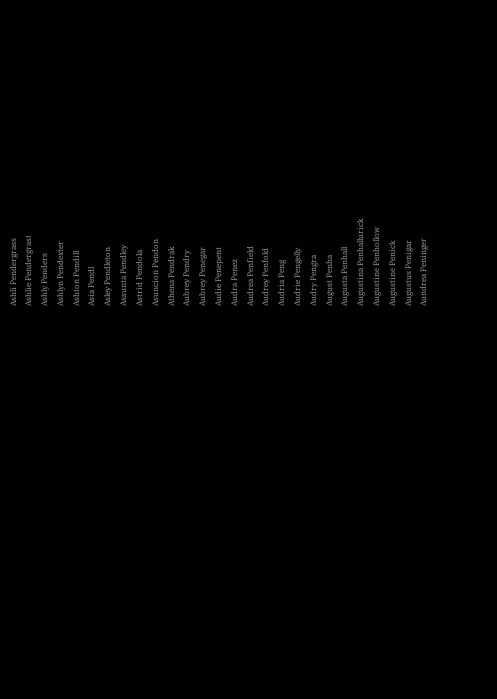Ashli Pendergrass
Ashlie Pendergrast
Ashly Penders
Ashlyn Pendexter
Ashton Pendill
Asia Pendl
Asley Pendleton
Assunta Pendley
Astrid Pendola
Asuncion Pendon
Athena Pendrak
Aubrey Pendry
Aubrey Penegar
Audie Penepent
Audra Penez
Audrea Penfield
Audrey Penfold
Audria Peng
Audrie Pengelly
Audry Pengra
August Penha
Augusta Penhall
Augustina Penhallurick
Augustine Penhollow
Augustine Penick
Augustus Penigar
Aundrea Peninger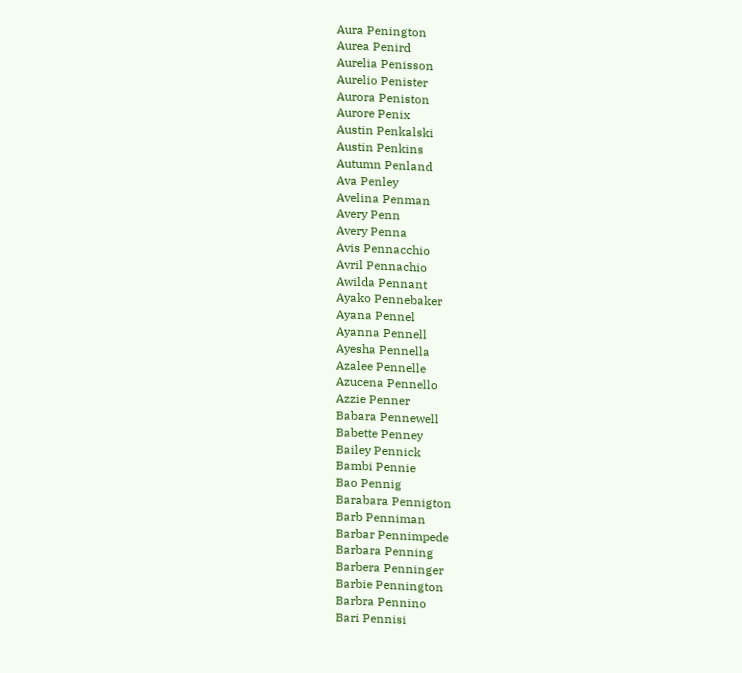Aura Penington
Aurea Penird
Aurelia Penisson
Aurelio Penister
Aurora Peniston
Aurore Penix
Austin Penkalski
Austin Penkins
Autumn Penland
Ava Penley
Avelina Penman
Avery Penn
Avery Penna
Avis Pennacchio
Avril Pennachio
Awilda Pennant
Ayako Pennebaker
Ayana Pennel
Ayanna Pennell
Ayesha Pennella
Azalee Pennelle
Azucena Pennello
Azzie Penner
Babara Pennewell
Babette Penney
Bailey Pennick
Bambi Pennie
Bao Pennig
Barabara Pennigton
Barb Penniman
Barbar Pennimpede
Barbara Penning
Barbera Penninger
Barbie Pennington
Barbra Pennino
Bari Pennisi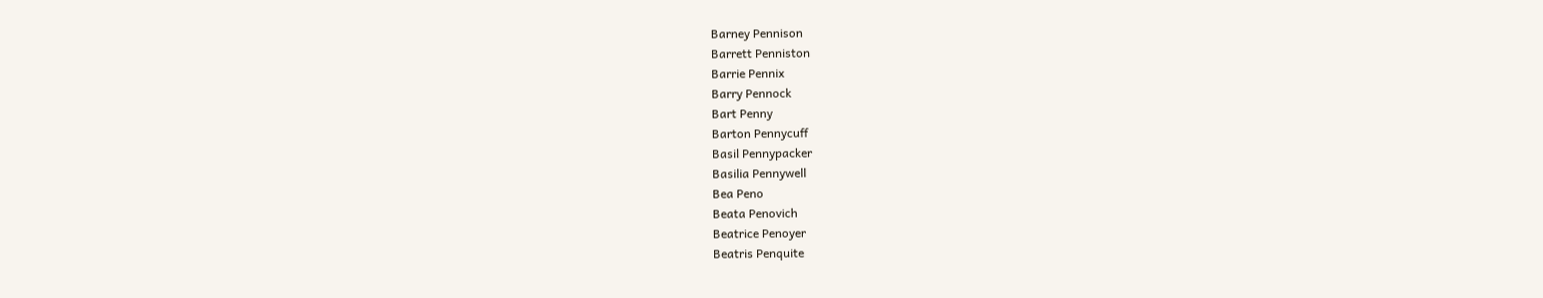Barney Pennison
Barrett Penniston
Barrie Pennix
Barry Pennock
Bart Penny
Barton Pennycuff
Basil Pennypacker
Basilia Pennywell
Bea Peno
Beata Penovich
Beatrice Penoyer
Beatris Penquite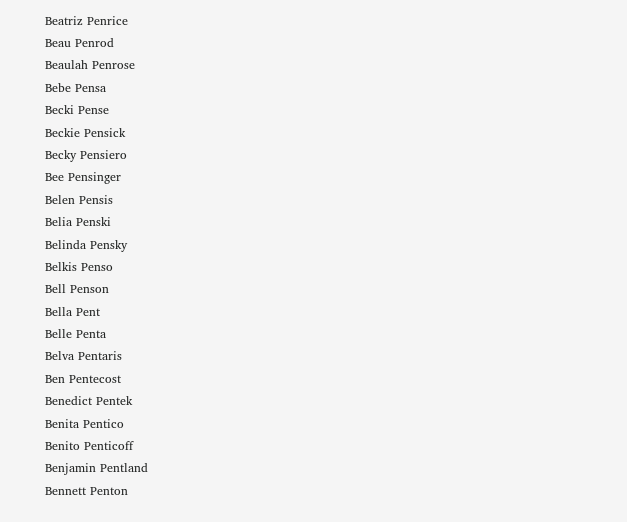Beatriz Penrice
Beau Penrod
Beaulah Penrose
Bebe Pensa
Becki Pense
Beckie Pensick
Becky Pensiero
Bee Pensinger
Belen Pensis
Belia Penski
Belinda Pensky
Belkis Penso
Bell Penson
Bella Pent
Belle Penta
Belva Pentaris
Ben Pentecost
Benedict Pentek
Benita Pentico
Benito Penticoff
Benjamin Pentland
Bennett Penton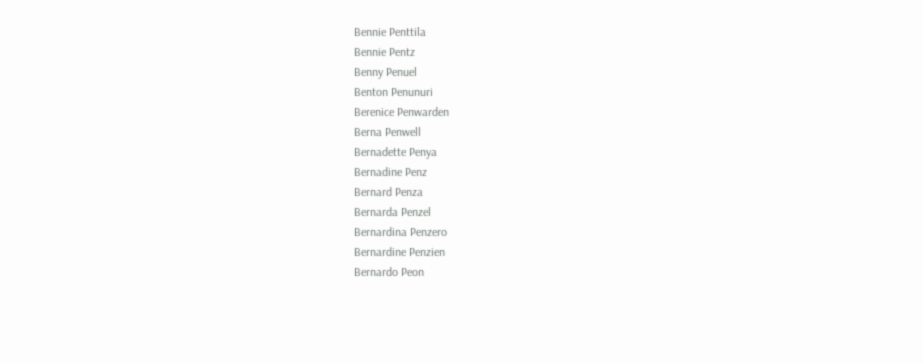Bennie Penttila
Bennie Pentz
Benny Penuel
Benton Penunuri
Berenice Penwarden
Berna Penwell
Bernadette Penya
Bernadine Penz
Bernard Penza
Bernarda Penzel
Bernardina Penzero
Bernardine Penzien
Bernardo Peon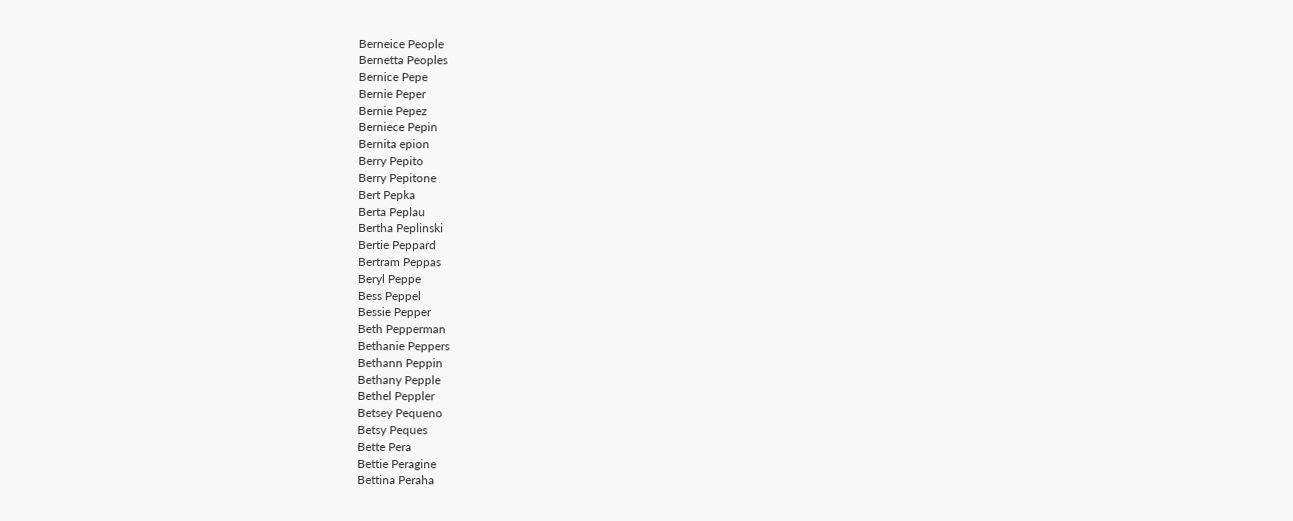Berneice People
Bernetta Peoples
Bernice Pepe
Bernie Peper
Bernie Pepez
Berniece Pepin
Bernita epion
Berry Pepito
Berry Pepitone
Bert Pepka
Berta Peplau
Bertha Peplinski
Bertie Peppard
Bertram Peppas
Beryl Peppe
Bess Peppel
Bessie Pepper
Beth Pepperman
Bethanie Peppers
Bethann Peppin
Bethany Pepple
Bethel Peppler
Betsey Pequeno
Betsy Peques
Bette Pera
Bettie Peragine
Bettina Peraha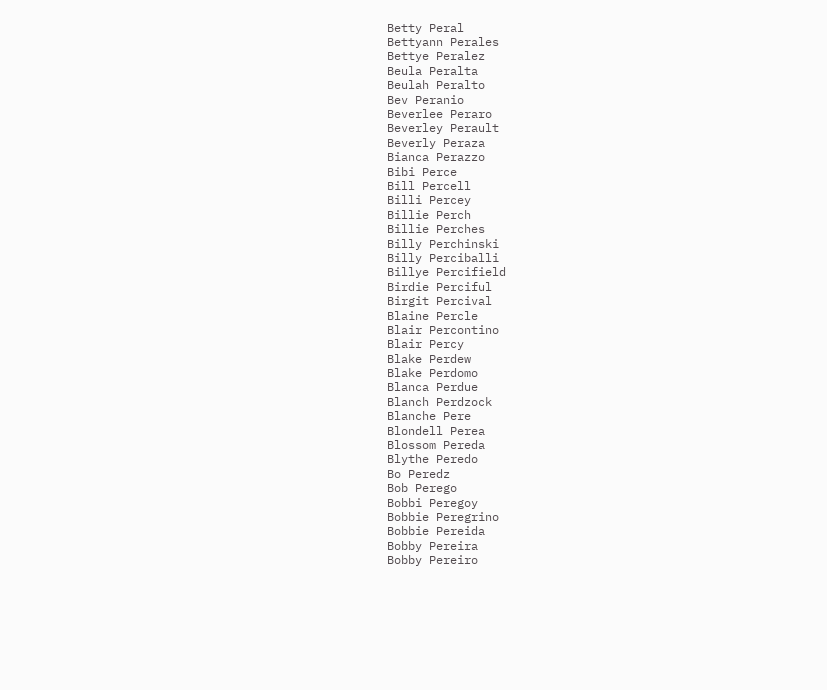Betty Peral
Bettyann Perales
Bettye Peralez
Beula Peralta
Beulah Peralto
Bev Peranio
Beverlee Peraro
Beverley Perault
Beverly Peraza
Bianca Perazzo
Bibi Perce
Bill Percell
Billi Percey
Billie Perch
Billie Perches
Billy Perchinski
Billy Perciballi
Billye Percifield
Birdie Perciful
Birgit Percival
Blaine Percle
Blair Percontino
Blair Percy
Blake Perdew
Blake Perdomo
Blanca Perdue
Blanch Perdzock
Blanche Pere
Blondell Perea
Blossom Pereda
Blythe Peredo
Bo Peredz
Bob Perego
Bobbi Peregoy
Bobbie Peregrino
Bobbie Pereida
Bobby Pereira
Bobby Pereiro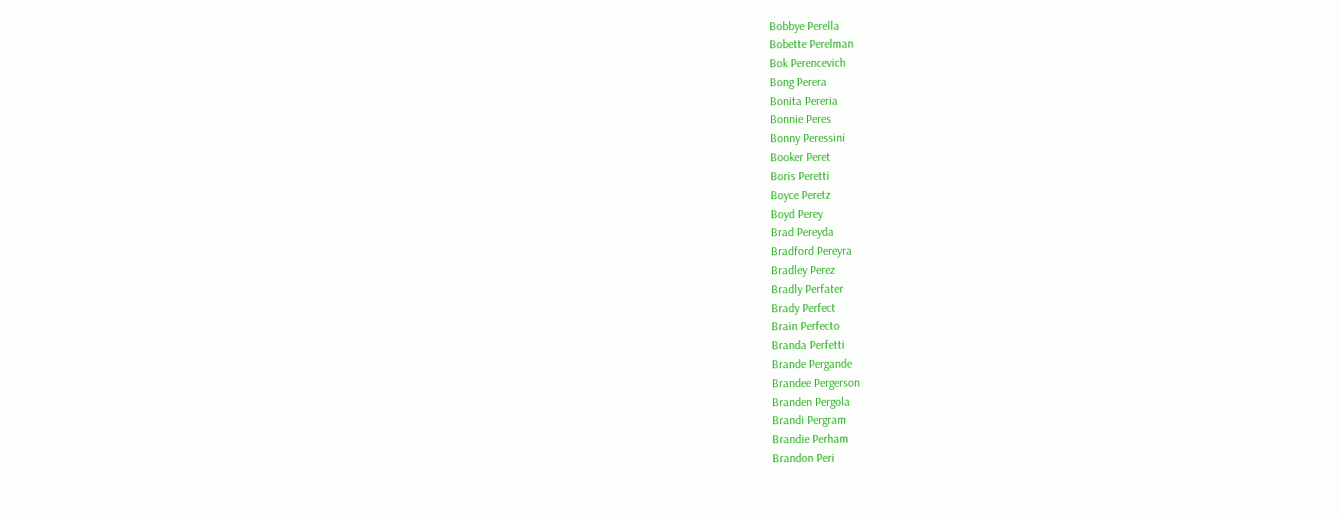Bobbye Perella
Bobette Perelman
Bok Perencevich
Bong Perera
Bonita Pereria
Bonnie Peres
Bonny Peressini
Booker Peret
Boris Peretti
Boyce Peretz
Boyd Perey
Brad Pereyda
Bradford Pereyra
Bradley Perez
Bradly Perfater
Brady Perfect
Brain Perfecto
Branda Perfetti
Brande Pergande
Brandee Pergerson
Branden Pergola
Brandi Pergram
Brandie Perham
Brandon Peri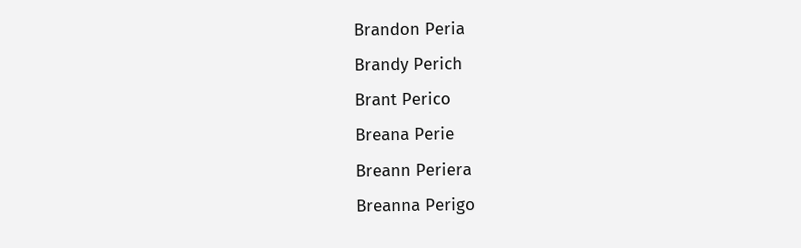Brandon Peria
Brandy Perich
Brant Perico
Breana Perie
Breann Periera
Breanna Perigo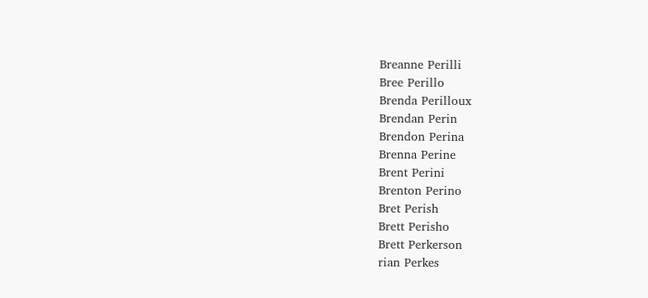Breanne Perilli
Bree Perillo
Brenda Perilloux
Brendan Perin
Brendon Perina
Brenna Perine
Brent Perini
Brenton Perino
Bret Perish
Brett Perisho
Brett Perkerson
rian Perkes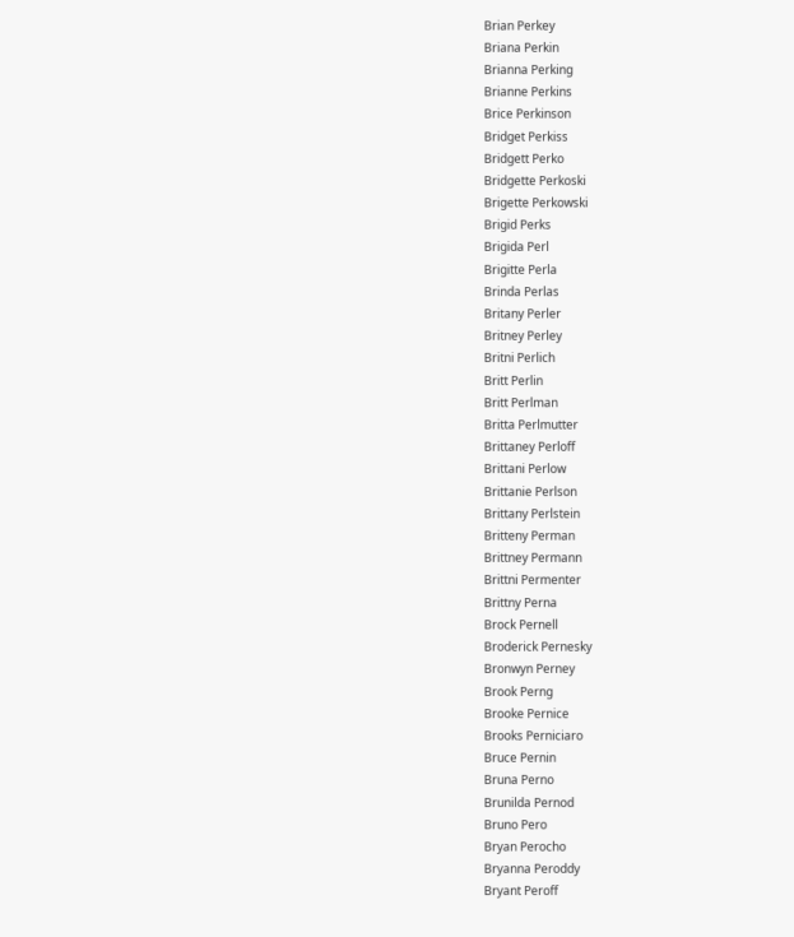Brian Perkey
Briana Perkin
Brianna Perking
Brianne Perkins
Brice Perkinson
Bridget Perkiss
Bridgett Perko
Bridgette Perkoski
Brigette Perkowski
Brigid Perks
Brigida Perl
Brigitte Perla
Brinda Perlas
Britany Perler
Britney Perley
Britni Perlich
Britt Perlin
Britt Perlman
Britta Perlmutter
Brittaney Perloff
Brittani Perlow
Brittanie Perlson
Brittany Perlstein
Britteny Perman
Brittney Permann
Brittni Permenter
Brittny Perna
Brock Pernell
Broderick Pernesky
Bronwyn Perney
Brook Perng
Brooke Pernice
Brooks Perniciaro
Bruce Pernin
Bruna Perno
Brunilda Pernod
Bruno Pero
Bryan Perocho
Bryanna Peroddy
Bryant Peroff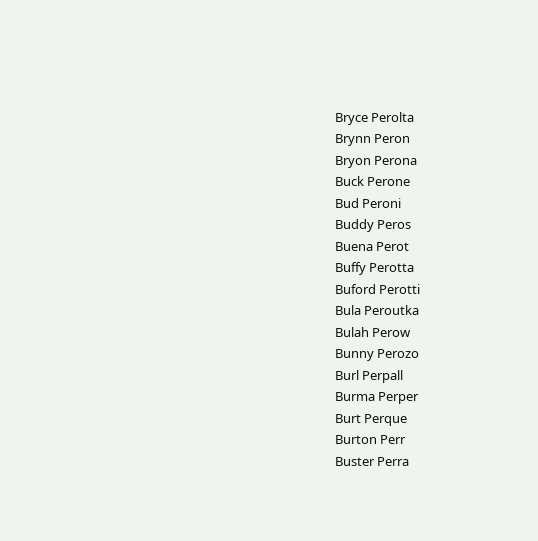Bryce Perolta
Brynn Peron
Bryon Perona
Buck Perone
Bud Peroni
Buddy Peros
Buena Perot
Buffy Perotta
Buford Perotti
Bula Peroutka
Bulah Perow
Bunny Perozo
Burl Perpall
Burma Perper
Burt Perque
Burton Perr
Buster Perra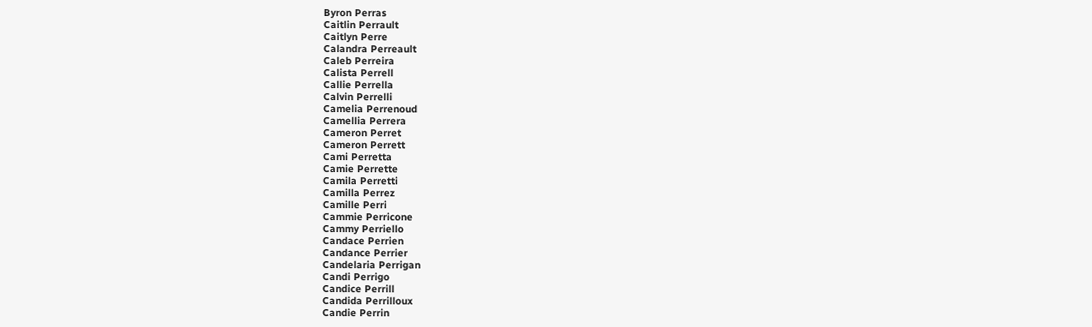Byron Perras
Caitlin Perrault
Caitlyn Perre
Calandra Perreault
Caleb Perreira
Calista Perrell
Callie Perrella
Calvin Perrelli
Camelia Perrenoud
Camellia Perrera
Cameron Perret
Cameron Perrett
Cami Perretta
Camie Perrette
Camila Perretti
Camilla Perrez
Camille Perri
Cammie Perricone
Cammy Perriello
Candace Perrien
Candance Perrier
Candelaria Perrigan
Candi Perrigo
Candice Perrill
Candida Perrilloux
Candie Perrin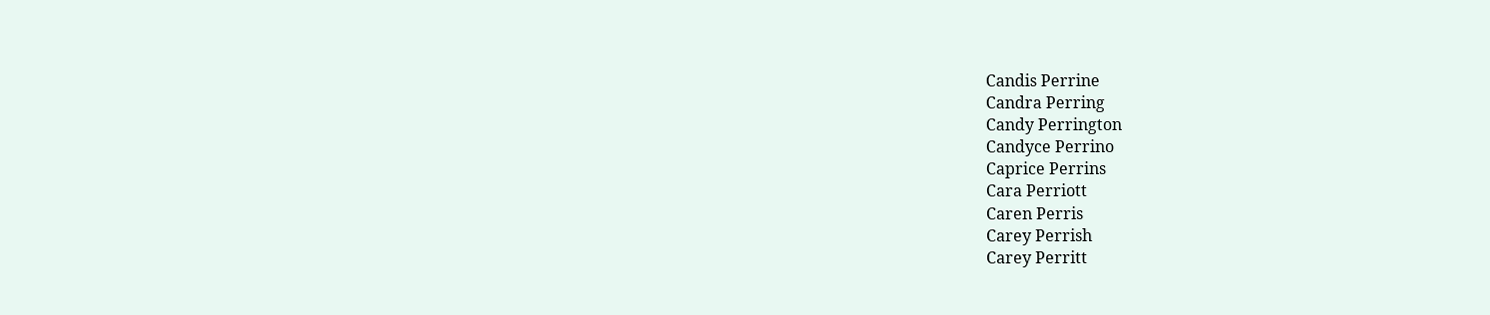Candis Perrine
Candra Perring
Candy Perrington
Candyce Perrino
Caprice Perrins
Cara Perriott
Caren Perris
Carey Perrish
Carey Perritt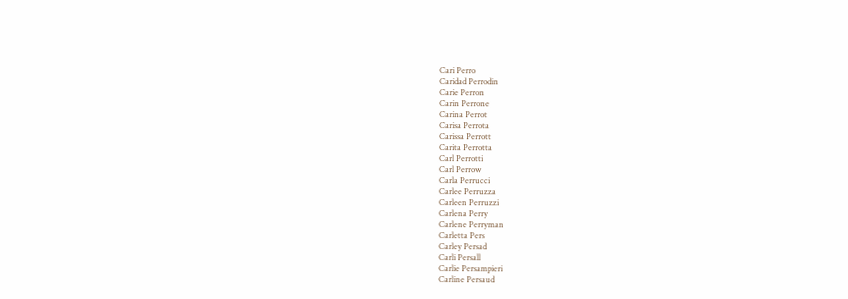Cari Perro
Caridad Perrodin
Carie Perron
Carin Perrone
Carina Perrot
Carisa Perrota
Carissa Perrott
Carita Perrotta
Carl Perrotti
Carl Perrow
Carla Perrucci
Carlee Perruzza
Carleen Perruzzi
Carlena Perry
Carlene Perryman
Carletta Pers
Carley Persad
Carli Persall
Carlie Persampieri
Carline Persaud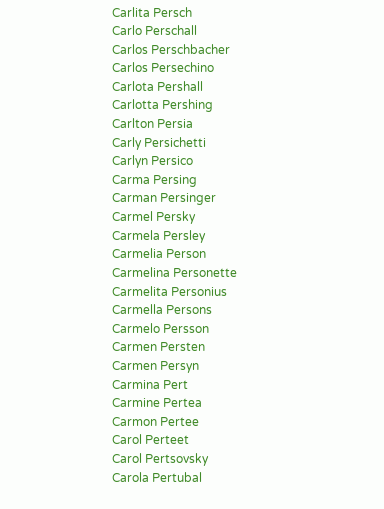Carlita Persch
Carlo Perschall
Carlos Perschbacher
Carlos Persechino
Carlota Pershall
Carlotta Pershing
Carlton Persia
Carly Persichetti
Carlyn Persico
Carma Persing
Carman Persinger
Carmel Persky
Carmela Persley
Carmelia Person
Carmelina Personette
Carmelita Personius
Carmella Persons
Carmelo Persson
Carmen Persten
Carmen Persyn
Carmina Pert
Carmine Pertea
Carmon Pertee
Carol Perteet
Carol Pertsovsky
Carola Pertubal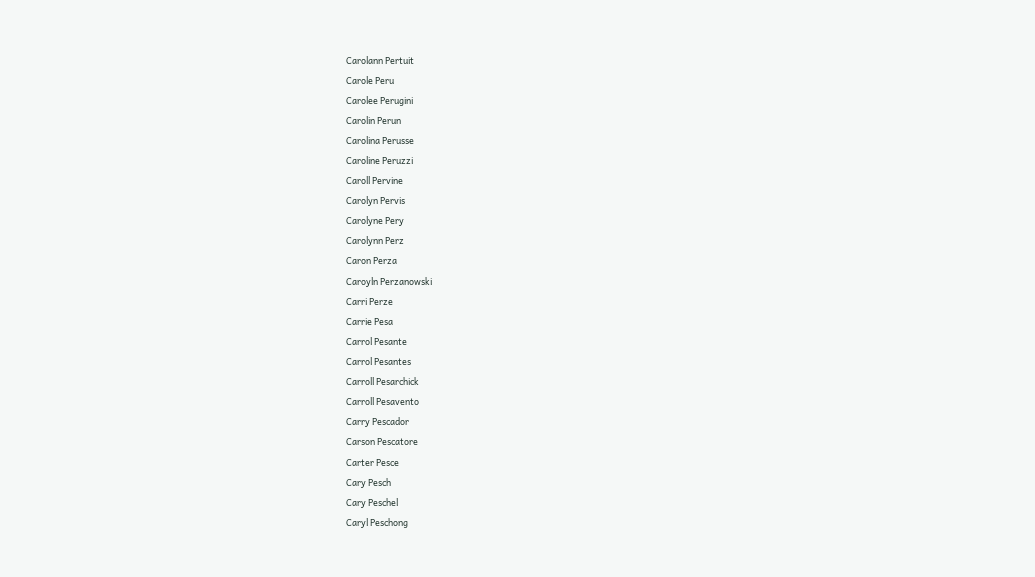Carolann Pertuit
Carole Peru
Carolee Perugini
Carolin Perun
Carolina Perusse
Caroline Peruzzi
Caroll Pervine
Carolyn Pervis
Carolyne Pery
Carolynn Perz
Caron Perza
Caroyln Perzanowski
Carri Perze
Carrie Pesa
Carrol Pesante
Carrol Pesantes
Carroll Pesarchick
Carroll Pesavento
Carry Pescador
Carson Pescatore
Carter Pesce
Cary Pesch
Cary Peschel
Caryl Peschong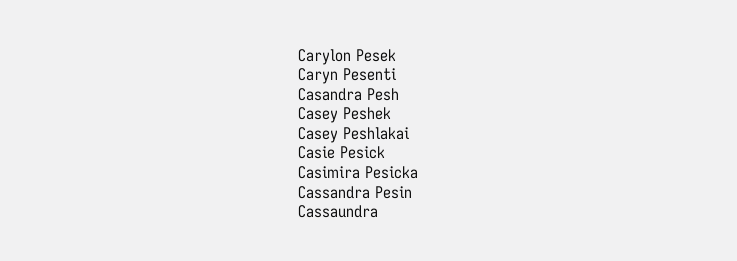Carylon Pesek
Caryn Pesenti
Casandra Pesh
Casey Peshek
Casey Peshlakai
Casie Pesick
Casimira Pesicka
Cassandra Pesin
Cassaundra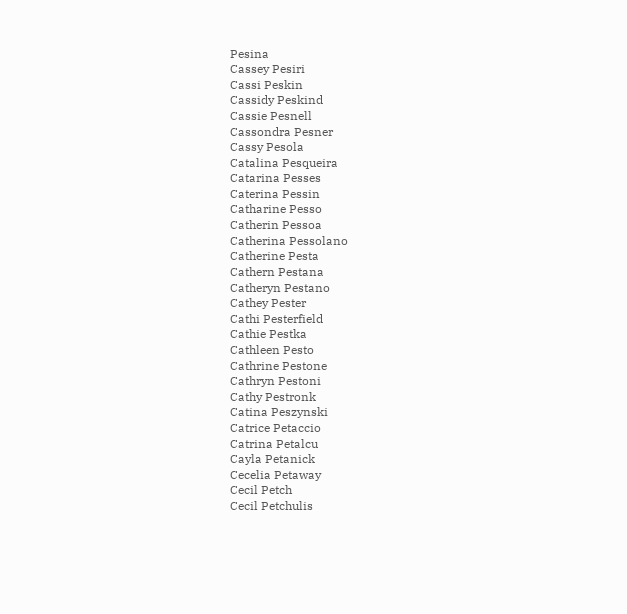Pesina
Cassey Pesiri
Cassi Peskin
Cassidy Peskind
Cassie Pesnell
Cassondra Pesner
Cassy Pesola
Catalina Pesqueira
Catarina Pesses
Caterina Pessin
Catharine Pesso
Catherin Pessoa
Catherina Pessolano
Catherine Pesta
Cathern Pestana
Catheryn Pestano
Cathey Pester
Cathi Pesterfield
Cathie Pestka
Cathleen Pesto
Cathrine Pestone
Cathryn Pestoni
Cathy Pestronk
Catina Peszynski
Catrice Petaccio
Catrina Petalcu
Cayla Petanick
Cecelia Petaway
Cecil Petch
Cecil Petchulis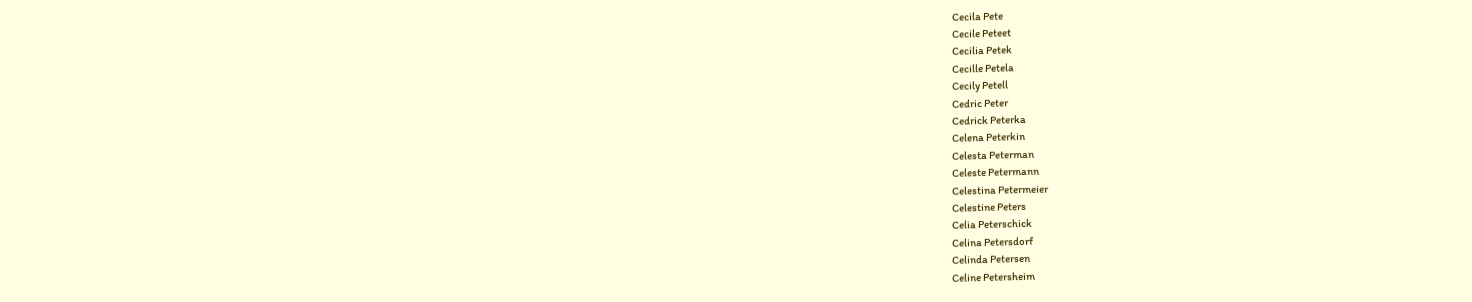Cecila Pete
Cecile Peteet
Cecilia Petek
Cecille Petela
Cecily Petell
Cedric Peter
Cedrick Peterka
Celena Peterkin
Celesta Peterman
Celeste Petermann
Celestina Petermeier
Celestine Peters
Celia Peterschick
Celina Petersdorf
Celinda Petersen
Celine Petersheim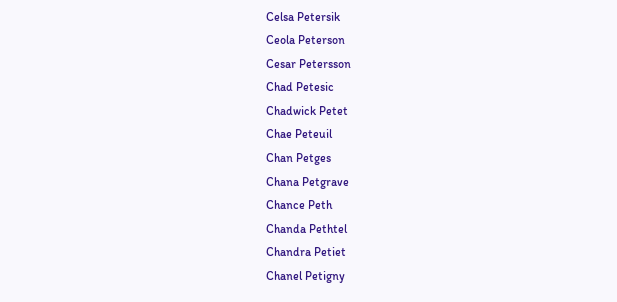Celsa Petersik
Ceola Peterson
Cesar Petersson
Chad Petesic
Chadwick Petet
Chae Peteuil
Chan Petges
Chana Petgrave
Chance Peth
Chanda Pethtel
Chandra Petiet
Chanel Petigny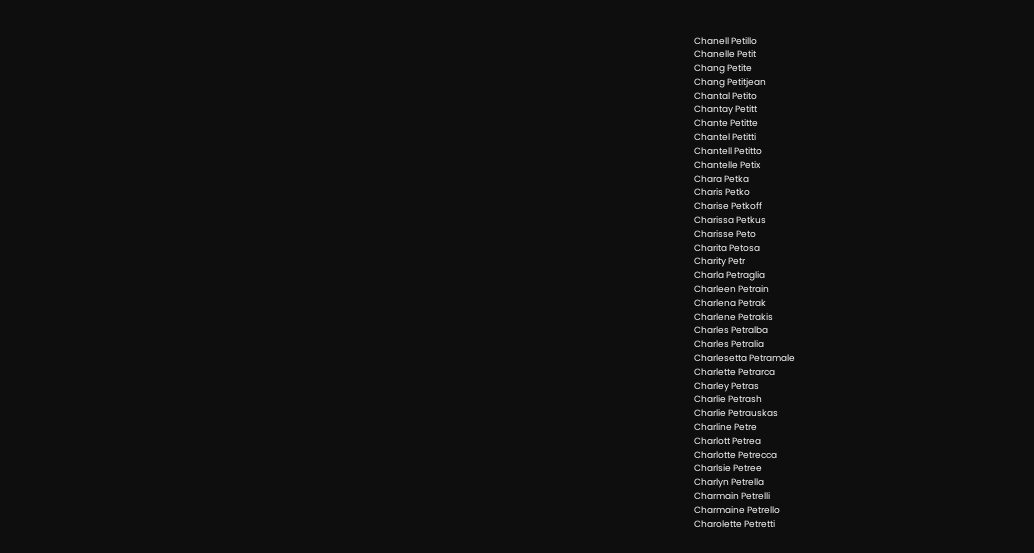Chanell Petillo
Chanelle Petit
Chang Petite
Chang Petitjean
Chantal Petito
Chantay Petitt
Chante Petitte
Chantel Petitti
Chantell Petitto
Chantelle Petix
Chara Petka
Charis Petko
Charise Petkoff
Charissa Petkus
Charisse Peto
Charita Petosa
Charity Petr
Charla Petraglia
Charleen Petrain
Charlena Petrak
Charlene Petrakis
Charles Petralba
Charles Petralia
Charlesetta Petramale
Charlette Petrarca
Charley Petras
Charlie Petrash
Charlie Petrauskas
Charline Petre
Charlott Petrea
Charlotte Petrecca
Charlsie Petree
Charlyn Petrella
Charmain Petrelli
Charmaine Petrello
Charolette Petretti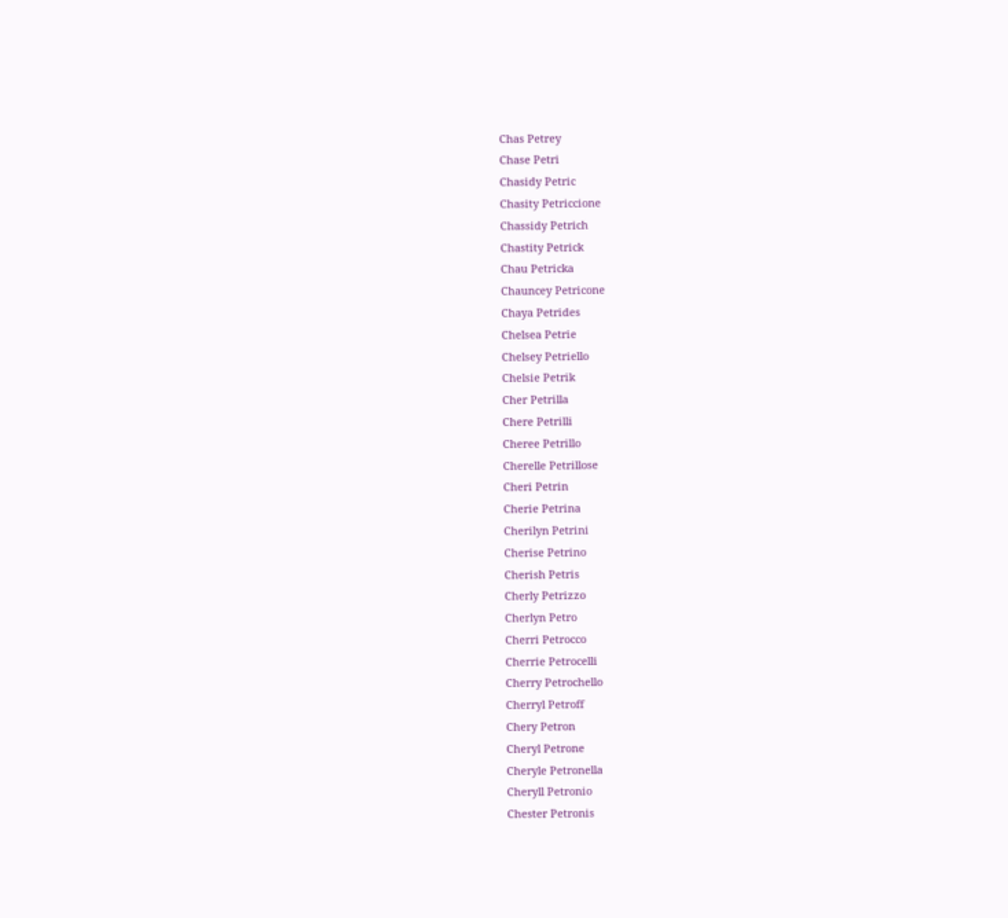Chas Petrey
Chase Petri
Chasidy Petric
Chasity Petriccione
Chassidy Petrich
Chastity Petrick
Chau Petricka
Chauncey Petricone
Chaya Petrides
Chelsea Petrie
Chelsey Petriello
Chelsie Petrik
Cher Petrilla
Chere Petrilli
Cheree Petrillo
Cherelle Petrillose
Cheri Petrin
Cherie Petrina
Cherilyn Petrini
Cherise Petrino
Cherish Petris
Cherly Petrizzo
Cherlyn Petro
Cherri Petrocco
Cherrie Petrocelli
Cherry Petrochello
Cherryl Petroff
Chery Petron
Cheryl Petrone
Cheryle Petronella
Cheryll Petronio
Chester Petronis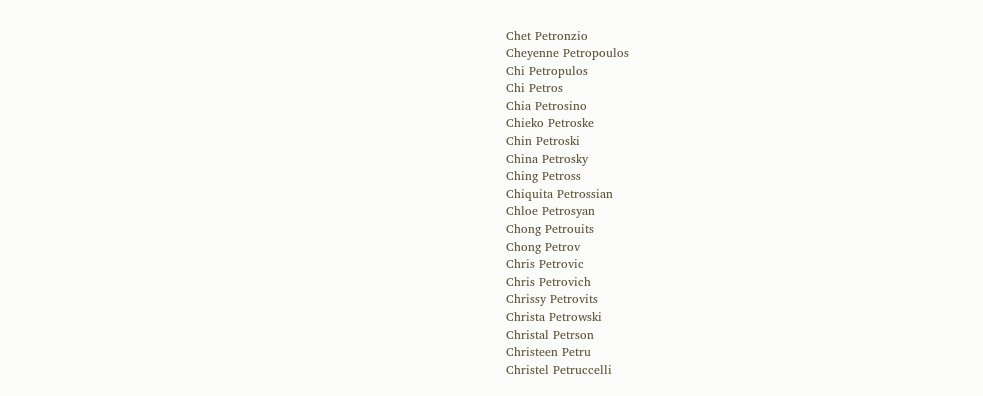Chet Petronzio
Cheyenne Petropoulos
Chi Petropulos
Chi Petros
Chia Petrosino
Chieko Petroske
Chin Petroski
China Petrosky
Ching Petross
Chiquita Petrossian
Chloe Petrosyan
Chong Petrouits
Chong Petrov
Chris Petrovic
Chris Petrovich
Chrissy Petrovits
Christa Petrowski
Christal Petrson
Christeen Petru
Christel Petruccelli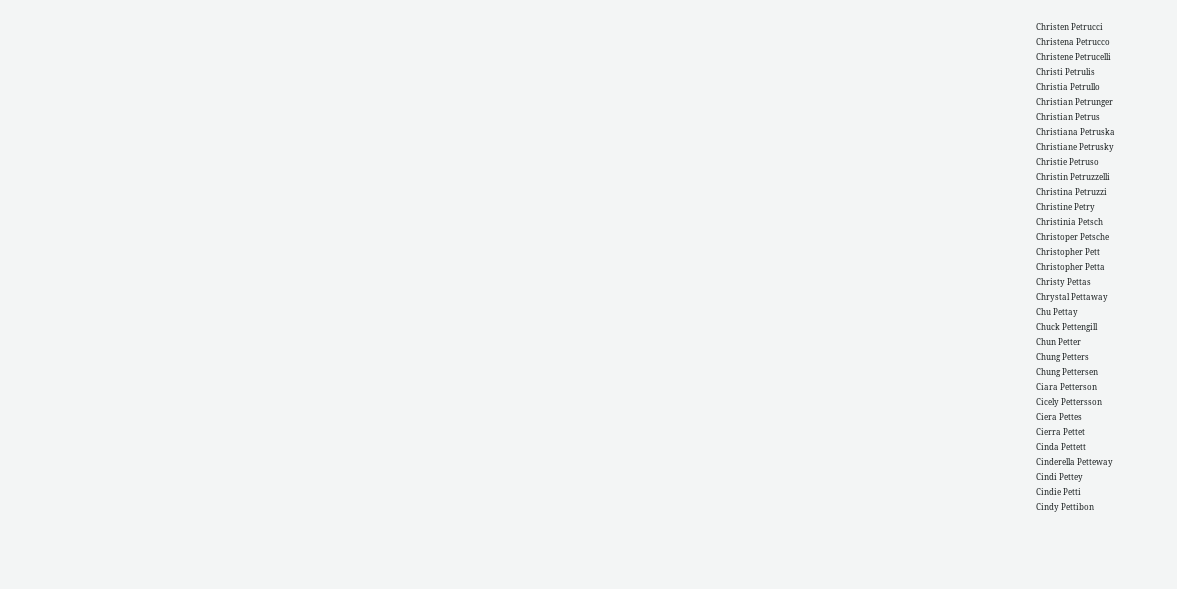Christen Petrucci
Christena Petrucco
Christene Petrucelli
Christi Petrulis
Christia Petrullo
Christian Petrunger
Christian Petrus
Christiana Petruska
Christiane Petrusky
Christie Petruso
Christin Petruzzelli
Christina Petruzzi
Christine Petry
Christinia Petsch
Christoper Petsche
Christopher Pett
Christopher Petta
Christy Pettas
Chrystal Pettaway
Chu Pettay
Chuck Pettengill
Chun Petter
Chung Petters
Chung Pettersen
Ciara Petterson
Cicely Pettersson
Ciera Pettes
Cierra Pettet
Cinda Pettett
Cinderella Petteway
Cindi Pettey
Cindie Petti
Cindy Pettibon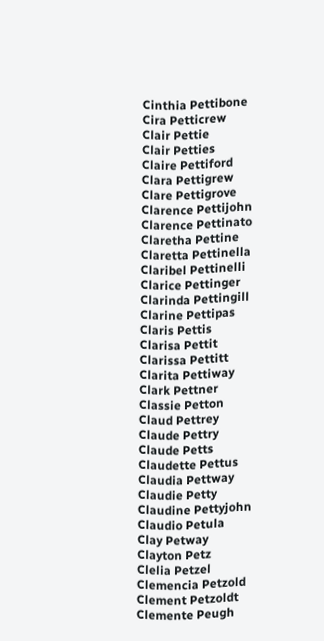Cinthia Pettibone
Cira Petticrew
Clair Pettie
Clair Petties
Claire Pettiford
Clara Pettigrew
Clare Pettigrove
Clarence Pettijohn
Clarence Pettinato
Claretha Pettine
Claretta Pettinella
Claribel Pettinelli
Clarice Pettinger
Clarinda Pettingill
Clarine Pettipas
Claris Pettis
Clarisa Pettit
Clarissa Pettitt
Clarita Pettiway
Clark Pettner
Classie Petton
Claud Pettrey
Claude Pettry
Claude Petts
Claudette Pettus
Claudia Pettway
Claudie Petty
Claudine Pettyjohn
Claudio Petula
Clay Petway
Clayton Petz
Clelia Petzel
Clemencia Petzold
Clement Petzoldt
Clemente Peugh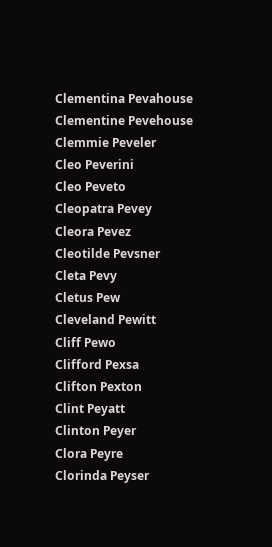Clementina Pevahouse
Clementine Pevehouse
Clemmie Peveler
Cleo Peverini
Cleo Peveto
Cleopatra Pevey
Cleora Pevez
Cleotilde Pevsner
Cleta Pevy
Cletus Pew
Cleveland Pewitt
Cliff Pewo
Clifford Pexsa
Clifton Pexton
Clint Peyatt
Clinton Peyer
Clora Peyre
Clorinda Peyser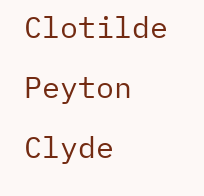Clotilde Peyton
Clyde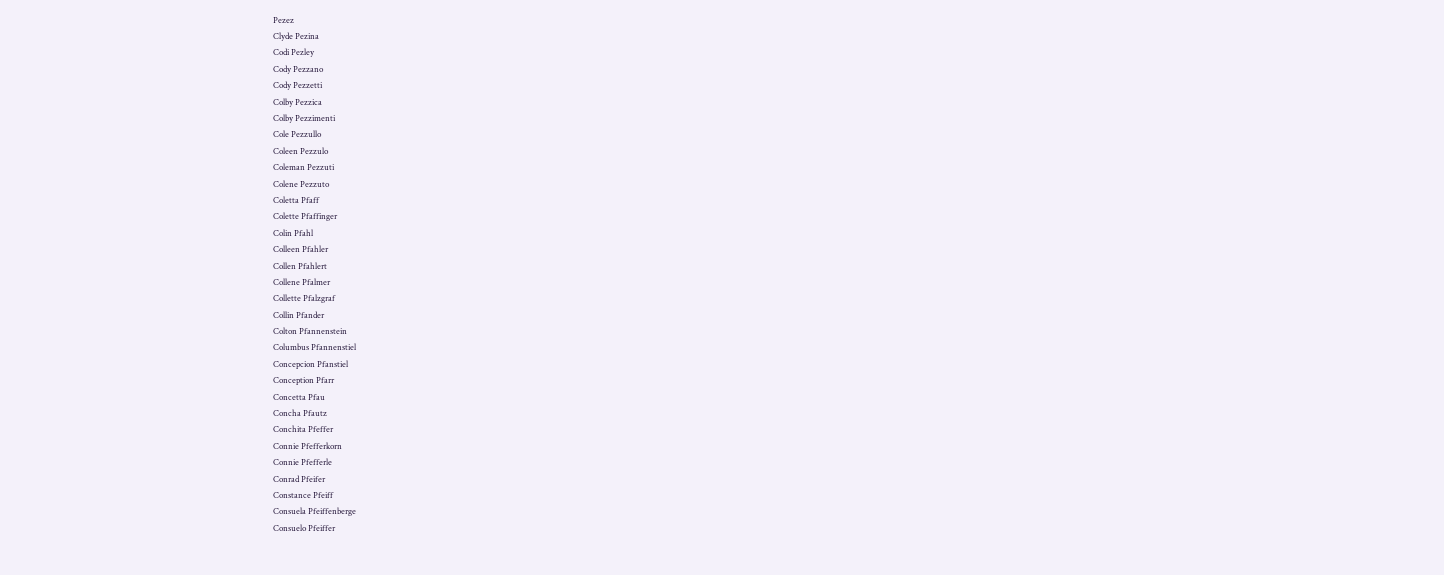Pezez
Clyde Pezina
Codi Pezley
Cody Pezzano
Cody Pezzetti
Colby Pezzica
Colby Pezzimenti
Cole Pezzullo
Coleen Pezzulo
Coleman Pezzuti
Colene Pezzuto
Coletta Pfaff
Colette Pfaffinger
Colin Pfahl
Colleen Pfahler
Collen Pfahlert
Collene Pfalmer
Collette Pfalzgraf
Collin Pfander
Colton Pfannenstein
Columbus Pfannenstiel
Concepcion Pfanstiel
Conception Pfarr
Concetta Pfau
Concha Pfautz
Conchita Pfeffer
Connie Pfefferkorn
Connie Pfefferle
Conrad Pfeifer
Constance Pfeiff
Consuela Pfeiffenberge
Consuelo Pfeiffer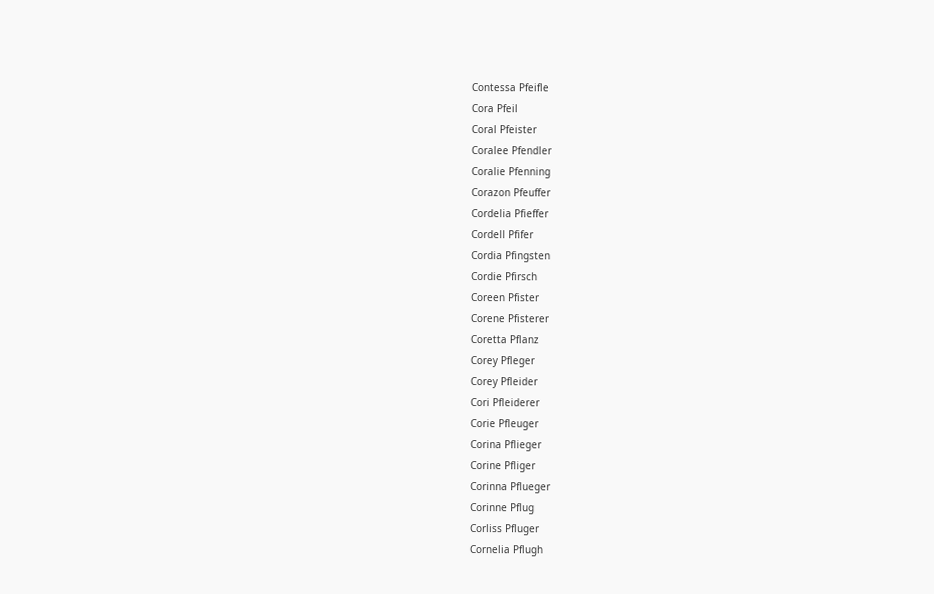Contessa Pfeifle
Cora Pfeil
Coral Pfeister
Coralee Pfendler
Coralie Pfenning
Corazon Pfeuffer
Cordelia Pfieffer
Cordell Pfifer
Cordia Pfingsten
Cordie Pfirsch
Coreen Pfister
Corene Pfisterer
Coretta Pflanz
Corey Pfleger
Corey Pfleider
Cori Pfleiderer
Corie Pfleuger
Corina Pflieger
Corine Pfliger
Corinna Pflueger
Corinne Pflug
Corliss Pfluger
Cornelia Pflugh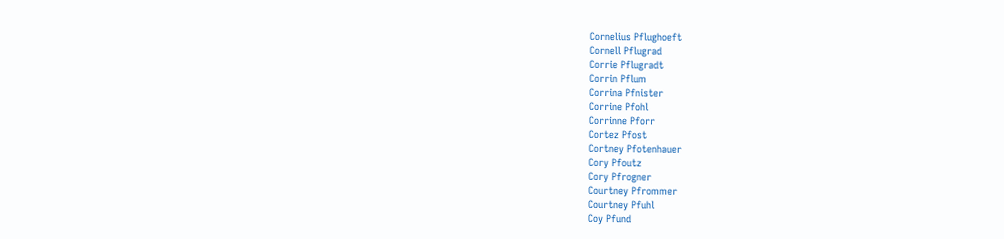Cornelius Pflughoeft
Cornell Pflugrad
Corrie Pflugradt
Corrin Pflum
Corrina Pfnister
Corrine Pfohl
Corrinne Pforr
Cortez Pfost
Cortney Pfotenhauer
Cory Pfoutz
Cory Pfrogner
Courtney Pfrommer
Courtney Pfuhl
Coy Pfund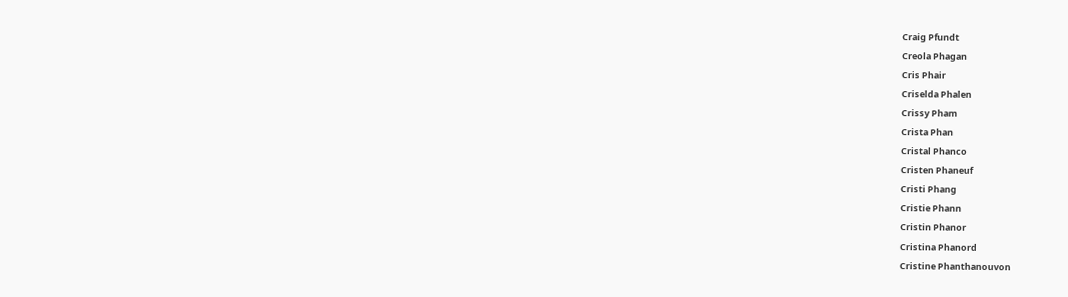Craig Pfundt
Creola Phagan
Cris Phair
Criselda Phalen
Crissy Pham
Crista Phan
Cristal Phanco
Cristen Phaneuf
Cristi Phang
Cristie Phann
Cristin Phanor
Cristina Phanord
Cristine Phanthanouvon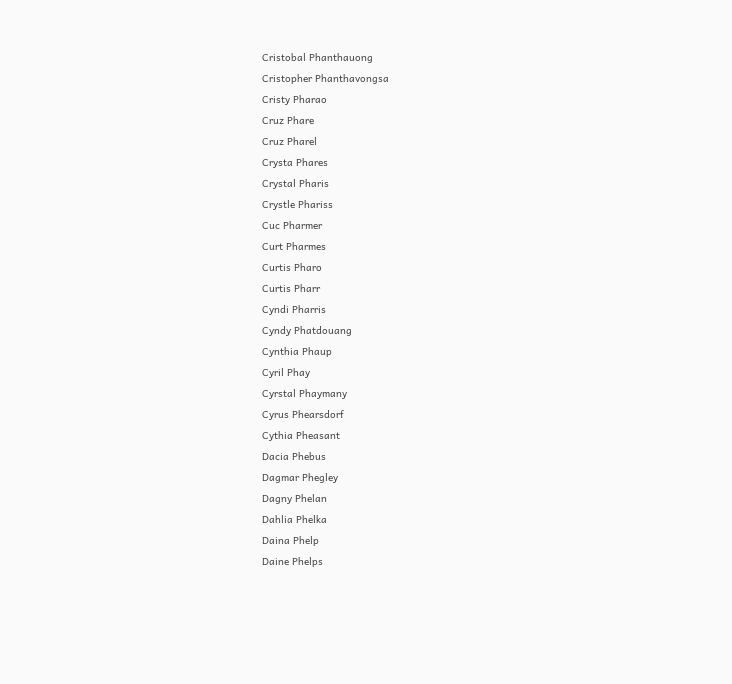Cristobal Phanthauong
Cristopher Phanthavongsa
Cristy Pharao
Cruz Phare
Cruz Pharel
Crysta Phares
Crystal Pharis
Crystle Phariss
Cuc Pharmer
Curt Pharmes
Curtis Pharo
Curtis Pharr
Cyndi Pharris
Cyndy Phatdouang
Cynthia Phaup
Cyril Phay
Cyrstal Phaymany
Cyrus Phearsdorf
Cythia Pheasant
Dacia Phebus
Dagmar Phegley
Dagny Phelan
Dahlia Phelka
Daina Phelp
Daine Phelps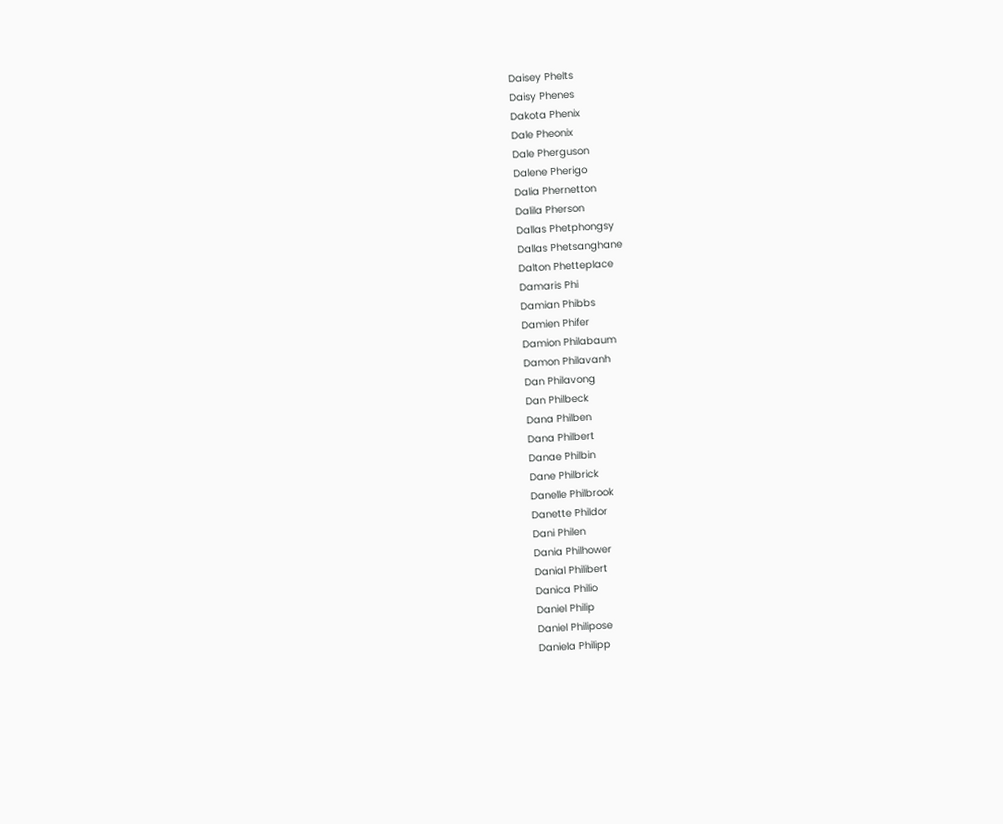Daisey Phelts
Daisy Phenes
Dakota Phenix
Dale Pheonix
Dale Pherguson
Dalene Pherigo
Dalia Phernetton
Dalila Pherson
Dallas Phetphongsy
Dallas Phetsanghane
Dalton Phetteplace
Damaris Phi
Damian Phibbs
Damien Phifer
Damion Philabaum
Damon Philavanh
Dan Philavong
Dan Philbeck
Dana Philben
Dana Philbert
Danae Philbin
Dane Philbrick
Danelle Philbrook
Danette Phildor
Dani Philen
Dania Philhower
Danial Philibert
Danica Philio
Daniel Philip
Daniel Philipose
Daniela Philipp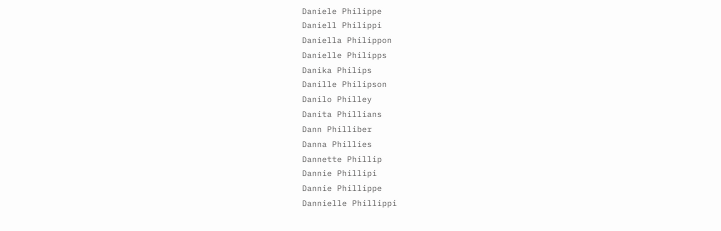Daniele Philippe
Daniell Philippi
Daniella Philippon
Danielle Philipps
Danika Philips
Danille Philipson
Danilo Philley
Danita Phillians
Dann Philliber
Danna Phillies
Dannette Phillip
Dannie Phillipi
Dannie Phillippe
Dannielle Phillippi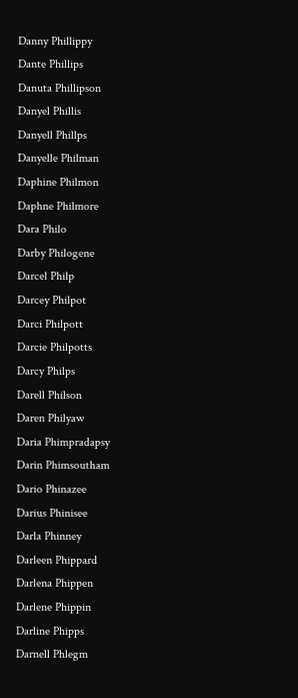Danny Phillippy
Dante Phillips
Danuta Phillipson
Danyel Phillis
Danyell Phillps
Danyelle Philman
Daphine Philmon
Daphne Philmore
Dara Philo
Darby Philogene
Darcel Philp
Darcey Philpot
Darci Philpott
Darcie Philpotts
Darcy Philps
Darell Philson
Daren Philyaw
Daria Phimpradapsy
Darin Phimsoutham
Dario Phinazee
Darius Phinisee
Darla Phinney
Darleen Phippard
Darlena Phippen
Darlene Phippin
Darline Phipps
Darnell Phlegm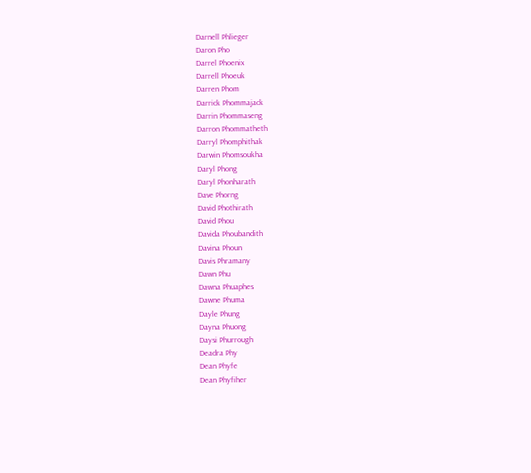Darnell Phlieger
Daron Pho
Darrel Phoenix
Darrell Phoeuk
Darren Phom
Darrick Phommajack
Darrin Phommaseng
Darron Phommatheth
Darryl Phomphithak
Darwin Phomsoukha
Daryl Phong
Daryl Phonharath
Dave Phorng
David Phothirath
David Phou
Davida Phoubandith
Davina Phoun
Davis Phramany
Dawn Phu
Dawna Phuaphes
Dawne Phuma
Dayle Phung
Dayna Phuong
Daysi Phurrough
Deadra Phy
Dean Phyfe
Dean Phyfiher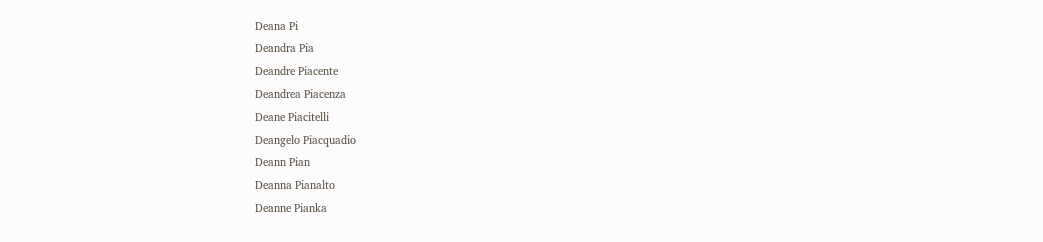Deana Pi
Deandra Pia
Deandre Piacente
Deandrea Piacenza
Deane Piacitelli
Deangelo Piacquadio
Deann Pian
Deanna Pianalto
Deanne Pianka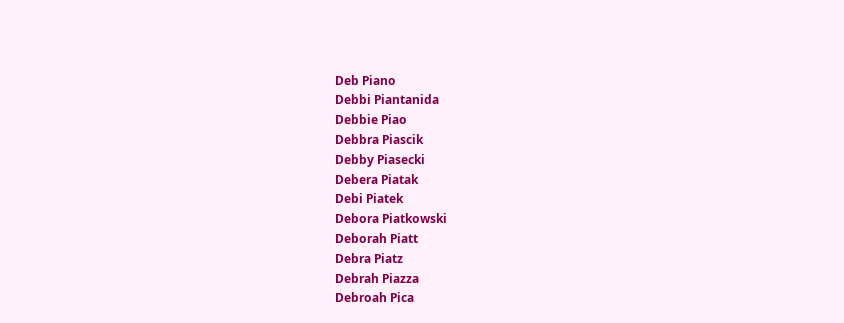Deb Piano
Debbi Piantanida
Debbie Piao
Debbra Piascik
Debby Piasecki
Debera Piatak
Debi Piatek
Debora Piatkowski
Deborah Piatt
Debra Piatz
Debrah Piazza
Debroah Pica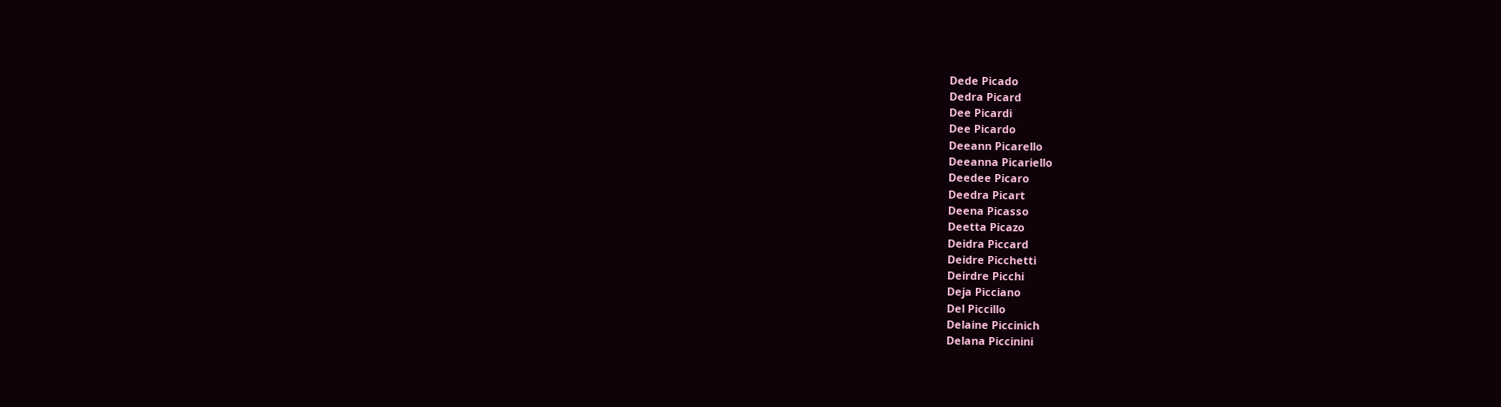Dede Picado
Dedra Picard
Dee Picardi
Dee Picardo
Deeann Picarello
Deeanna Picariello
Deedee Picaro
Deedra Picart
Deena Picasso
Deetta Picazo
Deidra Piccard
Deidre Picchetti
Deirdre Picchi
Deja Picciano
Del Piccillo
Delaine Piccinich
Delana Piccinini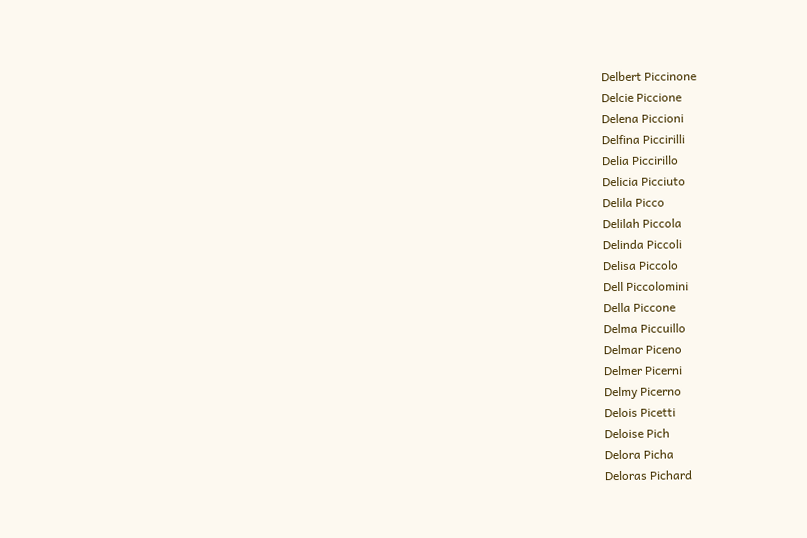Delbert Piccinone
Delcie Piccione
Delena Piccioni
Delfina Piccirilli
Delia Piccirillo
Delicia Picciuto
Delila Picco
Delilah Piccola
Delinda Piccoli
Delisa Piccolo
Dell Piccolomini
Della Piccone
Delma Piccuillo
Delmar Piceno
Delmer Picerni
Delmy Picerno
Delois Picetti
Deloise Pich
Delora Picha
Deloras Pichard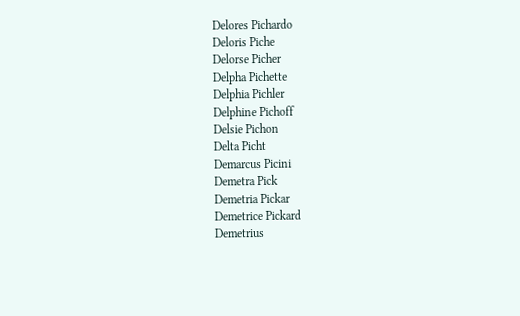Delores Pichardo
Deloris Piche
Delorse Picher
Delpha Pichette
Delphia Pichler
Delphine Pichoff
Delsie Pichon
Delta Picht
Demarcus Picini
Demetra Pick
Demetria Pickar
Demetrice Pickard
Demetrius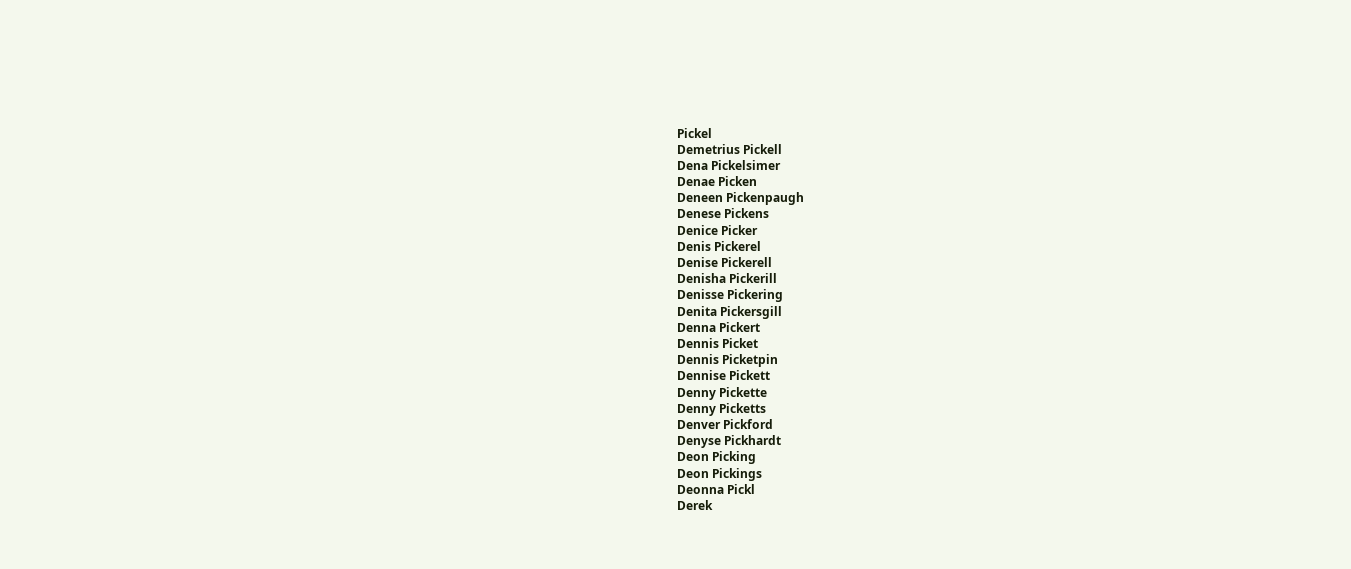Pickel
Demetrius Pickell
Dena Pickelsimer
Denae Picken
Deneen Pickenpaugh
Denese Pickens
Denice Picker
Denis Pickerel
Denise Pickerell
Denisha Pickerill
Denisse Pickering
Denita Pickersgill
Denna Pickert
Dennis Picket
Dennis Picketpin
Dennise Pickett
Denny Pickette
Denny Picketts
Denver Pickford
Denyse Pickhardt
Deon Picking
Deon Pickings
Deonna Pickl
Derek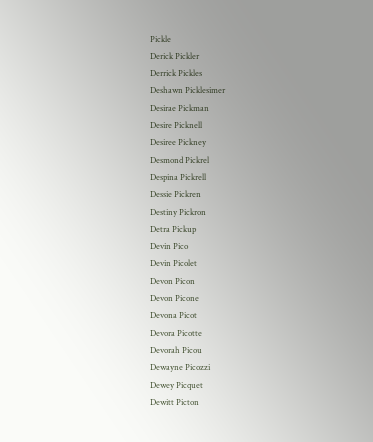Pickle
Derick Pickler
Derrick Pickles
Deshawn Picklesimer
Desirae Pickman
Desire Picknell
Desiree Pickney
Desmond Pickrel
Despina Pickrell
Dessie Pickren
Destiny Pickron
Detra Pickup
Devin Pico
Devin Picolet
Devon Picon
Devon Picone
Devona Picot
Devora Picotte
Devorah Picou
Dewayne Picozzi
Dewey Picquet
Dewitt Picton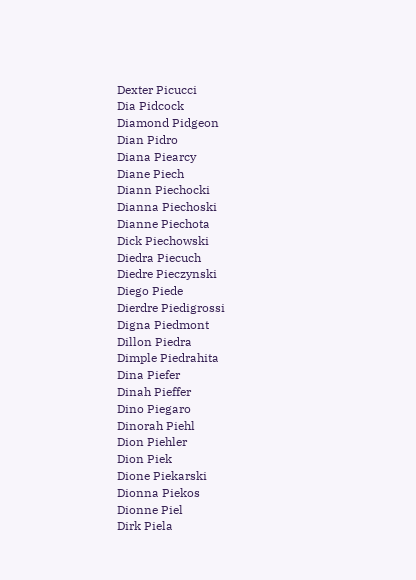Dexter Picucci
Dia Pidcock
Diamond Pidgeon
Dian Pidro
Diana Piearcy
Diane Piech
Diann Piechocki
Dianna Piechoski
Dianne Piechota
Dick Piechowski
Diedra Piecuch
Diedre Pieczynski
Diego Piede
Dierdre Piedigrossi
Digna Piedmont
Dillon Piedra
Dimple Piedrahita
Dina Piefer
Dinah Pieffer
Dino Piegaro
Dinorah Piehl
Dion Piehler
Dion Piek
Dione Piekarski
Dionna Piekos
Dionne Piel
Dirk Piela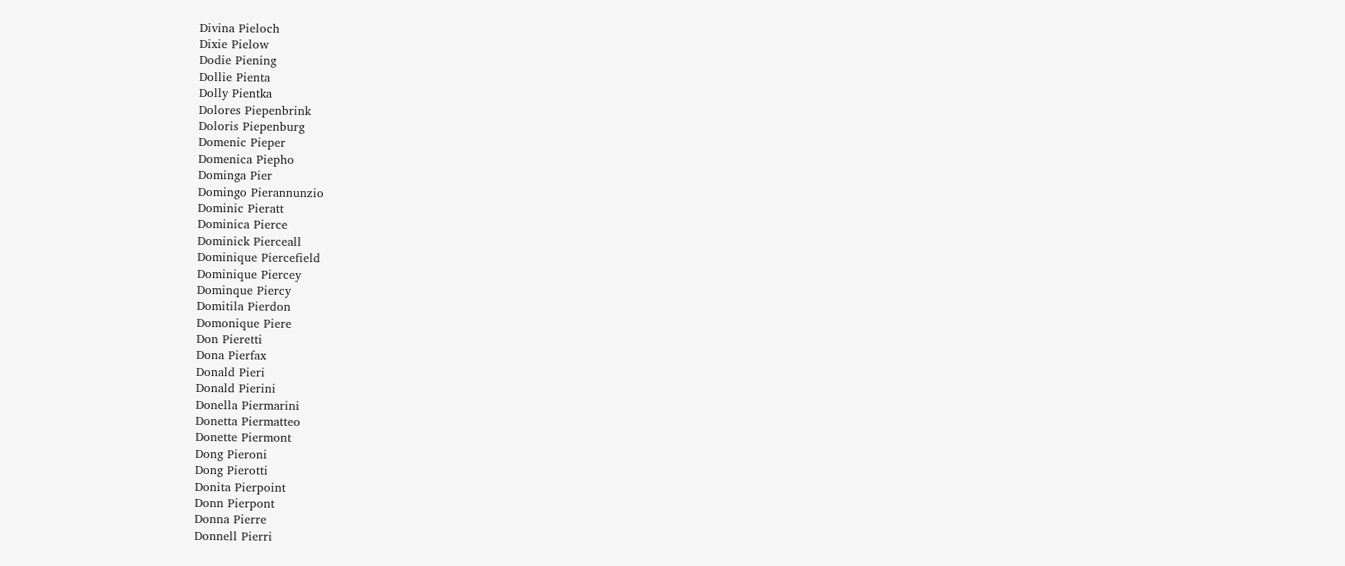Divina Pieloch
Dixie Pielow
Dodie Piening
Dollie Pienta
Dolly Pientka
Dolores Piepenbrink
Doloris Piepenburg
Domenic Pieper
Domenica Piepho
Dominga Pier
Domingo Pierannunzio
Dominic Pieratt
Dominica Pierce
Dominick Pierceall
Dominique Piercefield
Dominique Piercey
Dominque Piercy
Domitila Pierdon
Domonique Piere
Don Pieretti
Dona Pierfax
Donald Pieri
Donald Pierini
Donella Piermarini
Donetta Piermatteo
Donette Piermont
Dong Pieroni
Dong Pierotti
Donita Pierpoint
Donn Pierpont
Donna Pierre
Donnell Pierri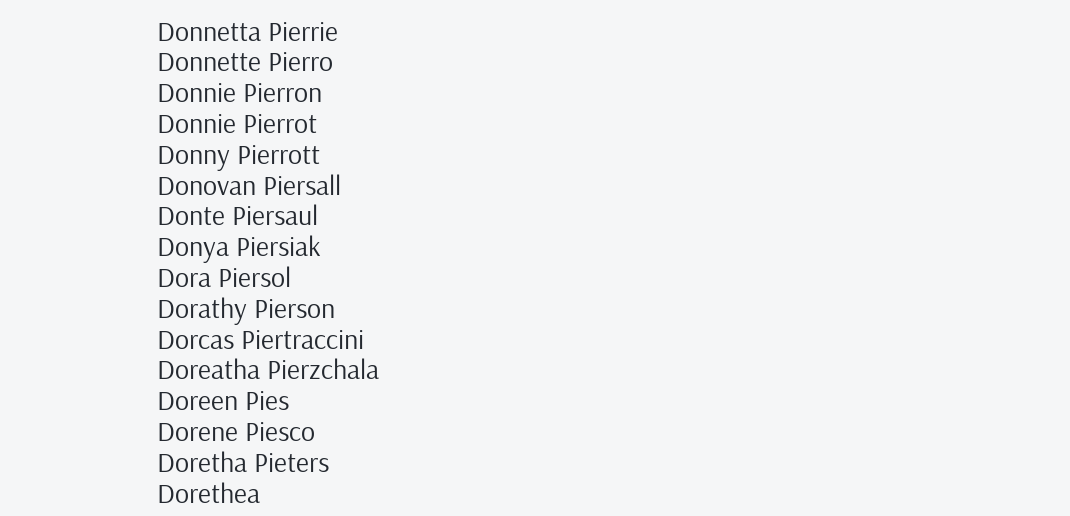Donnetta Pierrie
Donnette Pierro
Donnie Pierron
Donnie Pierrot
Donny Pierrott
Donovan Piersall
Donte Piersaul
Donya Piersiak
Dora Piersol
Dorathy Pierson
Dorcas Piertraccini
Doreatha Pierzchala
Doreen Pies
Dorene Piesco
Doretha Pieters
Dorethea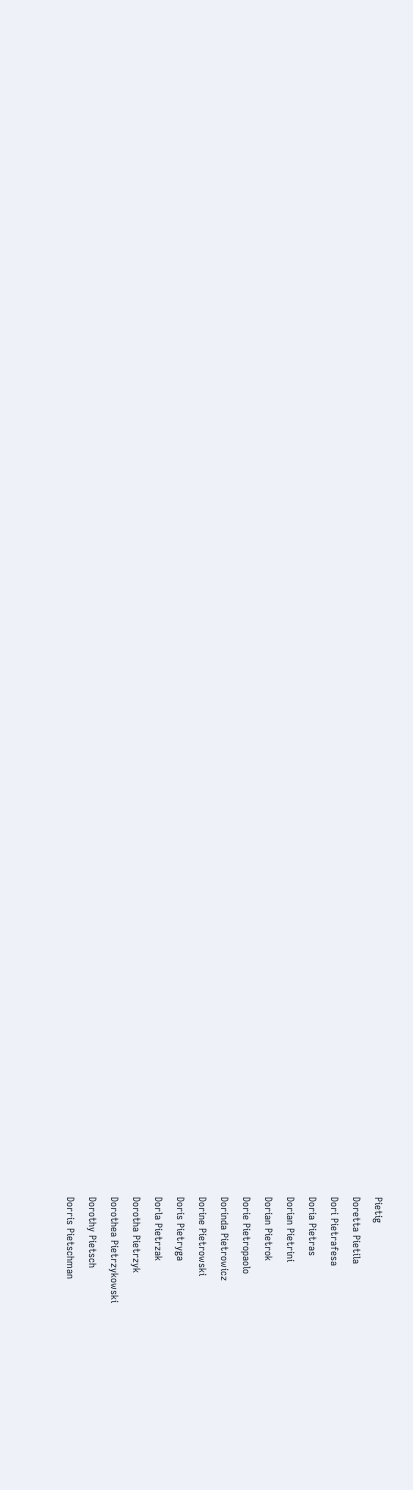Pietig
Doretta Pietila
Dori Pietrafesa
Doria Pietras
Dorian Pietrini
Dorian Pietrok
Dorie Pietropaolo
Dorinda Pietrowicz
Dorine Pietrowski
Doris Pietryga
Dorla Pietrzak
Dorotha Pietrzyk
Dorothea Pietrzykowski
Dorothy Pietsch
Dorris Pietschman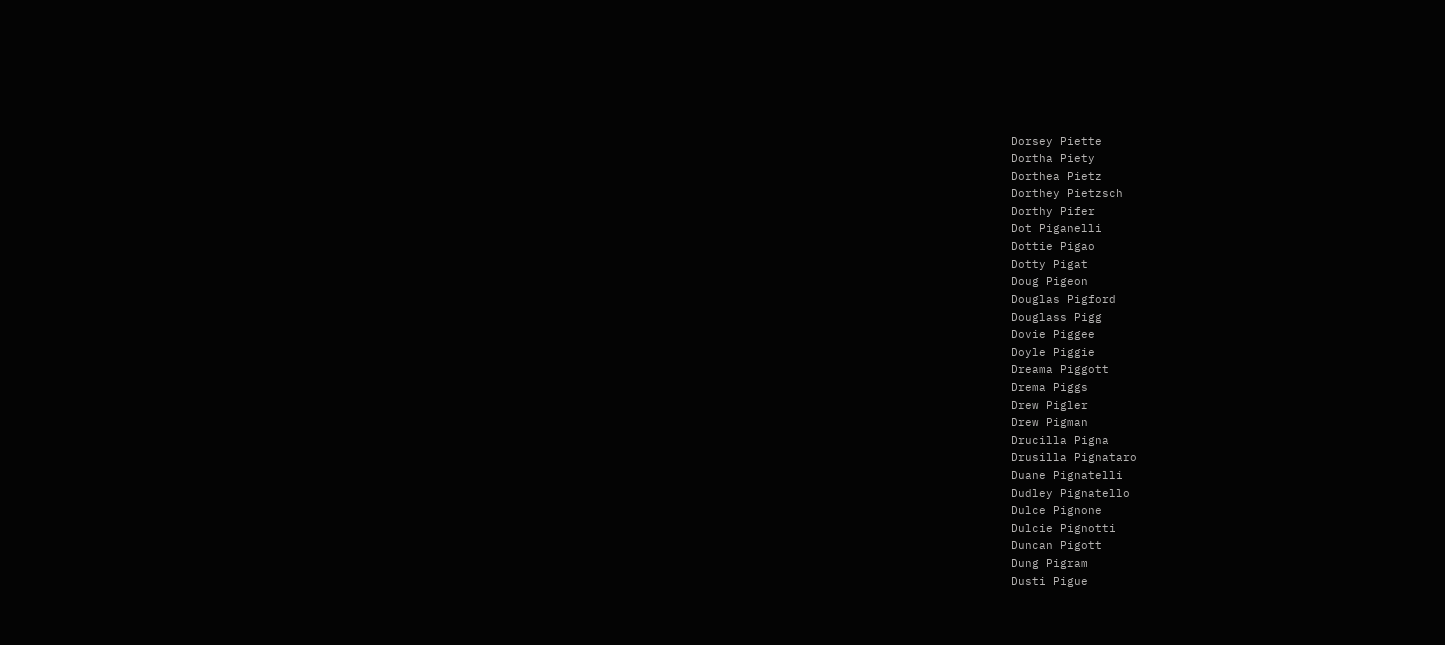Dorsey Piette
Dortha Piety
Dorthea Pietz
Dorthey Pietzsch
Dorthy Pifer
Dot Piganelli
Dottie Pigao
Dotty Pigat
Doug Pigeon
Douglas Pigford
Douglass Pigg
Dovie Piggee
Doyle Piggie
Dreama Piggott
Drema Piggs
Drew Pigler
Drew Pigman
Drucilla Pigna
Drusilla Pignataro
Duane Pignatelli
Dudley Pignatello
Dulce Pignone
Dulcie Pignotti
Duncan Pigott
Dung Pigram
Dusti Pigue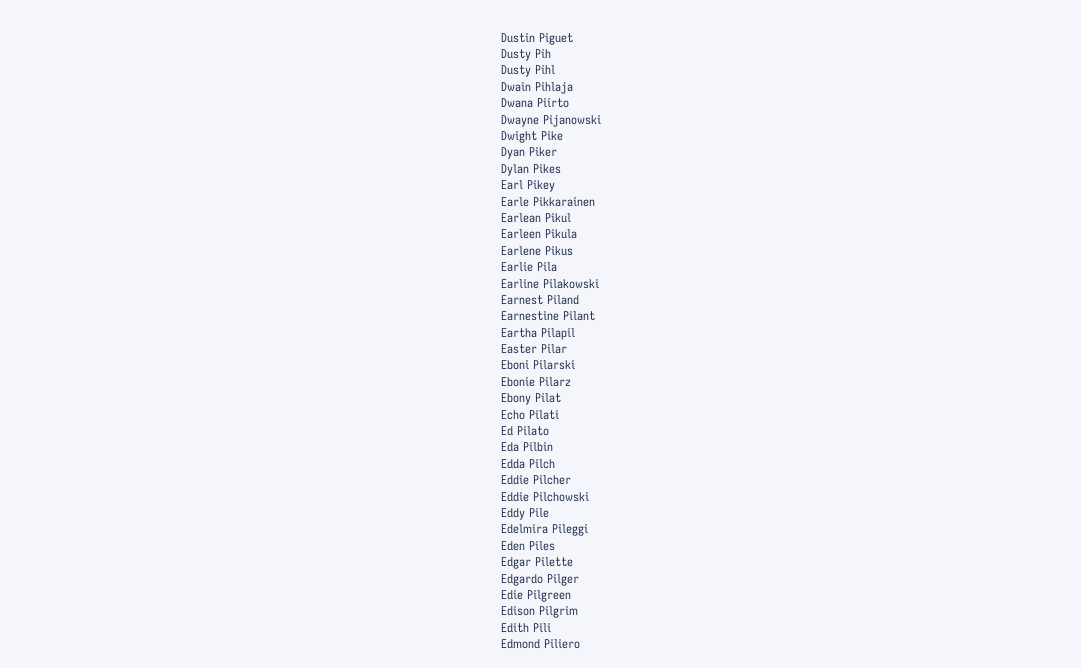Dustin Piguet
Dusty Pih
Dusty Pihl
Dwain Pihlaja
Dwana Piirto
Dwayne Pijanowski
Dwight Pike
Dyan Piker
Dylan Pikes
Earl Pikey
Earle Pikkarainen
Earlean Pikul
Earleen Pikula
Earlene Pikus
Earlie Pila
Earline Pilakowski
Earnest Piland
Earnestine Pilant
Eartha Pilapil
Easter Pilar
Eboni Pilarski
Ebonie Pilarz
Ebony Pilat
Echo Pilati
Ed Pilato
Eda Pilbin
Edda Pilch
Eddie Pilcher
Eddie Pilchowski
Eddy Pile
Edelmira Pileggi
Eden Piles
Edgar Pilette
Edgardo Pilger
Edie Pilgreen
Edison Pilgrim
Edith Pili
Edmond Piliero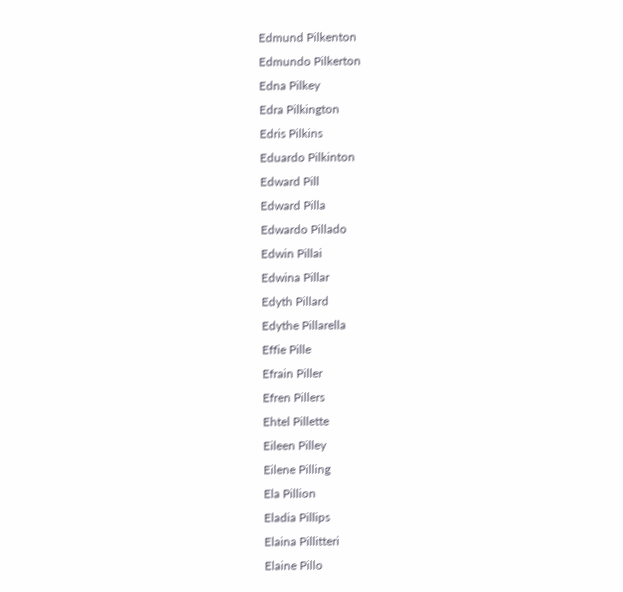Edmund Pilkenton
Edmundo Pilkerton
Edna Pilkey
Edra Pilkington
Edris Pilkins
Eduardo Pilkinton
Edward Pill
Edward Pilla
Edwardo Pillado
Edwin Pillai
Edwina Pillar
Edyth Pillard
Edythe Pillarella
Effie Pille
Efrain Piller
Efren Pillers
Ehtel Pillette
Eileen Pilley
Eilene Pilling
Ela Pillion
Eladia Pillips
Elaina Pillitteri
Elaine Pillo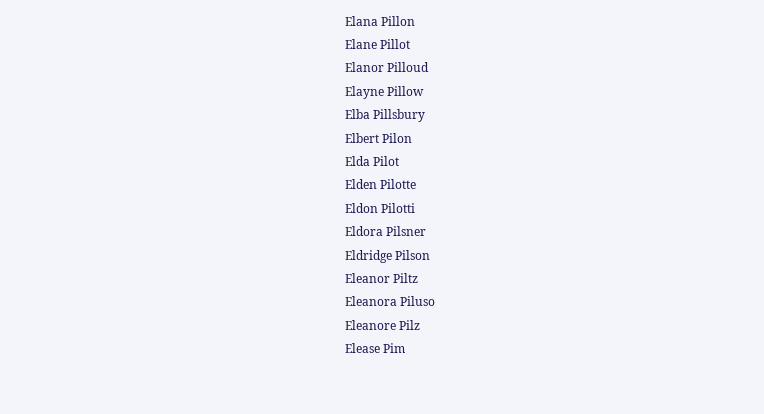Elana Pillon
Elane Pillot
Elanor Pilloud
Elayne Pillow
Elba Pillsbury
Elbert Pilon
Elda Pilot
Elden Pilotte
Eldon Pilotti
Eldora Pilsner
Eldridge Pilson
Eleanor Piltz
Eleanora Piluso
Eleanore Pilz
Elease Pim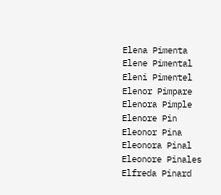Elena Pimenta
Elene Pimental
Eleni Pimentel
Elenor Pimpare
Elenora Pimple
Elenore Pin
Eleonor Pina
Eleonora Pinal
Eleonore Pinales
Elfreda Pinard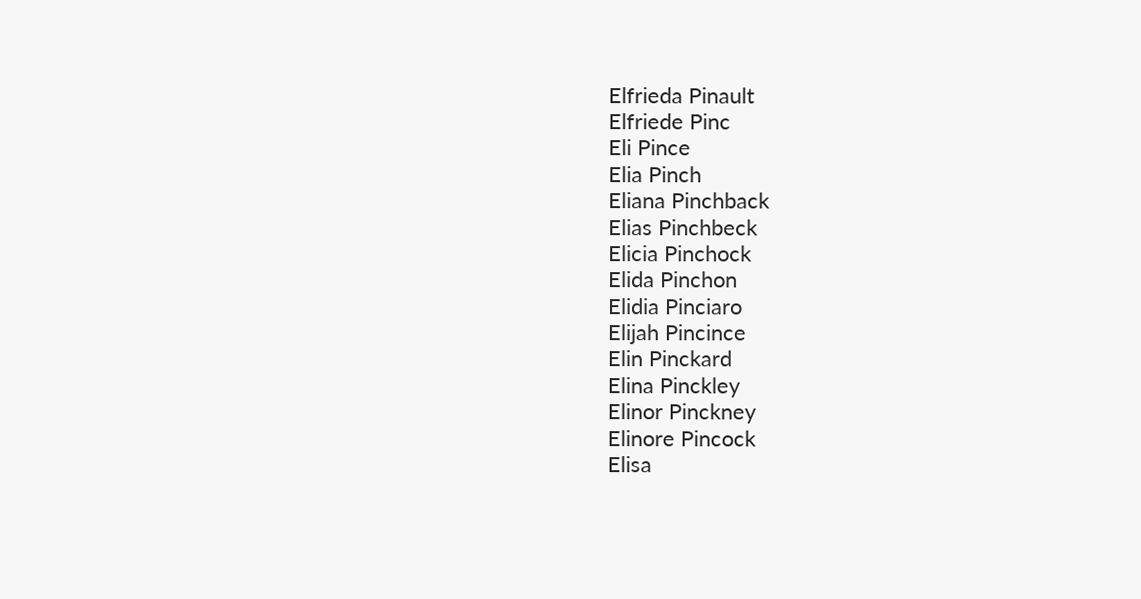Elfrieda Pinault
Elfriede Pinc
Eli Pince
Elia Pinch
Eliana Pinchback
Elias Pinchbeck
Elicia Pinchock
Elida Pinchon
Elidia Pinciaro
Elijah Pincince
Elin Pinckard
Elina Pinckley
Elinor Pinckney
Elinore Pincock
Elisa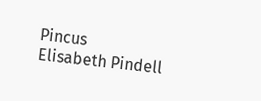Pincus
Elisabeth Pindell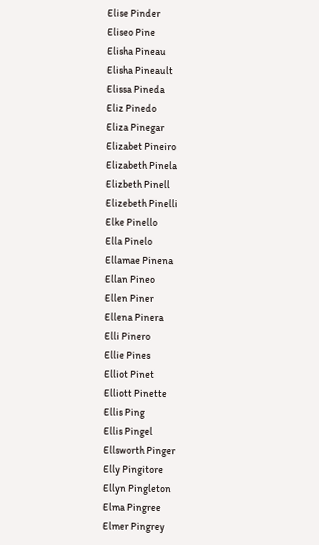Elise Pinder
Eliseo Pine
Elisha Pineau
Elisha Pineault
Elissa Pineda
Eliz Pinedo
Eliza Pinegar
Elizabet Pineiro
Elizabeth Pinela
Elizbeth Pinell
Elizebeth Pinelli
Elke Pinello
Ella Pinelo
Ellamae Pinena
Ellan Pineo
Ellen Piner
Ellena Pinera
Elli Pinero
Ellie Pines
Elliot Pinet
Elliott Pinette
Ellis Ping
Ellis Pingel
Ellsworth Pinger
Elly Pingitore
Ellyn Pingleton
Elma Pingree
Elmer Pingrey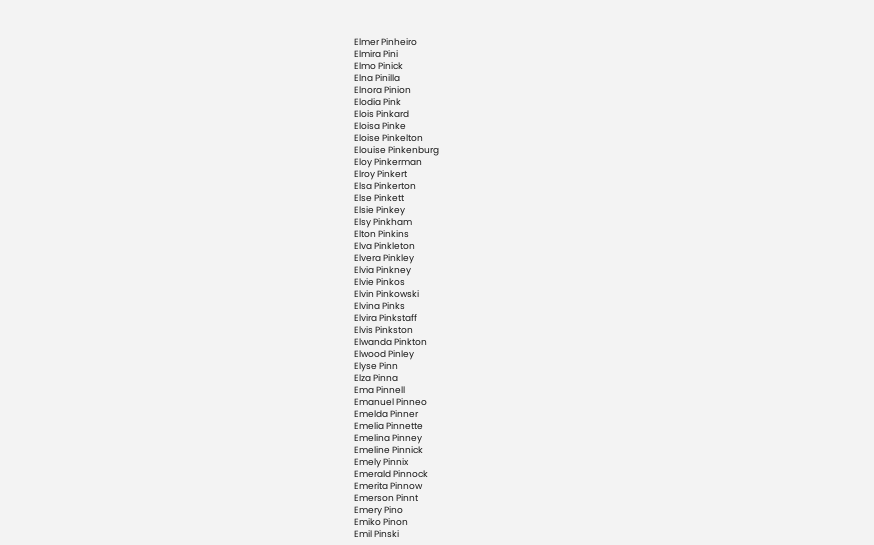Elmer Pinheiro
Elmira Pini
Elmo Pinick
Elna Pinilla
Elnora Pinion
Elodia Pink
Elois Pinkard
Eloisa Pinke
Eloise Pinkelton
Elouise Pinkenburg
Eloy Pinkerman
Elroy Pinkert
Elsa Pinkerton
Else Pinkett
Elsie Pinkey
Elsy Pinkham
Elton Pinkins
Elva Pinkleton
Elvera Pinkley
Elvia Pinkney
Elvie Pinkos
Elvin Pinkowski
Elvina Pinks
Elvira Pinkstaff
Elvis Pinkston
Elwanda Pinkton
Elwood Pinley
Elyse Pinn
Elza Pinna
Ema Pinnell
Emanuel Pinneo
Emelda Pinner
Emelia Pinnette
Emelina Pinney
Emeline Pinnick
Emely Pinnix
Emerald Pinnock
Emerita Pinnow
Emerson Pinnt
Emery Pino
Emiko Pinon
Emil Pinski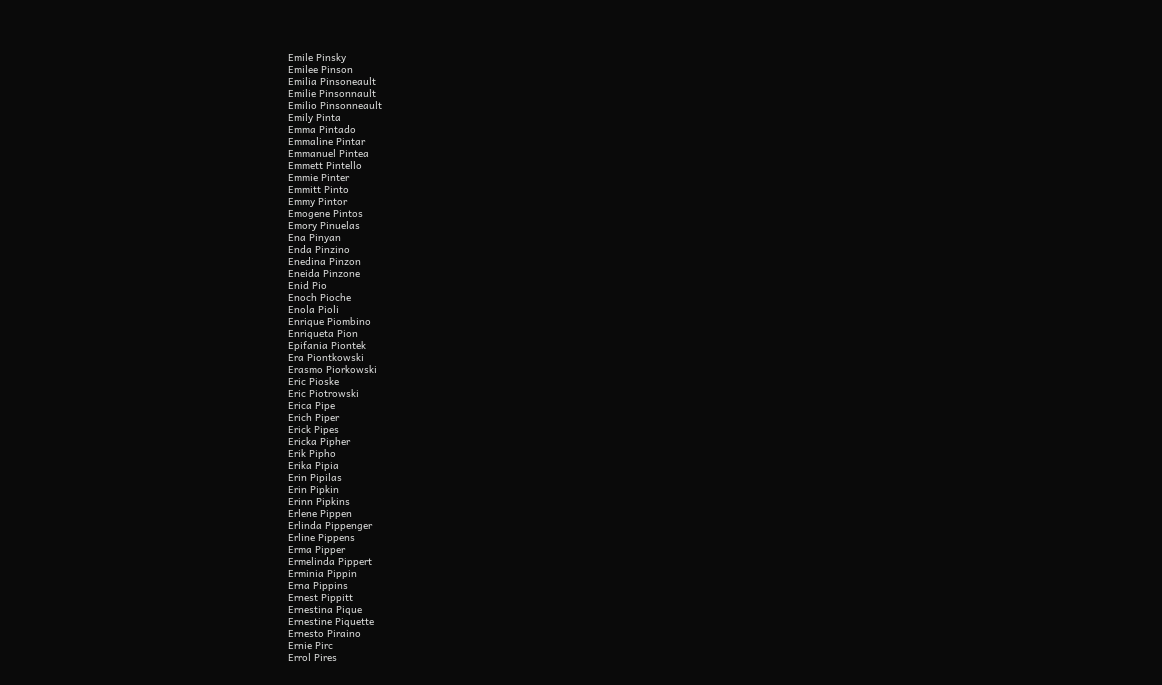Emile Pinsky
Emilee Pinson
Emilia Pinsoneault
Emilie Pinsonnault
Emilio Pinsonneault
Emily Pinta
Emma Pintado
Emmaline Pintar
Emmanuel Pintea
Emmett Pintello
Emmie Pinter
Emmitt Pinto
Emmy Pintor
Emogene Pintos
Emory Pinuelas
Ena Pinyan
Enda Pinzino
Enedina Pinzon
Eneida Pinzone
Enid Pio
Enoch Pioche
Enola Pioli
Enrique Piombino
Enriqueta Pion
Epifania Piontek
Era Piontkowski
Erasmo Piorkowski
Eric Pioske
Eric Piotrowski
Erica Pipe
Erich Piper
Erick Pipes
Ericka Pipher
Erik Pipho
Erika Pipia
Erin Pipilas
Erin Pipkin
Erinn Pipkins
Erlene Pippen
Erlinda Pippenger
Erline Pippens
Erma Pipper
Ermelinda Pippert
Erminia Pippin
Erna Pippins
Ernest Pippitt
Ernestina Pique
Ernestine Piquette
Ernesto Piraino
Ernie Pirc
Errol Pires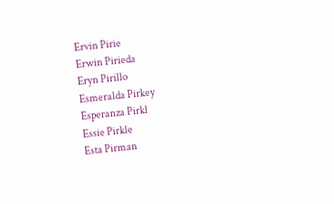Ervin Pirie
Erwin Pirieda
Eryn Pirillo
Esmeralda Pirkey
Esperanza Pirkl
Essie Pirkle
Esta Pirman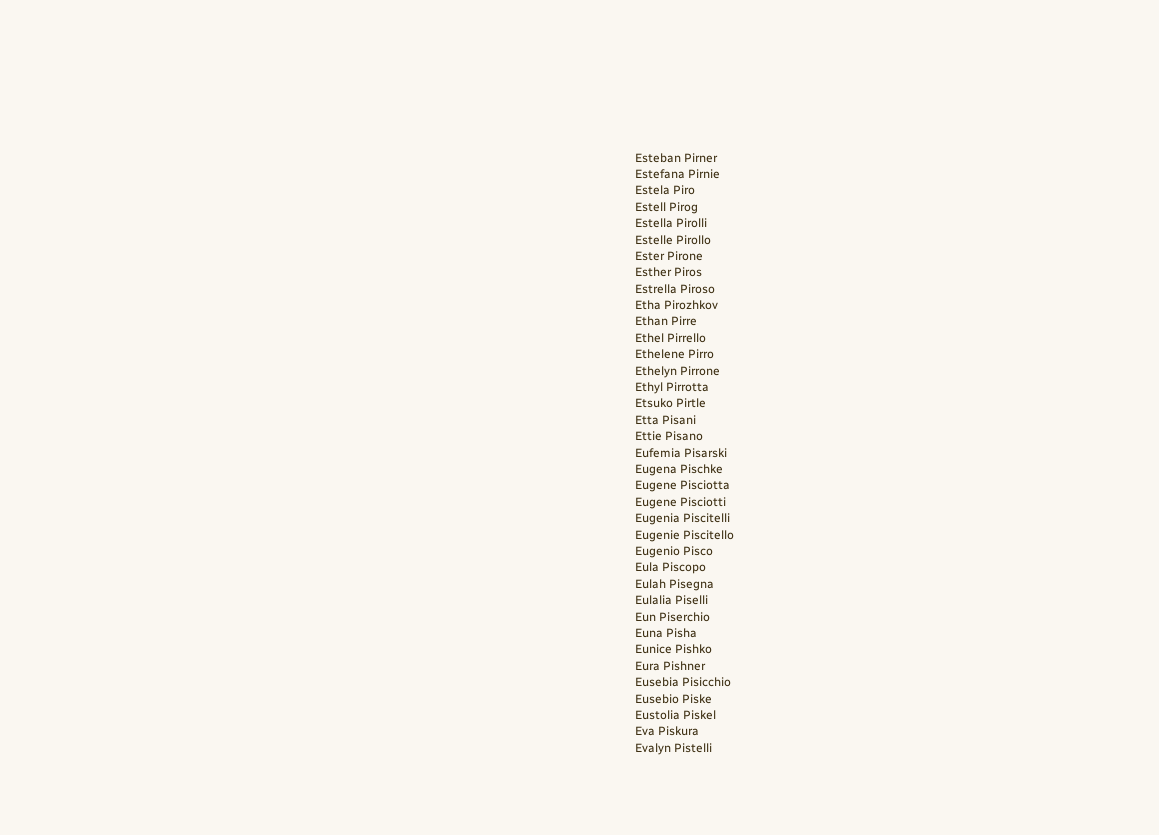Esteban Pirner
Estefana Pirnie
Estela Piro
Estell Pirog
Estella Pirolli
Estelle Pirollo
Ester Pirone
Esther Piros
Estrella Piroso
Etha Pirozhkov
Ethan Pirre
Ethel Pirrello
Ethelene Pirro
Ethelyn Pirrone
Ethyl Pirrotta
Etsuko Pirtle
Etta Pisani
Ettie Pisano
Eufemia Pisarski
Eugena Pischke
Eugene Pisciotta
Eugene Pisciotti
Eugenia Piscitelli
Eugenie Piscitello
Eugenio Pisco
Eula Piscopo
Eulah Pisegna
Eulalia Piselli
Eun Piserchio
Euna Pisha
Eunice Pishko
Eura Pishner
Eusebia Pisicchio
Eusebio Piske
Eustolia Piskel
Eva Piskura
Evalyn Pistelli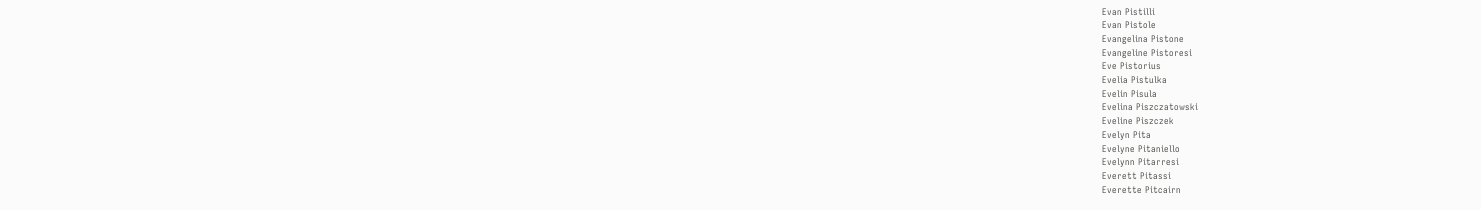Evan Pistilli
Evan Pistole
Evangelina Pistone
Evangeline Pistoresi
Eve Pistorius
Evelia Pistulka
Evelin Pisula
Evelina Piszczatowski
Eveline Piszczek
Evelyn Pita
Evelyne Pitaniello
Evelynn Pitarresi
Everett Pitassi
Everette Pitcairn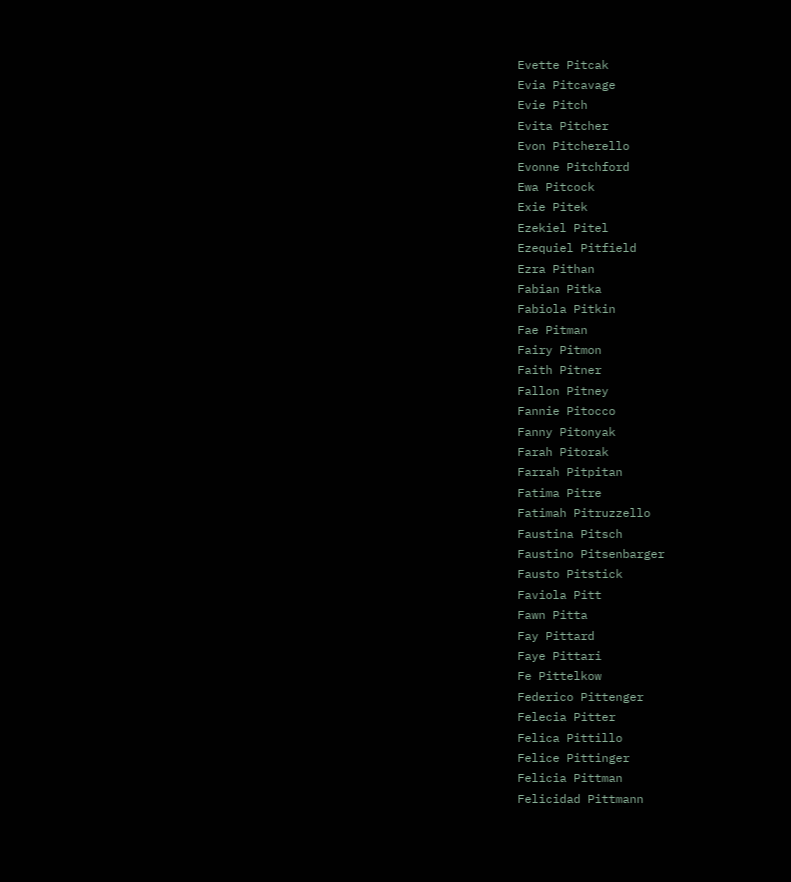Evette Pitcak
Evia Pitcavage
Evie Pitch
Evita Pitcher
Evon Pitcherello
Evonne Pitchford
Ewa Pitcock
Exie Pitek
Ezekiel Pitel
Ezequiel Pitfield
Ezra Pithan
Fabian Pitka
Fabiola Pitkin
Fae Pitman
Fairy Pitmon
Faith Pitner
Fallon Pitney
Fannie Pitocco
Fanny Pitonyak
Farah Pitorak
Farrah Pitpitan
Fatima Pitre
Fatimah Pitruzzello
Faustina Pitsch
Faustino Pitsenbarger
Fausto Pitstick
Faviola Pitt
Fawn Pitta
Fay Pittard
Faye Pittari
Fe Pittelkow
Federico Pittenger
Felecia Pitter
Felica Pittillo
Felice Pittinger
Felicia Pittman
Felicidad Pittmann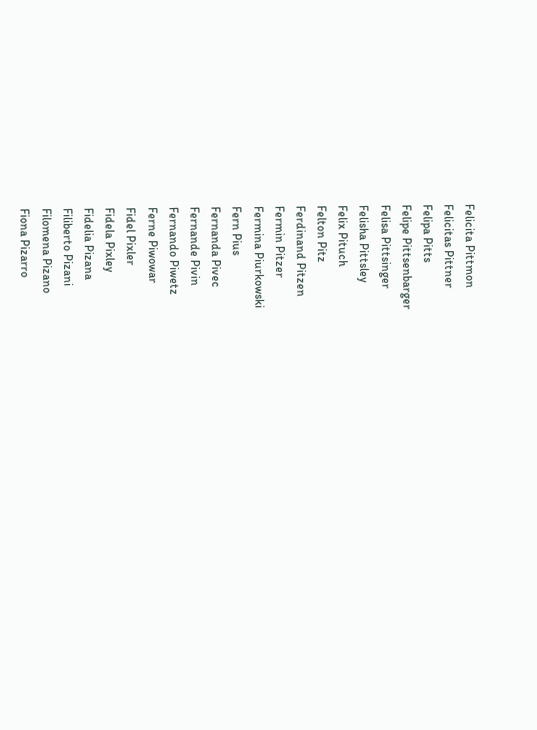Felicita Pittmon
Felicitas Pittner
Felipa Pitts
Felipe Pittsenbarger
Felisa Pittsinger
Felisha Pittsley
Felix Pituch
Felton Pitz
Ferdinand Pitzen
Fermin Pitzer
Fermina Piurkowski
Fern Pius
Fernanda Pivec
Fernande Pivin
Fernando Piwetz
Ferne Piwowar
Fidel Pixler
Fidela Pixley
Fidelia Pizana
Filiberto Pizani
Filomena Pizano
Fiona Pizarro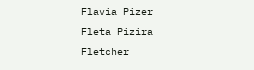Flavia Pizer
Fleta Pizira
Fletcher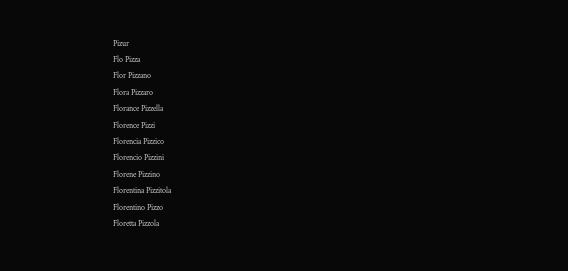Pizur
Flo Pizza
Flor Pizzano
Flora Pizzaro
Florance Pizzella
Florence Pizzi
Florencia Pizzico
Florencio Pizzini
Florene Pizzino
Florentina Pizzitola
Florentino Pizzo
Floretta Pizzola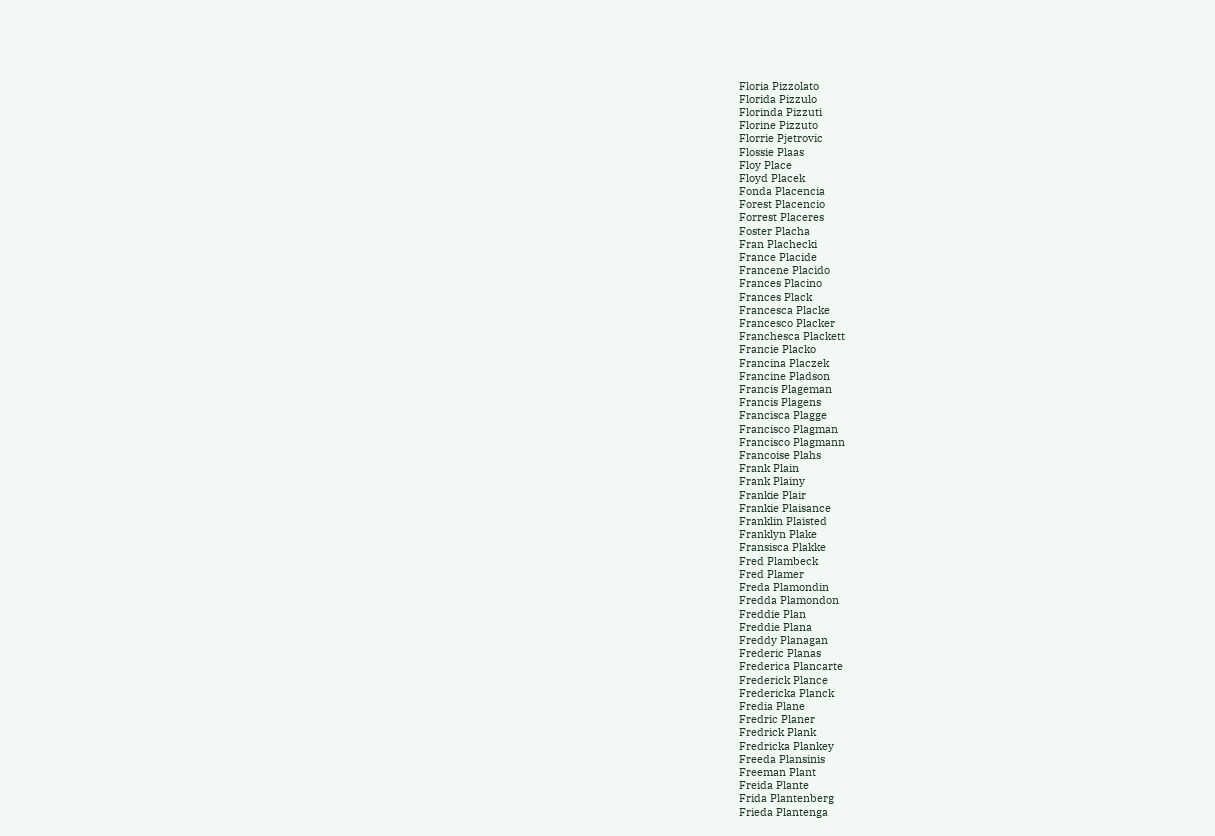Floria Pizzolato
Florida Pizzulo
Florinda Pizzuti
Florine Pizzuto
Florrie Pjetrovic
Flossie Plaas
Floy Place
Floyd Placek
Fonda Placencia
Forest Placencio
Forrest Placeres
Foster Placha
Fran Plachecki
France Placide
Francene Placido
Frances Placino
Frances Plack
Francesca Placke
Francesco Placker
Franchesca Plackett
Francie Placko
Francina Placzek
Francine Pladson
Francis Plageman
Francis Plagens
Francisca Plagge
Francisco Plagman
Francisco Plagmann
Francoise Plahs
Frank Plain
Frank Plainy
Frankie Plair
Frankie Plaisance
Franklin Plaisted
Franklyn Plake
Fransisca Plakke
Fred Plambeck
Fred Plamer
Freda Plamondin
Fredda Plamondon
Freddie Plan
Freddie Plana
Freddy Planagan
Frederic Planas
Frederica Plancarte
Frederick Plance
Fredericka Planck
Fredia Plane
Fredric Planer
Fredrick Plank
Fredricka Plankey
Freeda Plansinis
Freeman Plant
Freida Plante
Frida Plantenberg
Frieda Plantenga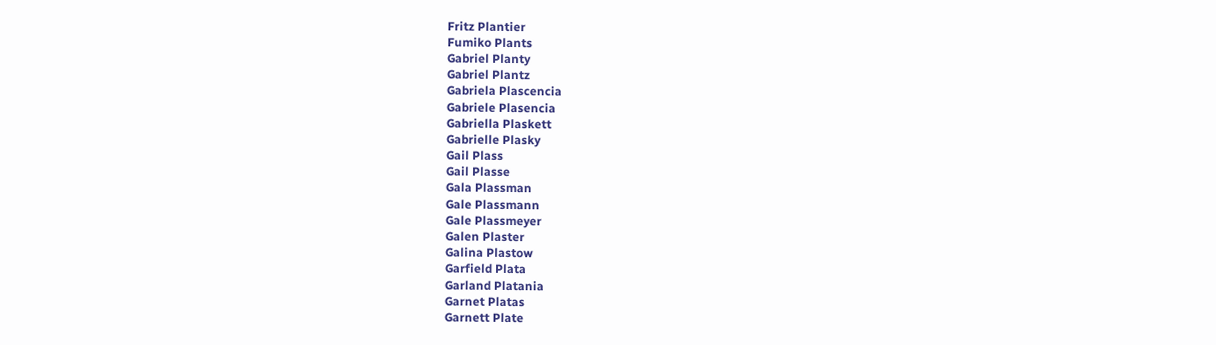Fritz Plantier
Fumiko Plants
Gabriel Planty
Gabriel Plantz
Gabriela Plascencia
Gabriele Plasencia
Gabriella Plaskett
Gabrielle Plasky
Gail Plass
Gail Plasse
Gala Plassman
Gale Plassmann
Gale Plassmeyer
Galen Plaster
Galina Plastow
Garfield Plata
Garland Platania
Garnet Platas
Garnett Plate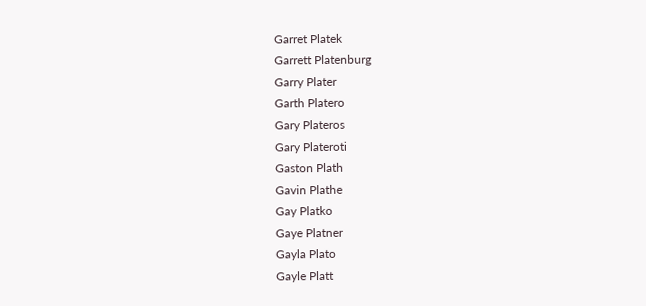Garret Platek
Garrett Platenburg
Garry Plater
Garth Platero
Gary Plateros
Gary Plateroti
Gaston Plath
Gavin Plathe
Gay Platko
Gaye Platner
Gayla Plato
Gayle Platt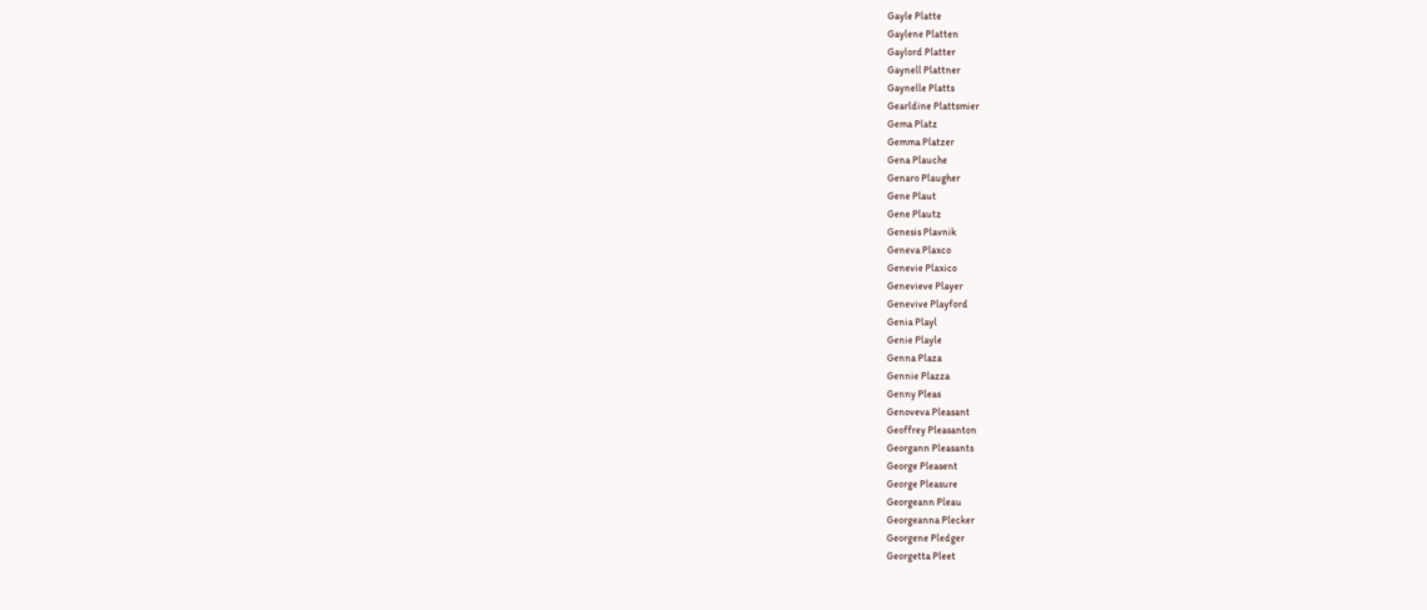Gayle Platte
Gaylene Platten
Gaylord Platter
Gaynell Plattner
Gaynelle Platts
Gearldine Plattsmier
Gema Platz
Gemma Platzer
Gena Plauche
Genaro Plaugher
Gene Plaut
Gene Plautz
Genesis Plavnik
Geneva Plaxco
Genevie Plaxico
Genevieve Player
Genevive Playford
Genia Playl
Genie Playle
Genna Plaza
Gennie Plazza
Genny Pleas
Genoveva Pleasant
Geoffrey Pleasanton
Georgann Pleasants
George Pleasent
George Pleasure
Georgeann Pleau
Georgeanna Plecker
Georgene Pledger
Georgetta Pleet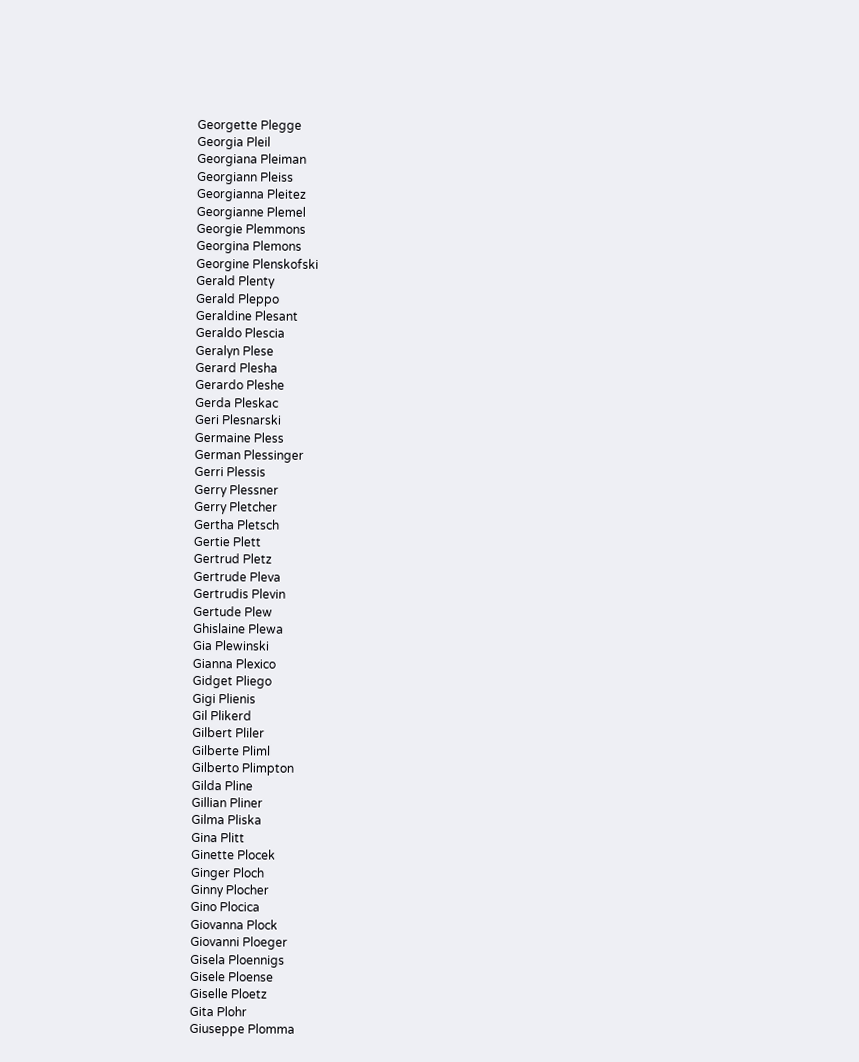Georgette Plegge
Georgia Pleil
Georgiana Pleiman
Georgiann Pleiss
Georgianna Pleitez
Georgianne Plemel
Georgie Plemmons
Georgina Plemons
Georgine Plenskofski
Gerald Plenty
Gerald Pleppo
Geraldine Plesant
Geraldo Plescia
Geralyn Plese
Gerard Plesha
Gerardo Pleshe
Gerda Pleskac
Geri Plesnarski
Germaine Pless
German Plessinger
Gerri Plessis
Gerry Plessner
Gerry Pletcher
Gertha Pletsch
Gertie Plett
Gertrud Pletz
Gertrude Pleva
Gertrudis Plevin
Gertude Plew
Ghislaine Plewa
Gia Plewinski
Gianna Plexico
Gidget Pliego
Gigi Plienis
Gil Plikerd
Gilbert Pliler
Gilberte Pliml
Gilberto Plimpton
Gilda Pline
Gillian Pliner
Gilma Pliska
Gina Plitt
Ginette Plocek
Ginger Ploch
Ginny Plocher
Gino Plocica
Giovanna Plock
Giovanni Ploeger
Gisela Ploennigs
Gisele Ploense
Giselle Ploetz
Gita Plohr
Giuseppe Plomma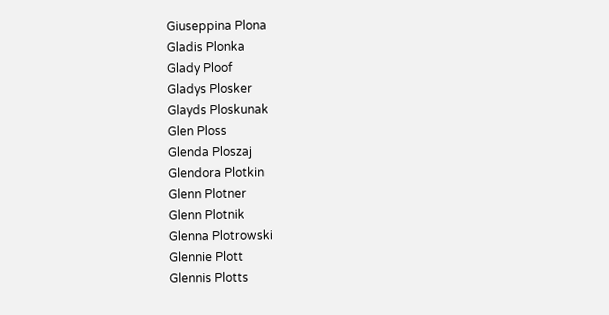Giuseppina Plona
Gladis Plonka
Glady Ploof
Gladys Plosker
Glayds Ploskunak
Glen Ploss
Glenda Ploszaj
Glendora Plotkin
Glenn Plotner
Glenn Plotnik
Glenna Plotrowski
Glennie Plott
Glennis Plotts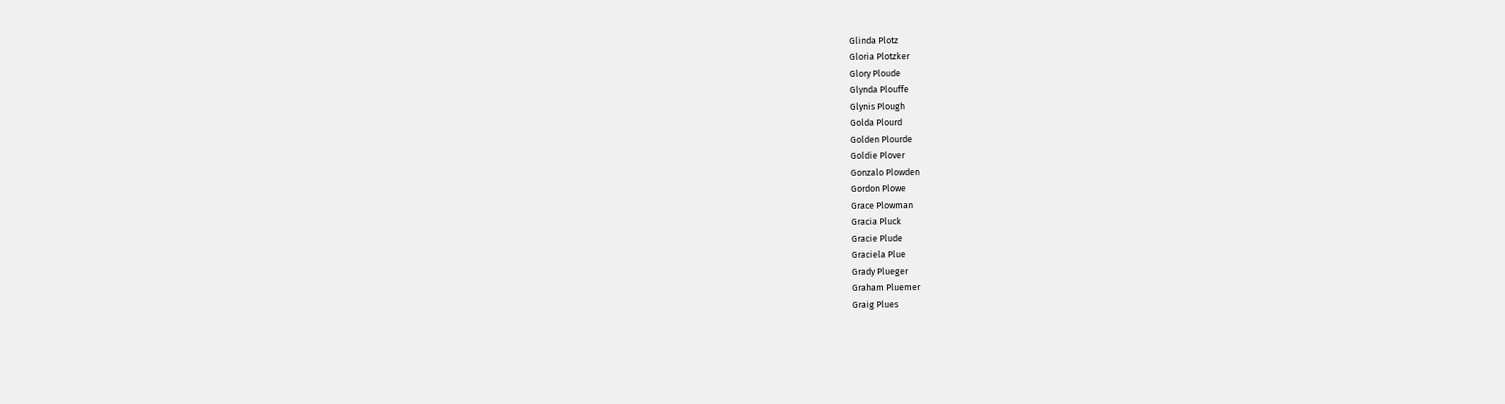Glinda Plotz
Gloria Plotzker
Glory Ploude
Glynda Plouffe
Glynis Plough
Golda Plourd
Golden Plourde
Goldie Plover
Gonzalo Plowden
Gordon Plowe
Grace Plowman
Gracia Pluck
Gracie Plude
Graciela Plue
Grady Plueger
Graham Pluemer
Graig Plues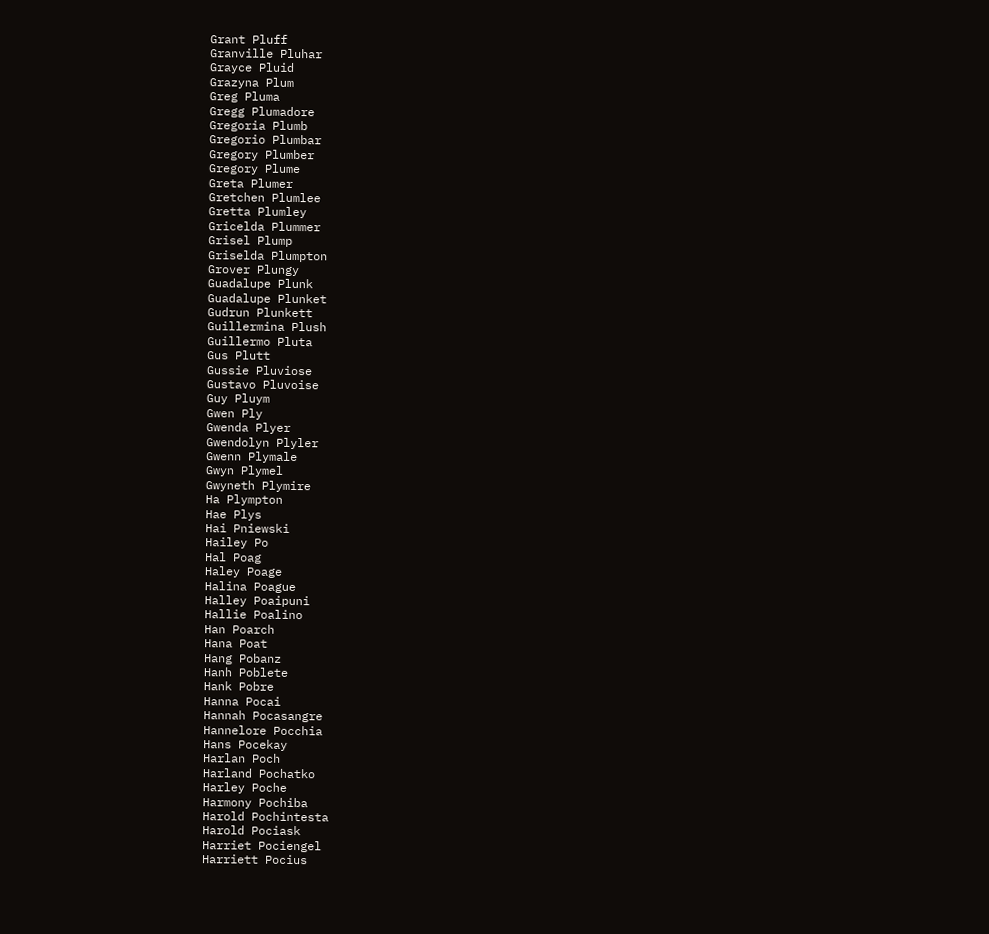Grant Pluff
Granville Pluhar
Grayce Pluid
Grazyna Plum
Greg Pluma
Gregg Plumadore
Gregoria Plumb
Gregorio Plumbar
Gregory Plumber
Gregory Plume
Greta Plumer
Gretchen Plumlee
Gretta Plumley
Gricelda Plummer
Grisel Plump
Griselda Plumpton
Grover Plungy
Guadalupe Plunk
Guadalupe Plunket
Gudrun Plunkett
Guillermina Plush
Guillermo Pluta
Gus Plutt
Gussie Pluviose
Gustavo Pluvoise
Guy Pluym
Gwen Ply
Gwenda Plyer
Gwendolyn Plyler
Gwenn Plymale
Gwyn Plymel
Gwyneth Plymire
Ha Plympton
Hae Plys
Hai Pniewski
Hailey Po
Hal Poag
Haley Poage
Halina Poague
Halley Poaipuni
Hallie Poalino
Han Poarch
Hana Poat
Hang Pobanz
Hanh Poblete
Hank Pobre
Hanna Pocai
Hannah Pocasangre
Hannelore Pocchia
Hans Pocekay
Harlan Poch
Harland Pochatko
Harley Poche
Harmony Pochiba
Harold Pochintesta
Harold Pociask
Harriet Pociengel
Harriett Pocius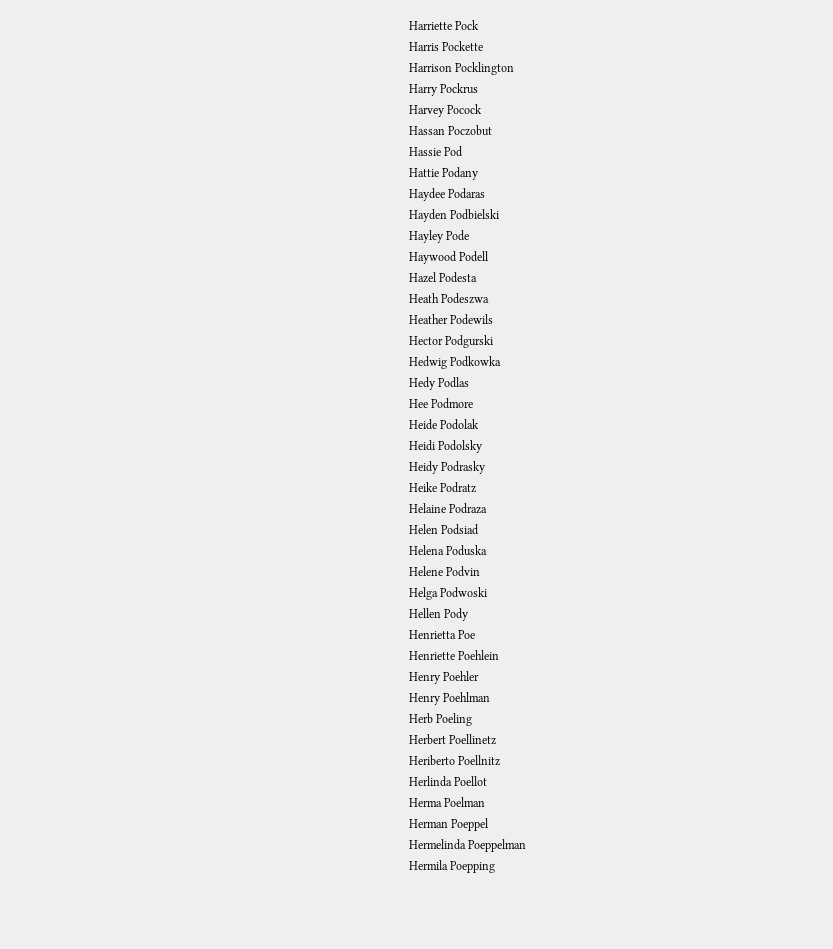Harriette Pock
Harris Pockette
Harrison Pocklington
Harry Pockrus
Harvey Pocock
Hassan Poczobut
Hassie Pod
Hattie Podany
Haydee Podaras
Hayden Podbielski
Hayley Pode
Haywood Podell
Hazel Podesta
Heath Podeszwa
Heather Podewils
Hector Podgurski
Hedwig Podkowka
Hedy Podlas
Hee Podmore
Heide Podolak
Heidi Podolsky
Heidy Podrasky
Heike Podratz
Helaine Podraza
Helen Podsiad
Helena Poduska
Helene Podvin
Helga Podwoski
Hellen Pody
Henrietta Poe
Henriette Poehlein
Henry Poehler
Henry Poehlman
Herb Poeling
Herbert Poellinetz
Heriberto Poellnitz
Herlinda Poellot
Herma Poelman
Herman Poeppel
Hermelinda Poeppelman
Hermila Poepping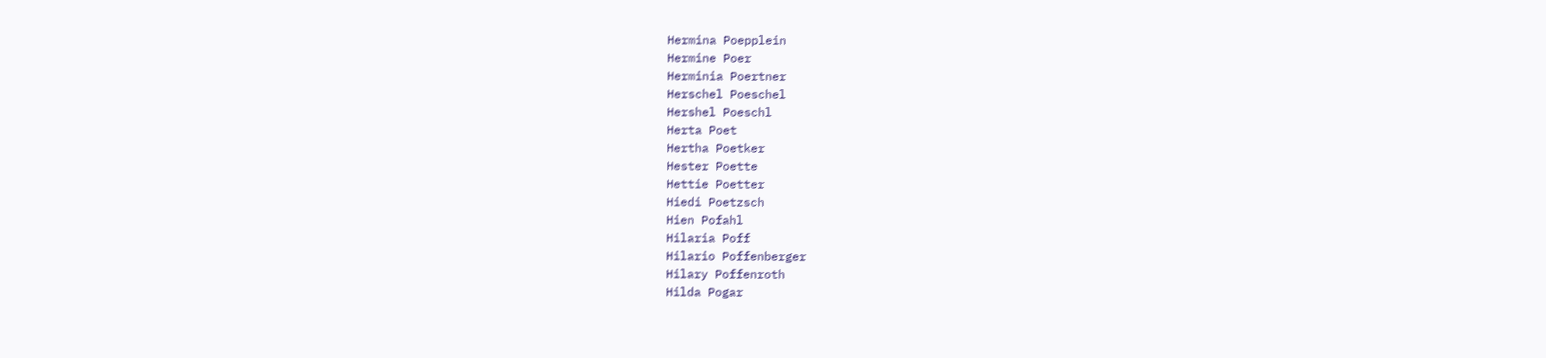Hermina Poepplein
Hermine Poer
Herminia Poertner
Herschel Poeschel
Hershel Poeschl
Herta Poet
Hertha Poetker
Hester Poette
Hettie Poetter
Hiedi Poetzsch
Hien Pofahl
Hilaria Poff
Hilario Poffenberger
Hilary Poffenroth
Hilda Pogar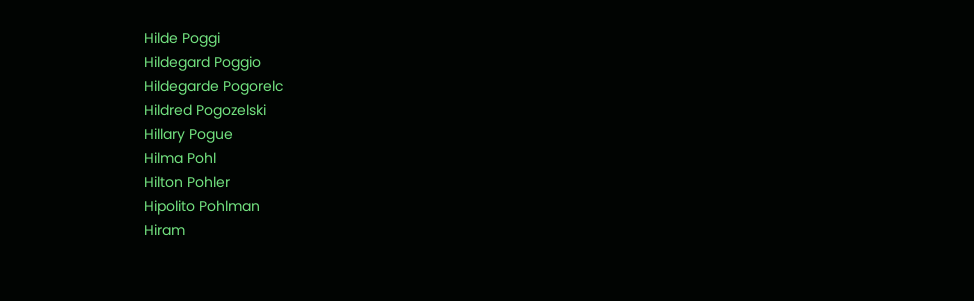Hilde Poggi
Hildegard Poggio
Hildegarde Pogorelc
Hildred Pogozelski
Hillary Pogue
Hilma Pohl
Hilton Pohler
Hipolito Pohlman
Hiram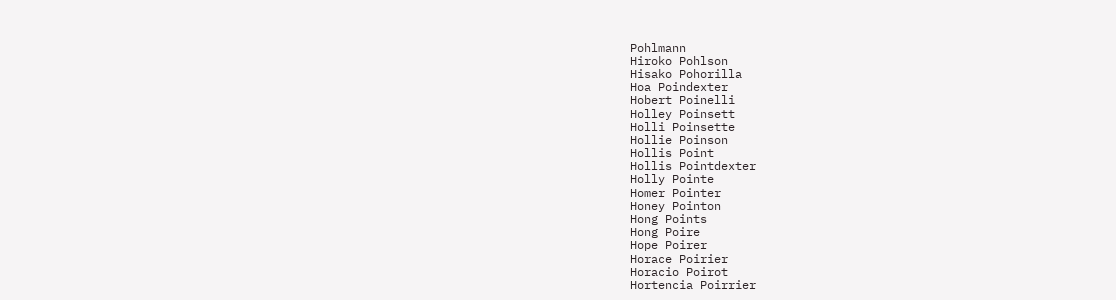Pohlmann
Hiroko Pohlson
Hisako Pohorilla
Hoa Poindexter
Hobert Poinelli
Holley Poinsett
Holli Poinsette
Hollie Poinson
Hollis Point
Hollis Pointdexter
Holly Pointe
Homer Pointer
Honey Pointon
Hong Points
Hong Poire
Hope Poirer
Horace Poirier
Horacio Poirot
Hortencia Poirrier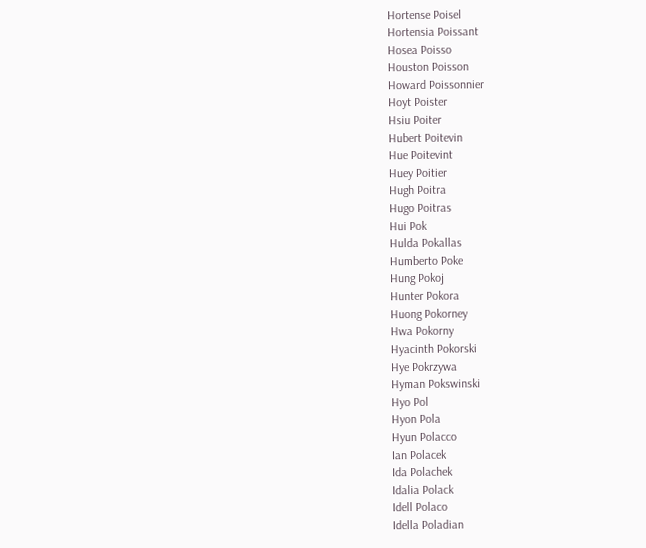Hortense Poisel
Hortensia Poissant
Hosea Poisso
Houston Poisson
Howard Poissonnier
Hoyt Poister
Hsiu Poiter
Hubert Poitevin
Hue Poitevint
Huey Poitier
Hugh Poitra
Hugo Poitras
Hui Pok
Hulda Pokallas
Humberto Poke
Hung Pokoj
Hunter Pokora
Huong Pokorney
Hwa Pokorny
Hyacinth Pokorski
Hye Pokrzywa
Hyman Pokswinski
Hyo Pol
Hyon Pola
Hyun Polacco
Ian Polacek
Ida Polachek
Idalia Polack
Idell Polaco
Idella Poladian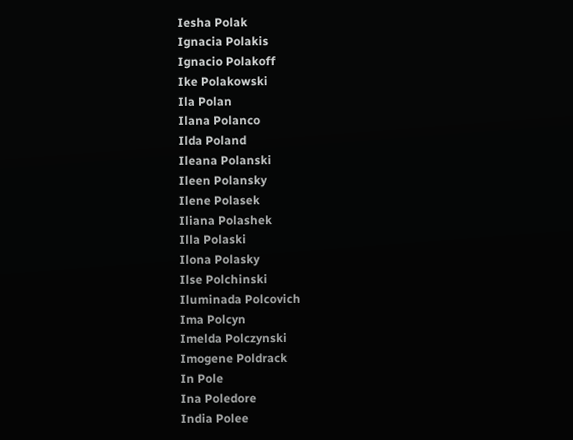Iesha Polak
Ignacia Polakis
Ignacio Polakoff
Ike Polakowski
Ila Polan
Ilana Polanco
Ilda Poland
Ileana Polanski
Ileen Polansky
Ilene Polasek
Iliana Polashek
Illa Polaski
Ilona Polasky
Ilse Polchinski
Iluminada Polcovich
Ima Polcyn
Imelda Polczynski
Imogene Poldrack
In Pole
Ina Poledore
India Polee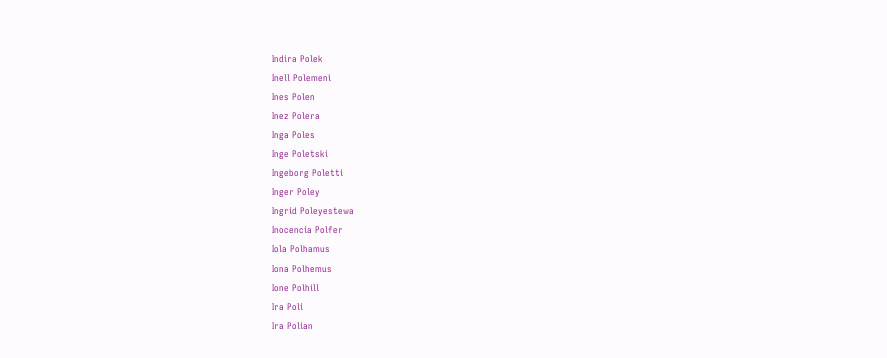Indira Polek
Inell Polemeni
Ines Polen
Inez Polera
Inga Poles
Inge Poletski
Ingeborg Poletti
Inger Poley
Ingrid Poleyestewa
Inocencia Polfer
Iola Polhamus
Iona Polhemus
Ione Polhill
Ira Poli
Ira Polian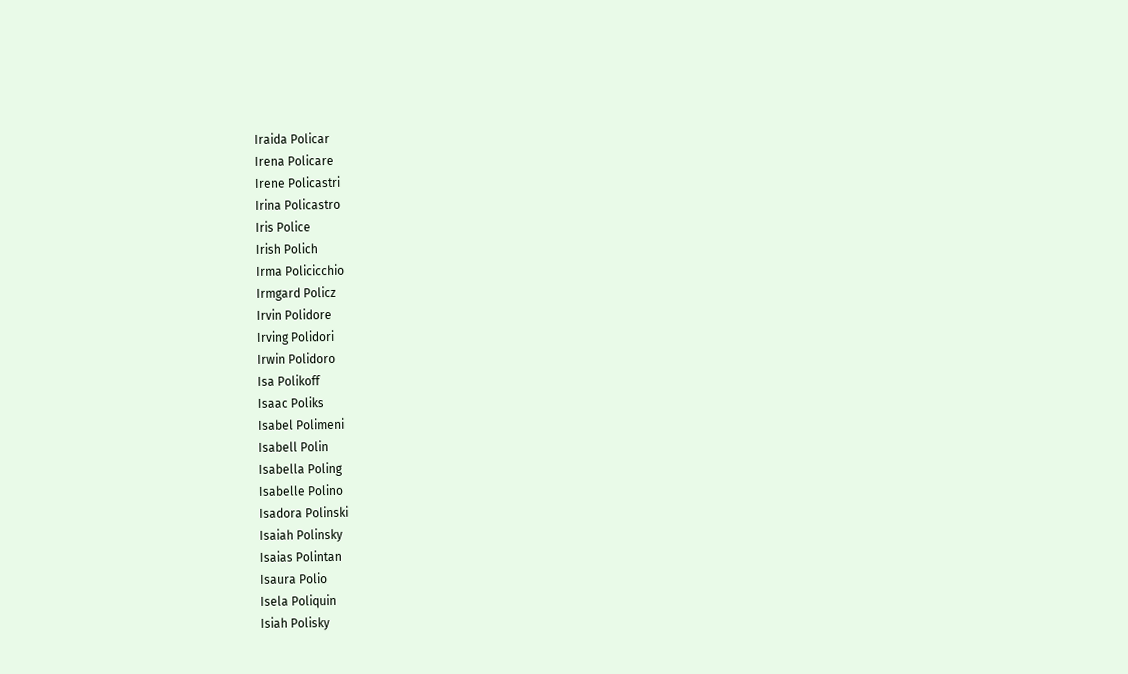Iraida Policar
Irena Policare
Irene Policastri
Irina Policastro
Iris Police
Irish Polich
Irma Policicchio
Irmgard Policz
Irvin Polidore
Irving Polidori
Irwin Polidoro
Isa Polikoff
Isaac Poliks
Isabel Polimeni
Isabell Polin
Isabella Poling
Isabelle Polino
Isadora Polinski
Isaiah Polinsky
Isaias Polintan
Isaura Polio
Isela Poliquin
Isiah Polisky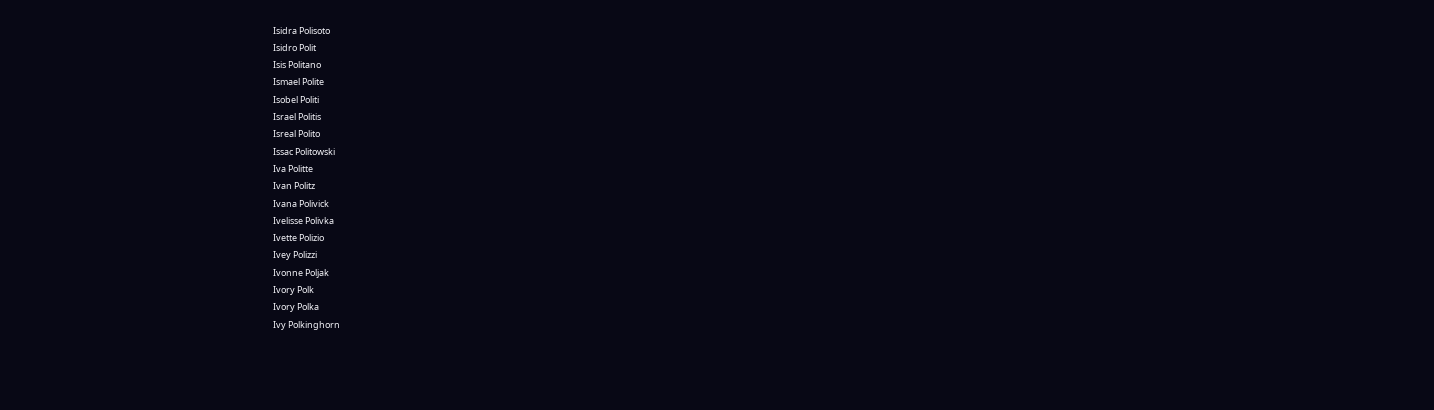Isidra Polisoto
Isidro Polit
Isis Politano
Ismael Polite
Isobel Politi
Israel Politis
Isreal Polito
Issac Politowski
Iva Politte
Ivan Politz
Ivana Polivick
Ivelisse Polivka
Ivette Polizio
Ivey Polizzi
Ivonne Poljak
Ivory Polk
Ivory Polka
Ivy Polkinghorn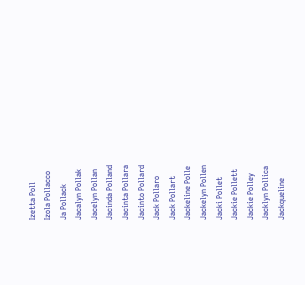Izetta Poll
Izola Pollacco
Ja Pollack
Jacalyn Pollak
Jacelyn Pollan
Jacinda Polland
Jacinta Pollara
Jacinto Pollard
Jack Pollaro
Jack Pollart
Jackeline Polle
Jackelyn Pollen
Jacki Pollet
Jackie Pollett
Jackie Polley
Jacklyn Pollica
Jackqueline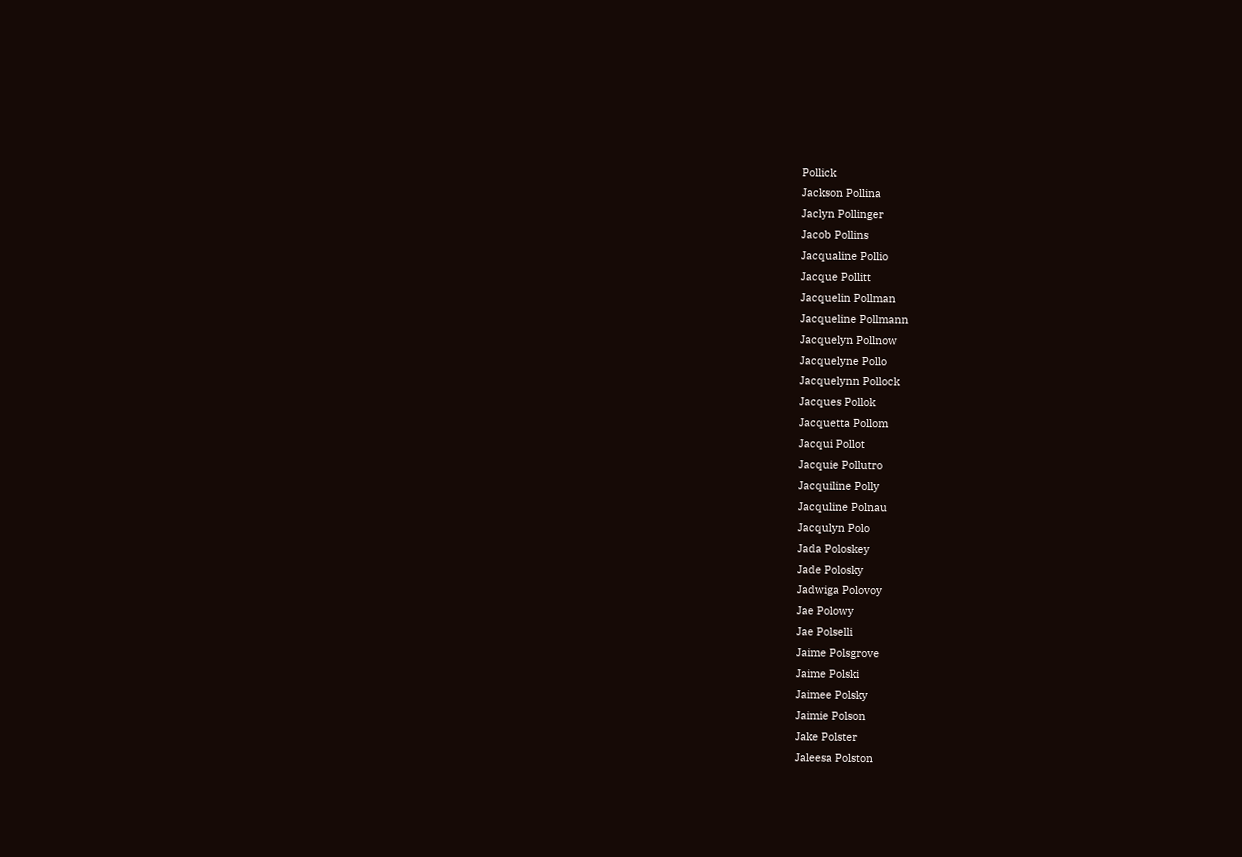Pollick
Jackson Pollina
Jaclyn Pollinger
Jacob Pollins
Jacqualine Pollio
Jacque Pollitt
Jacquelin Pollman
Jacqueline Pollmann
Jacquelyn Pollnow
Jacquelyne Pollo
Jacquelynn Pollock
Jacques Pollok
Jacquetta Pollom
Jacqui Pollot
Jacquie Pollutro
Jacquiline Polly
Jacquline Polnau
Jacqulyn Polo
Jada Poloskey
Jade Polosky
Jadwiga Polovoy
Jae Polowy
Jae Polselli
Jaime Polsgrove
Jaime Polski
Jaimee Polsky
Jaimie Polson
Jake Polster
Jaleesa Polston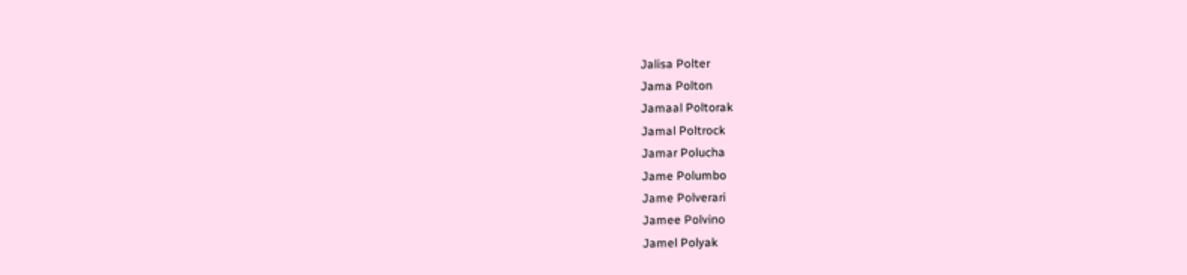Jalisa Polter
Jama Polton
Jamaal Poltorak
Jamal Poltrock
Jamar Polucha
Jame Polumbo
Jame Polverari
Jamee Polvino
Jamel Polyak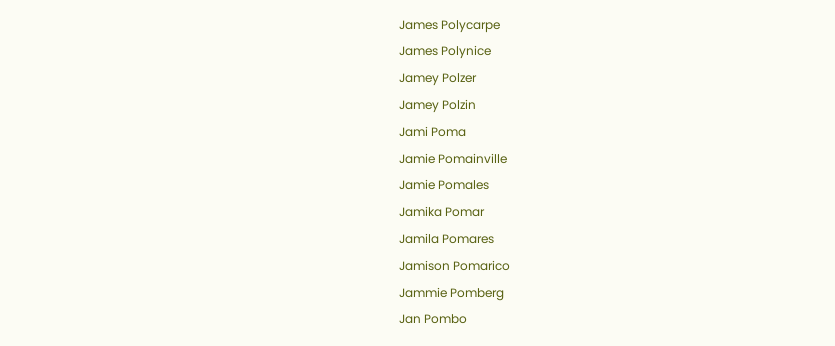James Polycarpe
James Polynice
Jamey Polzer
Jamey Polzin
Jami Poma
Jamie Pomainville
Jamie Pomales
Jamika Pomar
Jamila Pomares
Jamison Pomarico
Jammie Pomberg
Jan Pombo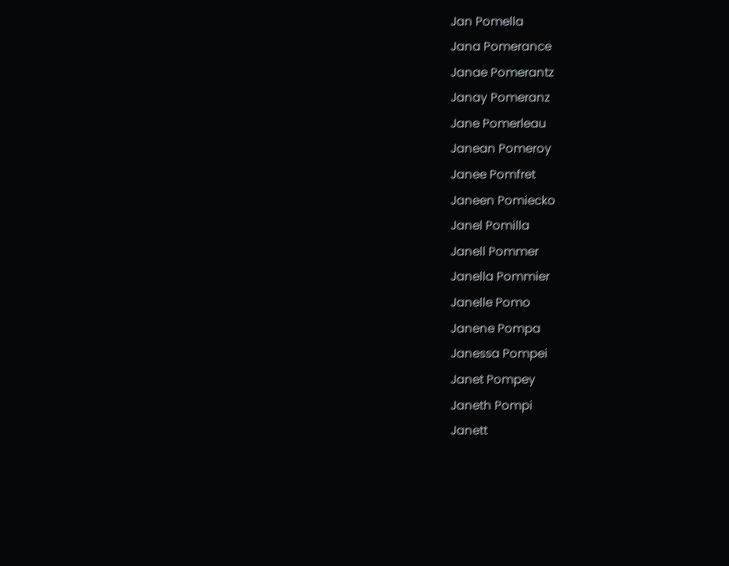Jan Pomella
Jana Pomerance
Janae Pomerantz
Janay Pomeranz
Jane Pomerleau
Janean Pomeroy
Janee Pomfret
Janeen Pomiecko
Janel Pomilla
Janell Pommer
Janella Pommier
Janelle Pomo
Janene Pompa
Janessa Pompei
Janet Pompey
Janeth Pompi
Janett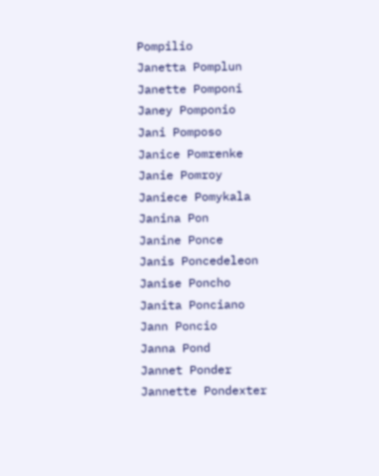Pompilio
Janetta Pomplun
Janette Pomponi
Janey Pomponio
Jani Pomposo
Janice Pomrenke
Janie Pomroy
Janiece Pomykala
Janina Pon
Janine Ponce
Janis Poncedeleon
Janise Poncho
Janita Ponciano
Jann Poncio
Janna Pond
Jannet Ponder
Jannette Pondexter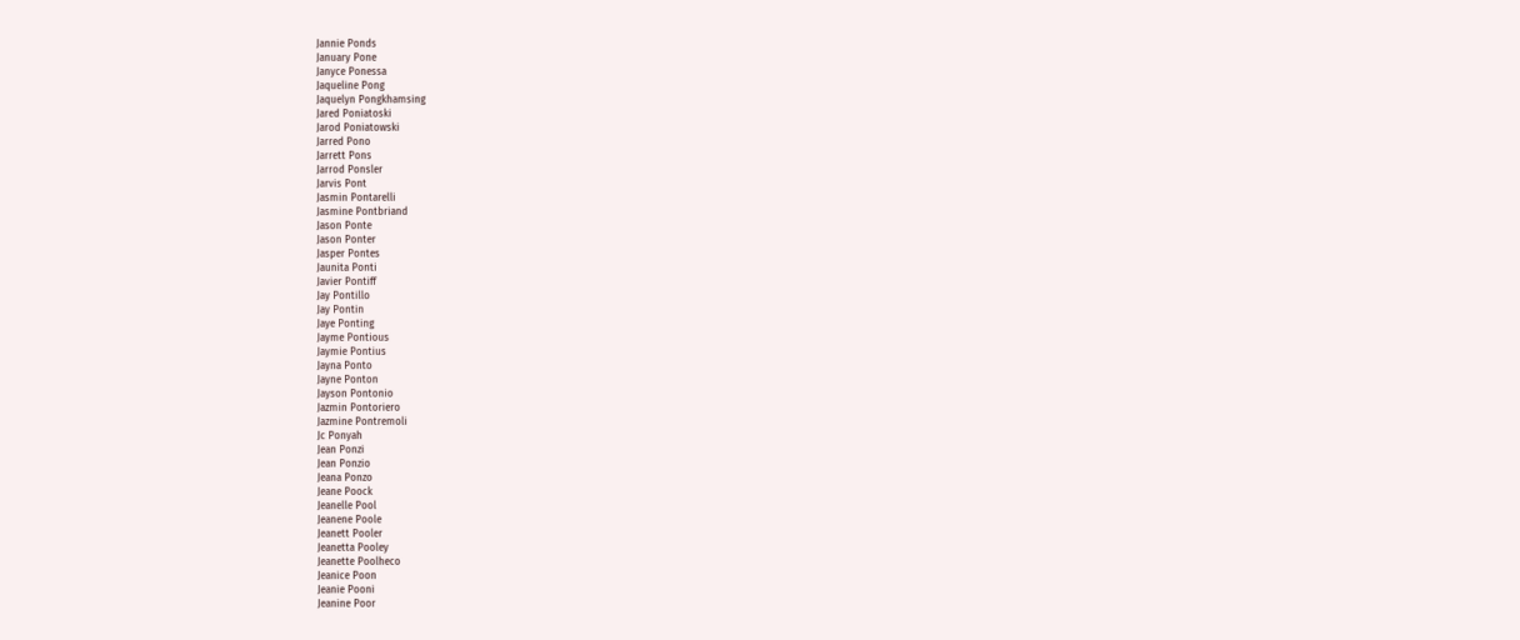Jannie Ponds
January Pone
Janyce Ponessa
Jaqueline Pong
Jaquelyn Pongkhamsing
Jared Poniatoski
Jarod Poniatowski
Jarred Pono
Jarrett Pons
Jarrod Ponsler
Jarvis Pont
Jasmin Pontarelli
Jasmine Pontbriand
Jason Ponte
Jason Ponter
Jasper Pontes
Jaunita Ponti
Javier Pontiff
Jay Pontillo
Jay Pontin
Jaye Ponting
Jayme Pontious
Jaymie Pontius
Jayna Ponto
Jayne Ponton
Jayson Pontonio
Jazmin Pontoriero
Jazmine Pontremoli
Jc Ponyah
Jean Ponzi
Jean Ponzio
Jeana Ponzo
Jeane Poock
Jeanelle Pool
Jeanene Poole
Jeanett Pooler
Jeanetta Pooley
Jeanette Poolheco
Jeanice Poon
Jeanie Pooni
Jeanine Poor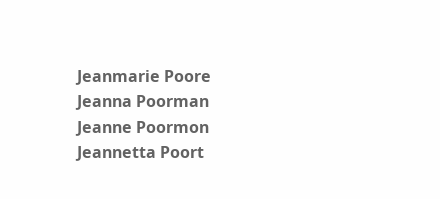Jeanmarie Poore
Jeanna Poorman
Jeanne Poormon
Jeannetta Poort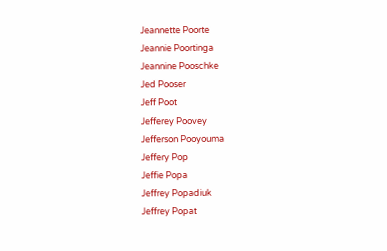Jeannette Poorte
Jeannie Poortinga
Jeannine Pooschke
Jed Pooser
Jeff Poot
Jefferey Poovey
Jefferson Pooyouma
Jeffery Pop
Jeffie Popa
Jeffrey Popadiuk
Jeffrey Popat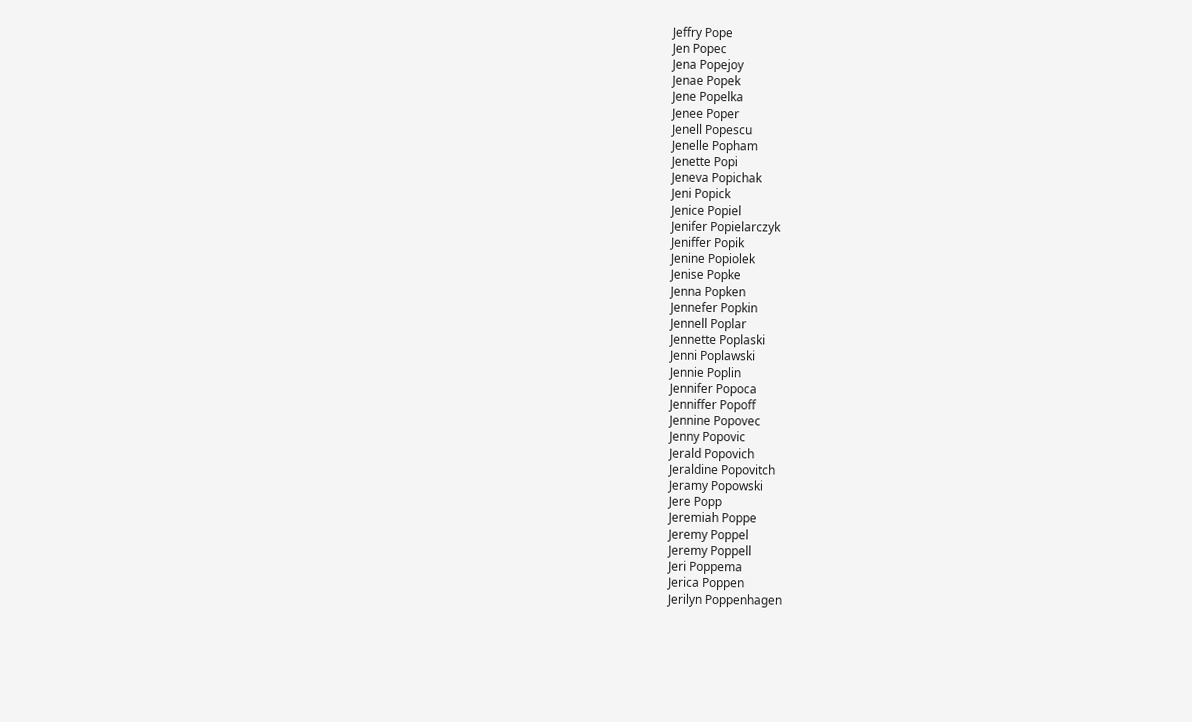Jeffry Pope
Jen Popec
Jena Popejoy
Jenae Popek
Jene Popelka
Jenee Poper
Jenell Popescu
Jenelle Popham
Jenette Popi
Jeneva Popichak
Jeni Popick
Jenice Popiel
Jenifer Popielarczyk
Jeniffer Popik
Jenine Popiolek
Jenise Popke
Jenna Popken
Jennefer Popkin
Jennell Poplar
Jennette Poplaski
Jenni Poplawski
Jennie Poplin
Jennifer Popoca
Jenniffer Popoff
Jennine Popovec
Jenny Popovic
Jerald Popovich
Jeraldine Popovitch
Jeramy Popowski
Jere Popp
Jeremiah Poppe
Jeremy Poppel
Jeremy Poppell
Jeri Poppema
Jerica Poppen
Jerilyn Poppenhagen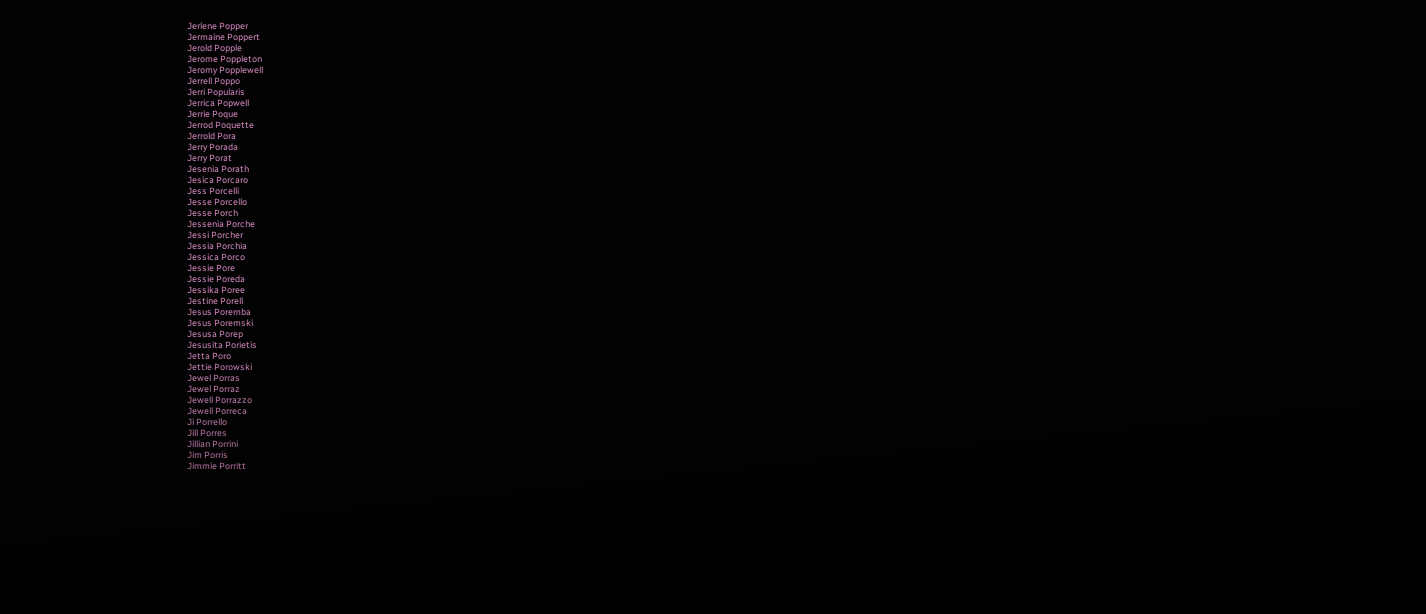Jerlene Popper
Jermaine Poppert
Jerold Popple
Jerome Poppleton
Jeromy Popplewell
Jerrell Poppo
Jerri Popularis
Jerrica Popwell
Jerrie Poque
Jerrod Poquette
Jerrold Pora
Jerry Porada
Jerry Porat
Jesenia Porath
Jesica Porcaro
Jess Porcelli
Jesse Porcello
Jesse Porch
Jessenia Porche
Jessi Porcher
Jessia Porchia
Jessica Porco
Jessie Pore
Jessie Poreda
Jessika Poree
Jestine Porell
Jesus Poremba
Jesus Poremski
Jesusa Porep
Jesusita Porietis
Jetta Poro
Jettie Porowski
Jewel Porras
Jewel Porraz
Jewell Porrazzo
Jewell Porreca
Ji Porrello
Jill Porres
Jillian Porrini
Jim Porris
Jimmie Porritt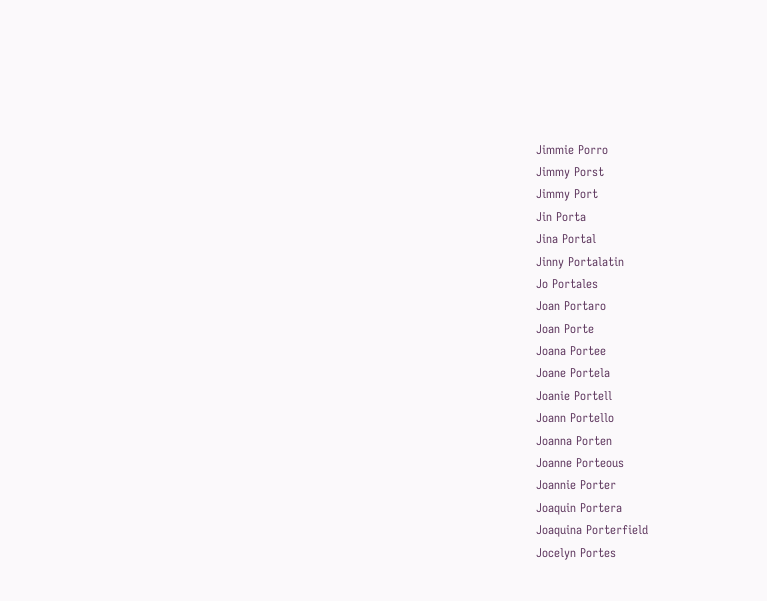Jimmie Porro
Jimmy Porst
Jimmy Port
Jin Porta
Jina Portal
Jinny Portalatin
Jo Portales
Joan Portaro
Joan Porte
Joana Portee
Joane Portela
Joanie Portell
Joann Portello
Joanna Porten
Joanne Porteous
Joannie Porter
Joaquin Portera
Joaquina Porterfield
Jocelyn Portes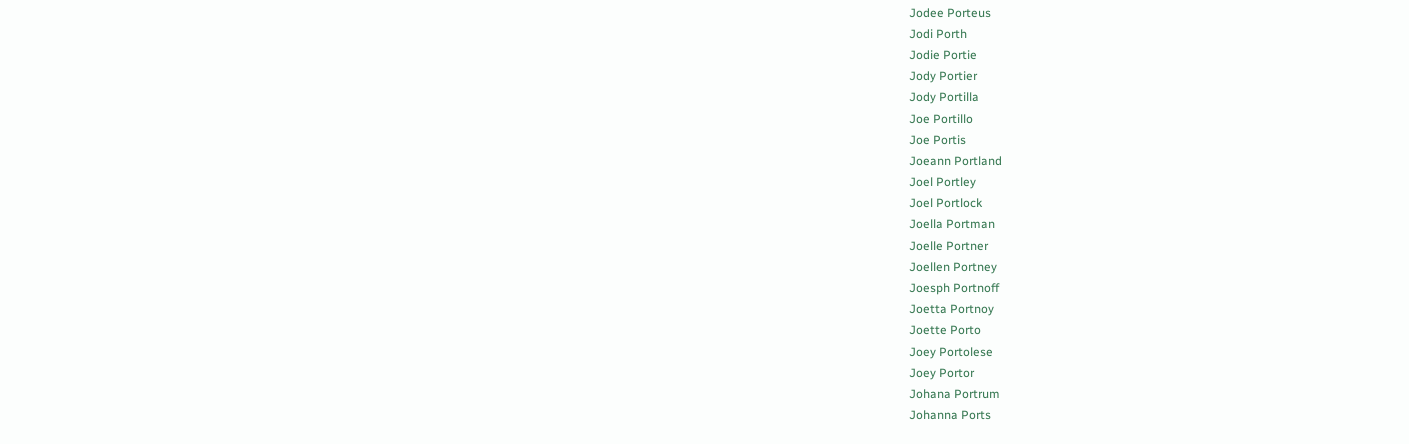Jodee Porteus
Jodi Porth
Jodie Portie
Jody Portier
Jody Portilla
Joe Portillo
Joe Portis
Joeann Portland
Joel Portley
Joel Portlock
Joella Portman
Joelle Portner
Joellen Portney
Joesph Portnoff
Joetta Portnoy
Joette Porto
Joey Portolese
Joey Portor
Johana Portrum
Johanna Ports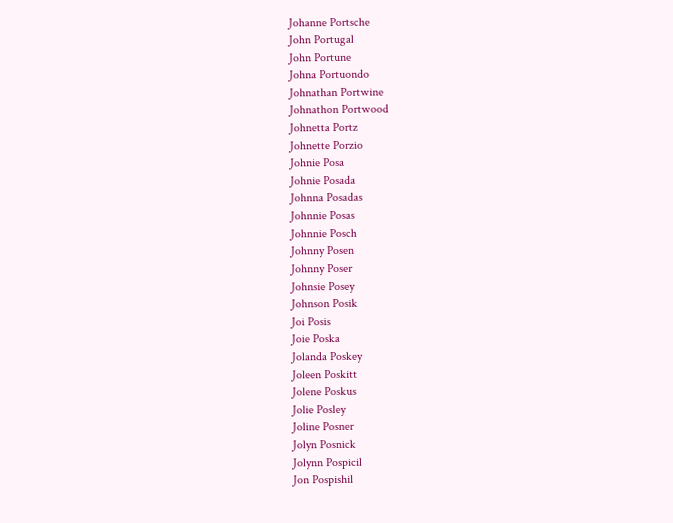Johanne Portsche
John Portugal
John Portune
Johna Portuondo
Johnathan Portwine
Johnathon Portwood
Johnetta Portz
Johnette Porzio
Johnie Posa
Johnie Posada
Johnna Posadas
Johnnie Posas
Johnnie Posch
Johnny Posen
Johnny Poser
Johnsie Posey
Johnson Posik
Joi Posis
Joie Poska
Jolanda Poskey
Joleen Poskitt
Jolene Poskus
Jolie Posley
Joline Posner
Jolyn Posnick
Jolynn Pospicil
Jon Pospishil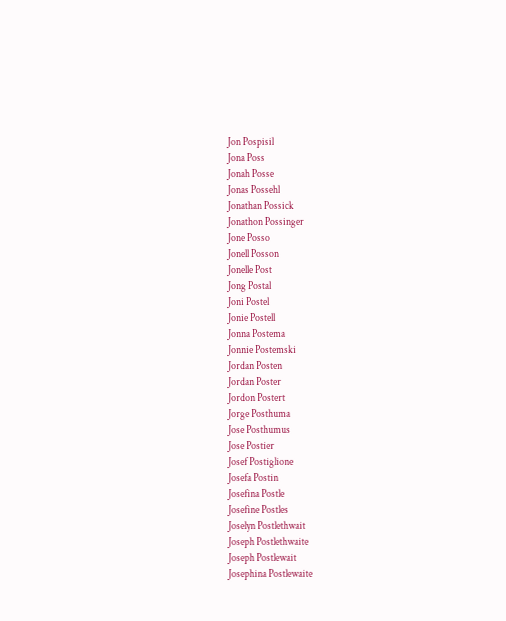Jon Pospisil
Jona Poss
Jonah Posse
Jonas Possehl
Jonathan Possick
Jonathon Possinger
Jone Posso
Jonell Posson
Jonelle Post
Jong Postal
Joni Postel
Jonie Postell
Jonna Postema
Jonnie Postemski
Jordan Posten
Jordan Poster
Jordon Postert
Jorge Posthuma
Jose Posthumus
Jose Postier
Josef Postiglione
Josefa Postin
Josefina Postle
Josefine Postles
Joselyn Postlethwait
Joseph Postlethwaite
Joseph Postlewait
Josephina Postlewaite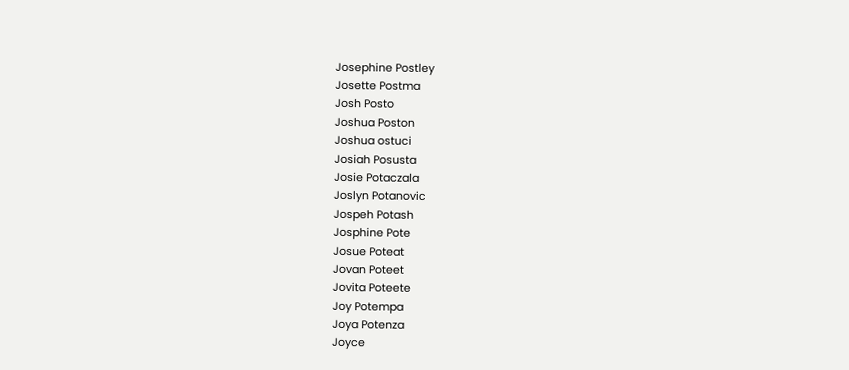Josephine Postley
Josette Postma
Josh Posto
Joshua Poston
Joshua ostuci
Josiah Posusta
Josie Potaczala
Joslyn Potanovic
Jospeh Potash
Josphine Pote
Josue Poteat
Jovan Poteet
Jovita Poteete
Joy Potempa
Joya Potenza
Joyce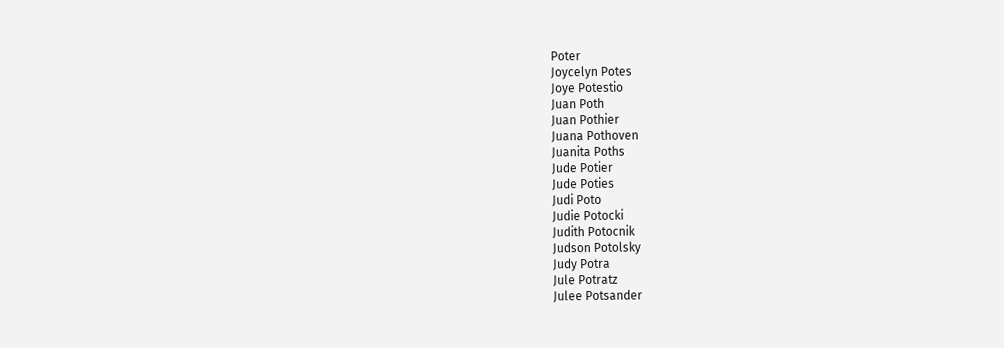Poter
Joycelyn Potes
Joye Potestio
Juan Poth
Juan Pothier
Juana Pothoven
Juanita Poths
Jude Potier
Jude Poties
Judi Poto
Judie Potocki
Judith Potocnik
Judson Potolsky
Judy Potra
Jule Potratz
Julee Potsander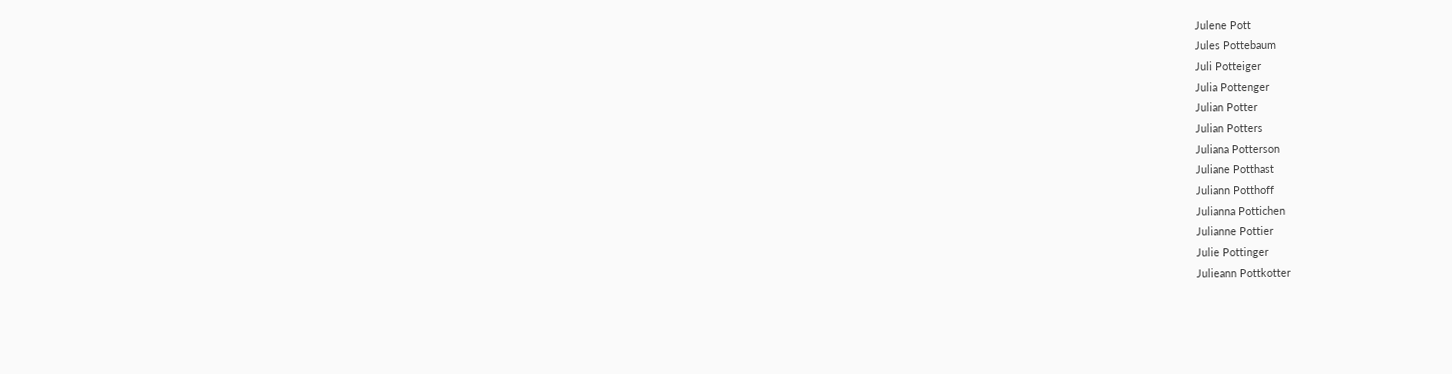Julene Pott
Jules Pottebaum
Juli Potteiger
Julia Pottenger
Julian Potter
Julian Potters
Juliana Potterson
Juliane Potthast
Juliann Potthoff
Julianna Pottichen
Julianne Pottier
Julie Pottinger
Julieann Pottkotter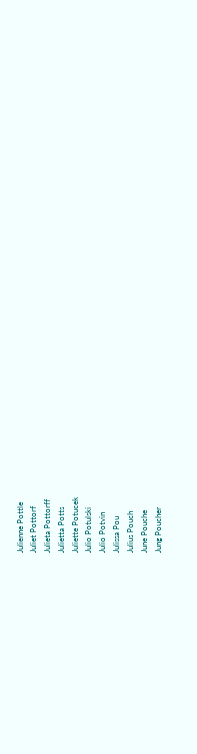Julienne Pottle
Juliet Pottorf
Julieta Pottorff
Julietta Potts
Juliette Potucek
Julio Potulski
Julio Potvin
Julissa Pou
Julius Pouch
June Pouche
Jung Poucher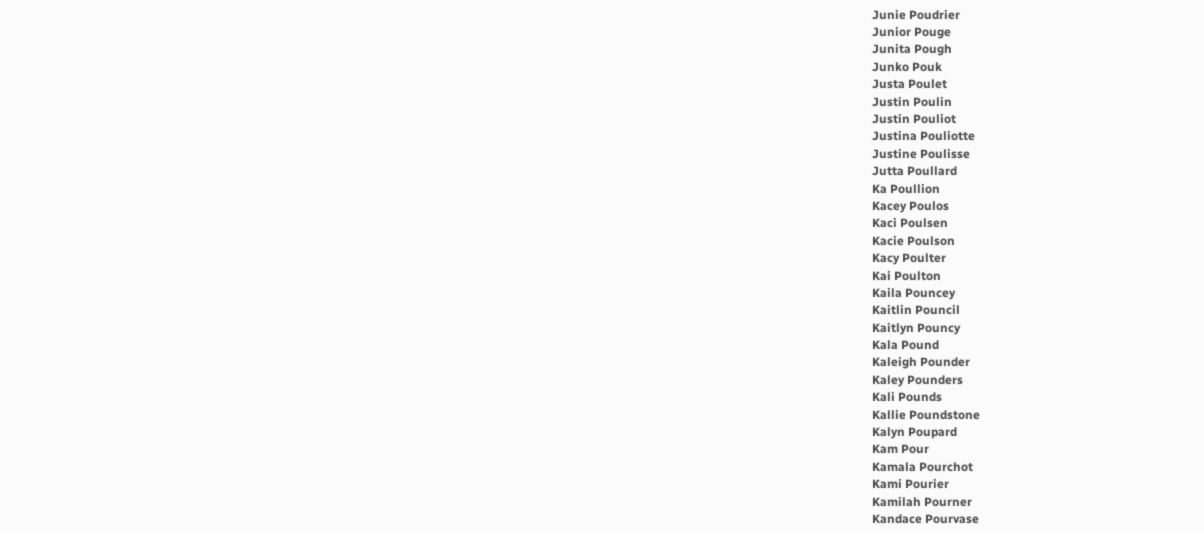Junie Poudrier
Junior Pouge
Junita Pough
Junko Pouk
Justa Poulet
Justin Poulin
Justin Pouliot
Justina Pouliotte
Justine Poulisse
Jutta Poullard
Ka Poullion
Kacey Poulos
Kaci Poulsen
Kacie Poulson
Kacy Poulter
Kai Poulton
Kaila Pouncey
Kaitlin Pouncil
Kaitlyn Pouncy
Kala Pound
Kaleigh Pounder
Kaley Pounders
Kali Pounds
Kallie Poundstone
Kalyn Poupard
Kam Pour
Kamala Pourchot
Kami Pourier
Kamilah Pourner
Kandace Pourvase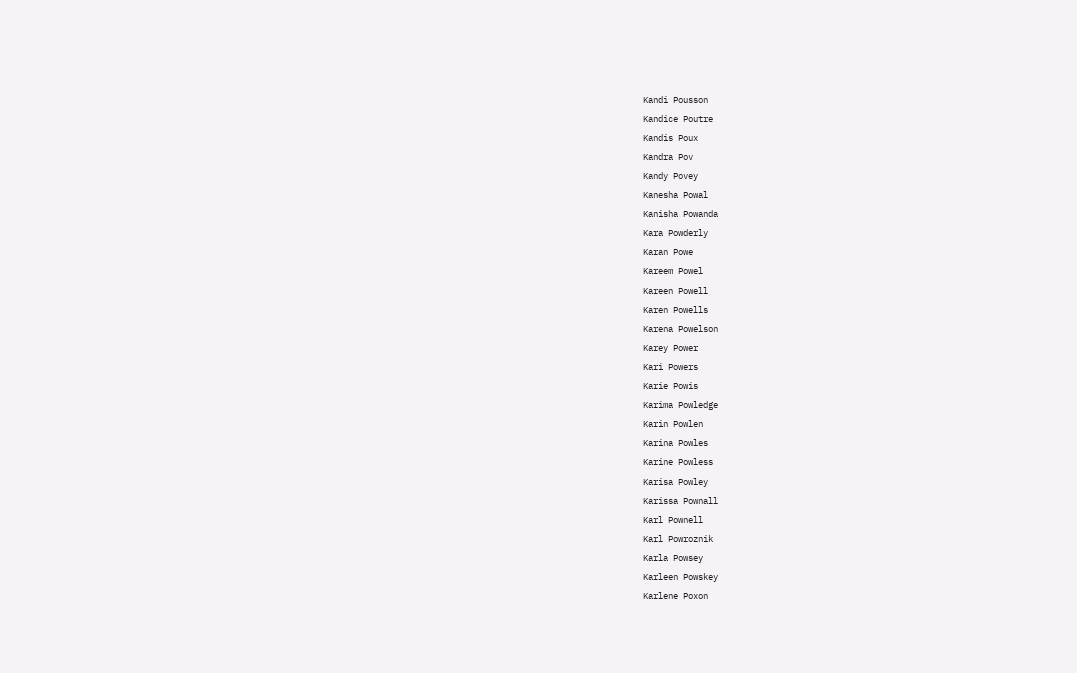Kandi Pousson
Kandice Poutre
Kandis Poux
Kandra Pov
Kandy Povey
Kanesha Powal
Kanisha Powanda
Kara Powderly
Karan Powe
Kareem Powel
Kareen Powell
Karen Powells
Karena Powelson
Karey Power
Kari Powers
Karie Powis
Karima Powledge
Karin Powlen
Karina Powles
Karine Powless
Karisa Powley
Karissa Pownall
Karl Pownell
Karl Powroznik
Karla Powsey
Karleen Powskey
Karlene Poxon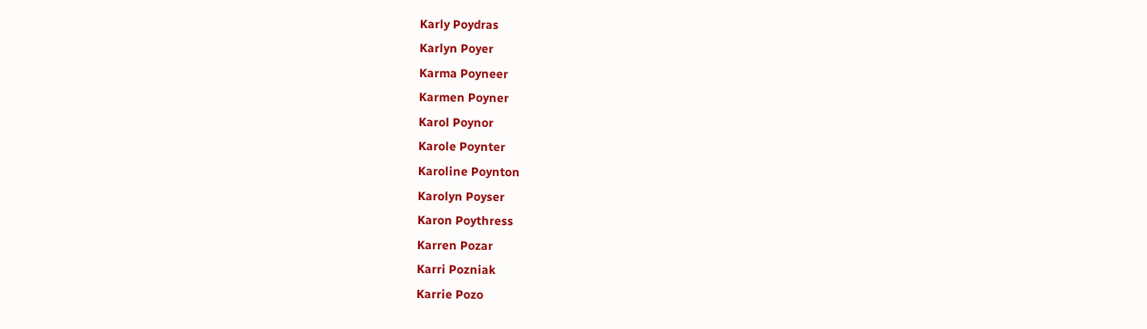Karly Poydras
Karlyn Poyer
Karma Poyneer
Karmen Poyner
Karol Poynor
Karole Poynter
Karoline Poynton
Karolyn Poyser
Karon Poythress
Karren Pozar
Karri Pozniak
Karrie Pozo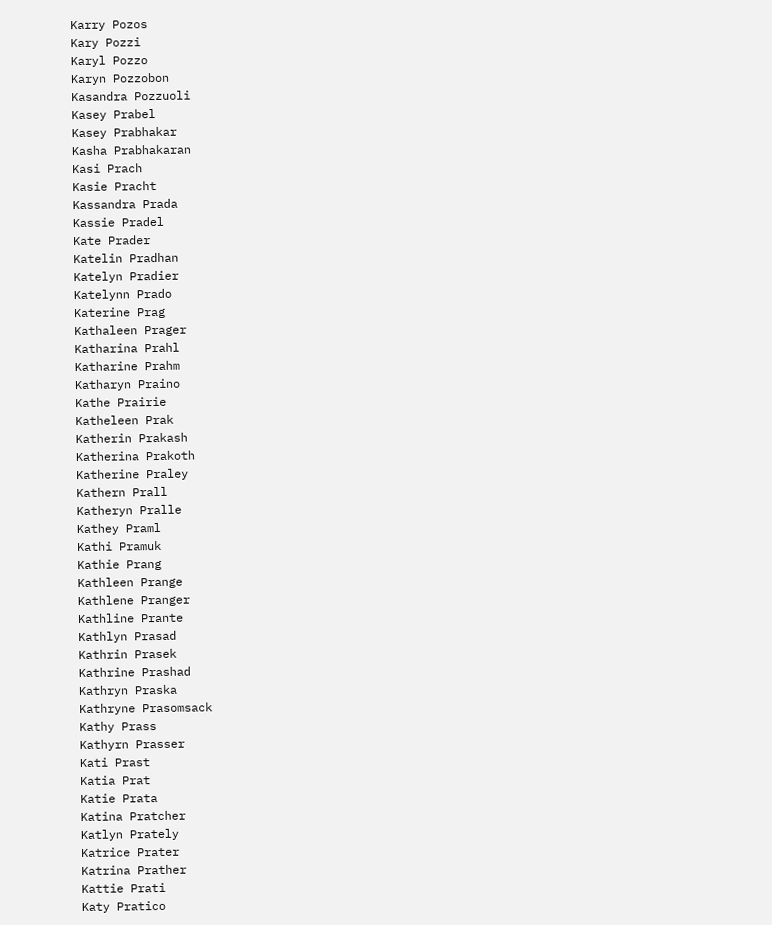Karry Pozos
Kary Pozzi
Karyl Pozzo
Karyn Pozzobon
Kasandra Pozzuoli
Kasey Prabel
Kasey Prabhakar
Kasha Prabhakaran
Kasi Prach
Kasie Pracht
Kassandra Prada
Kassie Pradel
Kate Prader
Katelin Pradhan
Katelyn Pradier
Katelynn Prado
Katerine Prag
Kathaleen Prager
Katharina Prahl
Katharine Prahm
Katharyn Praino
Kathe Prairie
Katheleen Prak
Katherin Prakash
Katherina Prakoth
Katherine Praley
Kathern Prall
Katheryn Pralle
Kathey Praml
Kathi Pramuk
Kathie Prang
Kathleen Prange
Kathlene Pranger
Kathline Prante
Kathlyn Prasad
Kathrin Prasek
Kathrine Prashad
Kathryn Praska
Kathryne Prasomsack
Kathy Prass
Kathyrn Prasser
Kati Prast
Katia Prat
Katie Prata
Katina Pratcher
Katlyn Prately
Katrice Prater
Katrina Prather
Kattie Prati
Katy Pratico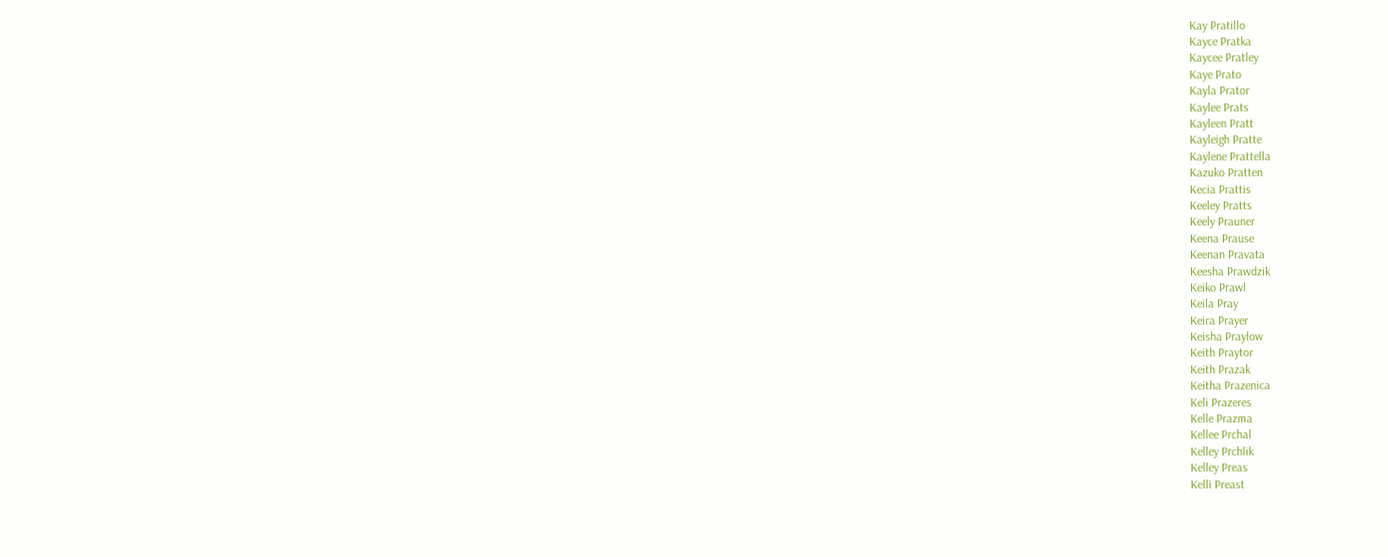Kay Pratillo
Kayce Pratka
Kaycee Pratley
Kaye Prato
Kayla Prator
Kaylee Prats
Kayleen Pratt
Kayleigh Pratte
Kaylene Prattella
Kazuko Pratten
Kecia Prattis
Keeley Pratts
Keely Prauner
Keena Prause
Keenan Pravata
Keesha Prawdzik
Keiko Prawl
Keila Pray
Keira Prayer
Keisha Praylow
Keith Praytor
Keith Prazak
Keitha Prazenica
Keli Prazeres
Kelle Prazma
Kellee Prchal
Kelley Prchlik
Kelley Preas
Kelli Preast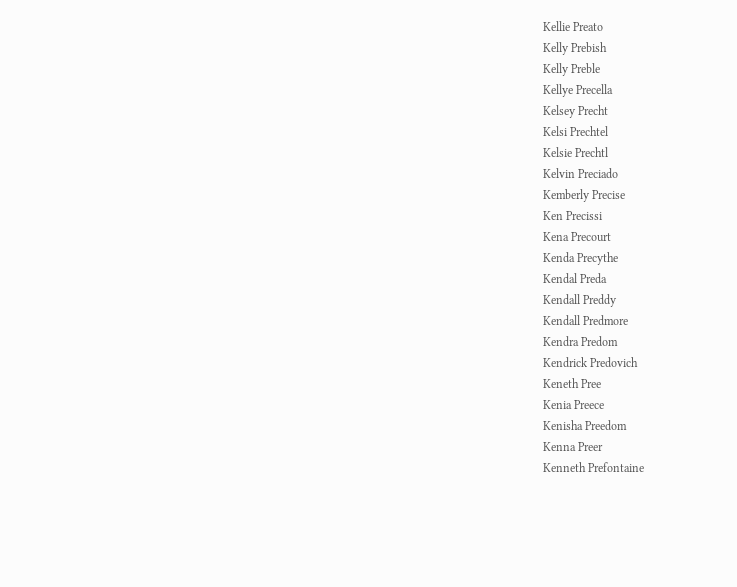Kellie Preato
Kelly Prebish
Kelly Preble
Kellye Precella
Kelsey Precht
Kelsi Prechtel
Kelsie Prechtl
Kelvin Preciado
Kemberly Precise
Ken Precissi
Kena Precourt
Kenda Precythe
Kendal Preda
Kendall Preddy
Kendall Predmore
Kendra Predom
Kendrick Predovich
Keneth Pree
Kenia Preece
Kenisha Preedom
Kenna Preer
Kenneth Prefontaine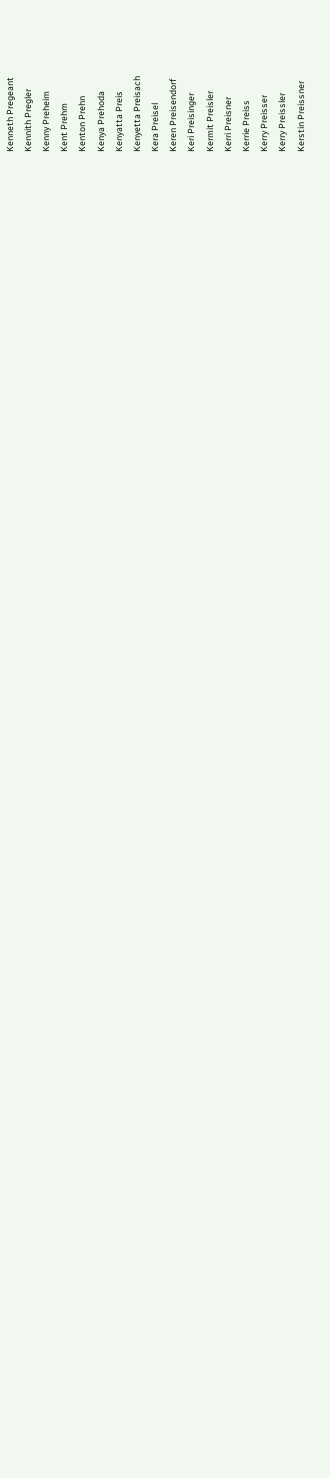Kenneth Pregeant
Kennith Pregler
Kenny Preheim
Kent Prehm
Kenton Prehn
Kenya Prehoda
Kenyatta Preis
Kenyetta Preisach
Kera Preisel
Keren Preisendorf
Keri Preisinger
Kermit Preisler
Kerri Preisner
Kerrie Preiss
Kerry Preisser
Kerry Preissler
Kerstin Preissner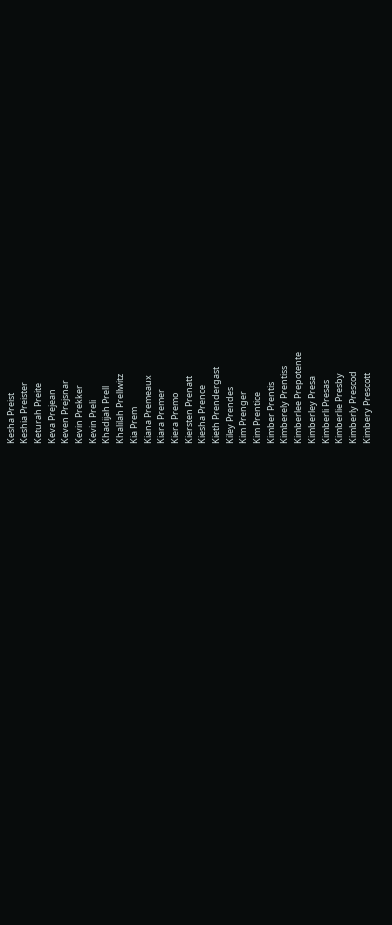Kesha Preist
Keshia Preister
Keturah Preite
Keva Prejean
Keven Prejsnar
Kevin Prekker
Kevin Preli
Khadijah Prell
Khalilah Prellwitz
Kia Prem
Kiana Premeaux
Kiara Premer
Kiera Premo
Kiersten Prenatt
Kiesha Prence
Kieth Prendergast
Kiley Prendes
Kim Prenger
Kim Prentice
Kimber Prentis
Kimberely Prentiss
Kimberlee Prepotente
Kimberley Presa
Kimberli Presas
Kimberlie Presby
Kimberly Prescod
Kimbery Prescott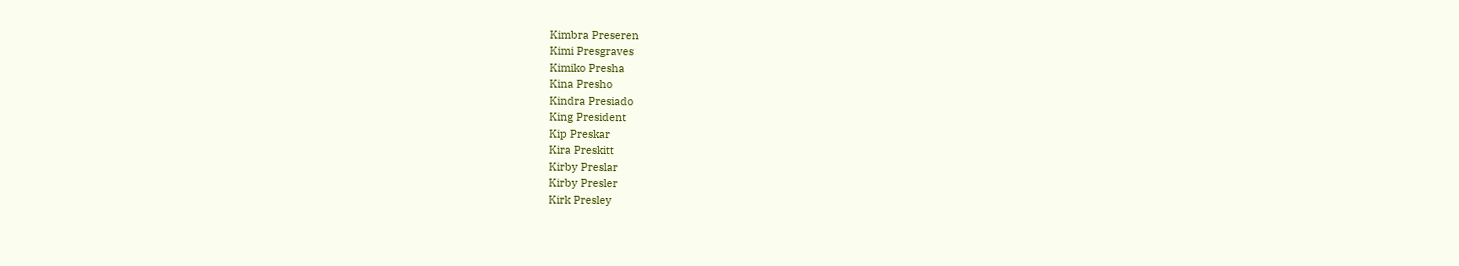Kimbra Preseren
Kimi Presgraves
Kimiko Presha
Kina Presho
Kindra Presiado
King President
Kip Preskar
Kira Preskitt
Kirby Preslar
Kirby Presler
Kirk Presley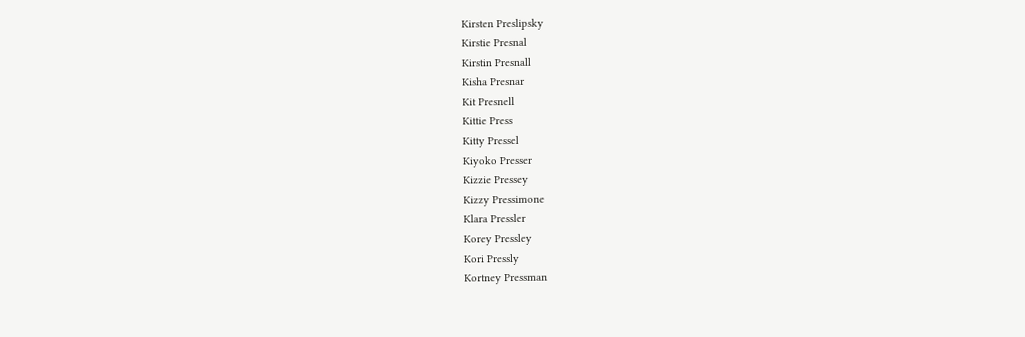Kirsten Preslipsky
Kirstie Presnal
Kirstin Presnall
Kisha Presnar
Kit Presnell
Kittie Press
Kitty Pressel
Kiyoko Presser
Kizzie Pressey
Kizzy Pressimone
Klara Pressler
Korey Pressley
Kori Pressly
Kortney Pressman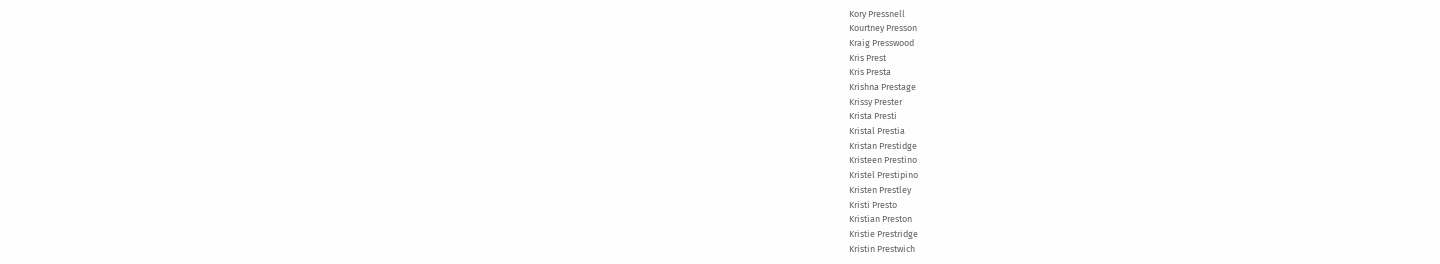Kory Pressnell
Kourtney Presson
Kraig Presswood
Kris Prest
Kris Presta
Krishna Prestage
Krissy Prester
Krista Presti
Kristal Prestia
Kristan Prestidge
Kristeen Prestino
Kristel Prestipino
Kristen Prestley
Kristi Presto
Kristian Preston
Kristie Prestridge
Kristin Prestwich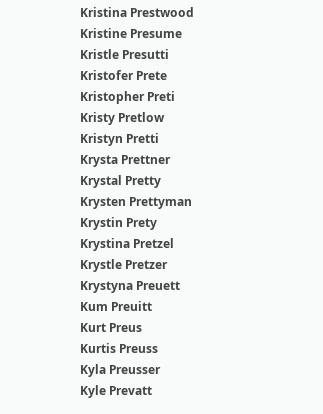Kristina Prestwood
Kristine Presume
Kristle Presutti
Kristofer Prete
Kristopher Preti
Kristy Pretlow
Kristyn Pretti
Krysta Prettner
Krystal Pretty
Krysten Prettyman
Krystin Prety
Krystina Pretzel
Krystle Pretzer
Krystyna Preuett
Kum Preuitt
Kurt Preus
Kurtis Preuss
Kyla Preusser
Kyle Prevatt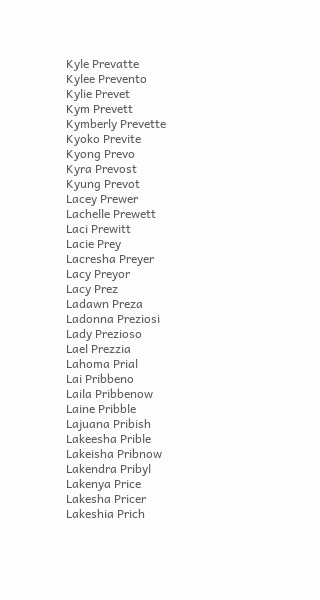Kyle Prevatte
Kylee Prevento
Kylie Prevet
Kym Prevett
Kymberly Prevette
Kyoko Previte
Kyong Prevo
Kyra Prevost
Kyung Prevot
Lacey Prewer
Lachelle Prewett
Laci Prewitt
Lacie Prey
Lacresha Preyer
Lacy Preyor
Lacy Prez
Ladawn Preza
Ladonna Preziosi
Lady Prezioso
Lael Prezzia
Lahoma Prial
Lai Pribbeno
Laila Pribbenow
Laine Pribble
Lajuana Pribish
Lakeesha Prible
Lakeisha Pribnow
Lakendra Pribyl
Lakenya Price
Lakesha Pricer
Lakeshia Prich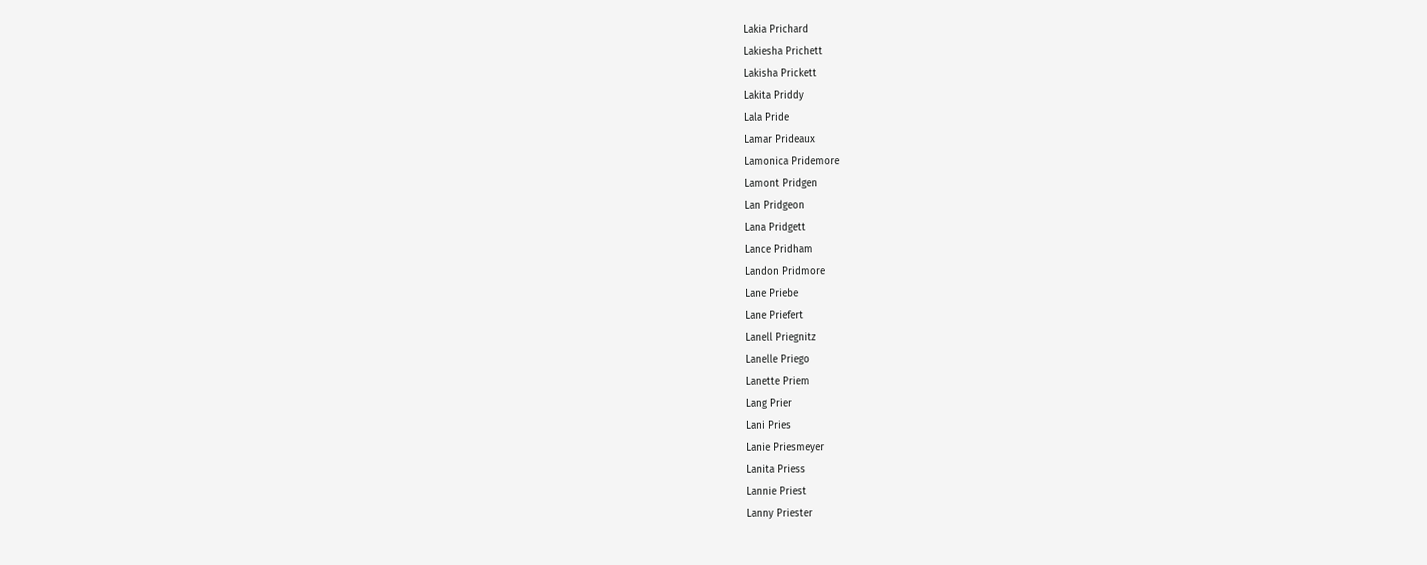Lakia Prichard
Lakiesha Prichett
Lakisha Prickett
Lakita Priddy
Lala Pride
Lamar Prideaux
Lamonica Pridemore
Lamont Pridgen
Lan Pridgeon
Lana Pridgett
Lance Pridham
Landon Pridmore
Lane Priebe
Lane Priefert
Lanell Priegnitz
Lanelle Priego
Lanette Priem
Lang Prier
Lani Pries
Lanie Priesmeyer
Lanita Priess
Lannie Priest
Lanny Priester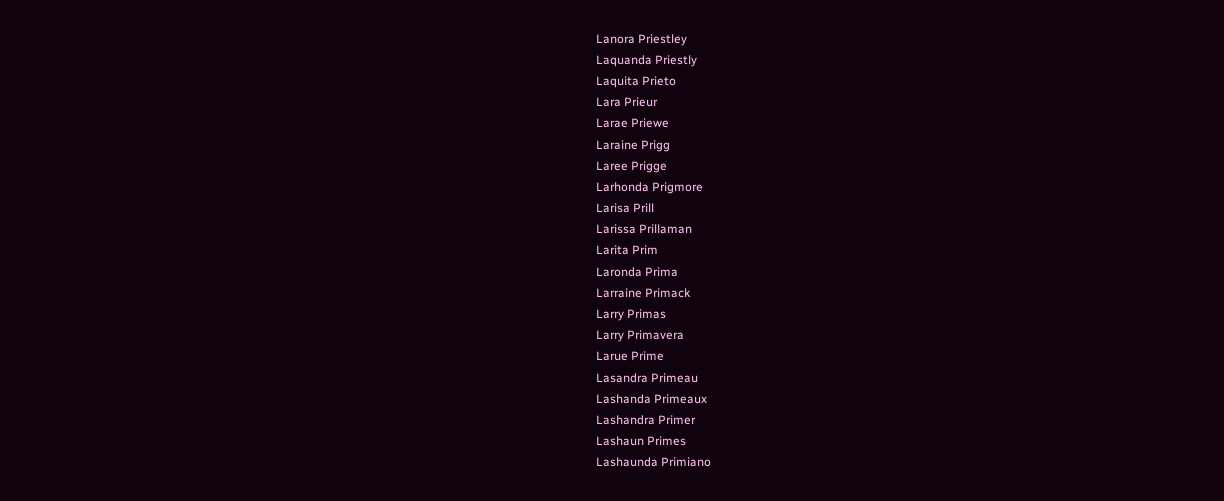Lanora Priestley
Laquanda Priestly
Laquita Prieto
Lara Prieur
Larae Priewe
Laraine Prigg
Laree Prigge
Larhonda Prigmore
Larisa Prill
Larissa Prillaman
Larita Prim
Laronda Prima
Larraine Primack
Larry Primas
Larry Primavera
Larue Prime
Lasandra Primeau
Lashanda Primeaux
Lashandra Primer
Lashaun Primes
Lashaunda Primiano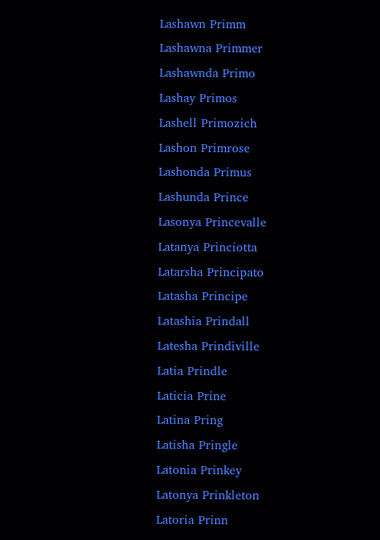Lashawn Primm
Lashawna Primmer
Lashawnda Primo
Lashay Primos
Lashell Primozich
Lashon Primrose
Lashonda Primus
Lashunda Prince
Lasonya Princevalle
Latanya Princiotta
Latarsha Principato
Latasha Principe
Latashia Prindall
Latesha Prindiville
Latia Prindle
Laticia Prine
Latina Pring
Latisha Pringle
Latonia Prinkey
Latonya Prinkleton
Latoria Prinn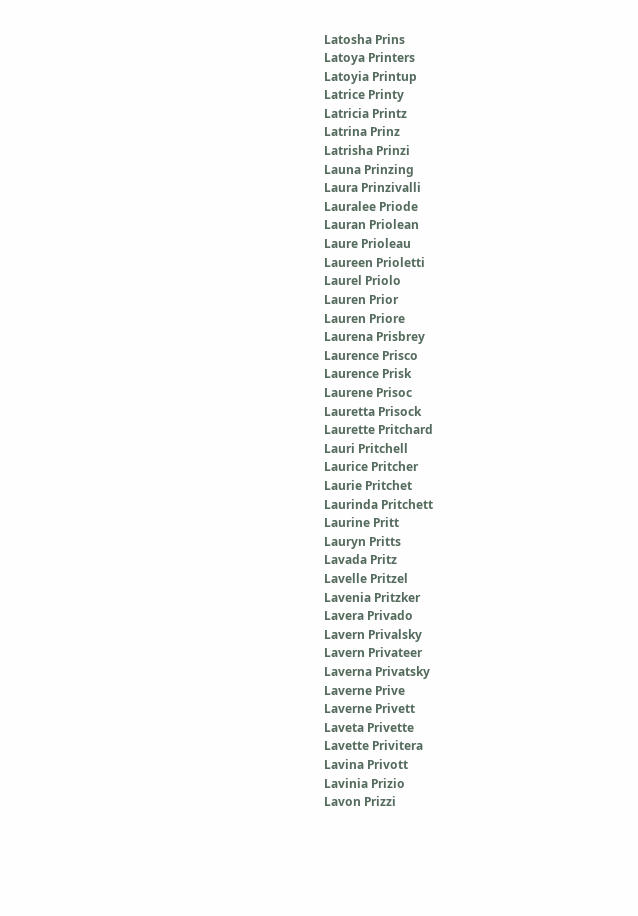Latosha Prins
Latoya Printers
Latoyia Printup
Latrice Printy
Latricia Printz
Latrina Prinz
Latrisha Prinzi
Launa Prinzing
Laura Prinzivalli
Lauralee Priode
Lauran Priolean
Laure Prioleau
Laureen Prioletti
Laurel Priolo
Lauren Prior
Lauren Priore
Laurena Prisbrey
Laurence Prisco
Laurence Prisk
Laurene Prisoc
Lauretta Prisock
Laurette Pritchard
Lauri Pritchell
Laurice Pritcher
Laurie Pritchet
Laurinda Pritchett
Laurine Pritt
Lauryn Pritts
Lavada Pritz
Lavelle Pritzel
Lavenia Pritzker
Lavera Privado
Lavern Privalsky
Lavern Privateer
Laverna Privatsky
Laverne Prive
Laverne Privett
Laveta Privette
Lavette Privitera
Lavina Privott
Lavinia Prizio
Lavon Prizzi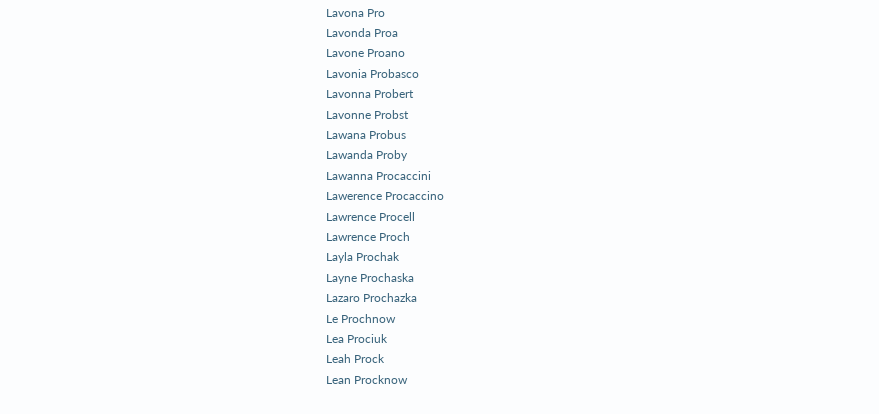Lavona Pro
Lavonda Proa
Lavone Proano
Lavonia Probasco
Lavonna Probert
Lavonne Probst
Lawana Probus
Lawanda Proby
Lawanna Procaccini
Lawerence Procaccino
Lawrence Procell
Lawrence Proch
Layla Prochak
Layne Prochaska
Lazaro Prochazka
Le Prochnow
Lea Prociuk
Leah Prock
Lean Procknow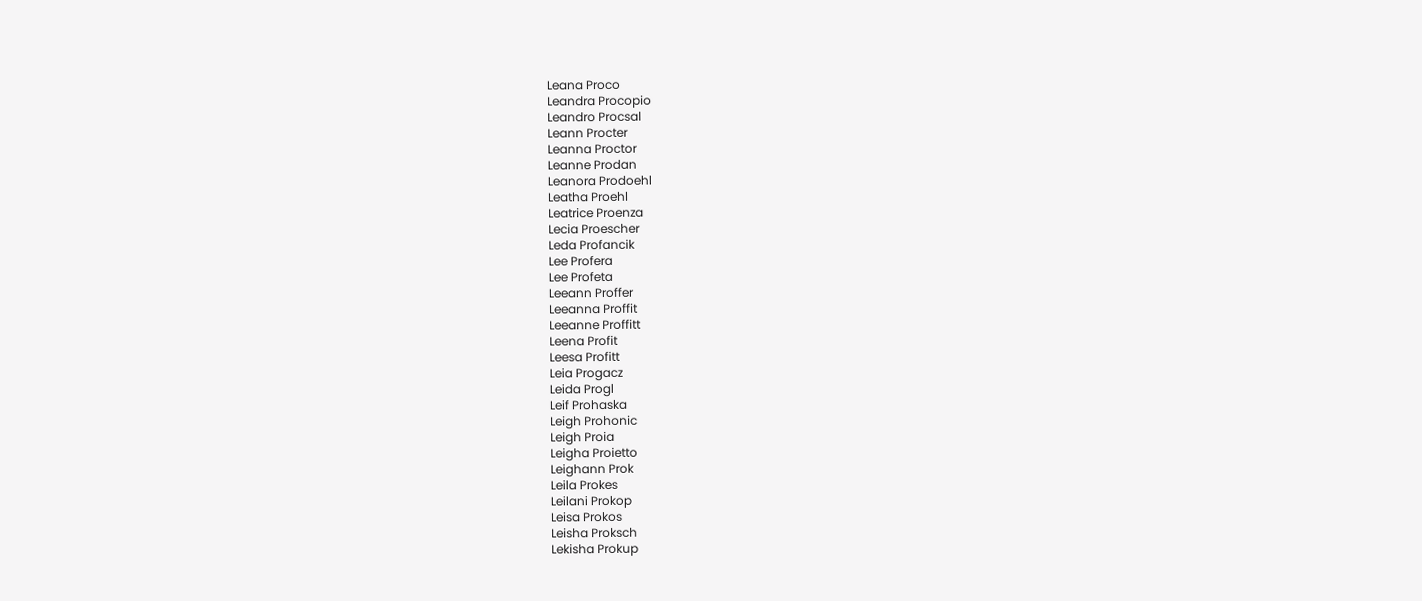Leana Proco
Leandra Procopio
Leandro Procsal
Leann Procter
Leanna Proctor
Leanne Prodan
Leanora Prodoehl
Leatha Proehl
Leatrice Proenza
Lecia Proescher
Leda Profancik
Lee Profera
Lee Profeta
Leeann Proffer
Leeanna Proffit
Leeanne Proffitt
Leena Profit
Leesa Profitt
Leia Progacz
Leida Progl
Leif Prohaska
Leigh Prohonic
Leigh Proia
Leigha Proietto
Leighann Prok
Leila Prokes
Leilani Prokop
Leisa Prokos
Leisha Proksch
Lekisha Prokup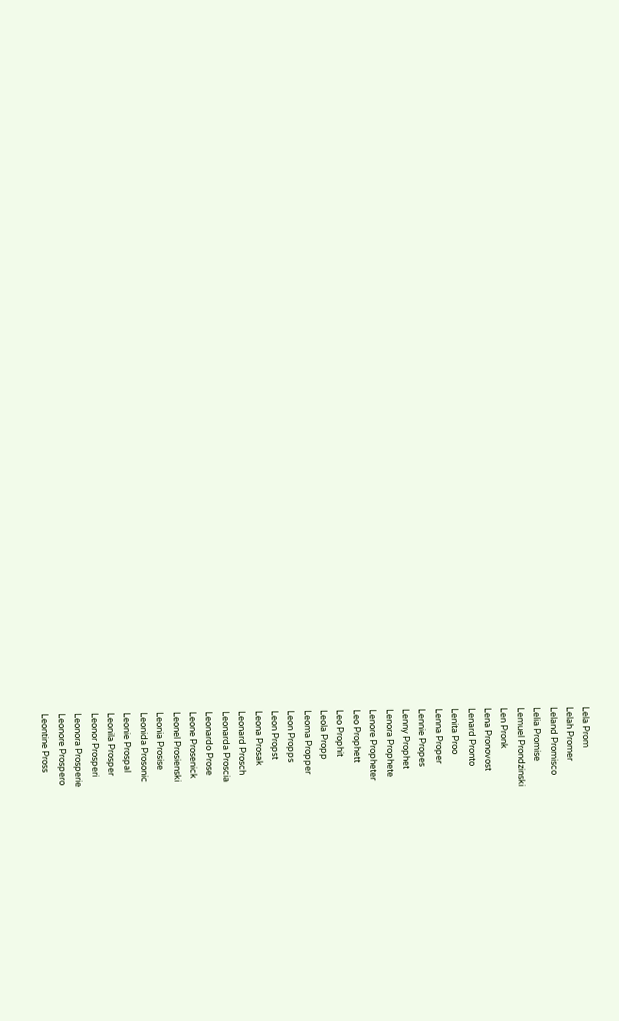Lela Prom
Lelah Promer
Leland Promisco
Lelia Promise
Lemuel Prondzinski
Len Pronk
Lena Pronovost
Lenard Pronto
Lenita Proo
Lenna Proper
Lennie Propes
Lenny Prophet
Lenora Prophete
Lenore Propheter
Leo Prophett
Leo Prophit
Leola Propp
Leoma Propper
Leon Propps
Leon Propst
Leona Prosak
Leonard Prosch
Leonarda Proscia
Leonardo Prose
Leone Prosenick
Leonel Prosienski
Leonia Prosise
Leonida Prosonic
Leonie Prospal
Leonila Prosper
Leonor Prosperi
Leonora Prosperie
Leonore Prospero
Leontine Pross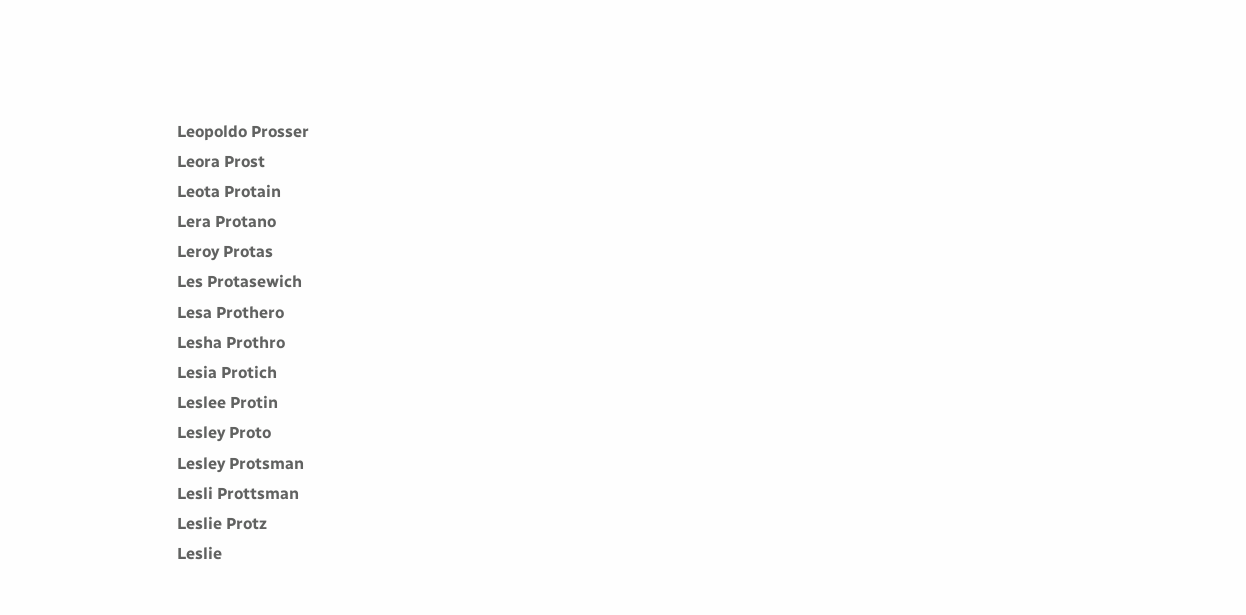Leopoldo Prosser
Leora Prost
Leota Protain
Lera Protano
Leroy Protas
Les Protasewich
Lesa Prothero
Lesha Prothro
Lesia Protich
Leslee Protin
Lesley Proto
Lesley Protsman
Lesli Prottsman
Leslie Protz
Leslie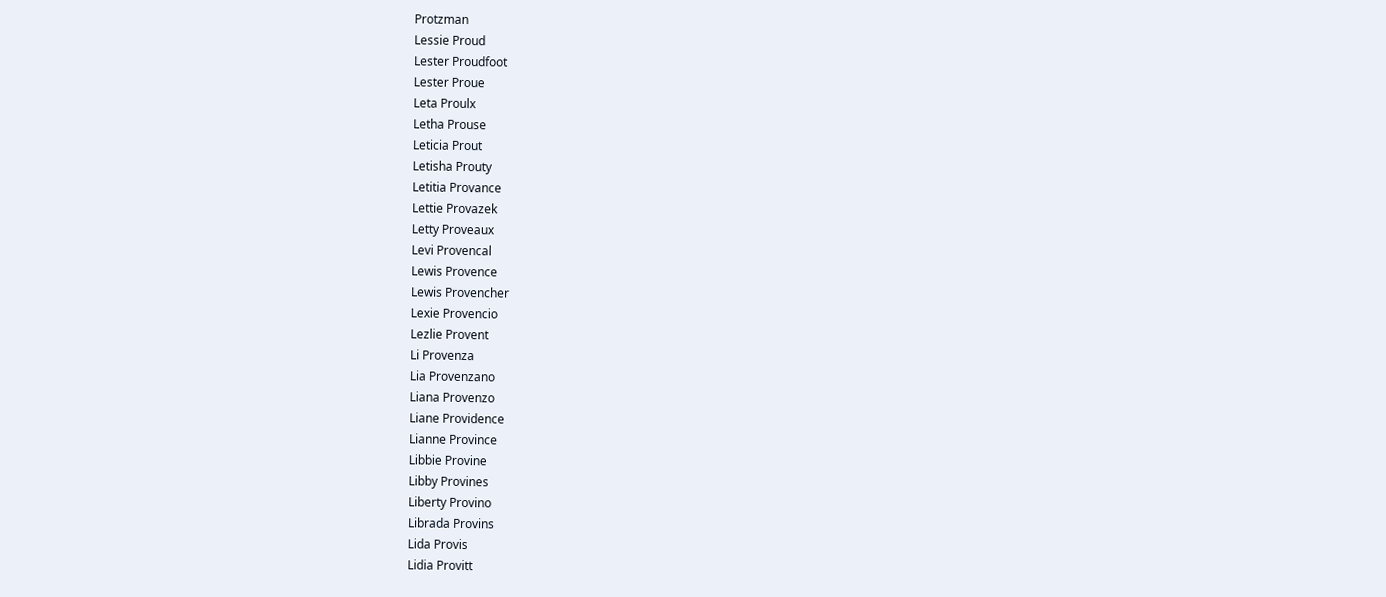Protzman
Lessie Proud
Lester Proudfoot
Lester Proue
Leta Proulx
Letha Prouse
Leticia Prout
Letisha Prouty
Letitia Provance
Lettie Provazek
Letty Proveaux
Levi Provencal
Lewis Provence
Lewis Provencher
Lexie Provencio
Lezlie Provent
Li Provenza
Lia Provenzano
Liana Provenzo
Liane Providence
Lianne Province
Libbie Provine
Libby Provines
Liberty Provino
Librada Provins
Lida Provis
Lidia Provitt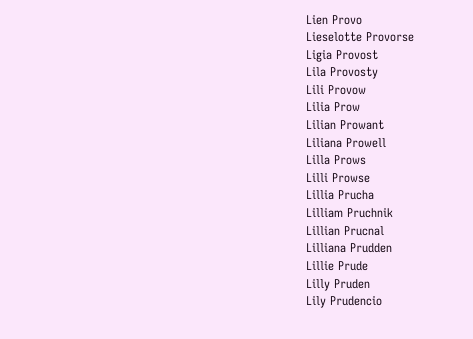Lien Provo
Lieselotte Provorse
Ligia Provost
Lila Provosty
Lili Provow
Lilia Prow
Lilian Prowant
Liliana Prowell
Lilla Prows
Lilli Prowse
Lillia Prucha
Lilliam Pruchnik
Lillian Prucnal
Lilliana Prudden
Lillie Prude
Lilly Pruden
Lily Prudencio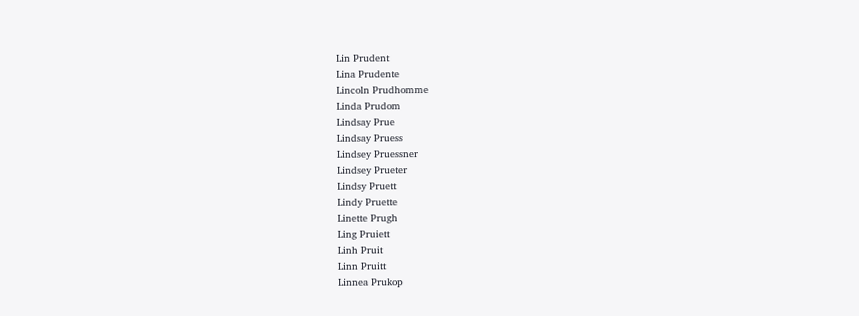Lin Prudent
Lina Prudente
Lincoln Prudhomme
Linda Prudom
Lindsay Prue
Lindsay Pruess
Lindsey Pruessner
Lindsey Prueter
Lindsy Pruett
Lindy Pruette
Linette Prugh
Ling Pruiett
Linh Pruit
Linn Pruitt
Linnea Prukop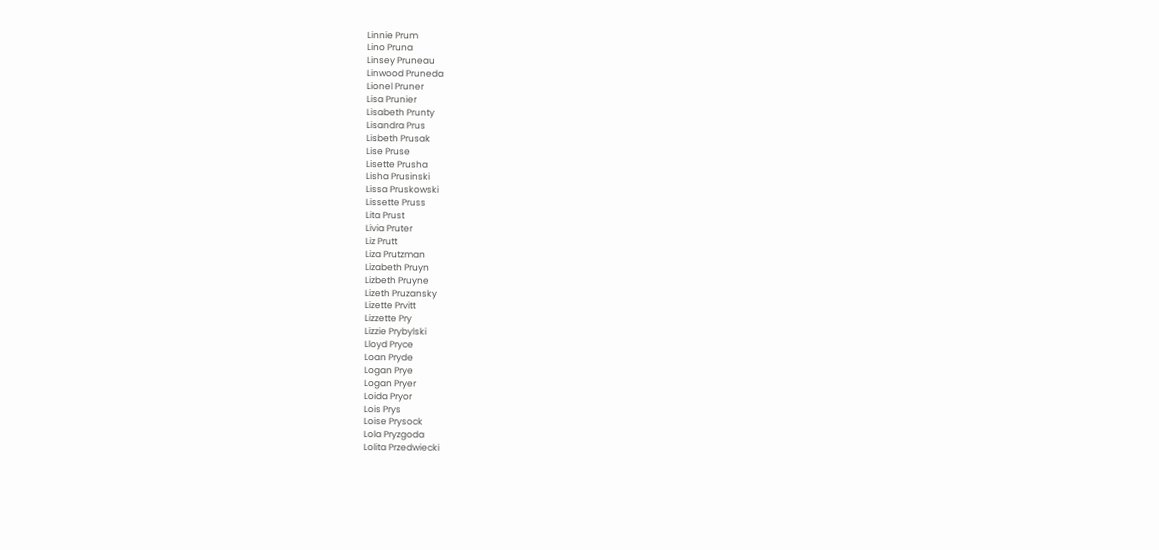Linnie Prum
Lino Pruna
Linsey Pruneau
Linwood Pruneda
Lionel Pruner
Lisa Prunier
Lisabeth Prunty
Lisandra Prus
Lisbeth Prusak
Lise Pruse
Lisette Prusha
Lisha Prusinski
Lissa Pruskowski
Lissette Pruss
Lita Prust
Livia Pruter
Liz Prutt
Liza Prutzman
Lizabeth Pruyn
Lizbeth Pruyne
Lizeth Pruzansky
Lizette Prvitt
Lizzette Pry
Lizzie Prybylski
Lloyd Pryce
Loan Pryde
Logan Prye
Logan Pryer
Loida Pryor
Lois Prys
Loise Prysock
Lola Pryzgoda
Lolita Przedwiecki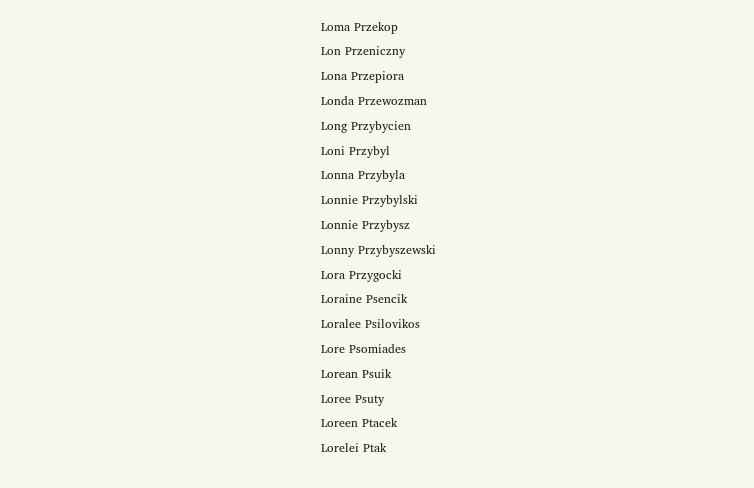Loma Przekop
Lon Przeniczny
Lona Przepiora
Londa Przewozman
Long Przybycien
Loni Przybyl
Lonna Przybyla
Lonnie Przybylski
Lonnie Przybysz
Lonny Przybyszewski
Lora Przygocki
Loraine Psencik
Loralee Psilovikos
Lore Psomiades
Lorean Psuik
Loree Psuty
Loreen Ptacek
Lorelei Ptak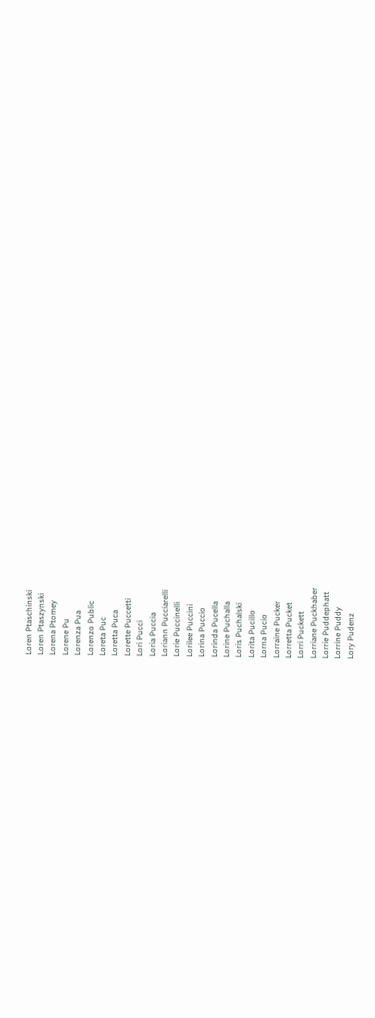Loren Ptaschinski
Loren Ptaszynski
Lorena Ptomey
Lorene Pu
Lorenza Pua
Lorenzo Public
Loreta Puc
Loretta Puca
Lorette Puccetti
Lori Pucci
Loria Puccia
Loriann Pucciarelli
Lorie Puccinelli
Lorilee Puccini
Lorina Puccio
Lorinda Pucella
Lorine Puchalla
Loris Puchalski
Lorita Pucillo
Lorna Pucio
Lorraine Pucker
Lorretta Pucket
Lorri Puckett
Lorriane Puckhaber
Lorrie Puddephatt
Lorrine Puddy
Lory Pudenz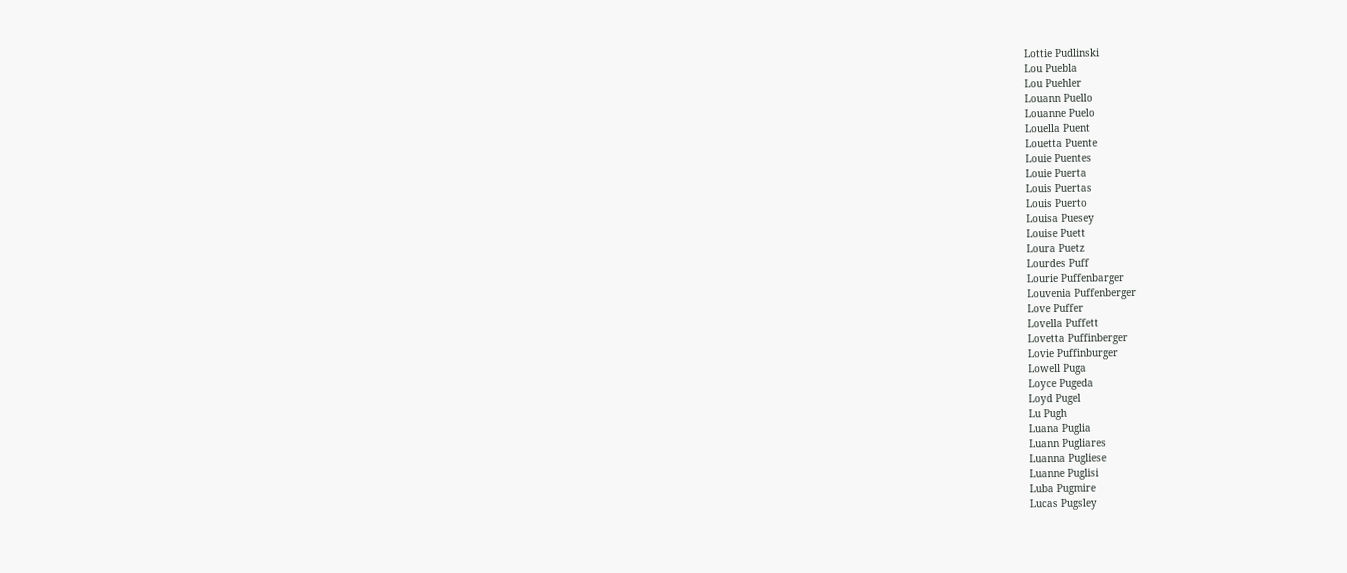Lottie Pudlinski
Lou Puebla
Lou Puehler
Louann Puello
Louanne Puelo
Louella Puent
Louetta Puente
Louie Puentes
Louie Puerta
Louis Puertas
Louis Puerto
Louisa Puesey
Louise Puett
Loura Puetz
Lourdes Puff
Lourie Puffenbarger
Louvenia Puffenberger
Love Puffer
Lovella Puffett
Lovetta Puffinberger
Lovie Puffinburger
Lowell Puga
Loyce Pugeda
Loyd Pugel
Lu Pugh
Luana Puglia
Luann Pugliares
Luanna Pugliese
Luanne Puglisi
Luba Pugmire
Lucas Pugsley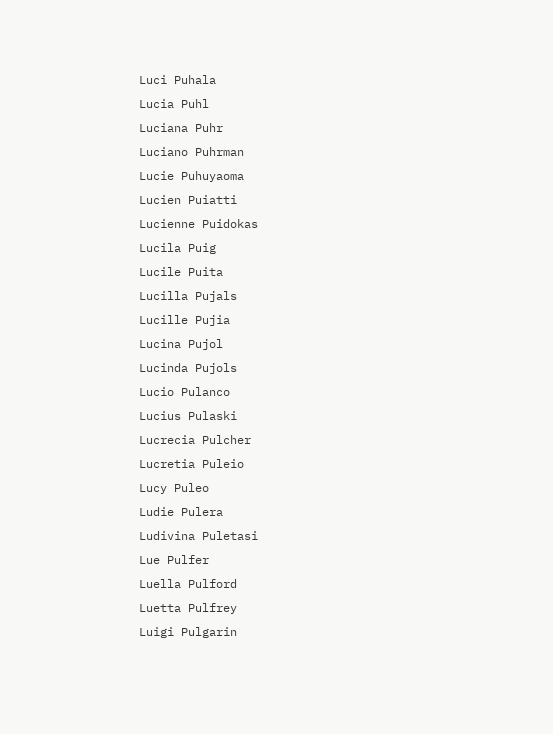Luci Puhala
Lucia Puhl
Luciana Puhr
Luciano Puhrman
Lucie Puhuyaoma
Lucien Puiatti
Lucienne Puidokas
Lucila Puig
Lucile Puita
Lucilla Pujals
Lucille Pujia
Lucina Pujol
Lucinda Pujols
Lucio Pulanco
Lucius Pulaski
Lucrecia Pulcher
Lucretia Puleio
Lucy Puleo
Ludie Pulera
Ludivina Puletasi
Lue Pulfer
Luella Pulford
Luetta Pulfrey
Luigi Pulgarin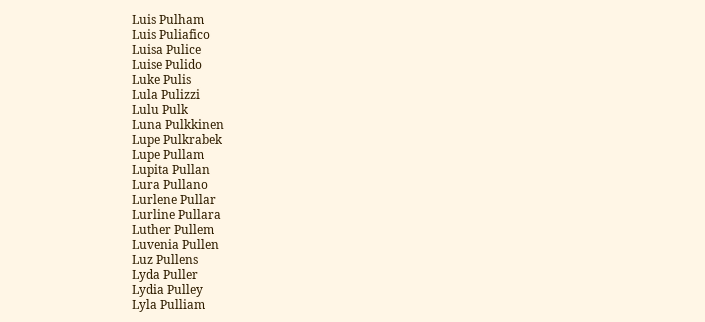Luis Pulham
Luis Puliafico
Luisa Pulice
Luise Pulido
Luke Pulis
Lula Pulizzi
Lulu Pulk
Luna Pulkkinen
Lupe Pulkrabek
Lupe Pullam
Lupita Pullan
Lura Pullano
Lurlene Pullar
Lurline Pullara
Luther Pullem
Luvenia Pullen
Luz Pullens
Lyda Puller
Lydia Pulley
Lyla Pulliam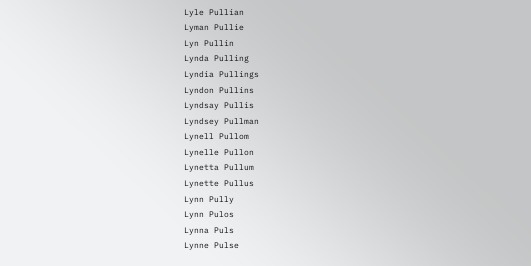Lyle Pullian
Lyman Pullie
Lyn Pullin
Lynda Pulling
Lyndia Pullings
Lyndon Pullins
Lyndsay Pullis
Lyndsey Pullman
Lynell Pullom
Lynelle Pullon
Lynetta Pullum
Lynette Pullus
Lynn Pully
Lynn Pulos
Lynna Puls
Lynne Pulse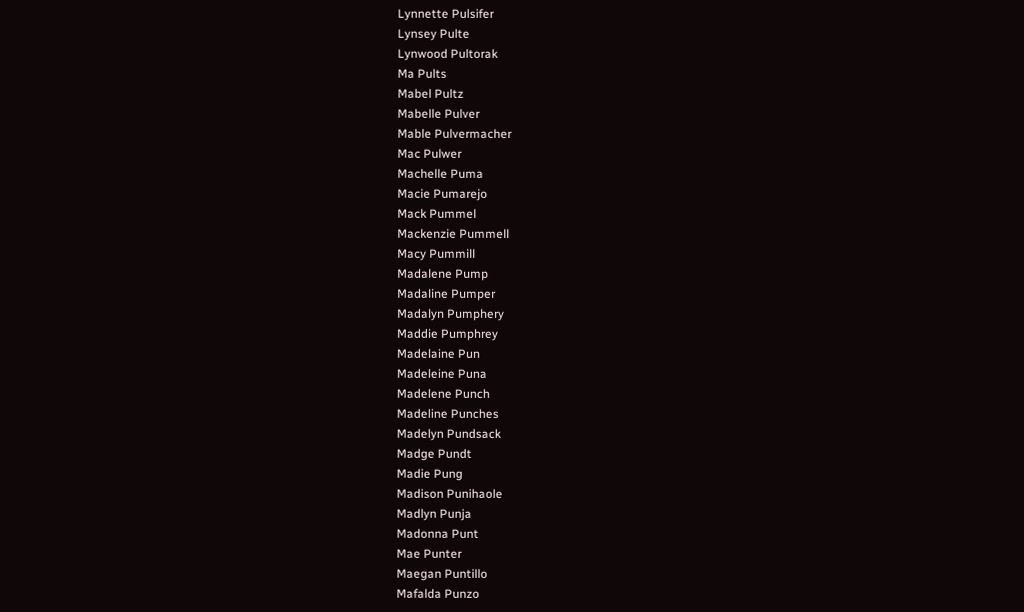Lynnette Pulsifer
Lynsey Pulte
Lynwood Pultorak
Ma Pults
Mabel Pultz
Mabelle Pulver
Mable Pulvermacher
Mac Pulwer
Machelle Puma
Macie Pumarejo
Mack Pummel
Mackenzie Pummell
Macy Pummill
Madalene Pump
Madaline Pumper
Madalyn Pumphery
Maddie Pumphrey
Madelaine Pun
Madeleine Puna
Madelene Punch
Madeline Punches
Madelyn Pundsack
Madge Pundt
Madie Pung
Madison Punihaole
Madlyn Punja
Madonna Punt
Mae Punter
Maegan Puntillo
Mafalda Punzo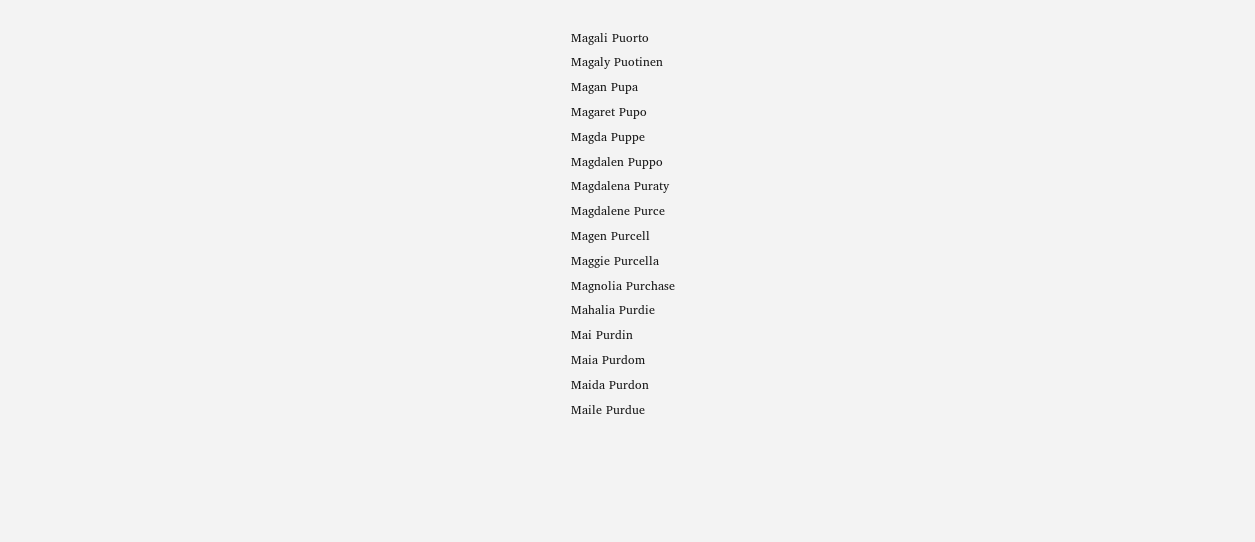Magali Puorto
Magaly Puotinen
Magan Pupa
Magaret Pupo
Magda Puppe
Magdalen Puppo
Magdalena Puraty
Magdalene Purce
Magen Purcell
Maggie Purcella
Magnolia Purchase
Mahalia Purdie
Mai Purdin
Maia Purdom
Maida Purdon
Maile Purdue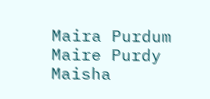Maira Purdum
Maire Purdy
Maisha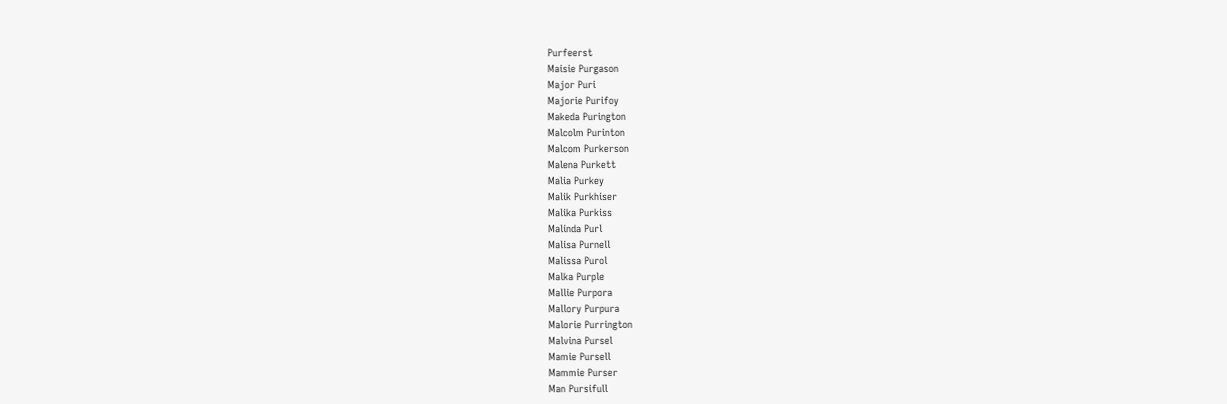Purfeerst
Maisie Purgason
Major Puri
Majorie Purifoy
Makeda Purington
Malcolm Purinton
Malcom Purkerson
Malena Purkett
Malia Purkey
Malik Purkhiser
Malika Purkiss
Malinda Purl
Malisa Purnell
Malissa Purol
Malka Purple
Mallie Purpora
Mallory Purpura
Malorie Purrington
Malvina Pursel
Mamie Pursell
Mammie Purser
Man Pursifull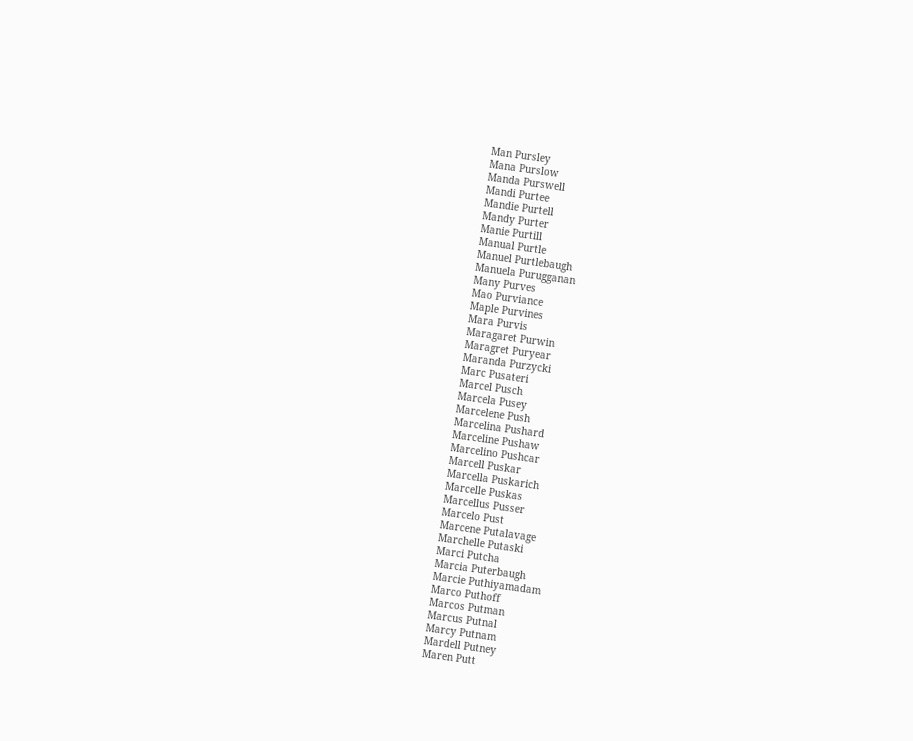Man Pursley
Mana Purslow
Manda Purswell
Mandi Purtee
Mandie Purtell
Mandy Purter
Manie Purtill
Manual Purtle
Manuel Purtlebaugh
Manuela Purugganan
Many Purves
Mao Purviance
Maple Purvines
Mara Purvis
Maragaret Purwin
Maragret Puryear
Maranda Purzycki
Marc Pusateri
Marcel Pusch
Marcela Pusey
Marcelene Push
Marcelina Pushard
Marceline Pushaw
Marcelino Pushcar
Marcell Puskar
Marcella Puskarich
Marcelle Puskas
Marcellus Pusser
Marcelo Pust
Marcene Putalavage
Marchelle Putaski
Marci Putcha
Marcia Puterbaugh
Marcie Puthiyamadam
Marco Puthoff
Marcos Putman
Marcus Putnal
Marcy Putnam
Mardell Putney
Maren Putt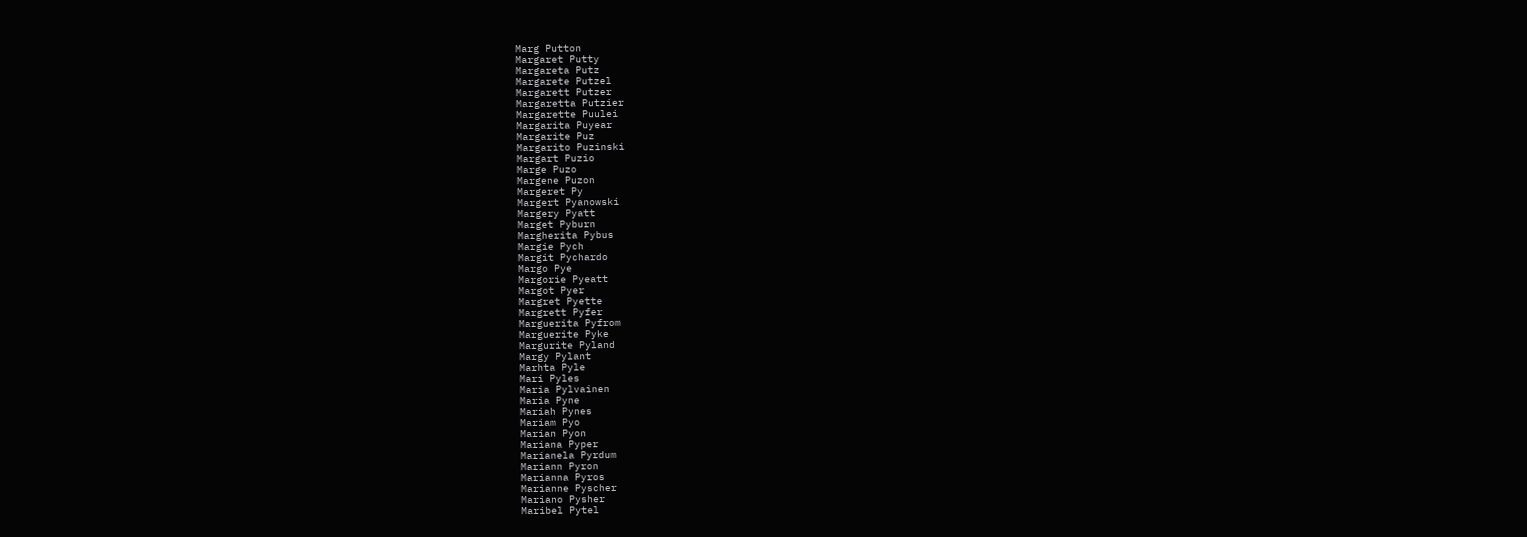Marg Putton
Margaret Putty
Margareta Putz
Margarete Putzel
Margarett Putzer
Margaretta Putzier
Margarette Puulei
Margarita Puyear
Margarite Puz
Margarito Puzinski
Margart Puzio
Marge Puzo
Margene Puzon
Margeret Py
Margert Pyanowski
Margery Pyatt
Marget Pyburn
Margherita Pybus
Margie Pych
Margit Pychardo
Margo Pye
Margorie Pyeatt
Margot Pyer
Margret Pyette
Margrett Pyfer
Marguerita Pyfrom
Marguerite Pyke
Margurite Pyland
Margy Pylant
Marhta Pyle
Mari Pyles
Maria Pylvainen
Maria Pyne
Mariah Pynes
Mariam Pyo
Marian Pyon
Mariana Pyper
Marianela Pyrdum
Mariann Pyron
Marianna Pyros
Marianne Pyscher
Mariano Pysher
Maribel Pytel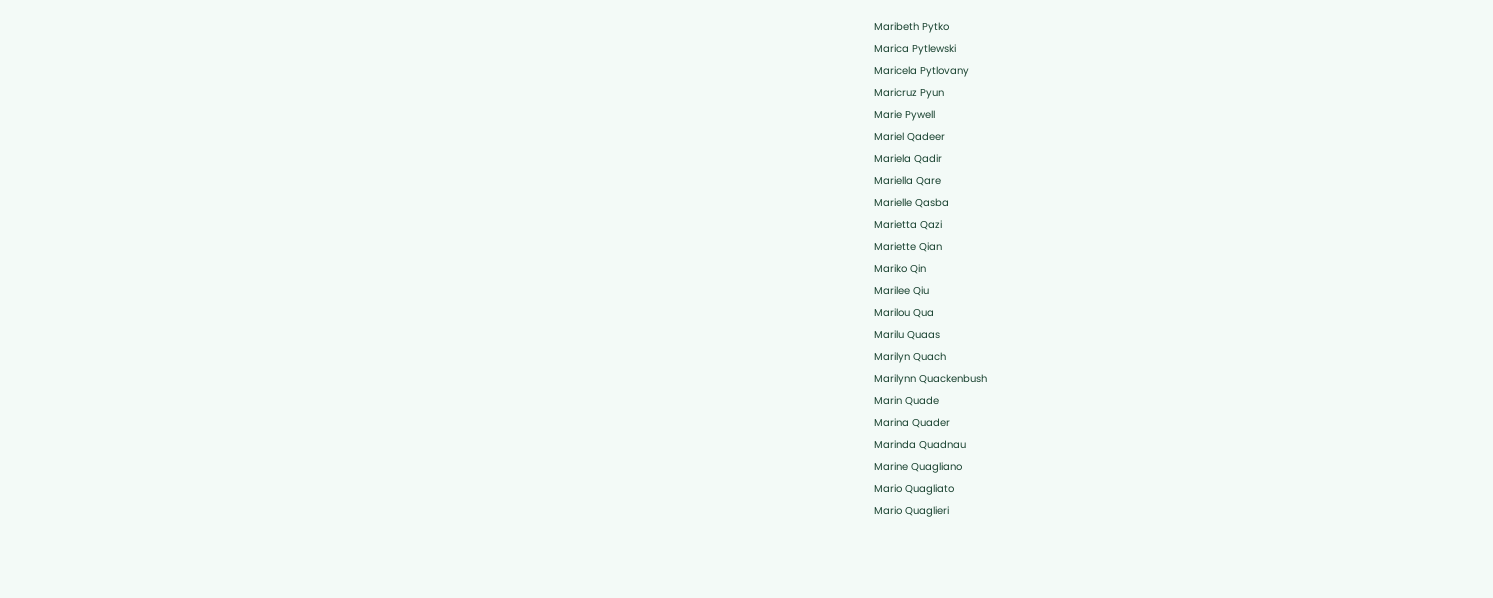Maribeth Pytko
Marica Pytlewski
Maricela Pytlovany
Maricruz Pyun
Marie Pywell
Mariel Qadeer
Mariela Qadir
Mariella Qare
Marielle Qasba
Marietta Qazi
Mariette Qian
Mariko Qin
Marilee Qiu
Marilou Qua
Marilu Quaas
Marilyn Quach
Marilynn Quackenbush
Marin Quade
Marina Quader
Marinda Quadnau
Marine Quagliano
Mario Quagliato
Mario Quaglieri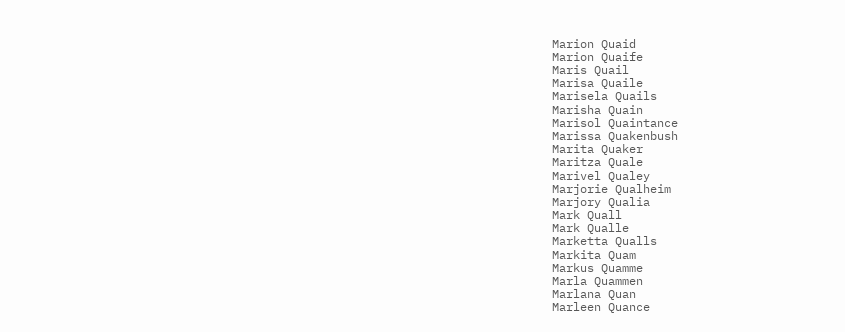Marion Quaid
Marion Quaife
Maris Quail
Marisa Quaile
Marisela Quails
Marisha Quain
Marisol Quaintance
Marissa Quakenbush
Marita Quaker
Maritza Quale
Marivel Qualey
Marjorie Qualheim
Marjory Qualia
Mark Quall
Mark Qualle
Marketta Qualls
Markita Quam
Markus Quamme
Marla Quammen
Marlana Quan
Marleen Quance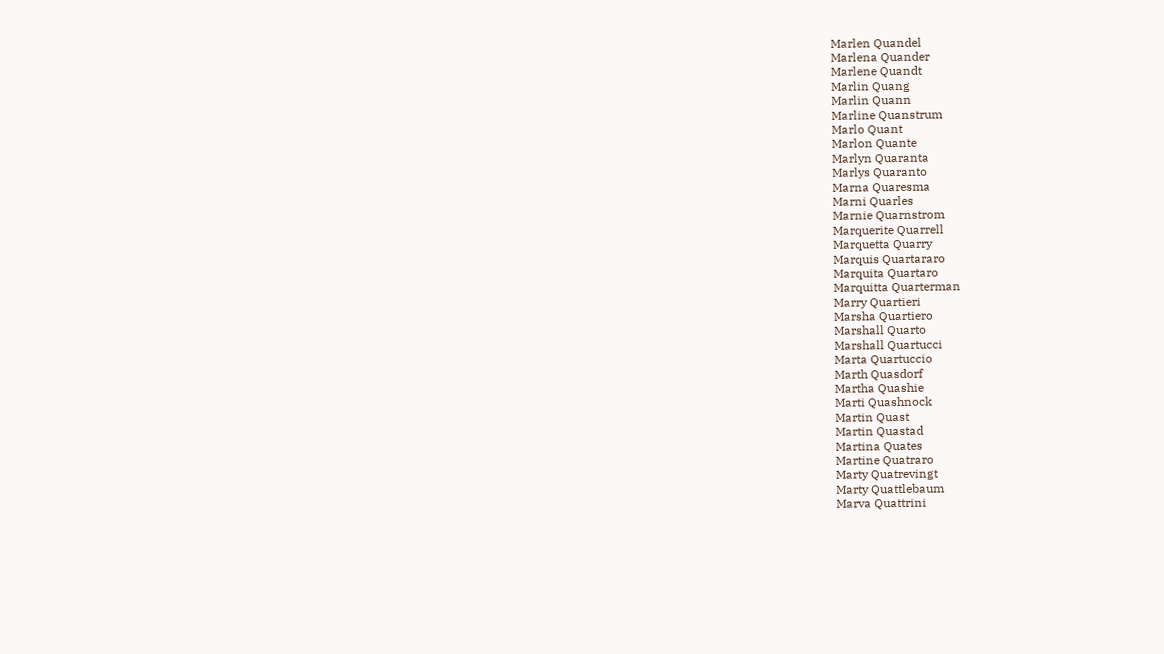Marlen Quandel
Marlena Quander
Marlene Quandt
Marlin Quang
Marlin Quann
Marline Quanstrum
Marlo Quant
Marlon Quante
Marlyn Quaranta
Marlys Quaranto
Marna Quaresma
Marni Quarles
Marnie Quarnstrom
Marquerite Quarrell
Marquetta Quarry
Marquis Quartararo
Marquita Quartaro
Marquitta Quarterman
Marry Quartieri
Marsha Quartiero
Marshall Quarto
Marshall Quartucci
Marta Quartuccio
Marth Quasdorf
Martha Quashie
Marti Quashnock
Martin Quast
Martin Quastad
Martina Quates
Martine Quatraro
Marty Quatrevingt
Marty Quattlebaum
Marva Quattrini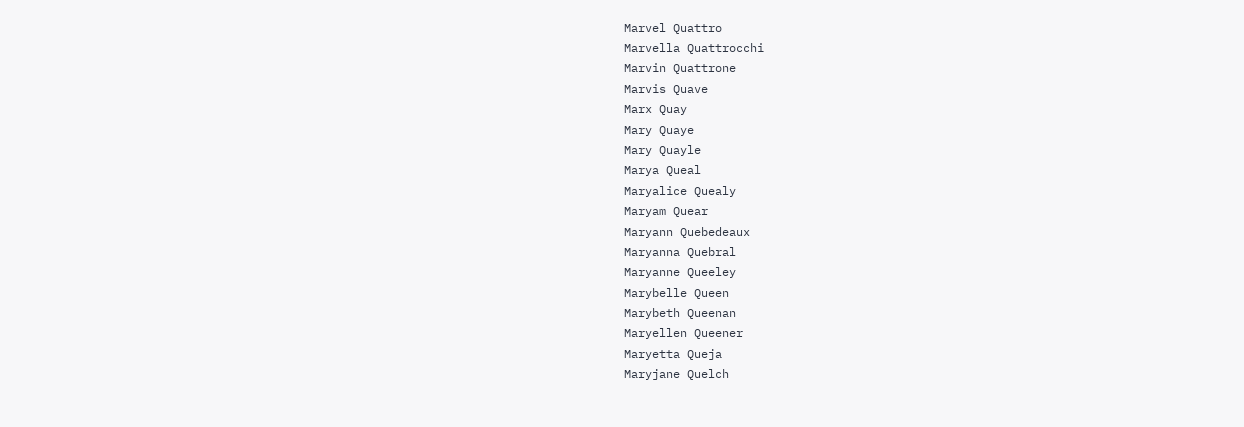Marvel Quattro
Marvella Quattrocchi
Marvin Quattrone
Marvis Quave
Marx Quay
Mary Quaye
Mary Quayle
Marya Queal
Maryalice Quealy
Maryam Quear
Maryann Quebedeaux
Maryanna Quebral
Maryanne Queeley
Marybelle Queen
Marybeth Queenan
Maryellen Queener
Maryetta Queja
Maryjane Quelch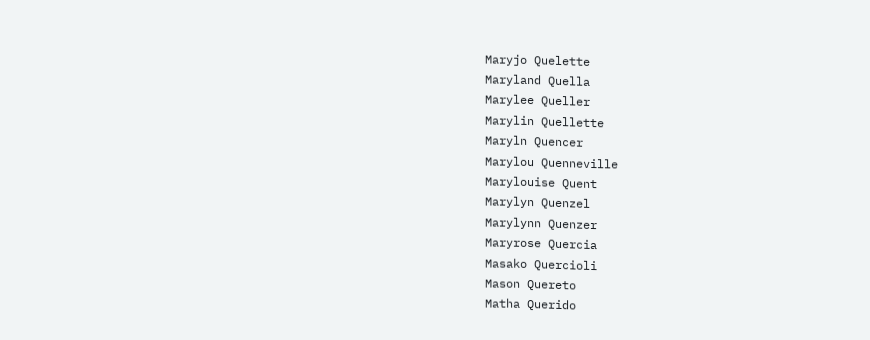Maryjo Quelette
Maryland Quella
Marylee Queller
Marylin Quellette
Maryln Quencer
Marylou Quenneville
Marylouise Quent
Marylyn Quenzel
Marylynn Quenzer
Maryrose Quercia
Masako Quercioli
Mason Quereto
Matha Querido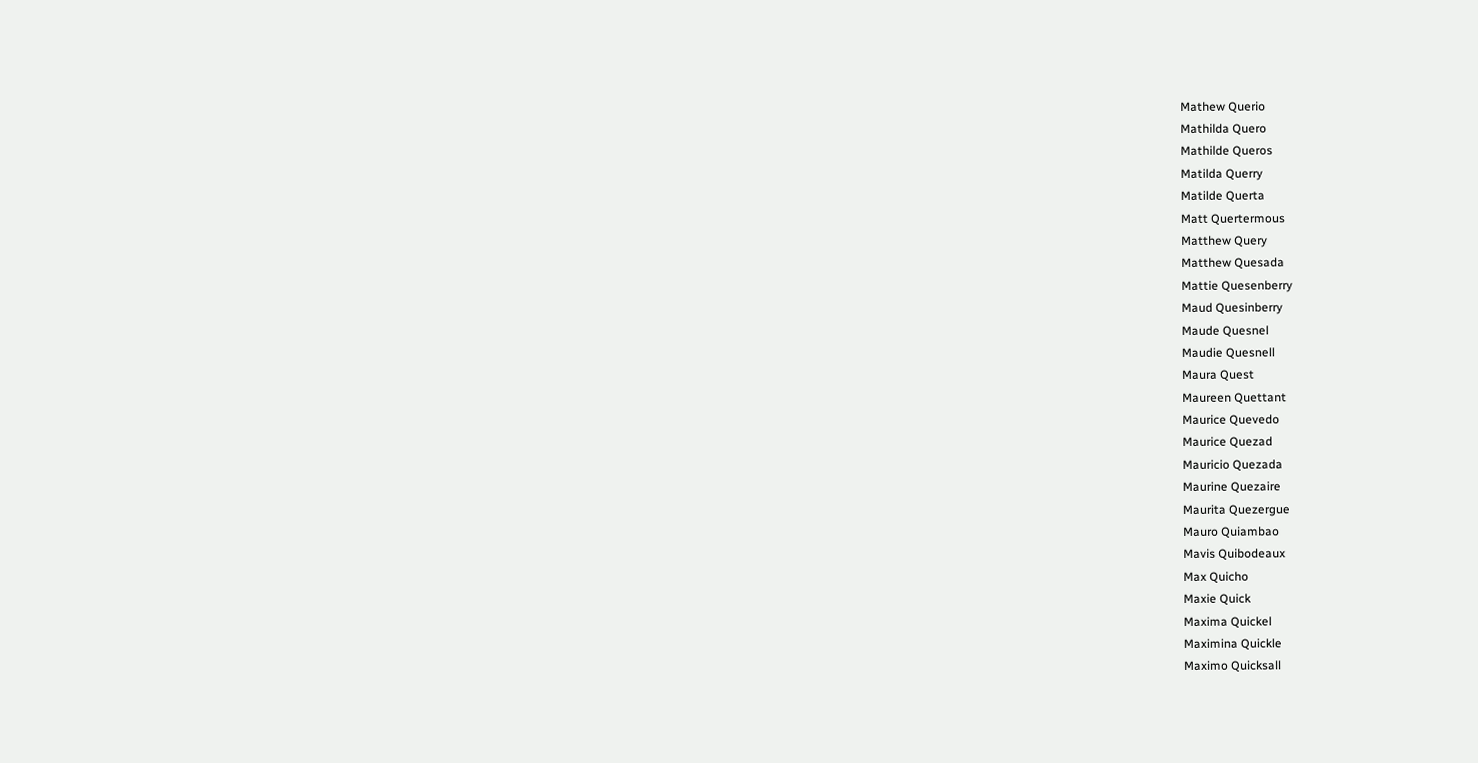Mathew Querio
Mathilda Quero
Mathilde Queros
Matilda Querry
Matilde Querta
Matt Quertermous
Matthew Query
Matthew Quesada
Mattie Quesenberry
Maud Quesinberry
Maude Quesnel
Maudie Quesnell
Maura Quest
Maureen Quettant
Maurice Quevedo
Maurice Quezad
Mauricio Quezada
Maurine Quezaire
Maurita Quezergue
Mauro Quiambao
Mavis Quibodeaux
Max Quicho
Maxie Quick
Maxima Quickel
Maximina Quickle
Maximo Quicksall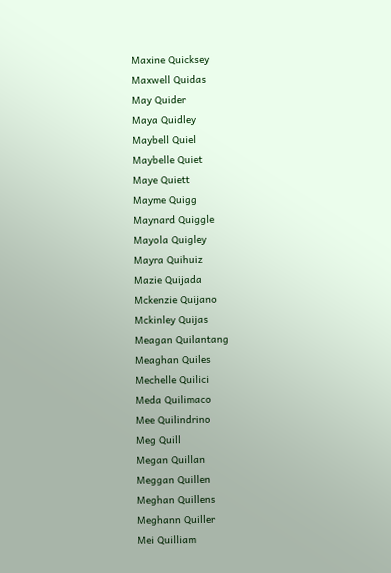Maxine Quicksey
Maxwell Quidas
May Quider
Maya Quidley
Maybell Quiel
Maybelle Quiet
Maye Quiett
Mayme Quigg
Maynard Quiggle
Mayola Quigley
Mayra Quihuiz
Mazie Quijada
Mckenzie Quijano
Mckinley Quijas
Meagan Quilantang
Meaghan Quiles
Mechelle Quilici
Meda Quilimaco
Mee Quilindrino
Meg Quill
Megan Quillan
Meggan Quillen
Meghan Quillens
Meghann Quiller
Mei Quilliam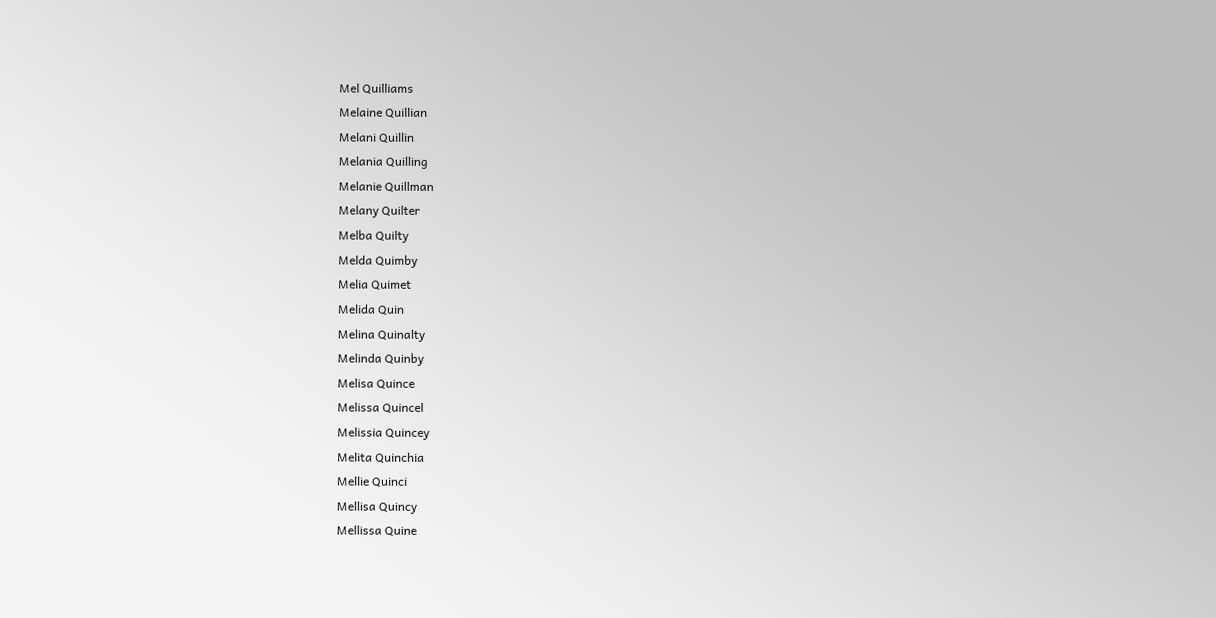Mel Quilliams
Melaine Quillian
Melani Quillin
Melania Quilling
Melanie Quillman
Melany Quilter
Melba Quilty
Melda Quimby
Melia Quimet
Melida Quin
Melina Quinalty
Melinda Quinby
Melisa Quince
Melissa Quincel
Melissia Quincey
Melita Quinchia
Mellie Quinci
Mellisa Quincy
Mellissa Quine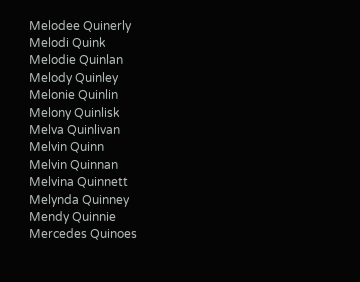Melodee Quinerly
Melodi Quink
Melodie Quinlan
Melody Quinley
Melonie Quinlin
Melony Quinlisk
Melva Quinlivan
Melvin Quinn
Melvin Quinnan
Melvina Quinnett
Melynda Quinney
Mendy Quinnie
Mercedes Quinoes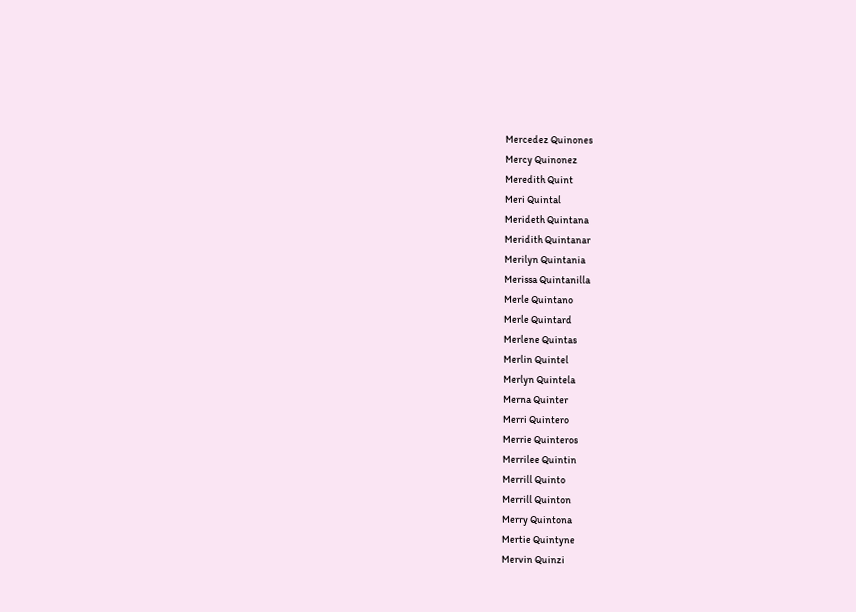Mercedez Quinones
Mercy Quinonez
Meredith Quint
Meri Quintal
Merideth Quintana
Meridith Quintanar
Merilyn Quintania
Merissa Quintanilla
Merle Quintano
Merle Quintard
Merlene Quintas
Merlin Quintel
Merlyn Quintela
Merna Quinter
Merri Quintero
Merrie Quinteros
Merrilee Quintin
Merrill Quinto
Merrill Quinton
Merry Quintona
Mertie Quintyne
Mervin Quinzi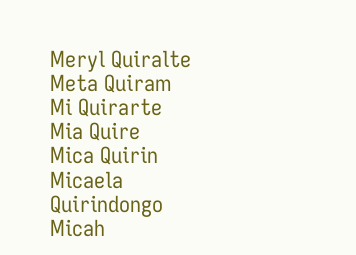Meryl Quiralte
Meta Quiram
Mi Quirarte
Mia Quire
Mica Quirin
Micaela Quirindongo
Micah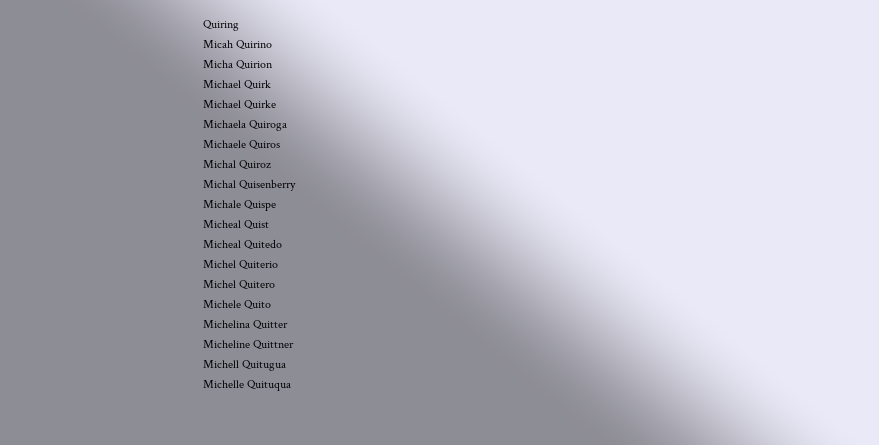Quiring
Micah Quirino
Micha Quirion
Michael Quirk
Michael Quirke
Michaela Quiroga
Michaele Quiros
Michal Quiroz
Michal Quisenberry
Michale Quispe
Micheal Quist
Micheal Quitedo
Michel Quiterio
Michel Quitero
Michele Quito
Michelina Quitter
Micheline Quittner
Michell Quitugua
Michelle Quituqua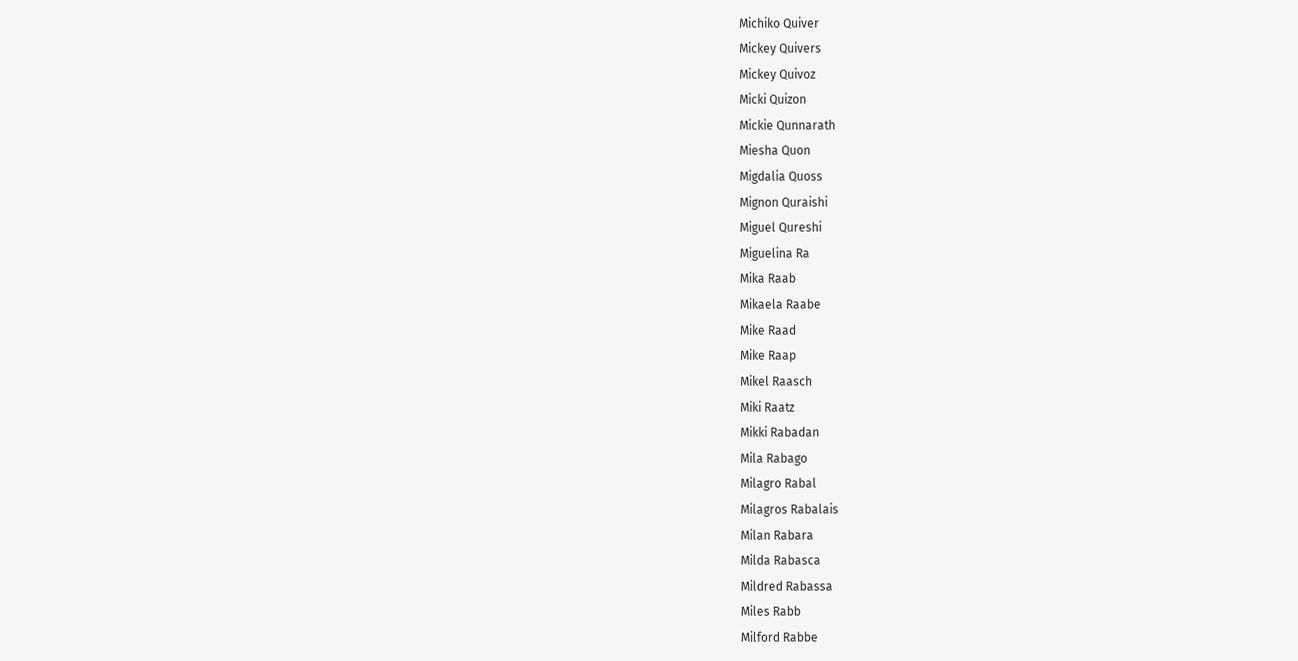Michiko Quiver
Mickey Quivers
Mickey Quivoz
Micki Quizon
Mickie Qunnarath
Miesha Quon
Migdalia Quoss
Mignon Quraishi
Miguel Qureshi
Miguelina Ra
Mika Raab
Mikaela Raabe
Mike Raad
Mike Raap
Mikel Raasch
Miki Raatz
Mikki Rabadan
Mila Rabago
Milagro Rabal
Milagros Rabalais
Milan Rabara
Milda Rabasca
Mildred Rabassa
Miles Rabb
Milford Rabbe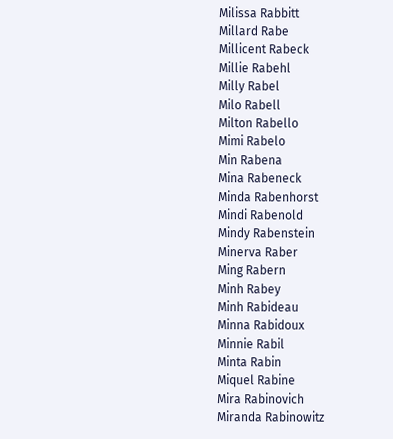Milissa Rabbitt
Millard Rabe
Millicent Rabeck
Millie Rabehl
Milly Rabel
Milo Rabell
Milton Rabello
Mimi Rabelo
Min Rabena
Mina Rabeneck
Minda Rabenhorst
Mindi Rabenold
Mindy Rabenstein
Minerva Raber
Ming Rabern
Minh Rabey
Minh Rabideau
Minna Rabidoux
Minnie Rabil
Minta Rabin
Miquel Rabine
Mira Rabinovich
Miranda Rabinowitz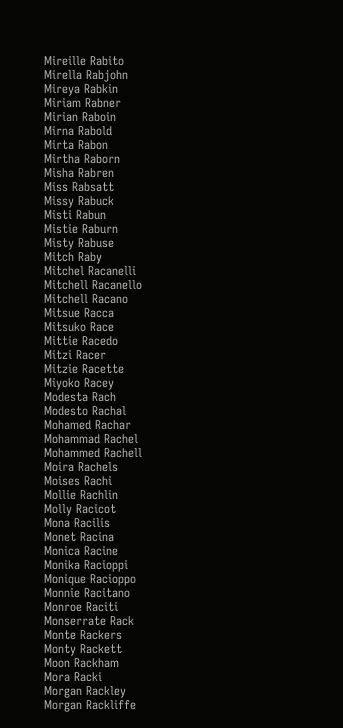Mireille Rabito
Mirella Rabjohn
Mireya Rabkin
Miriam Rabner
Mirian Raboin
Mirna Rabold
Mirta Rabon
Mirtha Raborn
Misha Rabren
Miss Rabsatt
Missy Rabuck
Misti Rabun
Mistie Raburn
Misty Rabuse
Mitch Raby
Mitchel Racanelli
Mitchell Racanello
Mitchell Racano
Mitsue Racca
Mitsuko Race
Mittie Racedo
Mitzi Racer
Mitzie Racette
Miyoko Racey
Modesta Rach
Modesto Rachal
Mohamed Rachar
Mohammad Rachel
Mohammed Rachell
Moira Rachels
Moises Rachi
Mollie Rachlin
Molly Racicot
Mona Racilis
Monet Racina
Monica Racine
Monika Racioppi
Monique Racioppo
Monnie Racitano
Monroe Raciti
Monserrate Rack
Monte Rackers
Monty Rackett
Moon Rackham
Mora Racki
Morgan Rackley
Morgan Rackliffe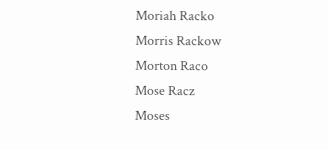Moriah Racko
Morris Rackow
Morton Raco
Mose Racz
Moses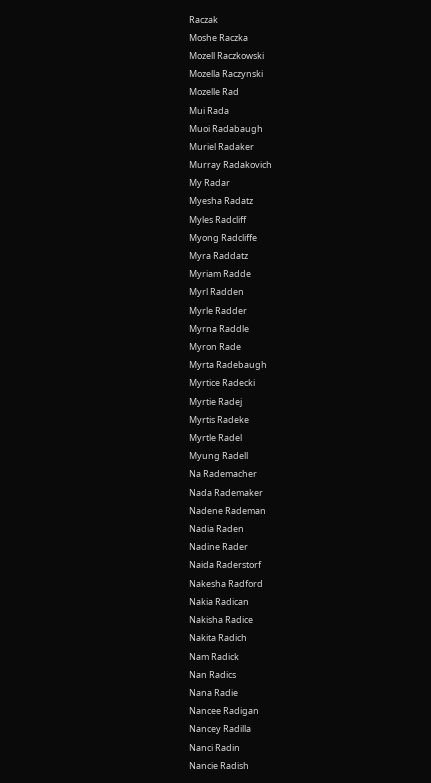Raczak
Moshe Raczka
Mozell Raczkowski
Mozella Raczynski
Mozelle Rad
Mui Rada
Muoi Radabaugh
Muriel Radaker
Murray Radakovich
My Radar
Myesha Radatz
Myles Radcliff
Myong Radcliffe
Myra Raddatz
Myriam Radde
Myrl Radden
Myrle Radder
Myrna Raddle
Myron Rade
Myrta Radebaugh
Myrtice Radecki
Myrtie Radej
Myrtis Radeke
Myrtle Radel
Myung Radell
Na Rademacher
Nada Rademaker
Nadene Rademan
Nadia Raden
Nadine Rader
Naida Raderstorf
Nakesha Radford
Nakia Radican
Nakisha Radice
Nakita Radich
Nam Radick
Nan Radics
Nana Radie
Nancee Radigan
Nancey Radilla
Nanci Radin
Nancie Radish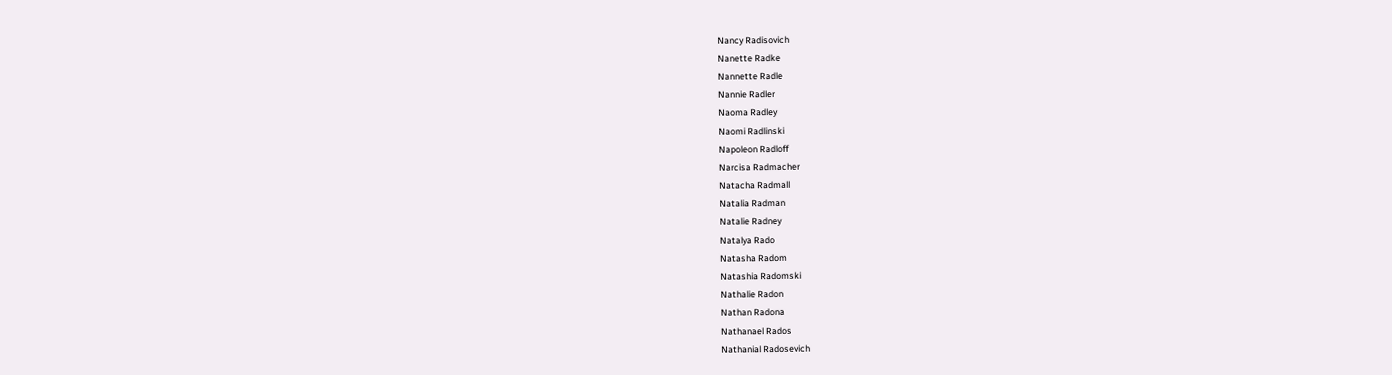Nancy Radisovich
Nanette Radke
Nannette Radle
Nannie Radler
Naoma Radley
Naomi Radlinski
Napoleon Radloff
Narcisa Radmacher
Natacha Radmall
Natalia Radman
Natalie Radney
Natalya Rado
Natasha Radom
Natashia Radomski
Nathalie Radon
Nathan Radona
Nathanael Rados
Nathanial Radosevich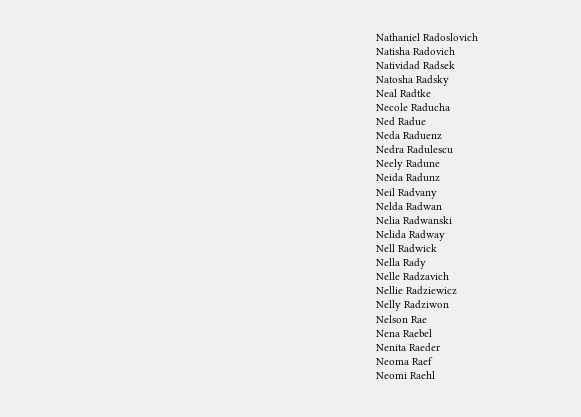Nathaniel Radoslovich
Natisha Radovich
Natividad Radsek
Natosha Radsky
Neal Radtke
Necole Raducha
Ned Radue
Neda Raduenz
Nedra Radulescu
Neely Radune
Neida Radunz
Neil Radvany
Nelda Radwan
Nelia Radwanski
Nelida Radway
Nell Radwick
Nella Rady
Nelle Radzavich
Nellie Radziewicz
Nelly Radziwon
Nelson Rae
Nena Raebel
Nenita Raeder
Neoma Raef
Neomi Raehl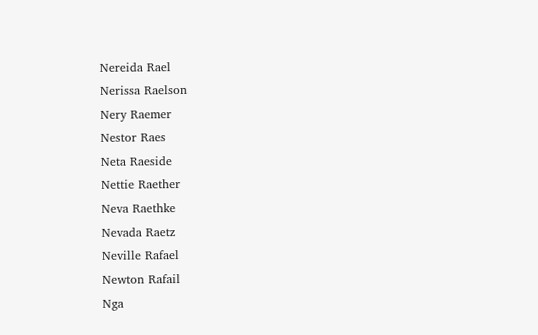Nereida Rael
Nerissa Raelson
Nery Raemer
Nestor Raes
Neta Raeside
Nettie Raether
Neva Raethke
Nevada Raetz
Neville Rafael
Newton Rafail
Nga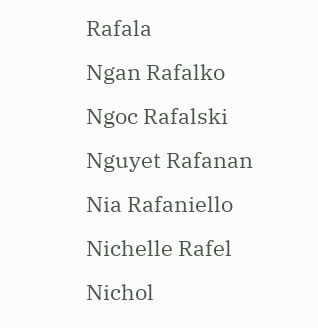Rafala
Ngan Rafalko
Ngoc Rafalski
Nguyet Rafanan
Nia Rafaniello
Nichelle Rafel
Nichol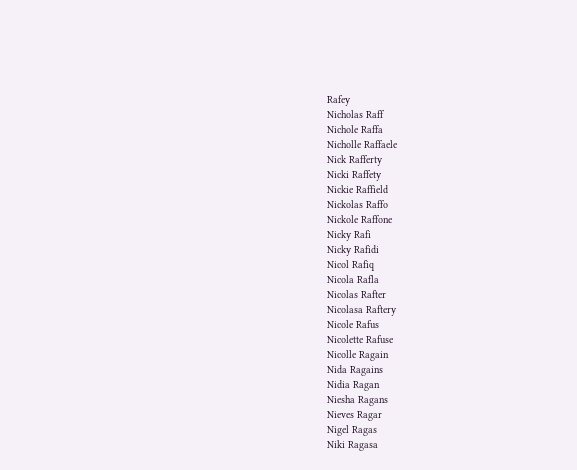Rafey
Nicholas Raff
Nichole Raffa
Nicholle Raffaele
Nick Rafferty
Nicki Raffety
Nickie Raffield
Nickolas Raffo
Nickole Raffone
Nicky Rafi
Nicky Rafidi
Nicol Rafiq
Nicola Rafla
Nicolas Rafter
Nicolasa Raftery
Nicole Rafus
Nicolette Rafuse
Nicolle Ragain
Nida Ragains
Nidia Ragan
Niesha Ragans
Nieves Ragar
Nigel Ragas
Niki Ragasa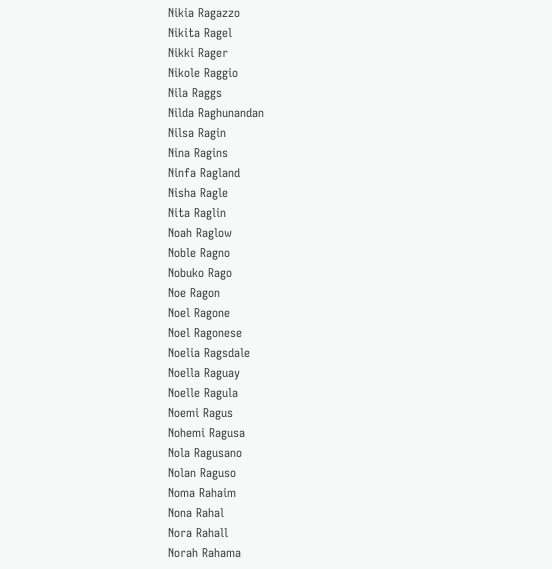Nikia Ragazzo
Nikita Ragel
Nikki Rager
Nikole Raggio
Nila Raggs
Nilda Raghunandan
Nilsa Ragin
Nina Ragins
Ninfa Ragland
Nisha Ragle
Nita Raglin
Noah Raglow
Noble Ragno
Nobuko Rago
Noe Ragon
Noel Ragone
Noel Ragonese
Noelia Ragsdale
Noella Raguay
Noelle Ragula
Noemi Ragus
Nohemi Ragusa
Nola Ragusano
Nolan Raguso
Noma Rahaim
Nona Rahal
Nora Rahall
Norah Rahama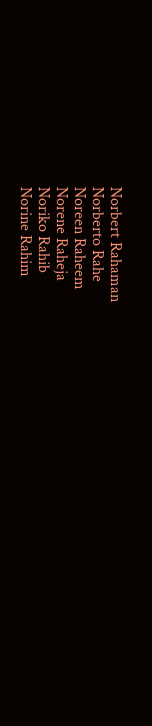Norbert Rahaman
Norberto Rahe
Noreen Raheem
Norene Raheja
Noriko Rahib
Norine Rahim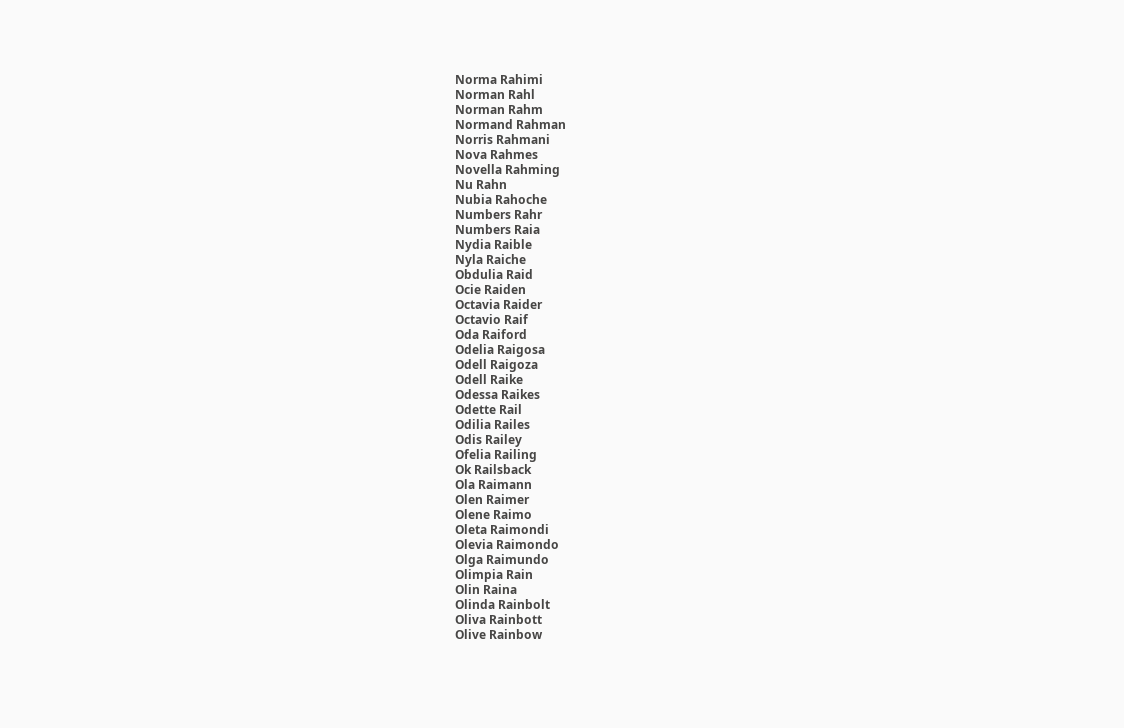Norma Rahimi
Norman Rahl
Norman Rahm
Normand Rahman
Norris Rahmani
Nova Rahmes
Novella Rahming
Nu Rahn
Nubia Rahoche
Numbers Rahr
Numbers Raia
Nydia Raible
Nyla Raiche
Obdulia Raid
Ocie Raiden
Octavia Raider
Octavio Raif
Oda Raiford
Odelia Raigosa
Odell Raigoza
Odell Raike
Odessa Raikes
Odette Rail
Odilia Railes
Odis Railey
Ofelia Railing
Ok Railsback
Ola Raimann
Olen Raimer
Olene Raimo
Oleta Raimondi
Olevia Raimondo
Olga Raimundo
Olimpia Rain
Olin Raina
Olinda Rainbolt
Oliva Rainbott
Olive Rainbow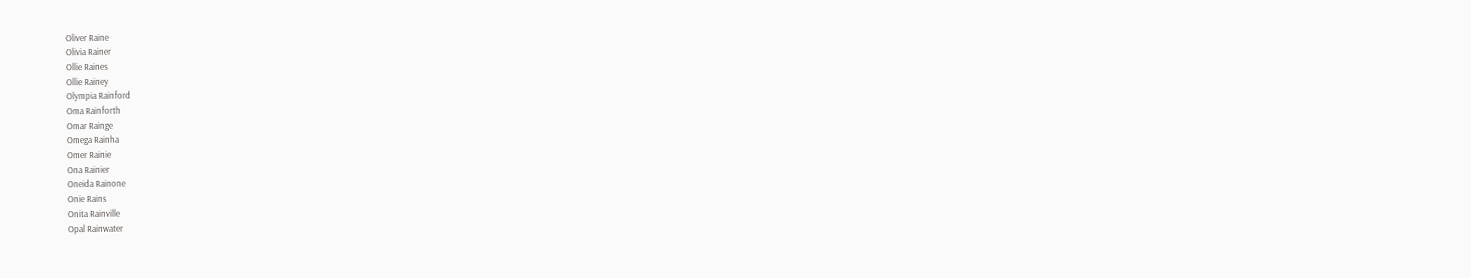Oliver Raine
Olivia Rainer
Ollie Raines
Ollie Rainey
Olympia Rainford
Oma Rainforth
Omar Rainge
Omega Rainha
Omer Rainie
Ona Rainier
Oneida Rainone
Onie Rains
Onita Rainville
Opal Rainwater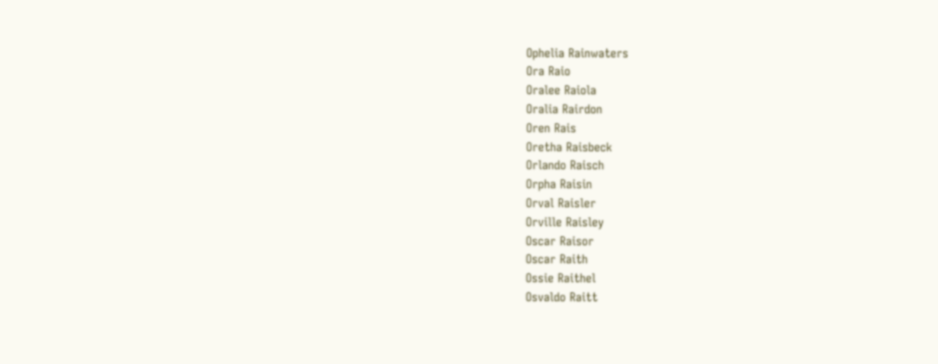Ophelia Rainwaters
Ora Raio
Oralee Raiola
Oralia Rairdon
Oren Rais
Oretha Raisbeck
Orlando Raisch
Orpha Raisin
Orval Raisler
Orville Raisley
Oscar Raisor
Oscar Raith
Ossie Raithel
Osvaldo Raitt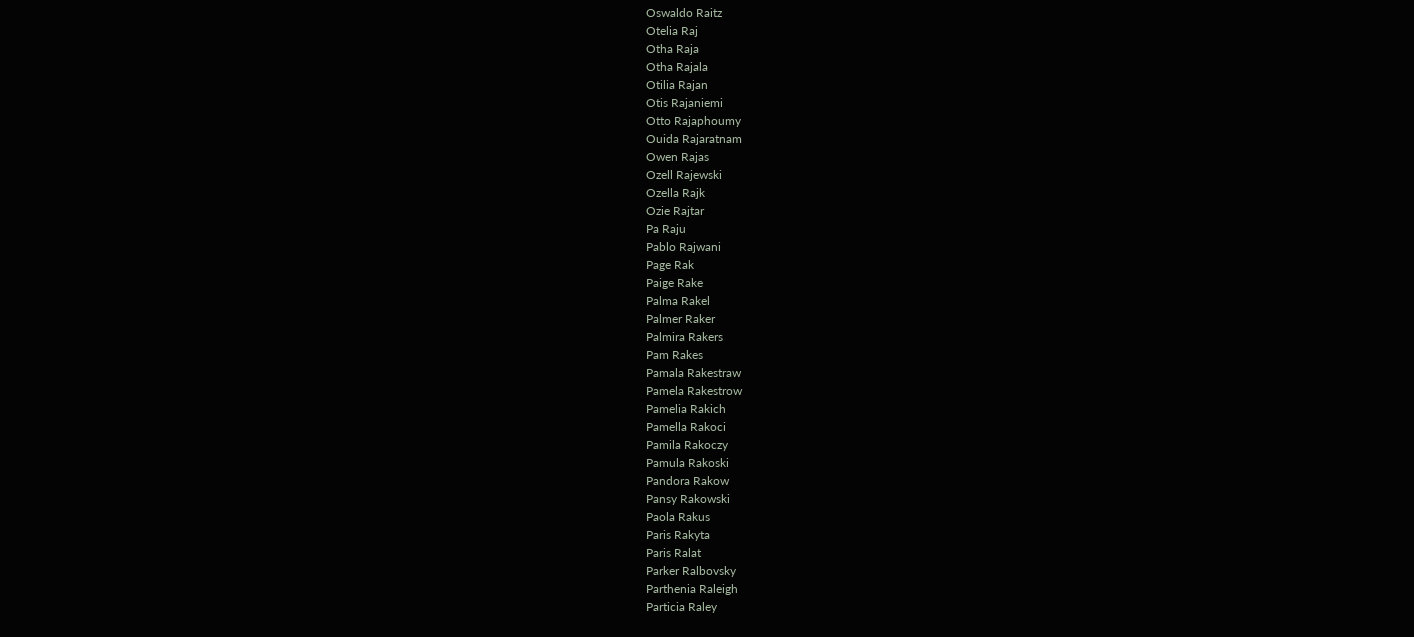Oswaldo Raitz
Otelia Raj
Otha Raja
Otha Rajala
Otilia Rajan
Otis Rajaniemi
Otto Rajaphoumy
Ouida Rajaratnam
Owen Rajas
Ozell Rajewski
Ozella Rajk
Ozie Rajtar
Pa Raju
Pablo Rajwani
Page Rak
Paige Rake
Palma Rakel
Palmer Raker
Palmira Rakers
Pam Rakes
Pamala Rakestraw
Pamela Rakestrow
Pamelia Rakich
Pamella Rakoci
Pamila Rakoczy
Pamula Rakoski
Pandora Rakow
Pansy Rakowski
Paola Rakus
Paris Rakyta
Paris Ralat
Parker Ralbovsky
Parthenia Raleigh
Particia Raley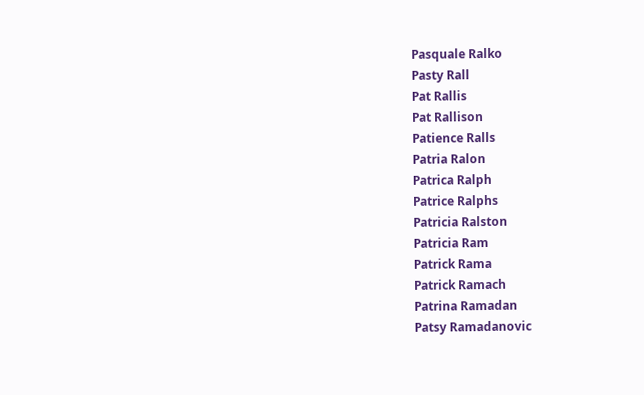Pasquale Ralko
Pasty Rall
Pat Rallis
Pat Rallison
Patience Ralls
Patria Ralon
Patrica Ralph
Patrice Ralphs
Patricia Ralston
Patricia Ram
Patrick Rama
Patrick Ramach
Patrina Ramadan
Patsy Ramadanovic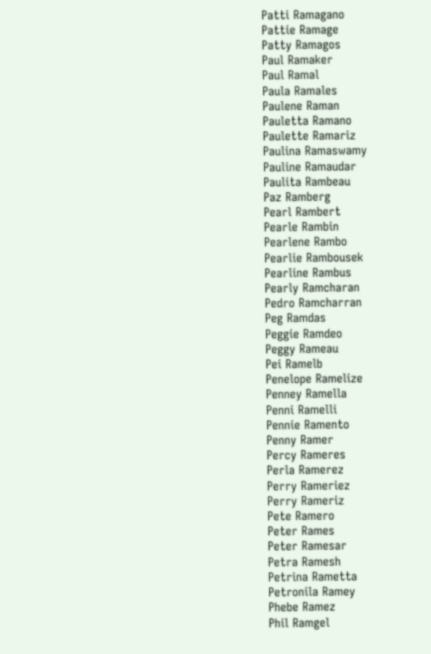Patti Ramagano
Pattie Ramage
Patty Ramagos
Paul Ramaker
Paul Ramal
Paula Ramales
Paulene Raman
Pauletta Ramano
Paulette Ramariz
Paulina Ramaswamy
Pauline Ramaudar
Paulita Rambeau
Paz Ramberg
Pearl Rambert
Pearle Rambin
Pearlene Rambo
Pearlie Rambousek
Pearline Rambus
Pearly Ramcharan
Pedro Ramcharran
Peg Ramdas
Peggie Ramdeo
Peggy Rameau
Pei Ramelb
Penelope Ramelize
Penney Ramella
Penni Ramelli
Pennie Ramento
Penny Ramer
Percy Rameres
Perla Ramerez
Perry Rameriez
Perry Rameriz
Pete Ramero
Peter Rames
Peter Ramesar
Petra Ramesh
Petrina Rametta
Petronila Ramey
Phebe Ramez
Phil Ramgel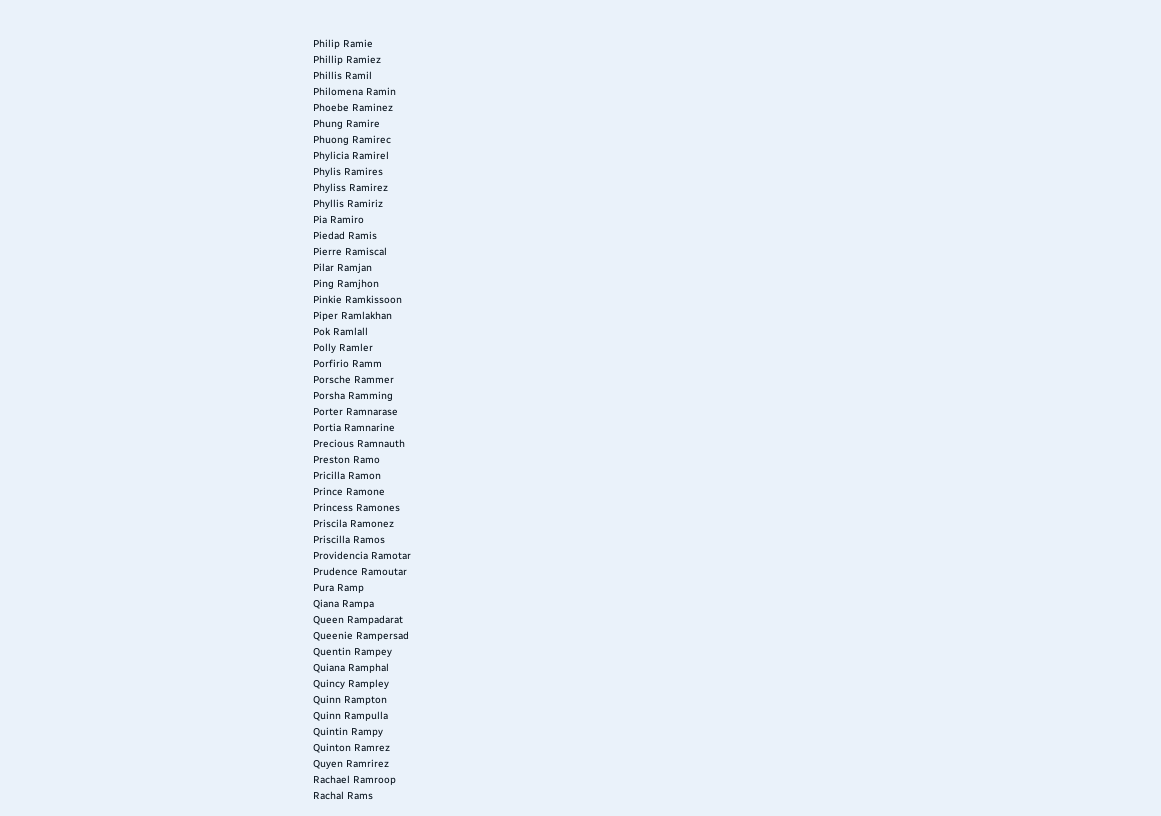Philip Ramie
Phillip Ramiez
Phillis Ramil
Philomena Ramin
Phoebe Raminez
Phung Ramire
Phuong Ramirec
Phylicia Ramirel
Phylis Ramires
Phyliss Ramirez
Phyllis Ramiriz
Pia Ramiro
Piedad Ramis
Pierre Ramiscal
Pilar Ramjan
Ping Ramjhon
Pinkie Ramkissoon
Piper Ramlakhan
Pok Ramlall
Polly Ramler
Porfirio Ramm
Porsche Rammer
Porsha Ramming
Porter Ramnarase
Portia Ramnarine
Precious Ramnauth
Preston Ramo
Pricilla Ramon
Prince Ramone
Princess Ramones
Priscila Ramonez
Priscilla Ramos
Providencia Ramotar
Prudence Ramoutar
Pura Ramp
Qiana Rampa
Queen Rampadarat
Queenie Rampersad
Quentin Rampey
Quiana Ramphal
Quincy Rampley
Quinn Rampton
Quinn Rampulla
Quintin Rampy
Quinton Ramrez
Quyen Ramrirez
Rachael Ramroop
Rachal Rams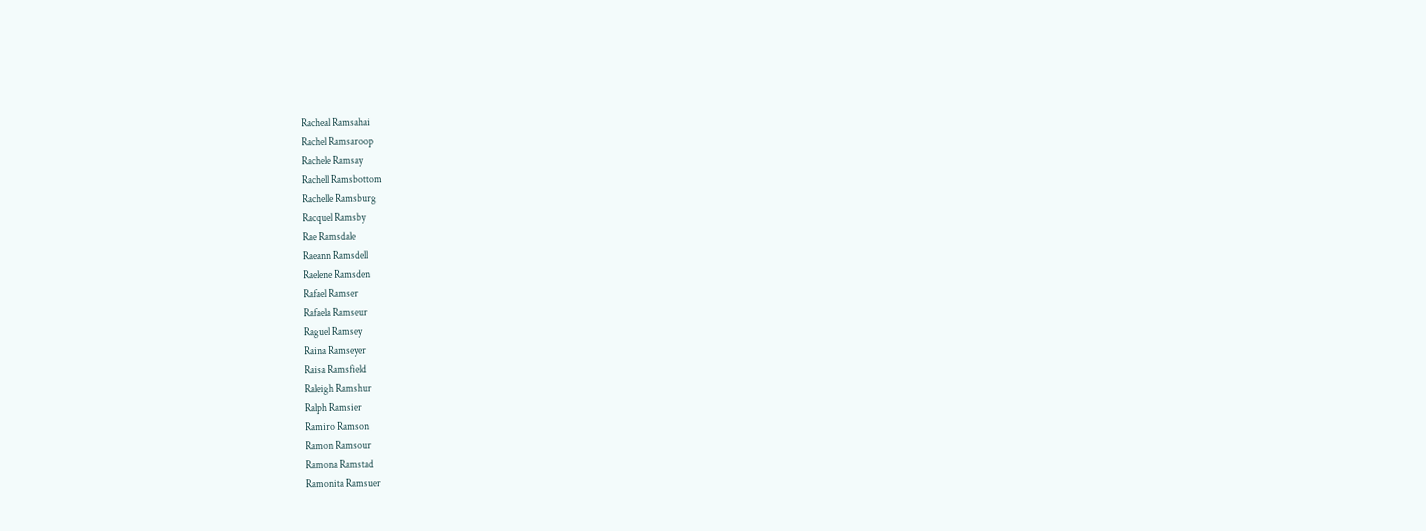Racheal Ramsahai
Rachel Ramsaroop
Rachele Ramsay
Rachell Ramsbottom
Rachelle Ramsburg
Racquel Ramsby
Rae Ramsdale
Raeann Ramsdell
Raelene Ramsden
Rafael Ramser
Rafaela Ramseur
Raguel Ramsey
Raina Ramseyer
Raisa Ramsfield
Raleigh Ramshur
Ralph Ramsier
Ramiro Ramson
Ramon Ramsour
Ramona Ramstad
Ramonita Ramsuer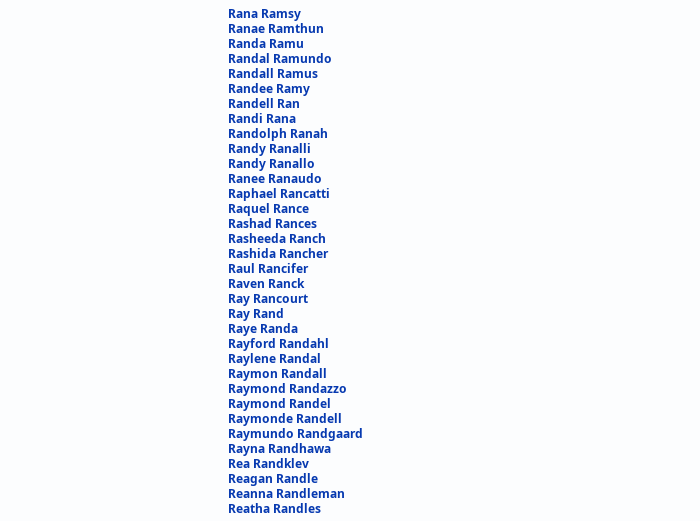Rana Ramsy
Ranae Ramthun
Randa Ramu
Randal Ramundo
Randall Ramus
Randee Ramy
Randell Ran
Randi Rana
Randolph Ranah
Randy Ranalli
Randy Ranallo
Ranee Ranaudo
Raphael Rancatti
Raquel Rance
Rashad Rances
Rasheeda Ranch
Rashida Rancher
Raul Rancifer
Raven Ranck
Ray Rancourt
Ray Rand
Raye Randa
Rayford Randahl
Raylene Randal
Raymon Randall
Raymond Randazzo
Raymond Randel
Raymonde Randell
Raymundo Randgaard
Rayna Randhawa
Rea Randklev
Reagan Randle
Reanna Randleman
Reatha Randles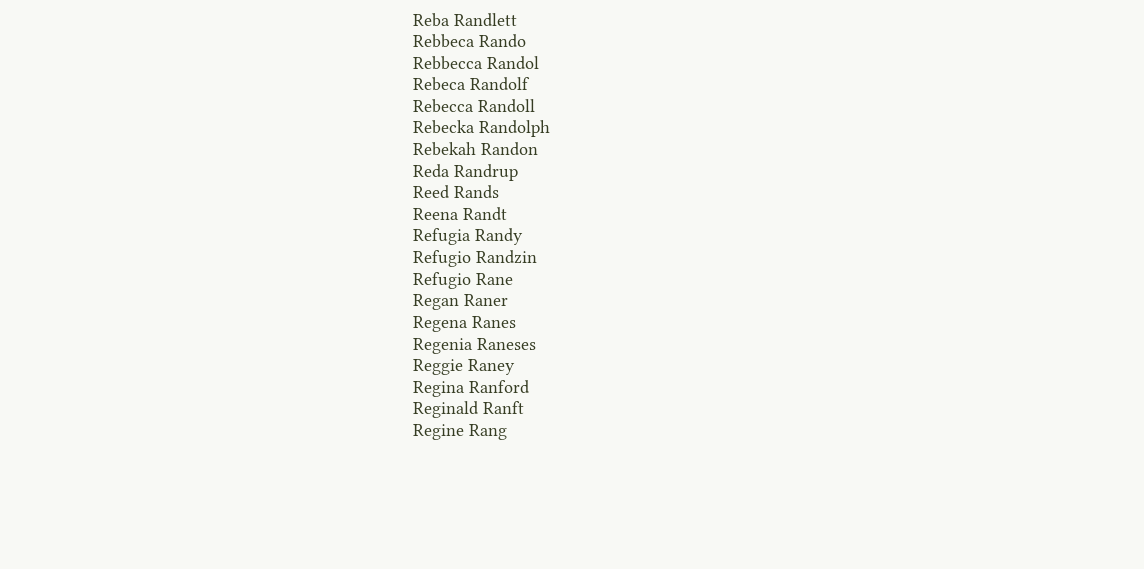Reba Randlett
Rebbeca Rando
Rebbecca Randol
Rebeca Randolf
Rebecca Randoll
Rebecka Randolph
Rebekah Randon
Reda Randrup
Reed Rands
Reena Randt
Refugia Randy
Refugio Randzin
Refugio Rane
Regan Raner
Regena Ranes
Regenia Raneses
Reggie Raney
Regina Ranford
Reginald Ranft
Regine Rang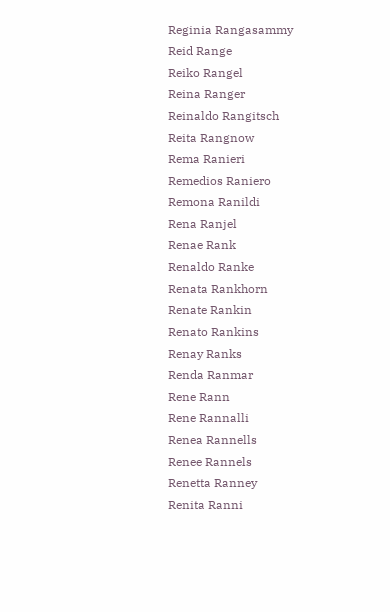Reginia Rangasammy
Reid Range
Reiko Rangel
Reina Ranger
Reinaldo Rangitsch
Reita Rangnow
Rema Ranieri
Remedios Raniero
Remona Ranildi
Rena Ranjel
Renae Rank
Renaldo Ranke
Renata Rankhorn
Renate Rankin
Renato Rankins
Renay Ranks
Renda Ranmar
Rene Rann
Rene Rannalli
Renea Rannells
Renee Rannels
Renetta Ranney
Renita Ranni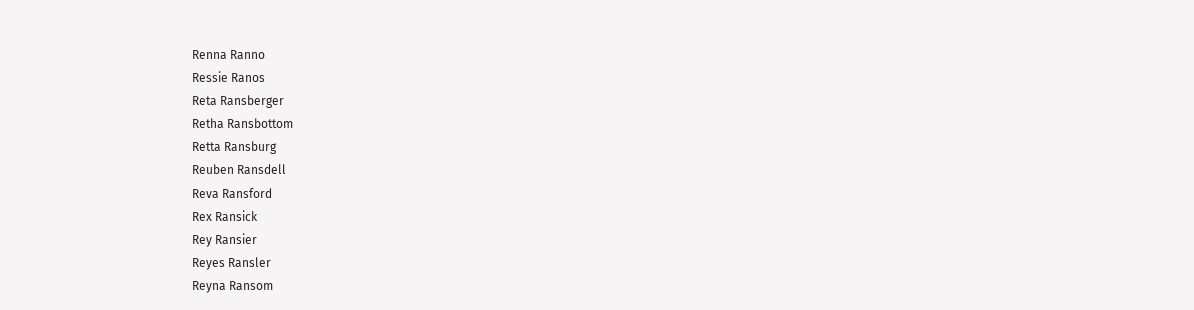Renna Ranno
Ressie Ranos
Reta Ransberger
Retha Ransbottom
Retta Ransburg
Reuben Ransdell
Reva Ransford
Rex Ransick
Rey Ransier
Reyes Ransler
Reyna Ransom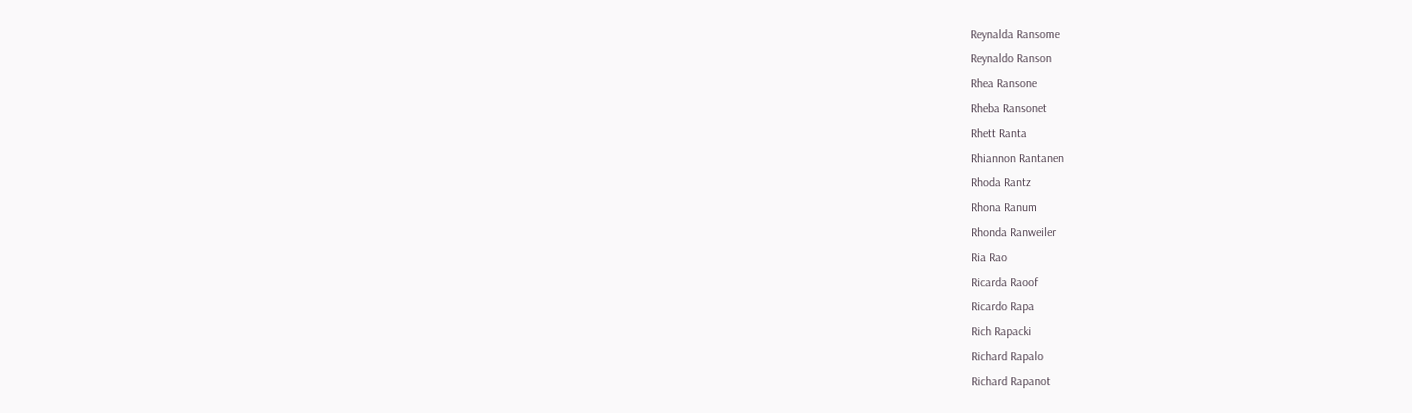Reynalda Ransome
Reynaldo Ranson
Rhea Ransone
Rheba Ransonet
Rhett Ranta
Rhiannon Rantanen
Rhoda Rantz
Rhona Ranum
Rhonda Ranweiler
Ria Rao
Ricarda Raoof
Ricardo Rapa
Rich Rapacki
Richard Rapalo
Richard Rapanot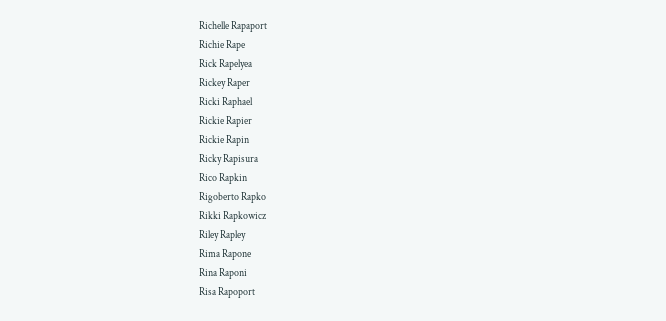Richelle Rapaport
Richie Rape
Rick Rapelyea
Rickey Raper
Ricki Raphael
Rickie Rapier
Rickie Rapin
Ricky Rapisura
Rico Rapkin
Rigoberto Rapko
Rikki Rapkowicz
Riley Rapley
Rima Rapone
Rina Raponi
Risa Rapoport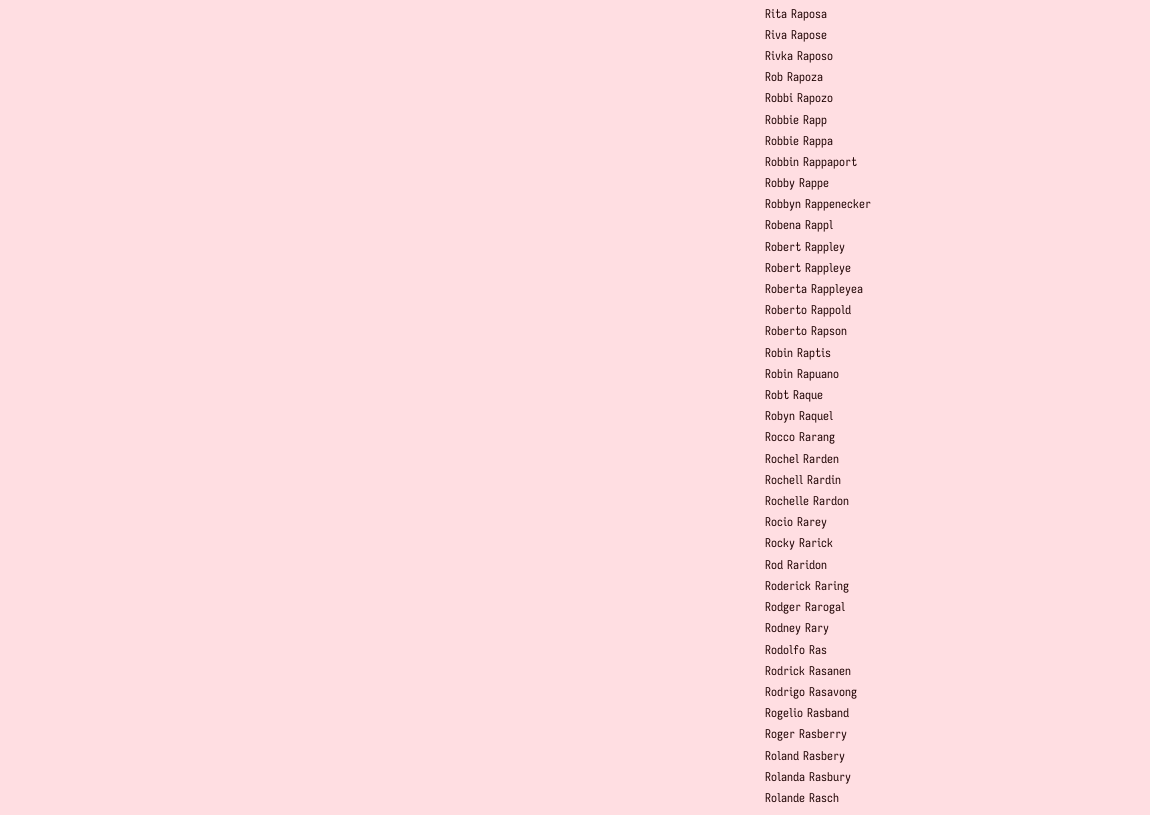Rita Raposa
Riva Rapose
Rivka Raposo
Rob Rapoza
Robbi Rapozo
Robbie Rapp
Robbie Rappa
Robbin Rappaport
Robby Rappe
Robbyn Rappenecker
Robena Rappl
Robert Rappley
Robert Rappleye
Roberta Rappleyea
Roberto Rappold
Roberto Rapson
Robin Raptis
Robin Rapuano
Robt Raque
Robyn Raquel
Rocco Rarang
Rochel Rarden
Rochell Rardin
Rochelle Rardon
Rocio Rarey
Rocky Rarick
Rod Raridon
Roderick Raring
Rodger Rarogal
Rodney Rary
Rodolfo Ras
Rodrick Rasanen
Rodrigo Rasavong
Rogelio Rasband
Roger Rasberry
Roland Rasbery
Rolanda Rasbury
Rolande Rasch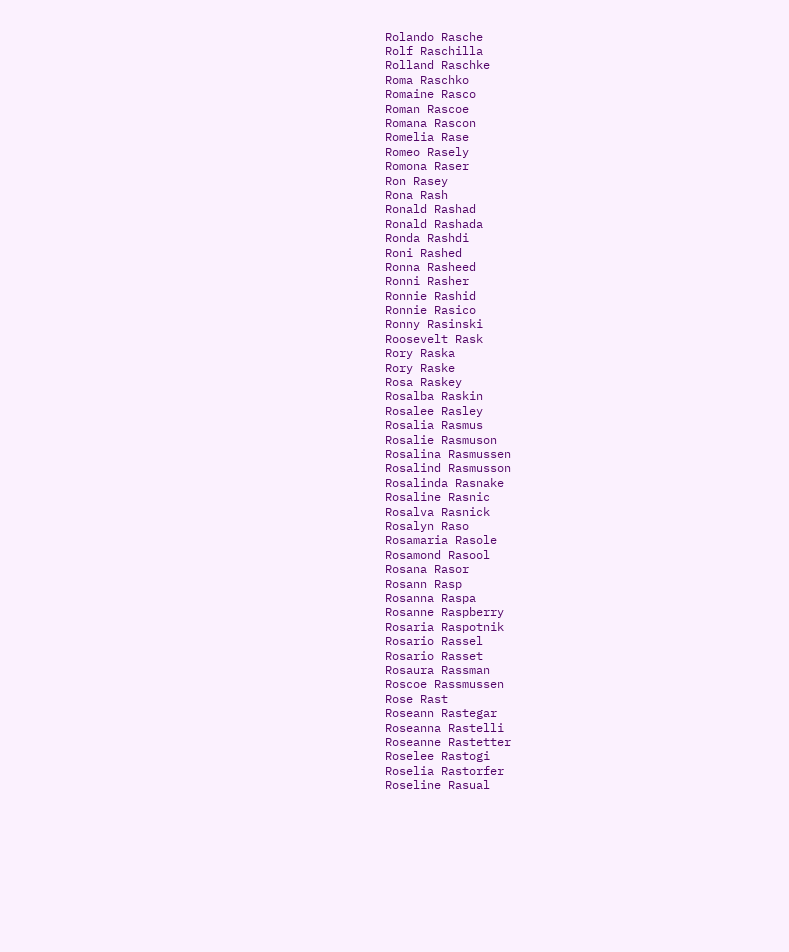Rolando Rasche
Rolf Raschilla
Rolland Raschke
Roma Raschko
Romaine Rasco
Roman Rascoe
Romana Rascon
Romelia Rase
Romeo Rasely
Romona Raser
Ron Rasey
Rona Rash
Ronald Rashad
Ronald Rashada
Ronda Rashdi
Roni Rashed
Ronna Rasheed
Ronni Rasher
Ronnie Rashid
Ronnie Rasico
Ronny Rasinski
Roosevelt Rask
Rory Raska
Rory Raske
Rosa Raskey
Rosalba Raskin
Rosalee Rasley
Rosalia Rasmus
Rosalie Rasmuson
Rosalina Rasmussen
Rosalind Rasmusson
Rosalinda Rasnake
Rosaline Rasnic
Rosalva Rasnick
Rosalyn Raso
Rosamaria Rasole
Rosamond Rasool
Rosana Rasor
Rosann Rasp
Rosanna Raspa
Rosanne Raspberry
Rosaria Raspotnik
Rosario Rassel
Rosario Rasset
Rosaura Rassman
Roscoe Rassmussen
Rose Rast
Roseann Rastegar
Roseanna Rastelli
Roseanne Rastetter
Roselee Rastogi
Roselia Rastorfer
Roseline Rasual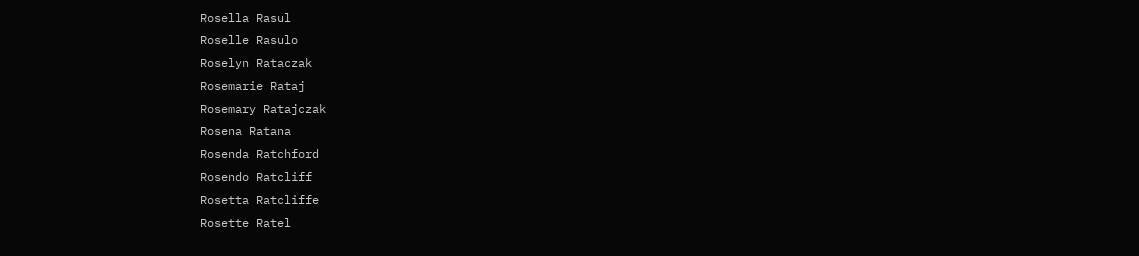Rosella Rasul
Roselle Rasulo
Roselyn Rataczak
Rosemarie Rataj
Rosemary Ratajczak
Rosena Ratana
Rosenda Ratchford
Rosendo Ratcliff
Rosetta Ratcliffe
Rosette Ratel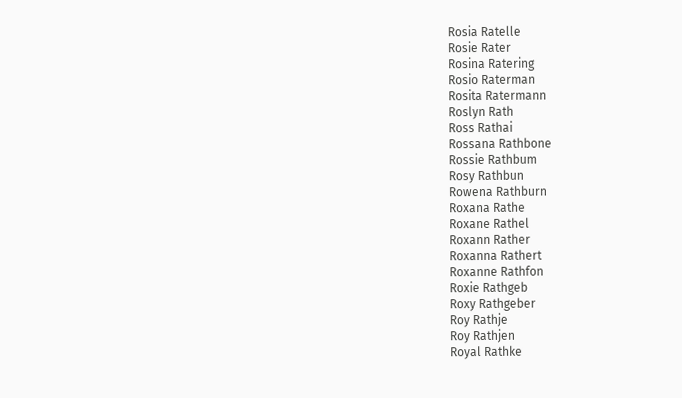Rosia Ratelle
Rosie Rater
Rosina Ratering
Rosio Raterman
Rosita Ratermann
Roslyn Rath
Ross Rathai
Rossana Rathbone
Rossie Rathbum
Rosy Rathbun
Rowena Rathburn
Roxana Rathe
Roxane Rathel
Roxann Rather
Roxanna Rathert
Roxanne Rathfon
Roxie Rathgeb
Roxy Rathgeber
Roy Rathje
Roy Rathjen
Royal Rathke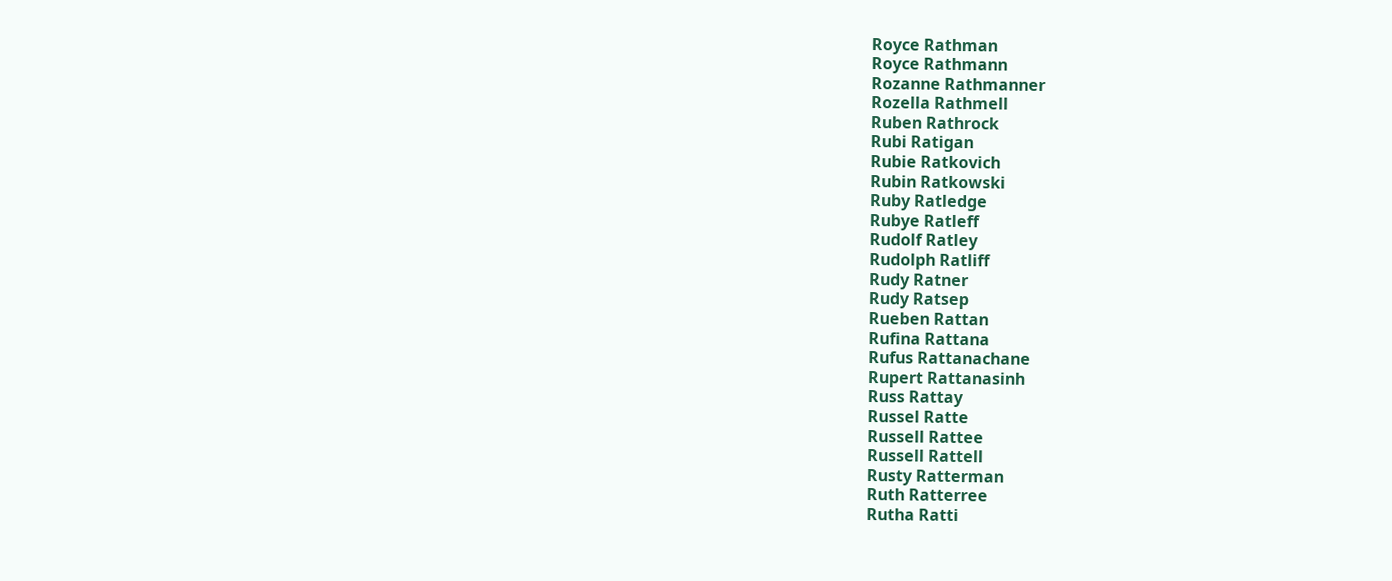Royce Rathman
Royce Rathmann
Rozanne Rathmanner
Rozella Rathmell
Ruben Rathrock
Rubi Ratigan
Rubie Ratkovich
Rubin Ratkowski
Ruby Ratledge
Rubye Ratleff
Rudolf Ratley
Rudolph Ratliff
Rudy Ratner
Rudy Ratsep
Rueben Rattan
Rufina Rattana
Rufus Rattanachane
Rupert Rattanasinh
Russ Rattay
Russel Ratte
Russell Rattee
Russell Rattell
Rusty Ratterman
Ruth Ratterree
Rutha Ratti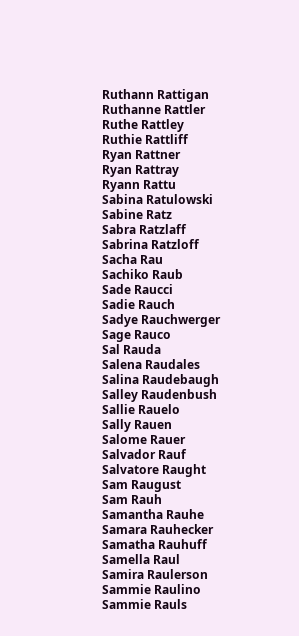Ruthann Rattigan
Ruthanne Rattler
Ruthe Rattley
Ruthie Rattliff
Ryan Rattner
Ryan Rattray
Ryann Rattu
Sabina Ratulowski
Sabine Ratz
Sabra Ratzlaff
Sabrina Ratzloff
Sacha Rau
Sachiko Raub
Sade Raucci
Sadie Rauch
Sadye Rauchwerger
Sage Rauco
Sal Rauda
Salena Raudales
Salina Raudebaugh
Salley Raudenbush
Sallie Rauelo
Sally Rauen
Salome Rauer
Salvador Rauf
Salvatore Raught
Sam Raugust
Sam Rauh
Samantha Rauhe
Samara Rauhecker
Samatha Rauhuff
Samella Raul
Samira Raulerson
Sammie Raulino
Sammie Rauls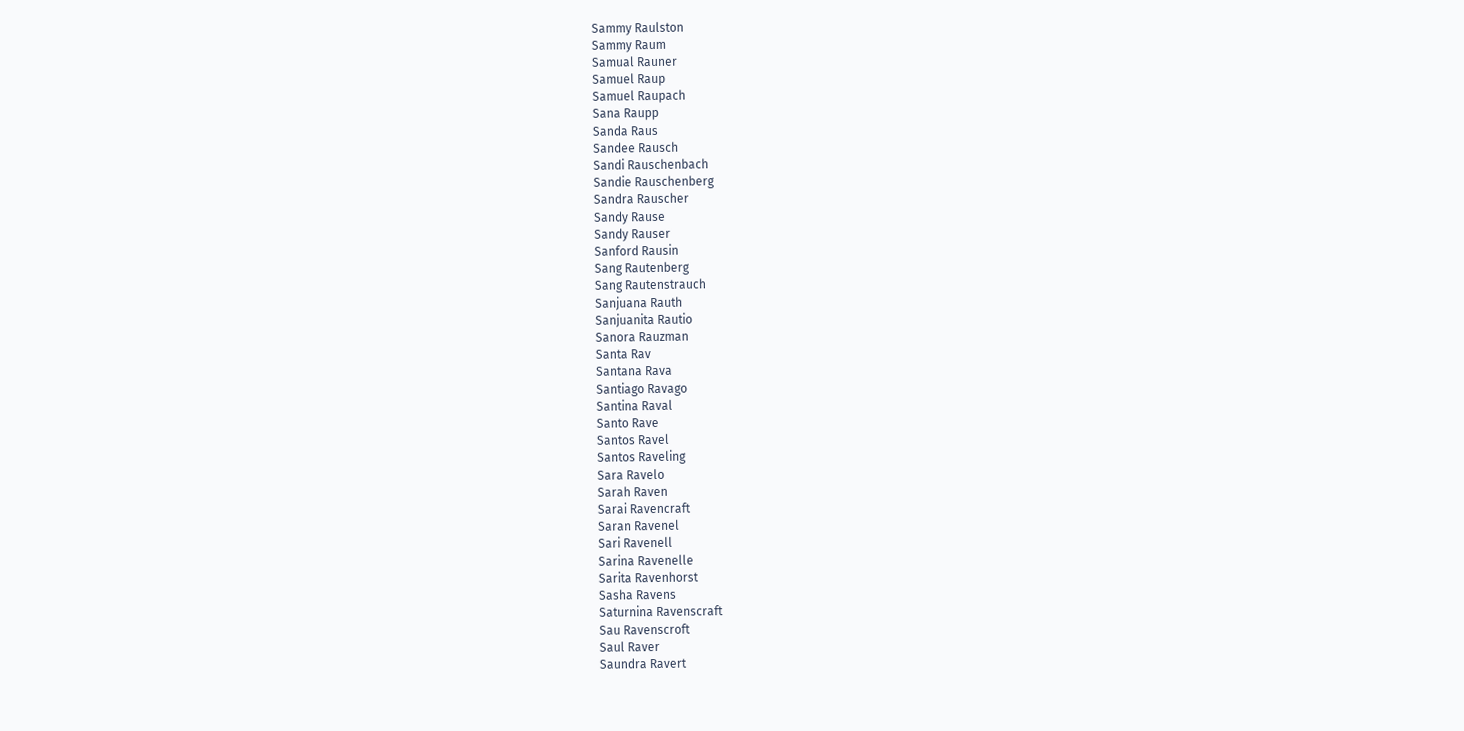Sammy Raulston
Sammy Raum
Samual Rauner
Samuel Raup
Samuel Raupach
Sana Raupp
Sanda Raus
Sandee Rausch
Sandi Rauschenbach
Sandie Rauschenberg
Sandra Rauscher
Sandy Rause
Sandy Rauser
Sanford Rausin
Sang Rautenberg
Sang Rautenstrauch
Sanjuana Rauth
Sanjuanita Rautio
Sanora Rauzman
Santa Rav
Santana Rava
Santiago Ravago
Santina Raval
Santo Rave
Santos Ravel
Santos Raveling
Sara Ravelo
Sarah Raven
Sarai Ravencraft
Saran Ravenel
Sari Ravenell
Sarina Ravenelle
Sarita Ravenhorst
Sasha Ravens
Saturnina Ravenscraft
Sau Ravenscroft
Saul Raver
Saundra Ravert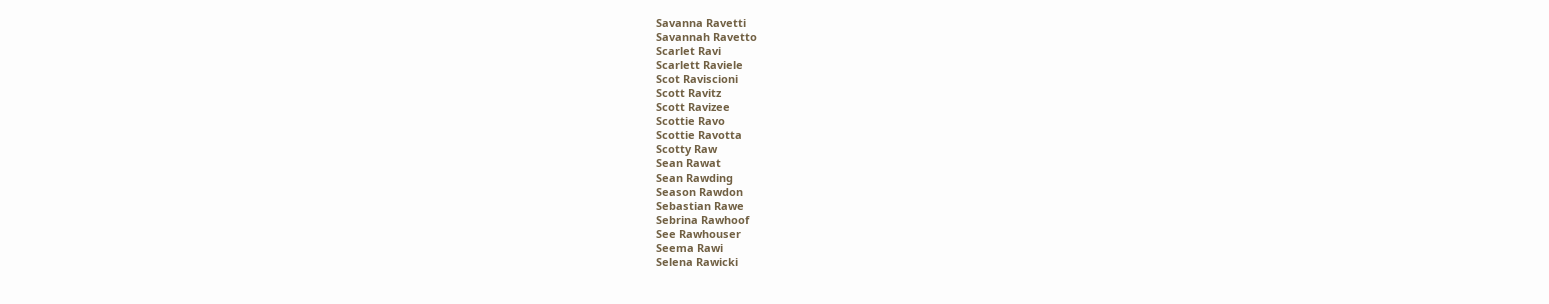Savanna Ravetti
Savannah Ravetto
Scarlet Ravi
Scarlett Raviele
Scot Raviscioni
Scott Ravitz
Scott Ravizee
Scottie Ravo
Scottie Ravotta
Scotty Raw
Sean Rawat
Sean Rawding
Season Rawdon
Sebastian Rawe
Sebrina Rawhoof
See Rawhouser
Seema Rawi
Selena Rawicki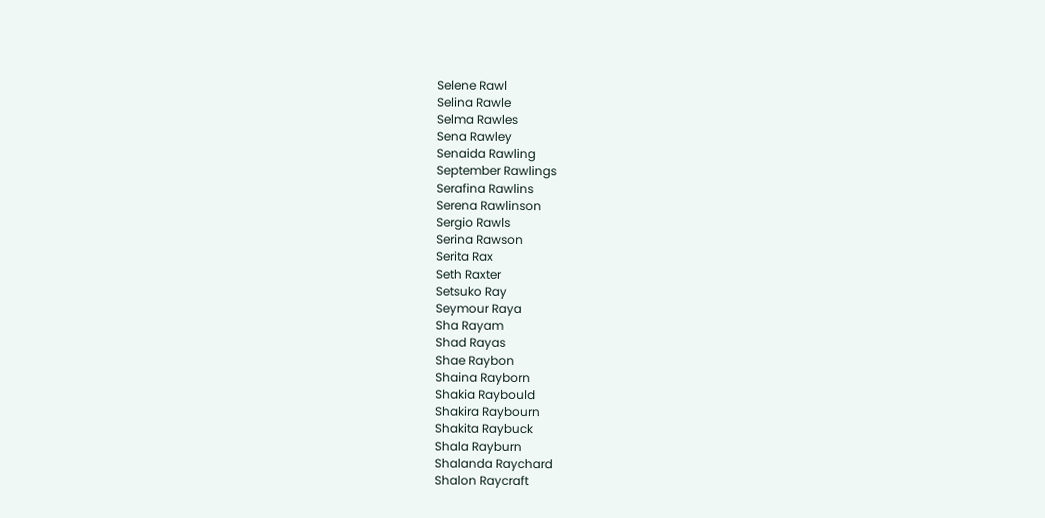Selene Rawl
Selina Rawle
Selma Rawles
Sena Rawley
Senaida Rawling
September Rawlings
Serafina Rawlins
Serena Rawlinson
Sergio Rawls
Serina Rawson
Serita Rax
Seth Raxter
Setsuko Ray
Seymour Raya
Sha Rayam
Shad Rayas
Shae Raybon
Shaina Rayborn
Shakia Raybould
Shakira Raybourn
Shakita Raybuck
Shala Rayburn
Shalanda Raychard
Shalon Raycraft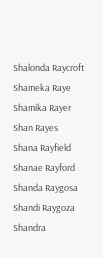Shalonda Raycroft
Shameka Raye
Shamika Rayer
Shan Rayes
Shana Rayfield
Shanae Rayford
Shanda Raygosa
Shandi Raygoza
Shandra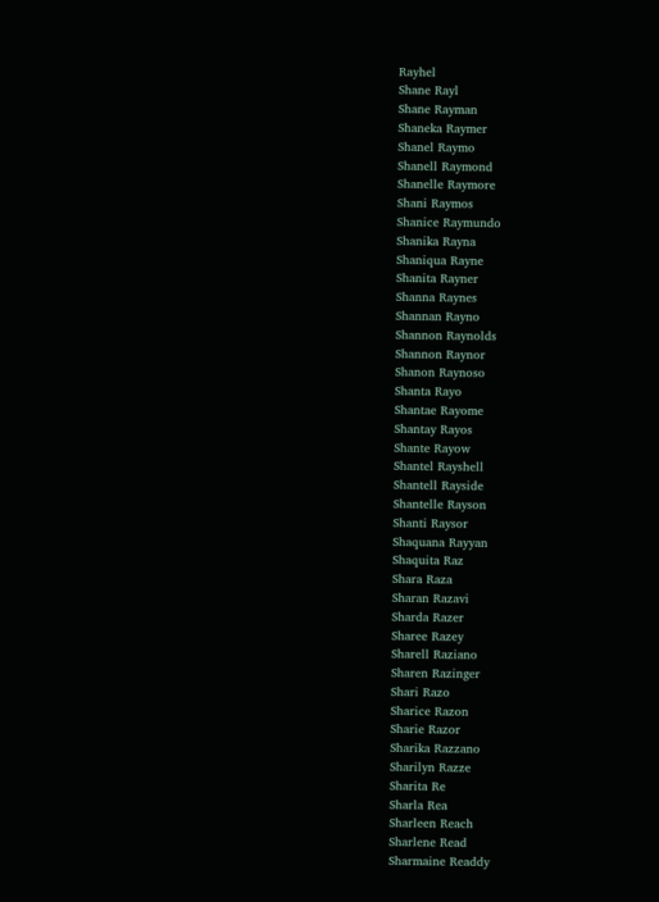Rayhel
Shane Rayl
Shane Rayman
Shaneka Raymer
Shanel Raymo
Shanell Raymond
Shanelle Raymore
Shani Raymos
Shanice Raymundo
Shanika Rayna
Shaniqua Rayne
Shanita Rayner
Shanna Raynes
Shannan Rayno
Shannon Raynolds
Shannon Raynor
Shanon Raynoso
Shanta Rayo
Shantae Rayome
Shantay Rayos
Shante Rayow
Shantel Rayshell
Shantell Rayside
Shantelle Rayson
Shanti Raysor
Shaquana Rayyan
Shaquita Raz
Shara Raza
Sharan Razavi
Sharda Razer
Sharee Razey
Sharell Raziano
Sharen Razinger
Shari Razo
Sharice Razon
Sharie Razor
Sharika Razzano
Sharilyn Razze
Sharita Re
Sharla Rea
Sharleen Reach
Sharlene Read
Sharmaine Readdy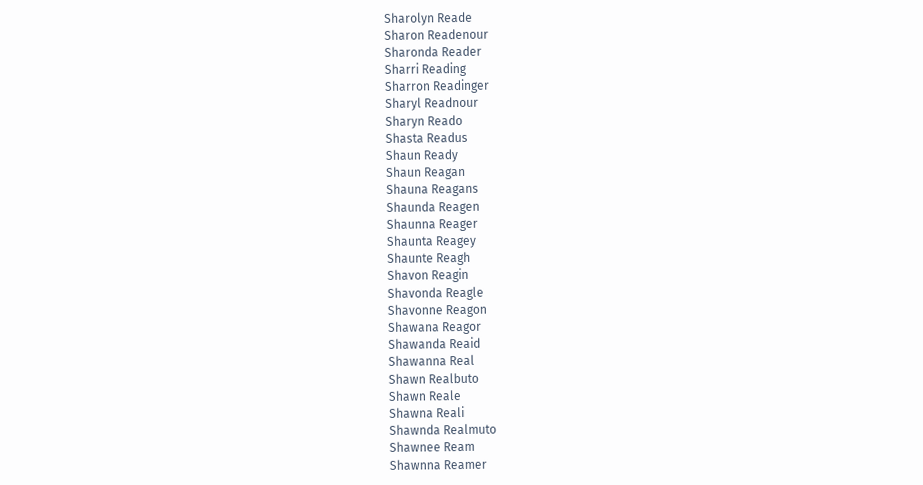Sharolyn Reade
Sharon Readenour
Sharonda Reader
Sharri Reading
Sharron Readinger
Sharyl Readnour
Sharyn Reado
Shasta Readus
Shaun Ready
Shaun Reagan
Shauna Reagans
Shaunda Reagen
Shaunna Reager
Shaunta Reagey
Shaunte Reagh
Shavon Reagin
Shavonda Reagle
Shavonne Reagon
Shawana Reagor
Shawanda Reaid
Shawanna Real
Shawn Realbuto
Shawn Reale
Shawna Reali
Shawnda Realmuto
Shawnee Ream
Shawnna Reamer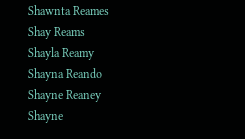Shawnta Reames
Shay Reams
Shayla Reamy
Shayna Reando
Shayne Reaney
Shayne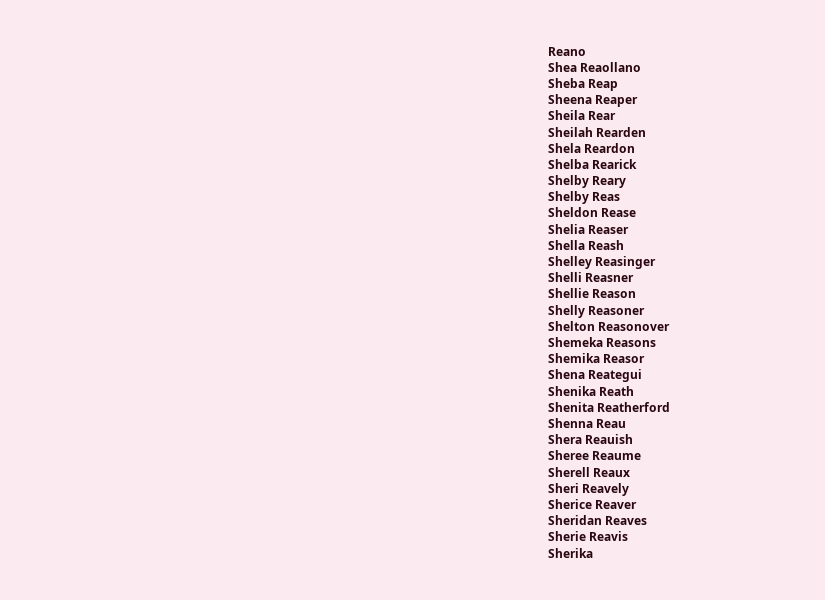Reano
Shea Reaollano
Sheba Reap
Sheena Reaper
Sheila Rear
Sheilah Rearden
Shela Reardon
Shelba Rearick
Shelby Reary
Shelby Reas
Sheldon Rease
Shelia Reaser
Shella Reash
Shelley Reasinger
Shelli Reasner
Shellie Reason
Shelly Reasoner
Shelton Reasonover
Shemeka Reasons
Shemika Reasor
Shena Reategui
Shenika Reath
Shenita Reatherford
Shenna Reau
Shera Reauish
Sheree Reaume
Sherell Reaux
Sheri Reavely
Sherice Reaver
Sheridan Reaves
Sherie Reavis
Sherika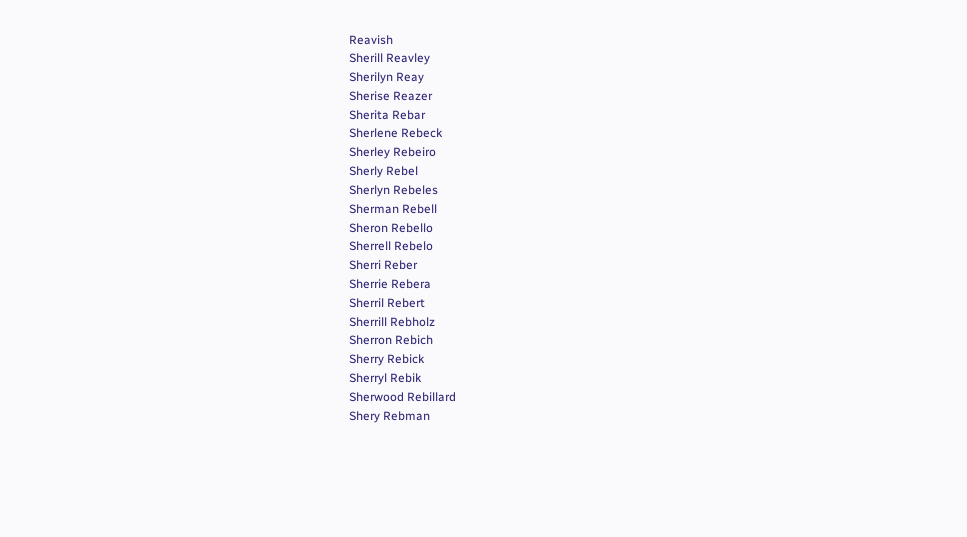Reavish
Sherill Reavley
Sherilyn Reay
Sherise Reazer
Sherita Rebar
Sherlene Rebeck
Sherley Rebeiro
Sherly Rebel
Sherlyn Rebeles
Sherman Rebell
Sheron Rebello
Sherrell Rebelo
Sherri Reber
Sherrie Rebera
Sherril Rebert
Sherrill Rebholz
Sherron Rebich
Sherry Rebick
Sherryl Rebik
Sherwood Rebillard
Shery Rebman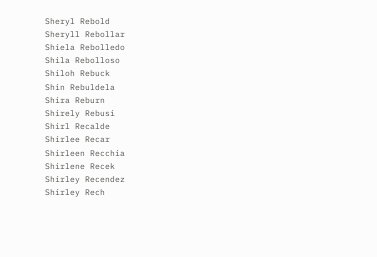Sheryl Rebold
Sheryll Rebollar
Shiela Rebolledo
Shila Rebolloso
Shiloh Rebuck
Shin Rebuldela
Shira Reburn
Shirely Rebusi
Shirl Recalde
Shirlee Recar
Shirleen Recchia
Shirlene Recek
Shirley Recendez
Shirley Rech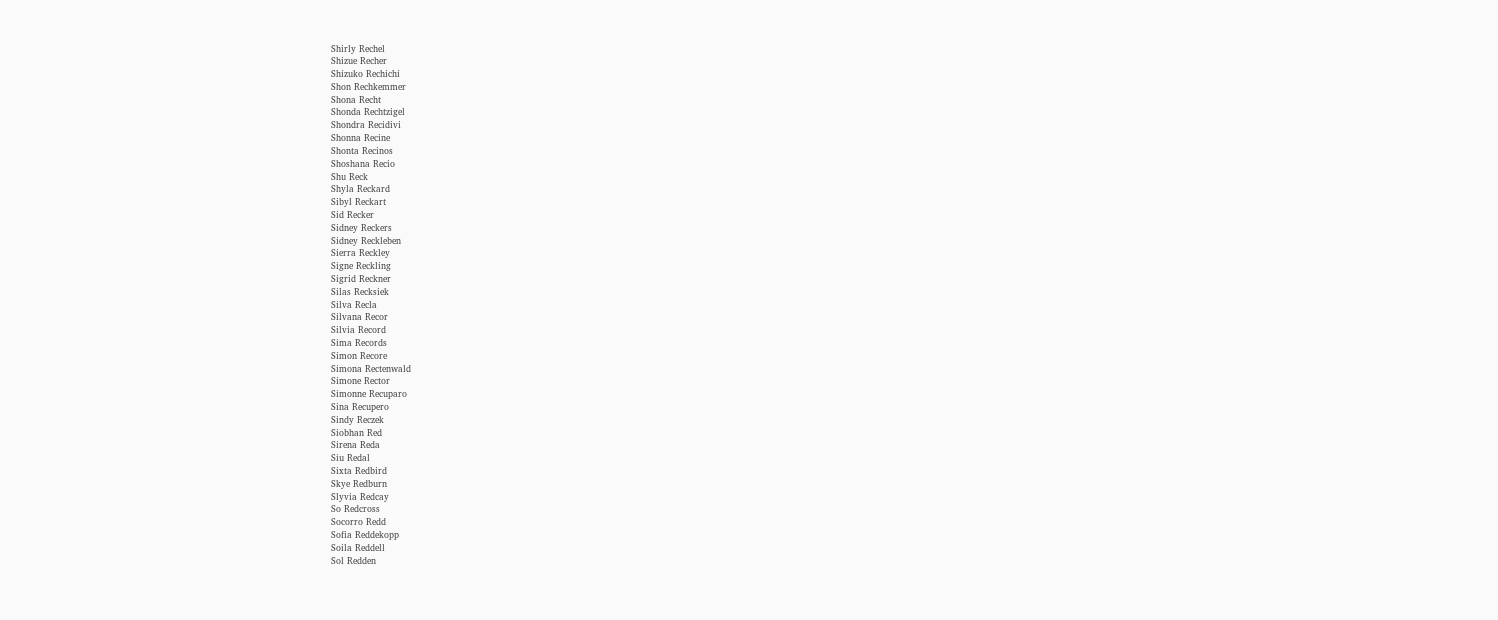Shirly Rechel
Shizue Recher
Shizuko Rechichi
Shon Rechkemmer
Shona Recht
Shonda Rechtzigel
Shondra Recidivi
Shonna Recine
Shonta Recinos
Shoshana Recio
Shu Reck
Shyla Reckard
Sibyl Reckart
Sid Recker
Sidney Reckers
Sidney Reckleben
Sierra Reckley
Signe Reckling
Sigrid Reckner
Silas Recksiek
Silva Recla
Silvana Recor
Silvia Record
Sima Records
Simon Recore
Simona Rectenwald
Simone Rector
Simonne Recuparo
Sina Recupero
Sindy Reczek
Siobhan Red
Sirena Reda
Siu Redal
Sixta Redbird
Skye Redburn
Slyvia Redcay
So Redcross
Socorro Redd
Sofia Reddekopp
Soila Reddell
Sol Redden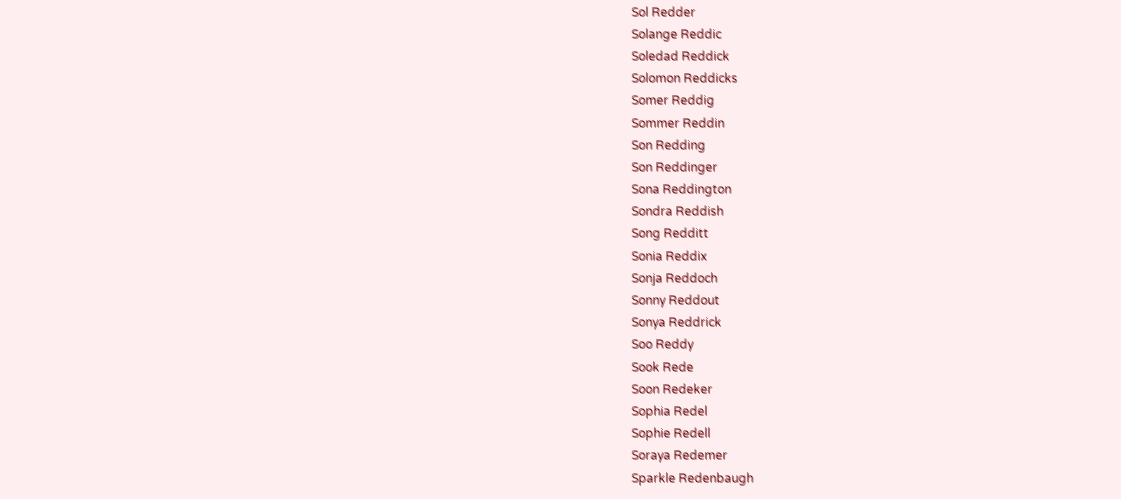Sol Redder
Solange Reddic
Soledad Reddick
Solomon Reddicks
Somer Reddig
Sommer Reddin
Son Redding
Son Reddinger
Sona Reddington
Sondra Reddish
Song Redditt
Sonia Reddix
Sonja Reddoch
Sonny Reddout
Sonya Reddrick
Soo Reddy
Sook Rede
Soon Redeker
Sophia Redel
Sophie Redell
Soraya Redemer
Sparkle Redenbaugh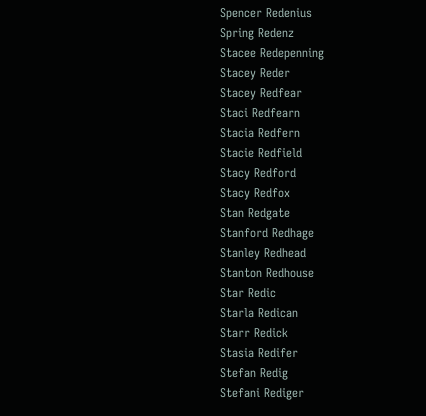Spencer Redenius
Spring Redenz
Stacee Redepenning
Stacey Reder
Stacey Redfear
Staci Redfearn
Stacia Redfern
Stacie Redfield
Stacy Redford
Stacy Redfox
Stan Redgate
Stanford Redhage
Stanley Redhead
Stanton Redhouse
Star Redic
Starla Redican
Starr Redick
Stasia Redifer
Stefan Redig
Stefani Rediger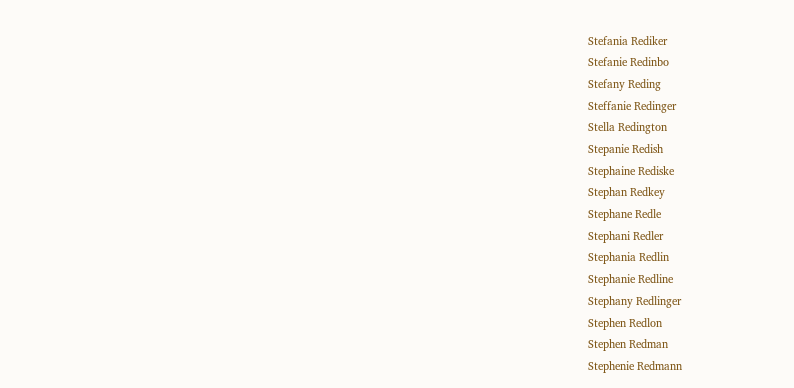Stefania Rediker
Stefanie Redinbo
Stefany Reding
Steffanie Redinger
Stella Redington
Stepanie Redish
Stephaine Rediske
Stephan Redkey
Stephane Redle
Stephani Redler
Stephania Redlin
Stephanie Redline
Stephany Redlinger
Stephen Redlon
Stephen Redman
Stephenie Redmann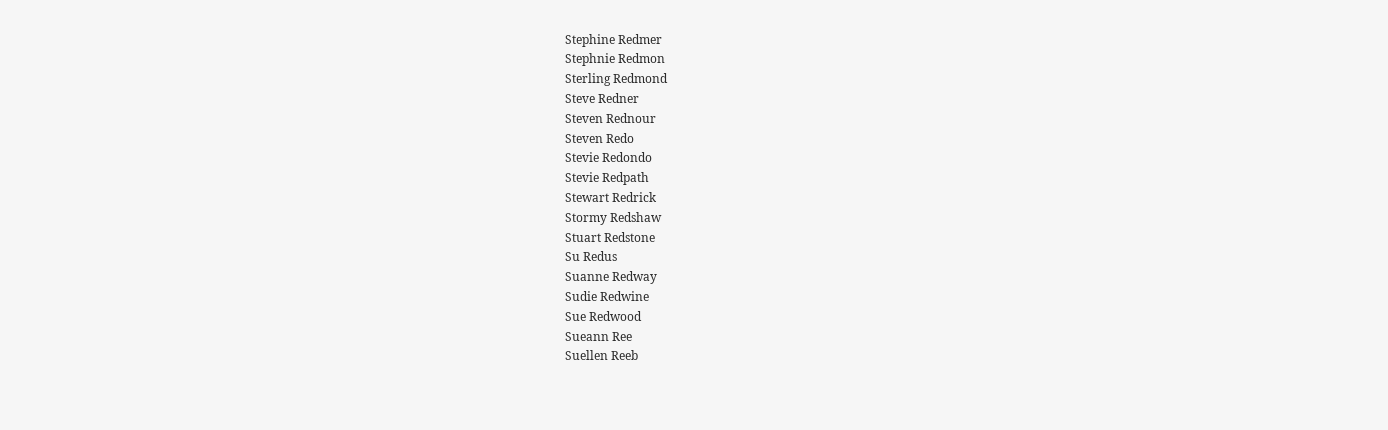Stephine Redmer
Stephnie Redmon
Sterling Redmond
Steve Redner
Steven Rednour
Steven Redo
Stevie Redondo
Stevie Redpath
Stewart Redrick
Stormy Redshaw
Stuart Redstone
Su Redus
Suanne Redway
Sudie Redwine
Sue Redwood
Sueann Ree
Suellen Reeb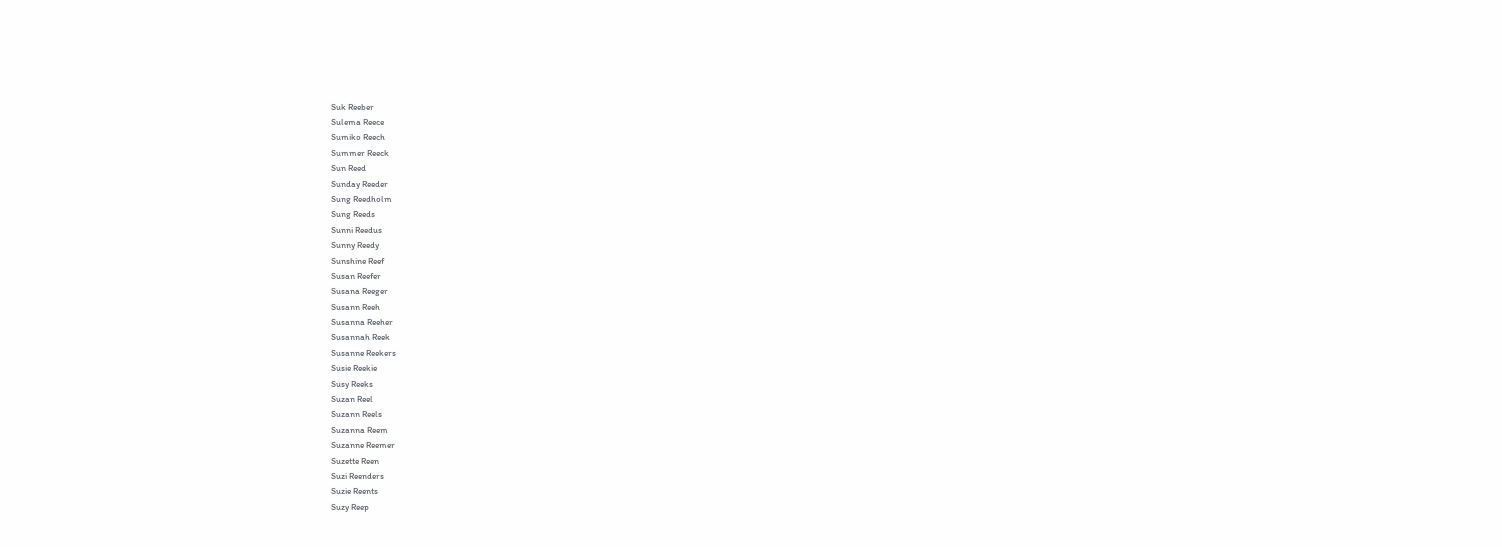Suk Reeber
Sulema Reece
Sumiko Reech
Summer Reeck
Sun Reed
Sunday Reeder
Sung Reedholm
Sung Reeds
Sunni Reedus
Sunny Reedy
Sunshine Reef
Susan Reefer
Susana Reeger
Susann Reeh
Susanna Reeher
Susannah Reek
Susanne Reekers
Susie Reekie
Susy Reeks
Suzan Reel
Suzann Reels
Suzanna Reem
Suzanne Reemer
Suzette Reen
Suzi Reenders
Suzie Reents
Suzy Reep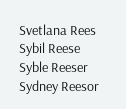Svetlana Rees
Sybil Reese
Syble Reeser
Sydney Reesor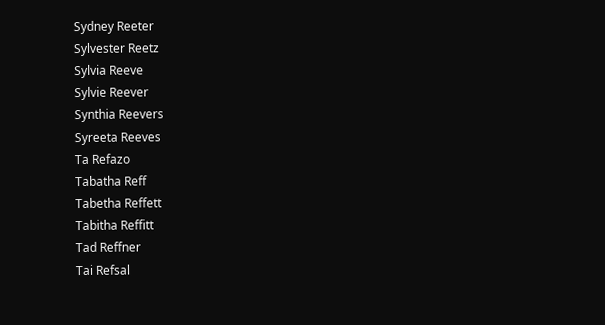Sydney Reeter
Sylvester Reetz
Sylvia Reeve
Sylvie Reever
Synthia Reevers
Syreeta Reeves
Ta Refazo
Tabatha Reff
Tabetha Reffett
Tabitha Reffitt
Tad Reffner
Tai Refsal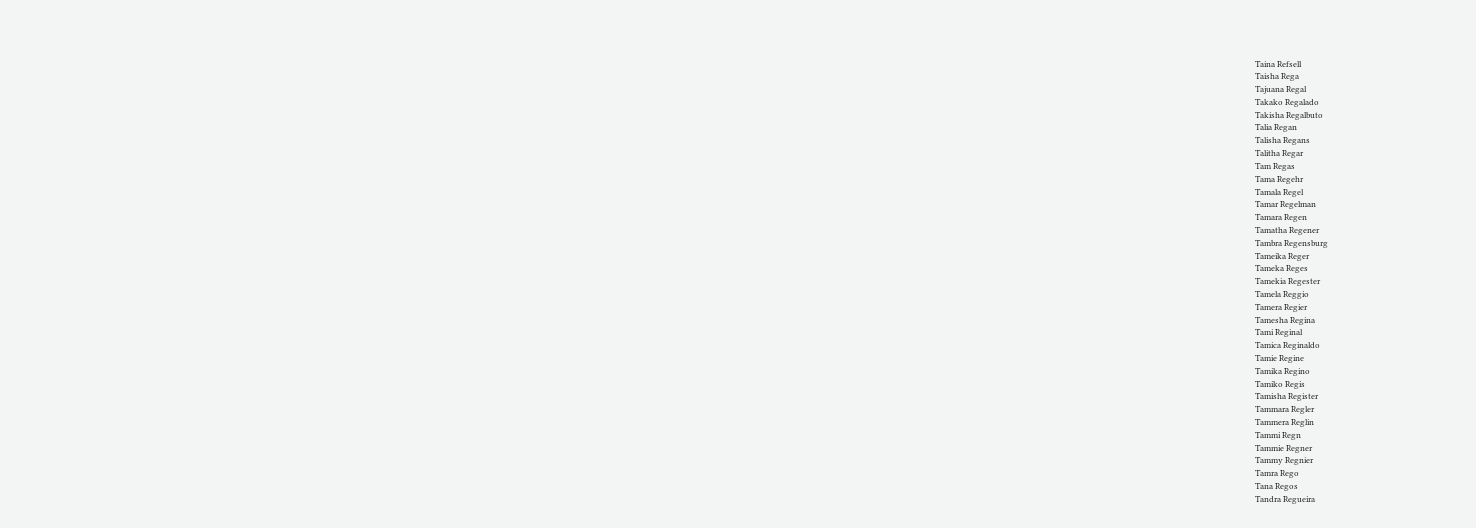Taina Refsell
Taisha Rega
Tajuana Regal
Takako Regalado
Takisha Regalbuto
Talia Regan
Talisha Regans
Talitha Regar
Tam Regas
Tama Regehr
Tamala Regel
Tamar Regelman
Tamara Regen
Tamatha Regener
Tambra Regensburg
Tameika Reger
Tameka Reges
Tamekia Regester
Tamela Reggio
Tamera Regier
Tamesha Regina
Tami Reginal
Tamica Reginaldo
Tamie Regine
Tamika Regino
Tamiko Regis
Tamisha Register
Tammara Regler
Tammera Reglin
Tammi Regn
Tammie Regner
Tammy Regnier
Tamra Rego
Tana Regos
Tandra Regueira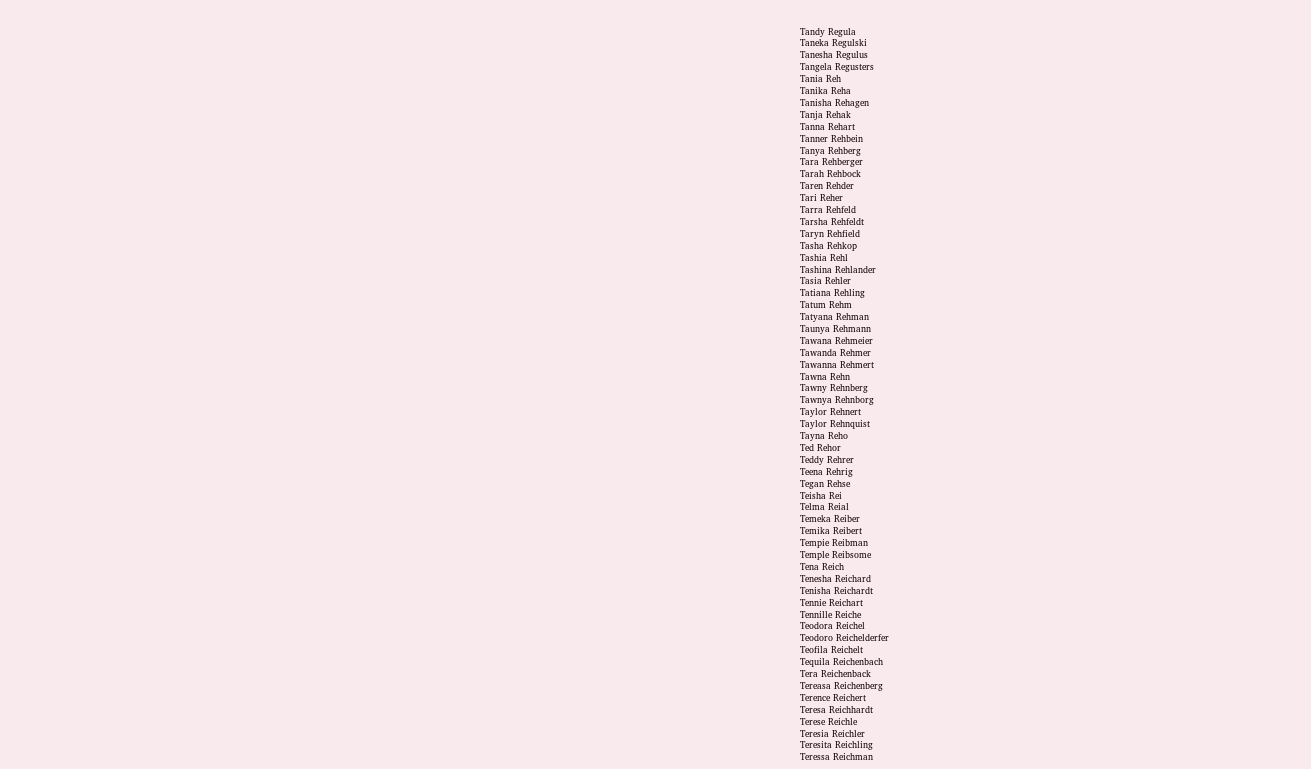Tandy Regula
Taneka Regulski
Tanesha Regulus
Tangela Regusters
Tania Reh
Tanika Reha
Tanisha Rehagen
Tanja Rehak
Tanna Rehart
Tanner Rehbein
Tanya Rehberg
Tara Rehberger
Tarah Rehbock
Taren Rehder
Tari Reher
Tarra Rehfeld
Tarsha Rehfeldt
Taryn Rehfield
Tasha Rehkop
Tashia Rehl
Tashina Rehlander
Tasia Rehler
Tatiana Rehling
Tatum Rehm
Tatyana Rehman
Taunya Rehmann
Tawana Rehmeier
Tawanda Rehmer
Tawanna Rehmert
Tawna Rehn
Tawny Rehnberg
Tawnya Rehnborg
Taylor Rehnert
Taylor Rehnquist
Tayna Reho
Ted Rehor
Teddy Rehrer
Teena Rehrig
Tegan Rehse
Teisha Rei
Telma Reial
Temeka Reiber
Temika Reibert
Tempie Reibman
Temple Reibsome
Tena Reich
Tenesha Reichard
Tenisha Reichardt
Tennie Reichart
Tennille Reiche
Teodora Reichel
Teodoro Reichelderfer
Teofila Reichelt
Tequila Reichenbach
Tera Reichenback
Tereasa Reichenberg
Terence Reichert
Teresa Reichhardt
Terese Reichle
Teresia Reichler
Teresita Reichling
Teressa Reichman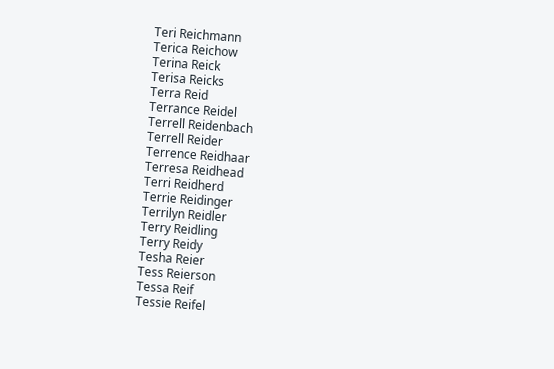Teri Reichmann
Terica Reichow
Terina Reick
Terisa Reicks
Terra Reid
Terrance Reidel
Terrell Reidenbach
Terrell Reider
Terrence Reidhaar
Terresa Reidhead
Terri Reidherd
Terrie Reidinger
Terrilyn Reidler
Terry Reidling
Terry Reidy
Tesha Reier
Tess Reierson
Tessa Reif
Tessie Reifel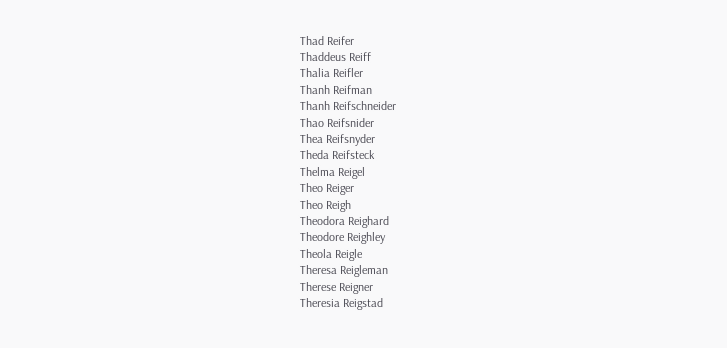Thad Reifer
Thaddeus Reiff
Thalia Reifler
Thanh Reifman
Thanh Reifschneider
Thao Reifsnider
Thea Reifsnyder
Theda Reifsteck
Thelma Reigel
Theo Reiger
Theo Reigh
Theodora Reighard
Theodore Reighley
Theola Reigle
Theresa Reigleman
Therese Reigner
Theresia Reigstad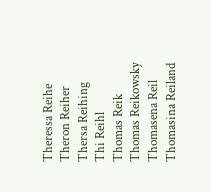Theressa Reihe
Theron Reiher
Thersa Reihing
Thi Reihl
Thomas Reik
Thomas Reikowsky
Thomasena Reil
Thomasina Reiland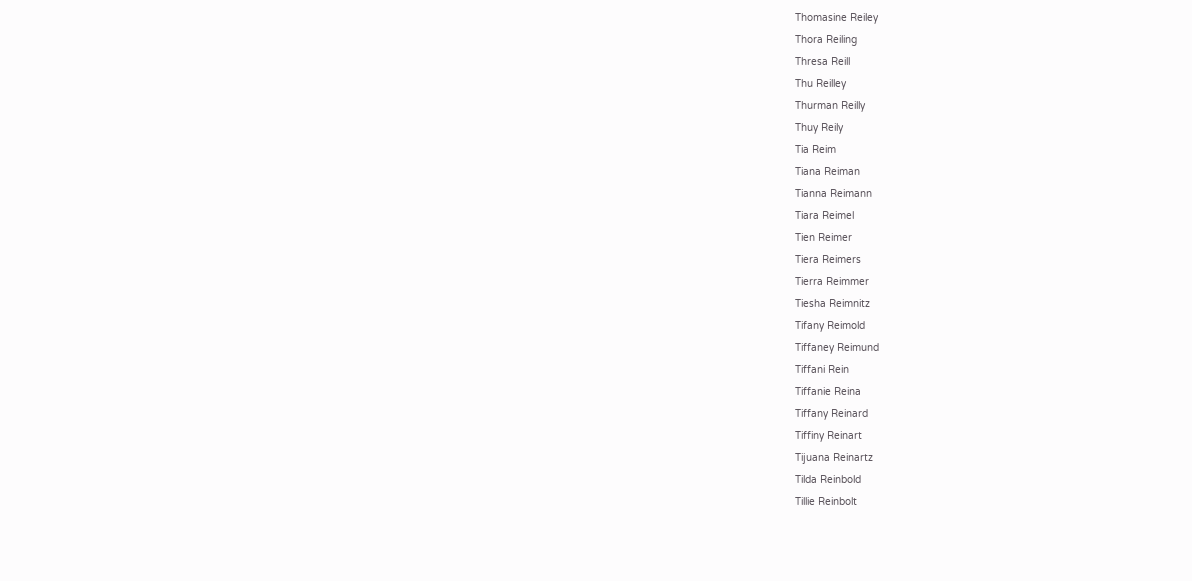Thomasine Reiley
Thora Reiling
Thresa Reill
Thu Reilley
Thurman Reilly
Thuy Reily
Tia Reim
Tiana Reiman
Tianna Reimann
Tiara Reimel
Tien Reimer
Tiera Reimers
Tierra Reimmer
Tiesha Reimnitz
Tifany Reimold
Tiffaney Reimund
Tiffani Rein
Tiffanie Reina
Tiffany Reinard
Tiffiny Reinart
Tijuana Reinartz
Tilda Reinbold
Tillie Reinbolt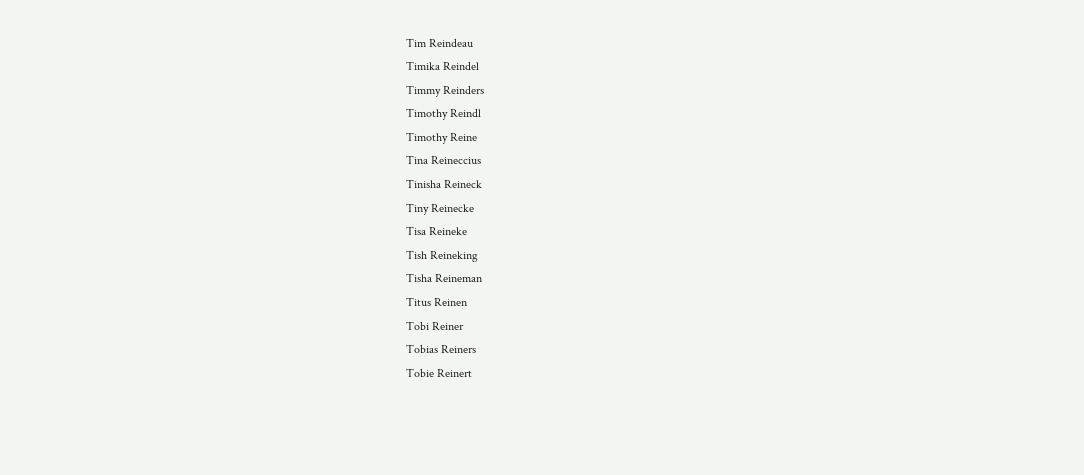Tim Reindeau
Timika Reindel
Timmy Reinders
Timothy Reindl
Timothy Reine
Tina Reineccius
Tinisha Reineck
Tiny Reinecke
Tisa Reineke
Tish Reineking
Tisha Reineman
Titus Reinen
Tobi Reiner
Tobias Reiners
Tobie Reinert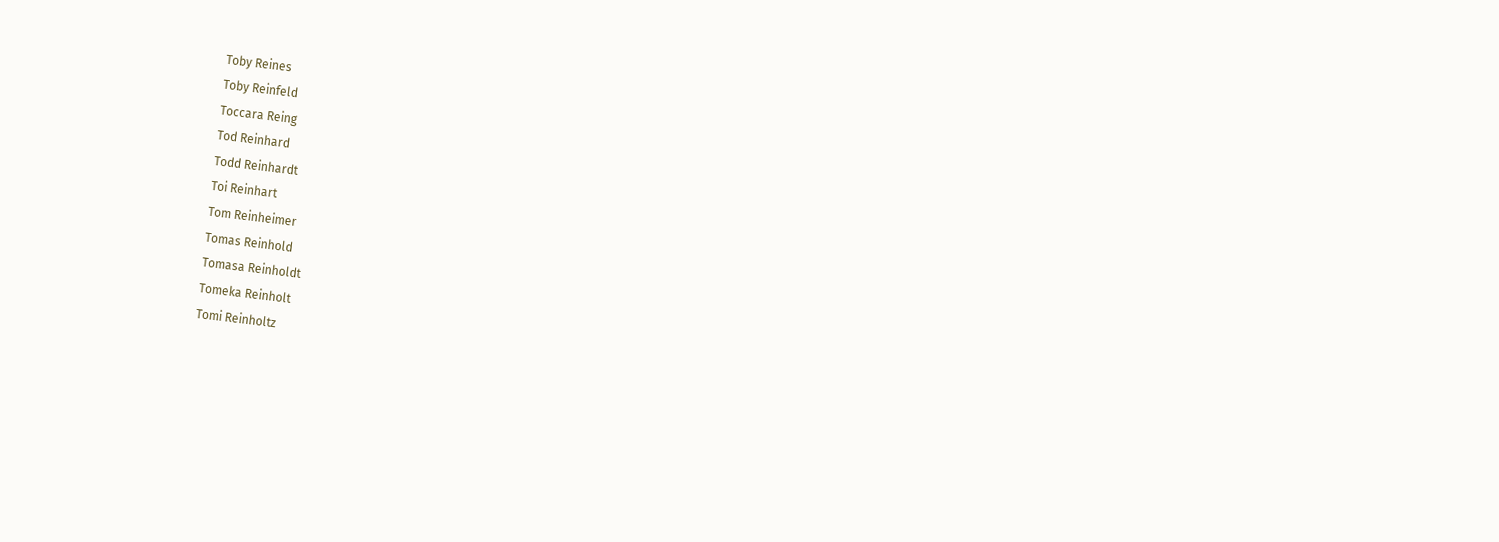Toby Reines
Toby Reinfeld
Toccara Reing
Tod Reinhard
Todd Reinhardt
Toi Reinhart
Tom Reinheimer
Tomas Reinhold
Tomasa Reinholdt
Tomeka Reinholt
Tomi Reinholtz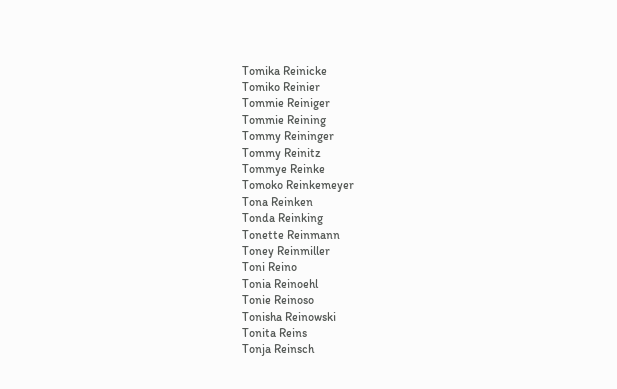Tomika Reinicke
Tomiko Reinier
Tommie Reiniger
Tommie Reining
Tommy Reininger
Tommy Reinitz
Tommye Reinke
Tomoko Reinkemeyer
Tona Reinken
Tonda Reinking
Tonette Reinmann
Toney Reinmiller
Toni Reino
Tonia Reinoehl
Tonie Reinoso
Tonisha Reinowski
Tonita Reins
Tonja Reinsch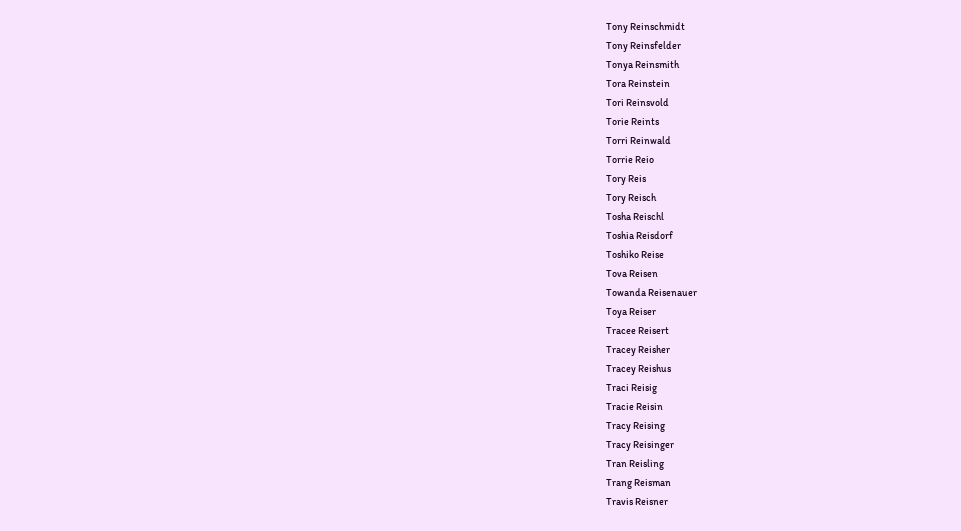Tony Reinschmidt
Tony Reinsfelder
Tonya Reinsmith
Tora Reinstein
Tori Reinsvold
Torie Reints
Torri Reinwald
Torrie Reio
Tory Reis
Tory Reisch
Tosha Reischl
Toshia Reisdorf
Toshiko Reise
Tova Reisen
Towanda Reisenauer
Toya Reiser
Tracee Reisert
Tracey Reisher
Tracey Reishus
Traci Reisig
Tracie Reisin
Tracy Reising
Tracy Reisinger
Tran Reisling
Trang Reisman
Travis Reisner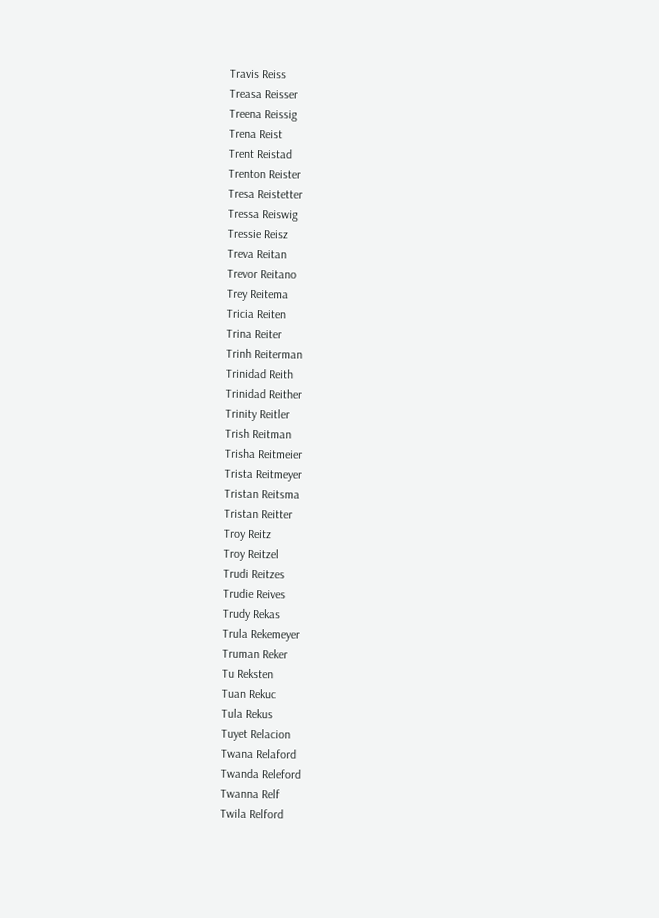Travis Reiss
Treasa Reisser
Treena Reissig
Trena Reist
Trent Reistad
Trenton Reister
Tresa Reistetter
Tressa Reiswig
Tressie Reisz
Treva Reitan
Trevor Reitano
Trey Reitema
Tricia Reiten
Trina Reiter
Trinh Reiterman
Trinidad Reith
Trinidad Reither
Trinity Reitler
Trish Reitman
Trisha Reitmeier
Trista Reitmeyer
Tristan Reitsma
Tristan Reitter
Troy Reitz
Troy Reitzel
Trudi Reitzes
Trudie Reives
Trudy Rekas
Trula Rekemeyer
Truman Reker
Tu Reksten
Tuan Rekuc
Tula Rekus
Tuyet Relacion
Twana Relaford
Twanda Releford
Twanna Relf
Twila Relford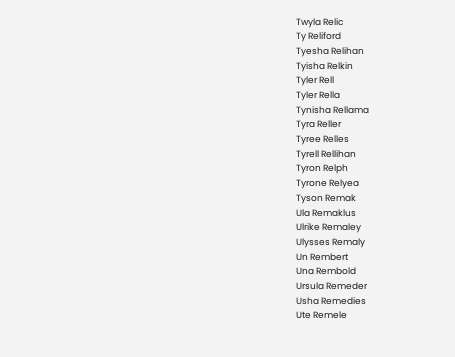Twyla Relic
Ty Reliford
Tyesha Relihan
Tyisha Relkin
Tyler Rell
Tyler Rella
Tynisha Rellama
Tyra Reller
Tyree Relles
Tyrell Rellihan
Tyron Relph
Tyrone Relyea
Tyson Remak
Ula Remaklus
Ulrike Remaley
Ulysses Remaly
Un Rembert
Una Rembold
Ursula Remeder
Usha Remedies
Ute Remele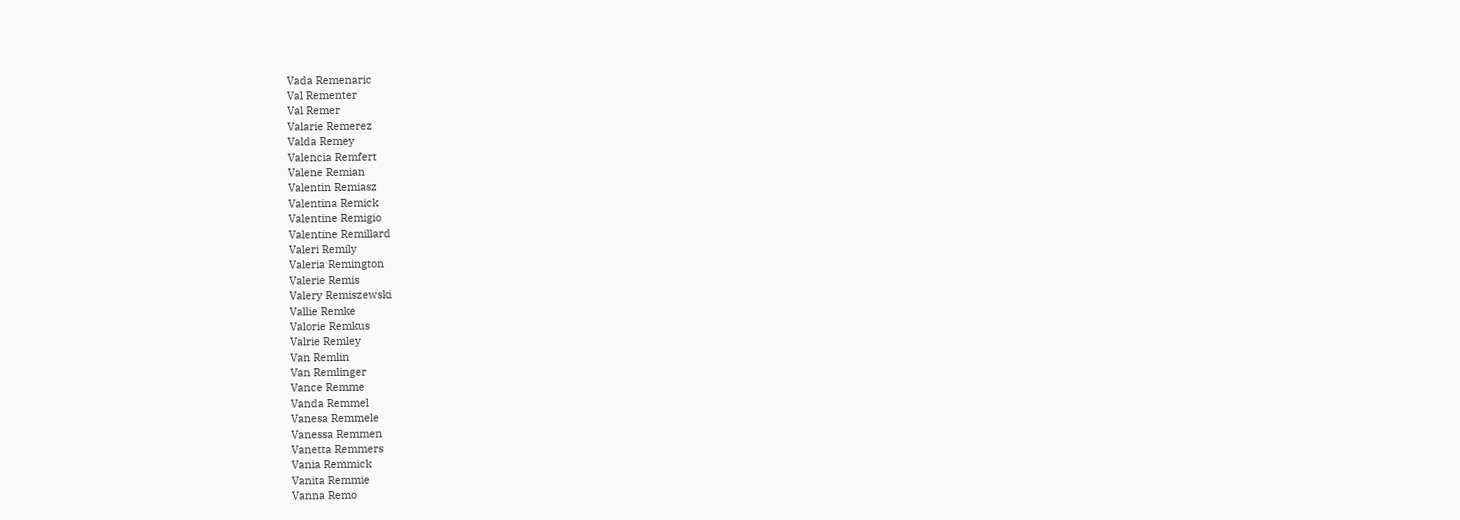Vada Remenaric
Val Rementer
Val Remer
Valarie Remerez
Valda Remey
Valencia Remfert
Valene Remian
Valentin Remiasz
Valentina Remick
Valentine Remigio
Valentine Remillard
Valeri Remily
Valeria Remington
Valerie Remis
Valery Remiszewski
Vallie Remke
Valorie Remkus
Valrie Remley
Van Remlin
Van Remlinger
Vance Remme
Vanda Remmel
Vanesa Remmele
Vanessa Remmen
Vanetta Remmers
Vania Remmick
Vanita Remmie
Vanna Remo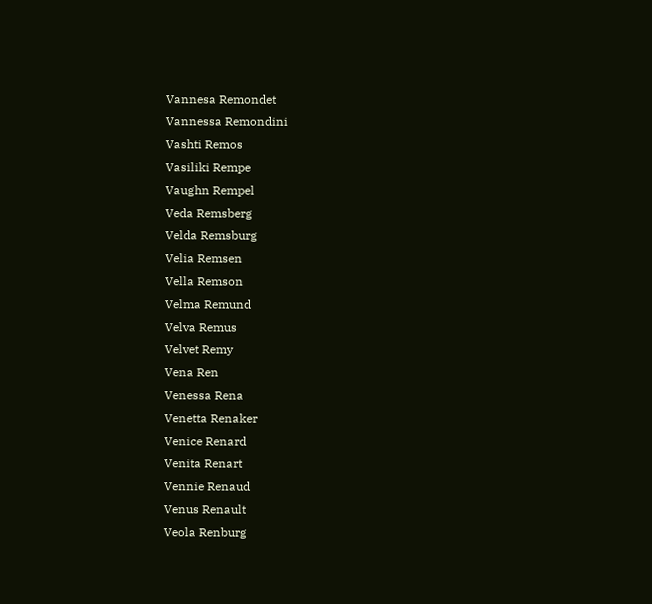Vannesa Remondet
Vannessa Remondini
Vashti Remos
Vasiliki Rempe
Vaughn Rempel
Veda Remsberg
Velda Remsburg
Velia Remsen
Vella Remson
Velma Remund
Velva Remus
Velvet Remy
Vena Ren
Venessa Rena
Venetta Renaker
Venice Renard
Venita Renart
Vennie Renaud
Venus Renault
Veola Renburg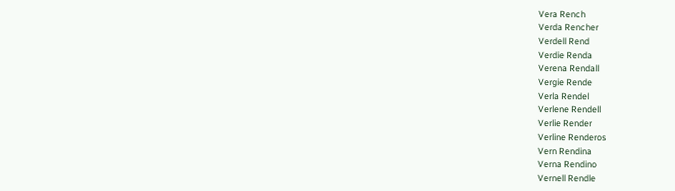Vera Rench
Verda Rencher
Verdell Rend
Verdie Renda
Verena Rendall
Vergie Rende
Verla Rendel
Verlene Rendell
Verlie Render
Verline Renderos
Vern Rendina
Verna Rendino
Vernell Rendle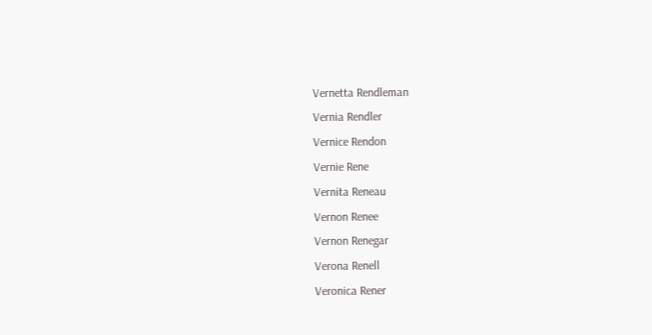Vernetta Rendleman
Vernia Rendler
Vernice Rendon
Vernie Rene
Vernita Reneau
Vernon Renee
Vernon Renegar
Verona Renell
Veronica Rener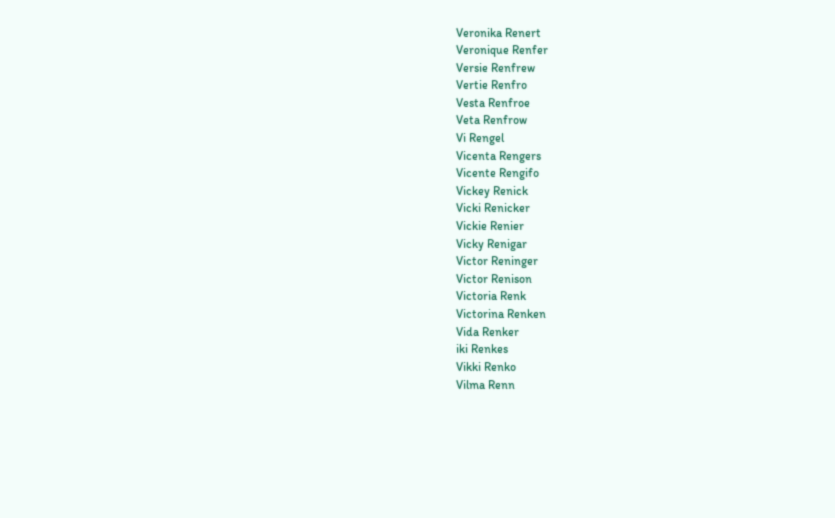Veronika Renert
Veronique Renfer
Versie Renfrew
Vertie Renfro
Vesta Renfroe
Veta Renfrow
Vi Rengel
Vicenta Rengers
Vicente Rengifo
Vickey Renick
Vicki Renicker
Vickie Renier
Vicky Renigar
Victor Reninger
Victor Renison
Victoria Renk
Victorina Renken
Vida Renker
iki Renkes
Vikki Renko
Vilma Renn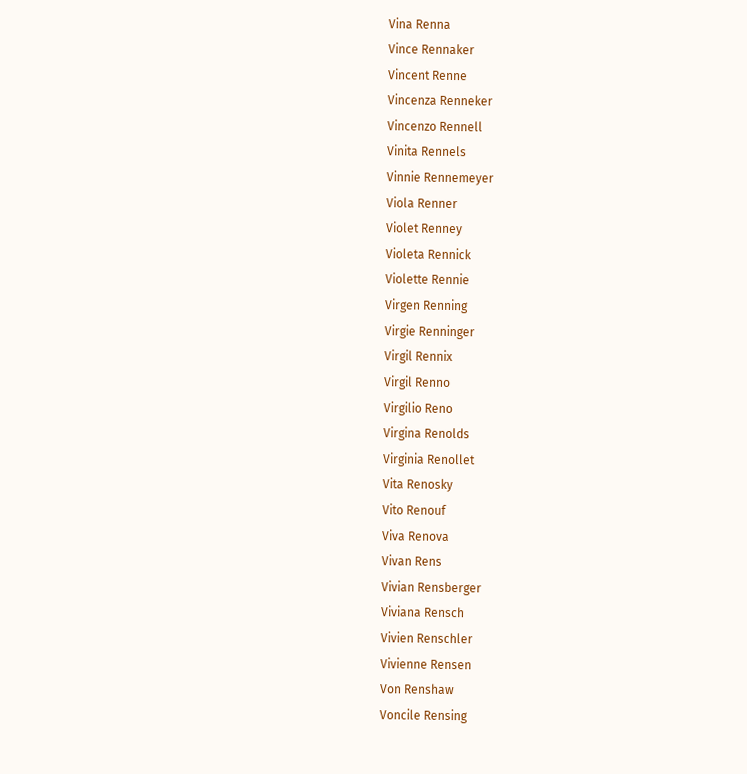Vina Renna
Vince Rennaker
Vincent Renne
Vincenza Renneker
Vincenzo Rennell
Vinita Rennels
Vinnie Rennemeyer
Viola Renner
Violet Renney
Violeta Rennick
Violette Rennie
Virgen Renning
Virgie Renninger
Virgil Rennix
Virgil Renno
Virgilio Reno
Virgina Renolds
Virginia Renollet
Vita Renosky
Vito Renouf
Viva Renova
Vivan Rens
Vivian Rensberger
Viviana Rensch
Vivien Renschler
Vivienne Rensen
Von Renshaw
Voncile Rensing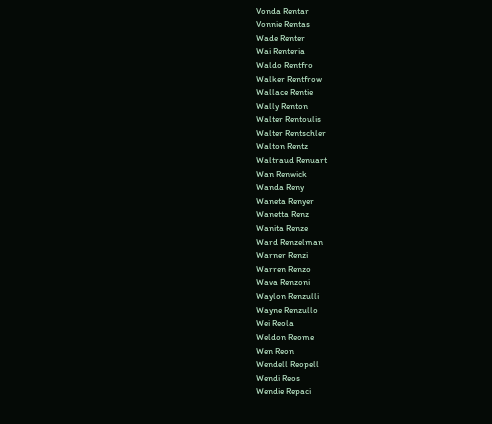Vonda Rentar
Vonnie Rentas
Wade Renter
Wai Renteria
Waldo Rentfro
Walker Rentfrow
Wallace Rentie
Wally Renton
Walter Rentoulis
Walter Rentschler
Walton Rentz
Waltraud Renuart
Wan Renwick
Wanda Reny
Waneta Renyer
Wanetta Renz
Wanita Renze
Ward Renzelman
Warner Renzi
Warren Renzo
Wava Renzoni
Waylon Renzulli
Wayne Renzullo
Wei Reola
Weldon Reome
Wen Reon
Wendell Reopell
Wendi Reos
Wendie Repaci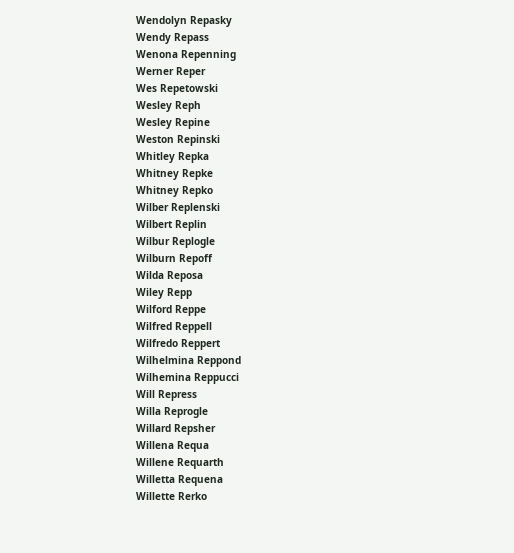Wendolyn Repasky
Wendy Repass
Wenona Repenning
Werner Reper
Wes Repetowski
Wesley Reph
Wesley Repine
Weston Repinski
Whitley Repka
Whitney Repke
Whitney Repko
Wilber Replenski
Wilbert Replin
Wilbur Replogle
Wilburn Repoff
Wilda Reposa
Wiley Repp
Wilford Reppe
Wilfred Reppell
Wilfredo Reppert
Wilhelmina Reppond
Wilhemina Reppucci
Will Repress
Willa Reprogle
Willard Repsher
Willena Requa
Willene Requarth
Willetta Requena
Willette Rerko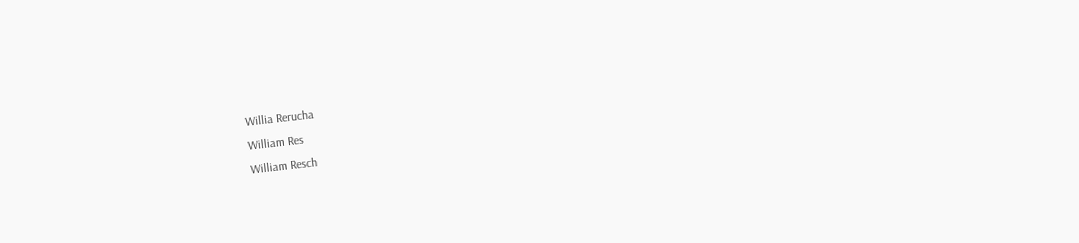Willia Rerucha
William Res
William Resch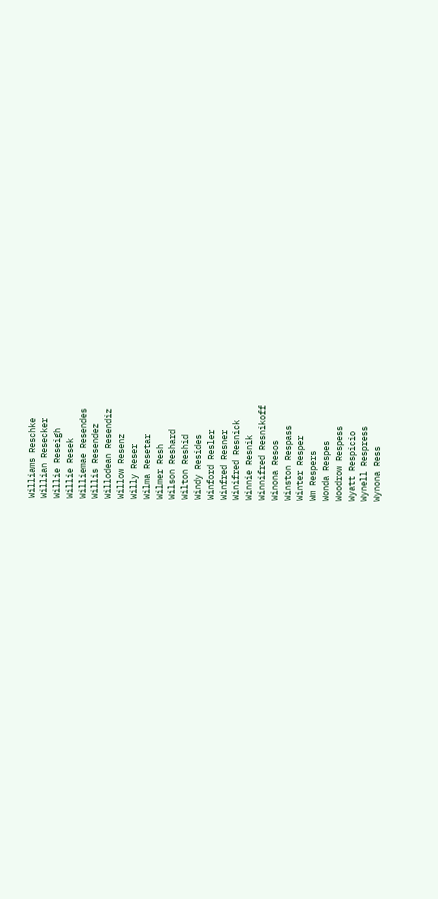Williams Reschke
Willian Resecker
Willie Reseigh
Willie Resek
Williemae Resendes
Willis Resendez
Willodean Resendiz
Willow Resenz
Willy Reser
Wilma Resetar
Wilmer Resh
Wilson Reshard
Wilton Reshid
Windy Resides
Winford Resler
Winfred Resner
Winifred Resnick
Winnie Resnik
Winnifred Resnikoff
Winona Resos
Winston Respass
Winter Resper
Wm Respers
Wonda Respes
Woodrow Respess
Wyatt Respicio
Wynell Respress
Wynona Ress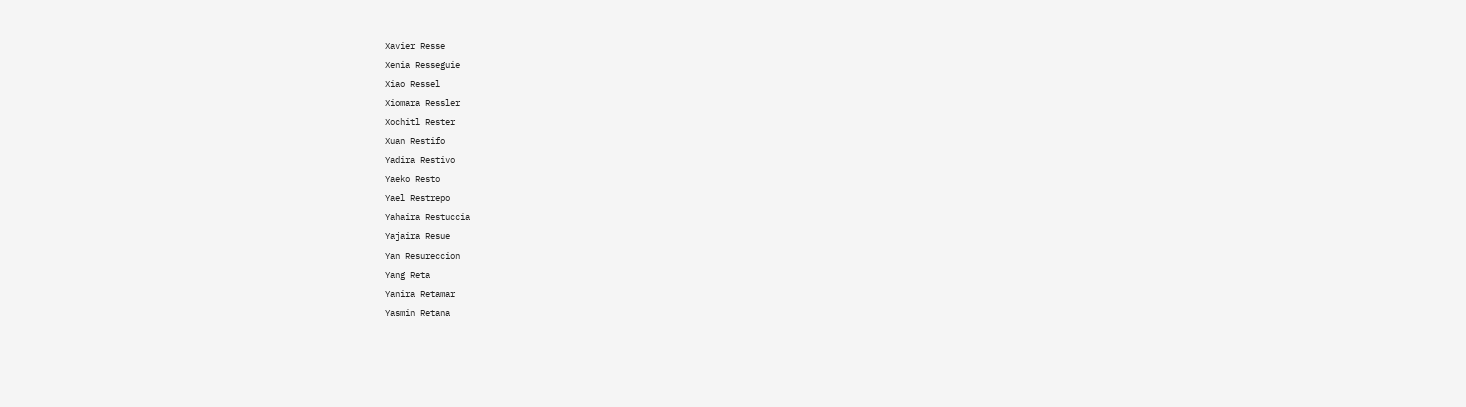Xavier Resse
Xenia Resseguie
Xiao Ressel
Xiomara Ressler
Xochitl Rester
Xuan Restifo
Yadira Restivo
Yaeko Resto
Yael Restrepo
Yahaira Restuccia
Yajaira Resue
Yan Resureccion
Yang Reta
Yanira Retamar
Yasmin Retana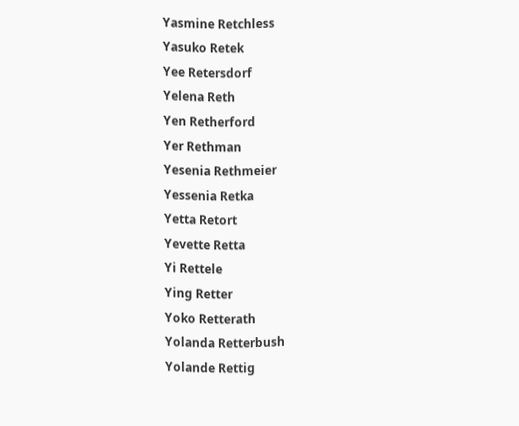Yasmine Retchless
Yasuko Retek
Yee Retersdorf
Yelena Reth
Yen Retherford
Yer Rethman
Yesenia Rethmeier
Yessenia Retka
Yetta Retort
Yevette Retta
Yi Rettele
Ying Retter
Yoko Retterath
Yolanda Retterbush
Yolande Rettig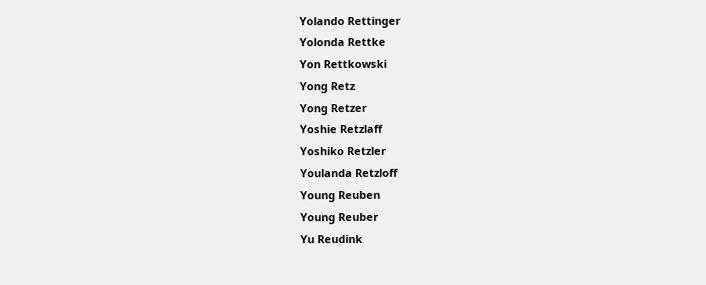Yolando Rettinger
Yolonda Rettke
Yon Rettkowski
Yong Retz
Yong Retzer
Yoshie Retzlaff
Yoshiko Retzler
Youlanda Retzloff
Young Reuben
Young Reuber
Yu Reudink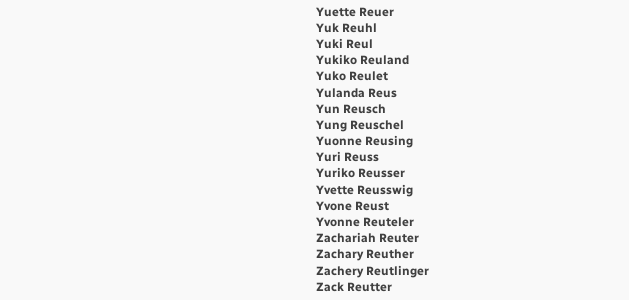Yuette Reuer
Yuk Reuhl
Yuki Reul
Yukiko Reuland
Yuko Reulet
Yulanda Reus
Yun Reusch
Yung Reuschel
Yuonne Reusing
Yuri Reuss
Yuriko Reusser
Yvette Reusswig
Yvone Reust
Yvonne Reuteler
Zachariah Reuter
Zachary Reuther
Zachery Reutlinger
Zack Reutter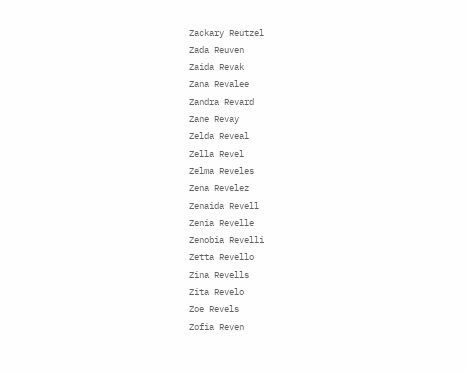Zackary Reutzel
Zada Reuven
Zaida Revak
Zana Revalee
Zandra Revard
Zane Revay
Zelda Reveal
Zella Revel
Zelma Reveles
Zena Revelez
Zenaida Revell
Zenia Revelle
Zenobia Revelli
Zetta Revello
Zina Revells
Zita Revelo
Zoe Revels
Zofia Reven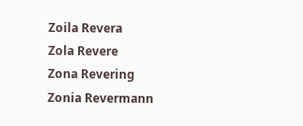Zoila Revera
Zola Revere
Zona Revering
Zonia Revermann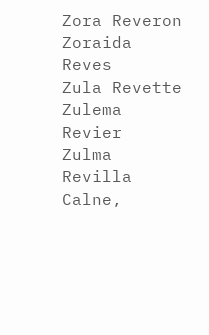Zora Reveron
Zoraida Reves
Zula Revette
Zulema Revier
Zulma Revilla
Calne,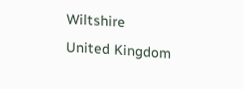Wiltshire
United Kingdom